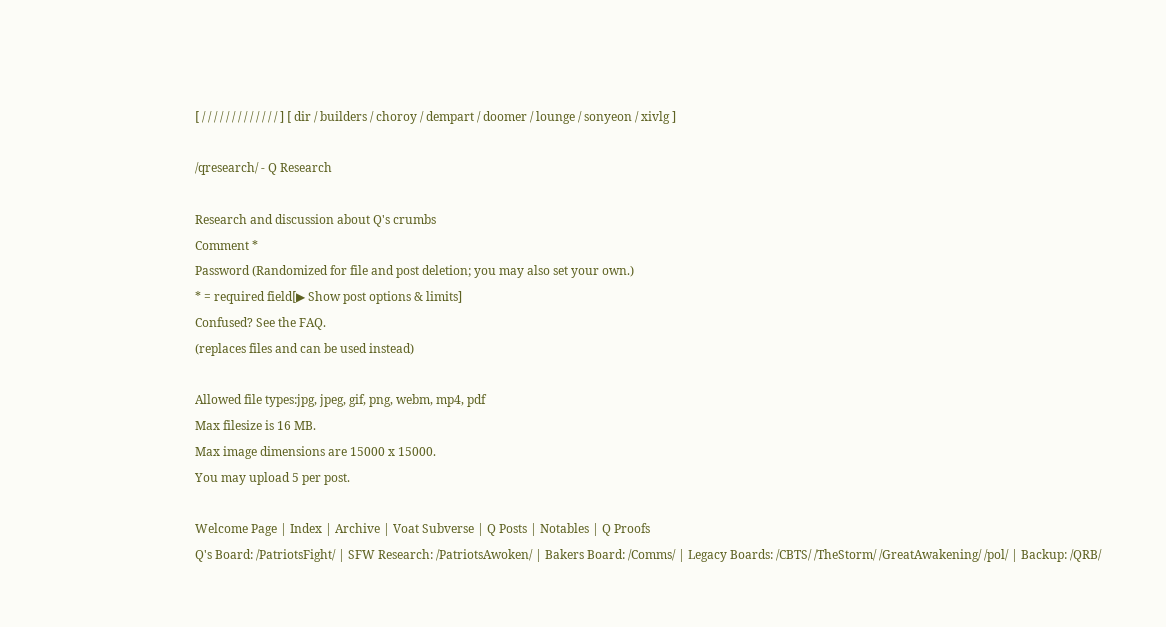[ / / / / / / / / / / / / / ] [ dir / builders / choroy / dempart / doomer / lounge / sonyeon / xivlg ]

/qresearch/ - Q Research

Research and discussion about Q's crumbs
Comment *
Password (Randomized for file and post deletion; you may also set your own.)
* = required field[▶ Show post options & limits]
Confused? See the FAQ.
(replaces files and can be used instead)

Allowed file types:jpg, jpeg, gif, png, webm, mp4, pdf
Max filesize is 16 MB.
Max image dimensions are 15000 x 15000.
You may upload 5 per post.

Welcome Page | Index | Archive | Voat Subverse | Q Posts | Notables | Q Proofs
Q's Board: /PatriotsFight/ | SFW Research: /PatriotsAwoken/ | Bakers Board: /Comms/ | Legacy Boards: /CBTS/ /TheStorm/ /GreatAwakening/ /pol/ | Backup: /QRB/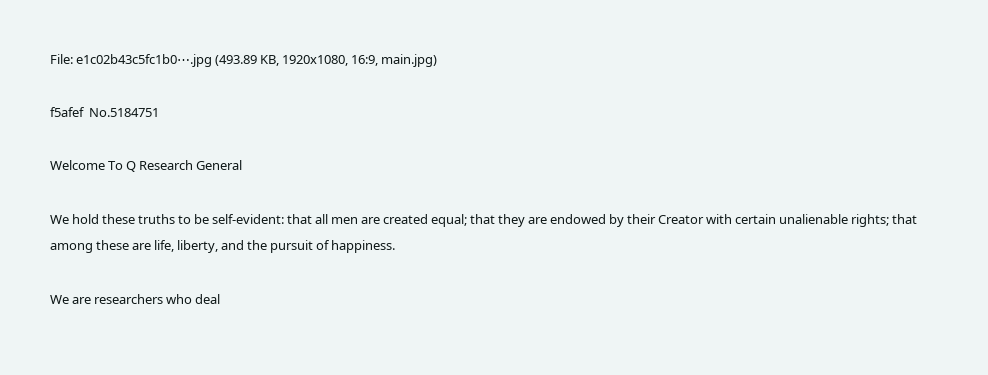File: e1c02b43c5fc1b0⋯.jpg (493.89 KB, 1920x1080, 16:9, main.jpg)

f5afef  No.5184751

Welcome To Q Research General

We hold these truths to be self-evident: that all men are created equal; that they are endowed by their Creator with certain unalienable rights; that among these are life, liberty, and the pursuit of happiness.

We are researchers who deal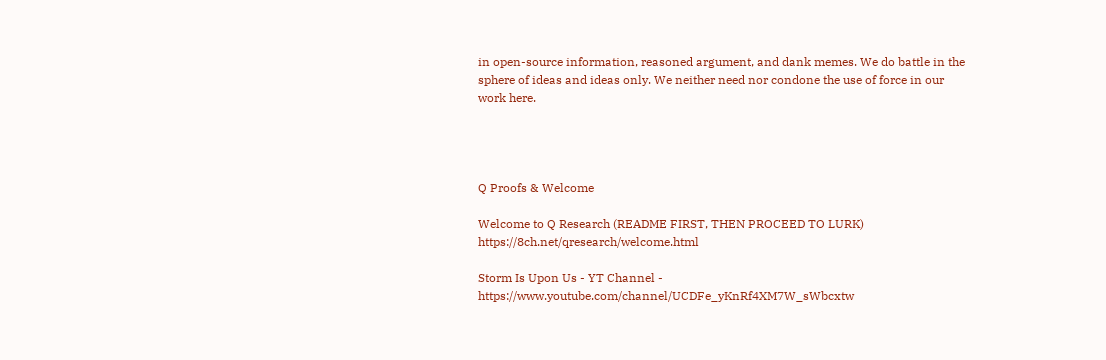in open-source information, reasoned argument, and dank memes. We do battle in the sphere of ideas and ideas only. We neither need nor condone the use of force in our work here.




Q Proofs & Welcome

Welcome to Q Research (README FIRST, THEN PROCEED TO LURK) https://8ch.net/qresearch/welcome.html

Storm Is Upon Us - YT Channel - https://www.youtube.com/channel/UCDFe_yKnRf4XM7W_sWbcxtw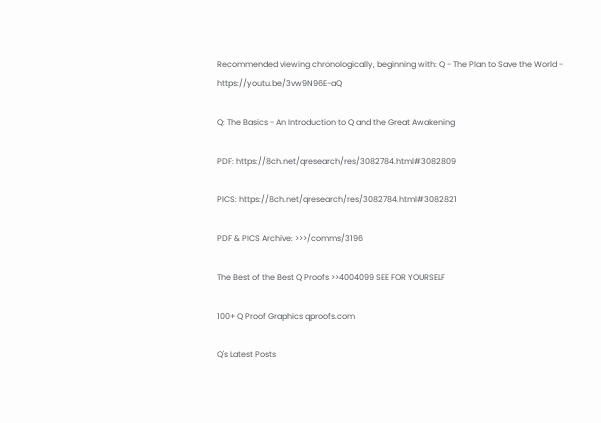Recommended viewing chronologically, beginning with: Q - The Plan to Save the World - https://youtu.be/3vw9N96E-aQ

Q: The Basics - An Introduction to Q and the Great Awakening

PDF: https://8ch.net/qresearch/res/3082784.html#3082809

PICS: https://8ch.net/qresearch/res/3082784.html#3082821

PDF & PICS Archive: >>>/comms/3196

The Best of the Best Q Proofs >>4004099 SEE FOR YOURSELF

100+ Q Proof Graphics qproofs.com

Q's Latest Posts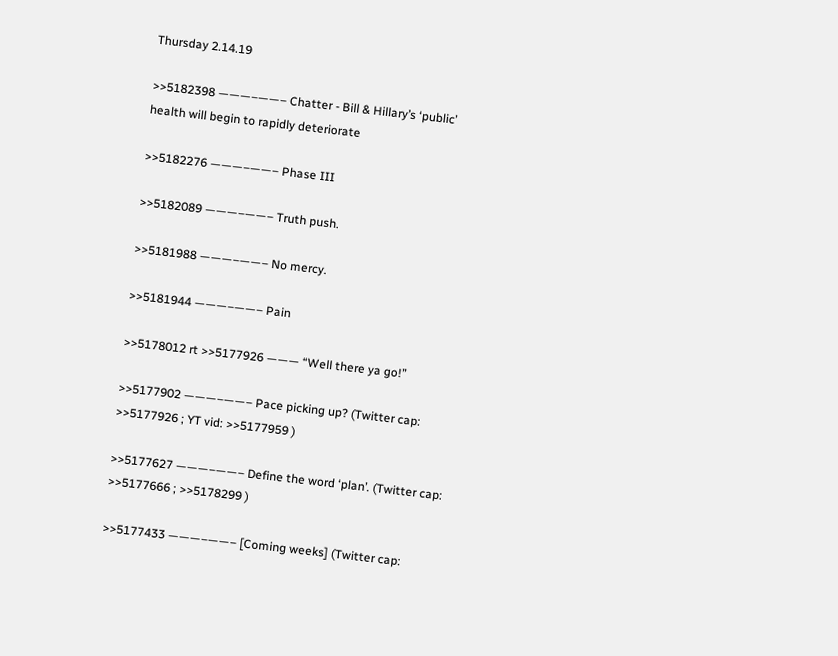Thursday 2.14.19

>>5182398 ———–——– Chatter - Bill & Hillary’s ‘public’ health will begin to rapidly deteriorate

>>5182276 ———–——– Phase III

>>5182089 ———–——– Truth push.

>>5181988 ———–——– No mercy.

>>5181944 ———–——– Pain

>>5178012 rt >>5177926 ——— “Well there ya go!”

>>5177902 ———–——– Pace picking up? (Twitter cap: >>5177926 ; YT vid: >>5177959 )

>>5177627 ———–——– Define the word ‘plan’. (Twitter cap: >>5177666 ; >>5178299 )

>>5177433 ———–——– [Coming weeks] (Twitter cap: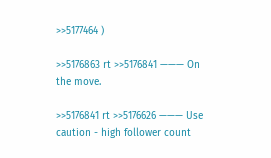>>5177464 )

>>5176863 rt >>5176841 ——— On the move.

>>5176841 rt >>5176626 ——— Use caution - high follower count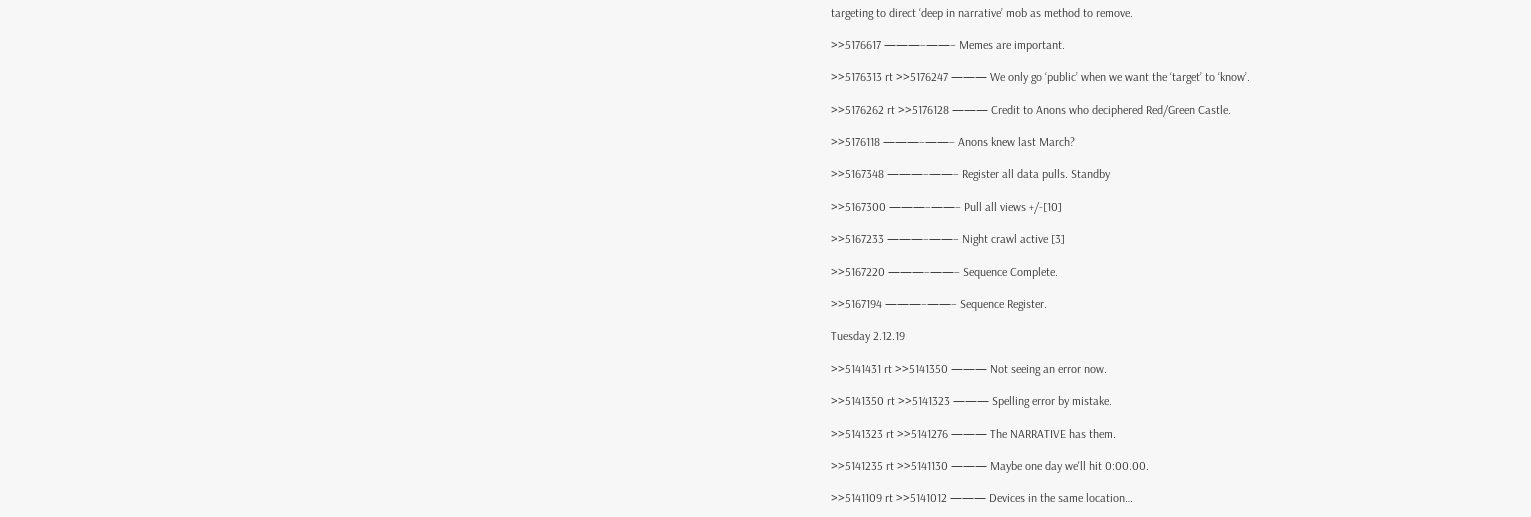targeting to direct ‘deep in narrative’ mob as method to remove.

>>5176617 ———–——– Memes are important.

>>5176313 rt >>5176247 ——— We only go ‘public’ when we want the ‘target’ to ‘know’.

>>5176262 rt >>5176128 ——— Credit to Anons who deciphered Red/Green Castle.

>>5176118 ———–——– Anons knew last March?

>>5167348 ———–——– Register all data pulls. Standby

>>5167300 ———–——– Pull all views +/-[10]

>>5167233 ———–——– Night crawl active [3]

>>5167220 ———–——– Sequence Complete.

>>5167194 ———–——– Sequence Register.

Tuesday 2.12.19

>>5141431 rt >>5141350 ——— Not seeing an error now.

>>5141350 rt >>5141323 ——— Spelling error by mistake.

>>5141323 rt >>5141276 ——— The NARRATIVE has them.

>>5141235 rt >>5141130 ——— Maybe one day we'll hit 0:00.00.

>>5141109 rt >>5141012 ——— Devices in the same location…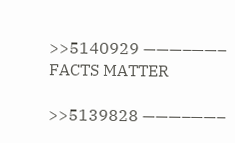>>5140929 ———–——– FACTS MATTER

>>5139828 ———–——–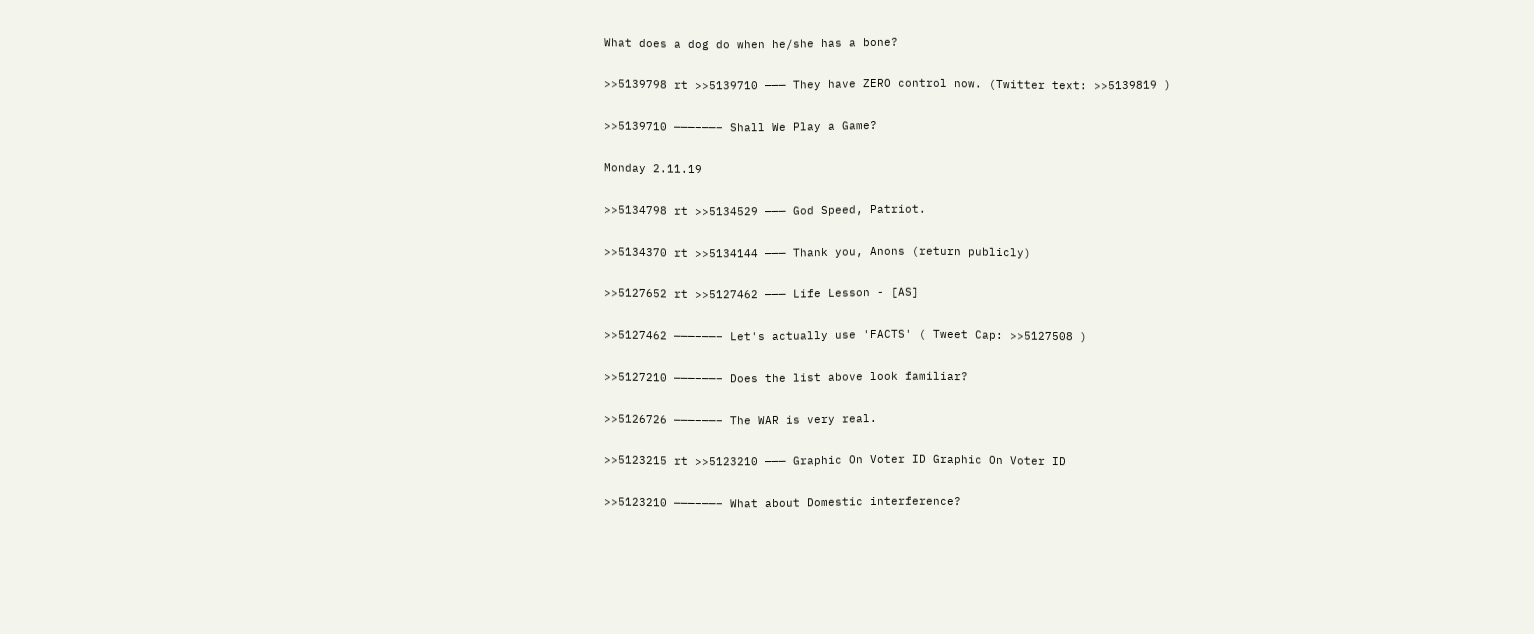What does a dog do when he/she has a bone?

>>5139798 rt >>5139710 ——— They have ZERO control now. (Twitter text: >>5139819 )

>>5139710 ———–——– Shall We Play a Game?

Monday 2.11.19

>>5134798 rt >>5134529 ——— God Speed, Patriot.

>>5134370 rt >>5134144 ——— Thank you, Anons (return publicly)

>>5127652 rt >>5127462 ——— Life Lesson - [AS]

>>5127462 ———–——– Let's actually use 'FACTS' ( Tweet Cap: >>5127508 )

>>5127210 ———–——– Does the list above look familiar?

>>5126726 ———–——– The WAR is very real.

>>5123215 rt >>5123210 ——— Graphic On Voter ID Graphic On Voter ID

>>5123210 ———–——– What about Domestic interference?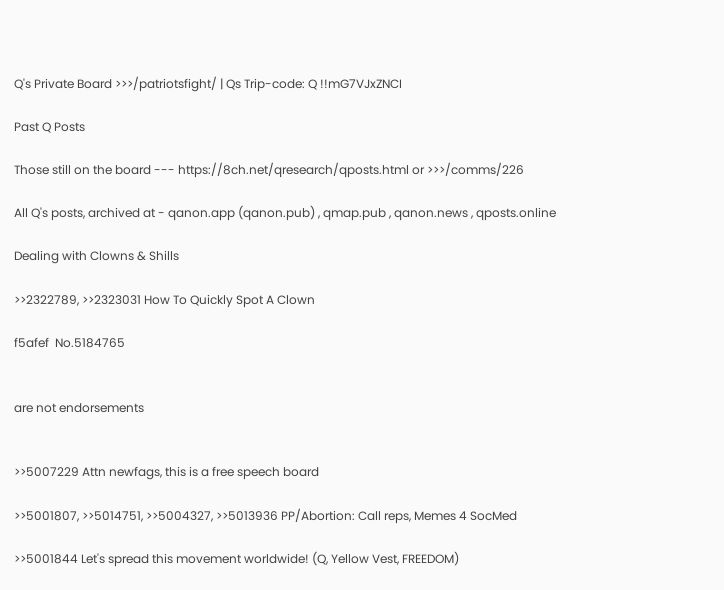Q's Private Board >>>/patriotsfight/ | Qs Trip-code: Q !!mG7VJxZNCI

Past Q Posts

Those still on the board --- https://8ch.net/qresearch/qposts.html or >>>/comms/226

All Q's posts, archived at - qanon.app (qanon.pub) , qmap.pub , qanon.news , qposts.online

Dealing with Clowns & Shills

>>2322789, >>2323031 How To Quickly Spot A Clown

f5afef  No.5184765


are not endorsements


>>5007229 Attn newfags, this is a free speech board

>>5001807, >>5014751, >>5004327, >>5013936 PP/Abortion: Call reps, Memes 4 SocMed

>>5001844 Let's spread this movement worldwide! (Q, Yellow Vest, FREEDOM)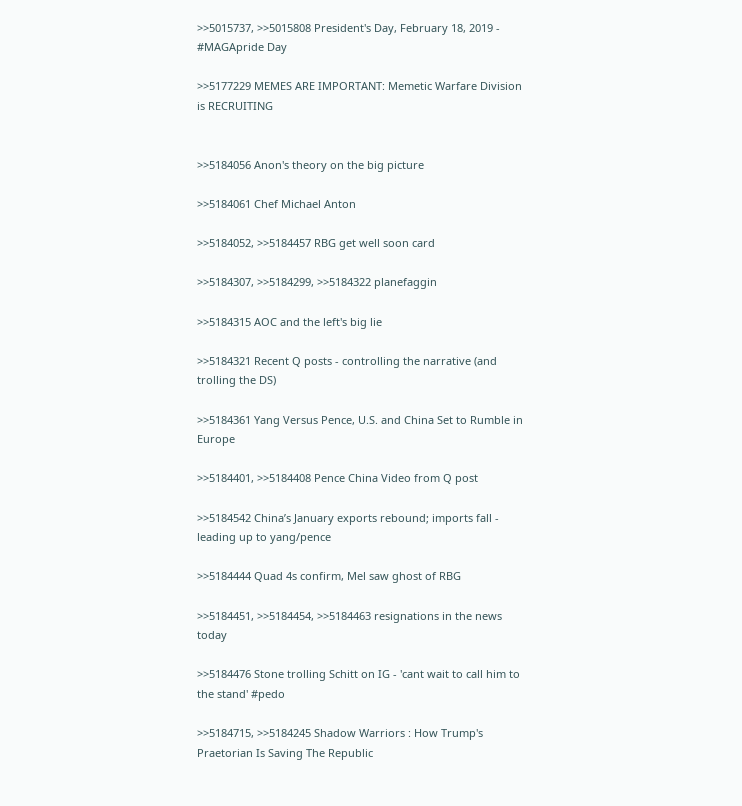>>5015737, >>5015808 President's Day, February 18, 2019 - #MAGApride Day

>>5177229 MEMES ARE IMPORTANT: Memetic Warfare Division is RECRUITING


>>5184056 Anon's theory on the big picture

>>5184061 Chef Michael Anton

>>5184052, >>5184457 RBG get well soon card

>>5184307, >>5184299, >>5184322 planefaggin

>>5184315 AOC and the left's big lie

>>5184321 Recent Q posts - controlling the narrative (and trolling the DS)

>>5184361 Yang Versus Pence, U.S. and China Set to Rumble in Europe

>>5184401, >>5184408 Pence China Video from Q post

>>5184542 China’s January exports rebound; imports fall - leading up to yang/pence

>>5184444 Quad 4s confirm, Mel saw ghost of RBG

>>5184451, >>5184454, >>5184463 resignations in the news today

>>5184476 Stone trolling Schitt on IG - 'cant wait to call him to the stand' #pedo

>>5184715, >>5184245 Shadow Warriors : How Trump's Praetorian Is Saving The Republic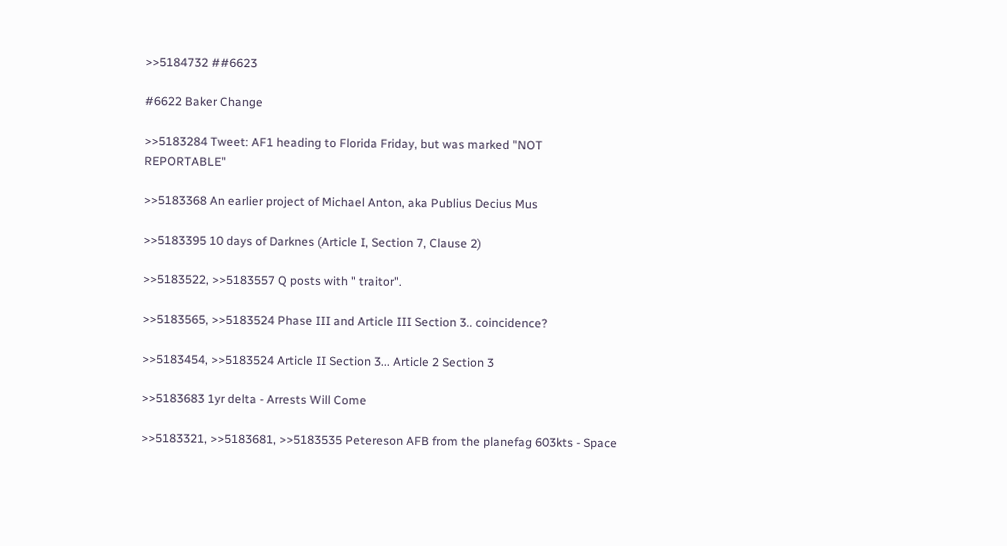>>5184732 ##6623

#6622 Baker Change

>>5183284 Tweet: AF1 heading to Florida Friday, but was marked "NOT REPORTABLE"

>>5183368 An earlier project of Michael Anton, aka Publius Decius Mus

>>5183395 10 days of Darknes (Article I, Section 7, Clause 2)

>>5183522, >>5183557 Q posts with " traitor".

>>5183565, >>5183524 Phase III and Article III Section 3.. coincidence?

>>5183454, >>5183524 Article II Section 3... Article 2 Section 3

>>5183683 1yr delta - Arrests Will Come

>>5183321, >>5183681, >>5183535 Petereson AFB from the planefag 603kts - Space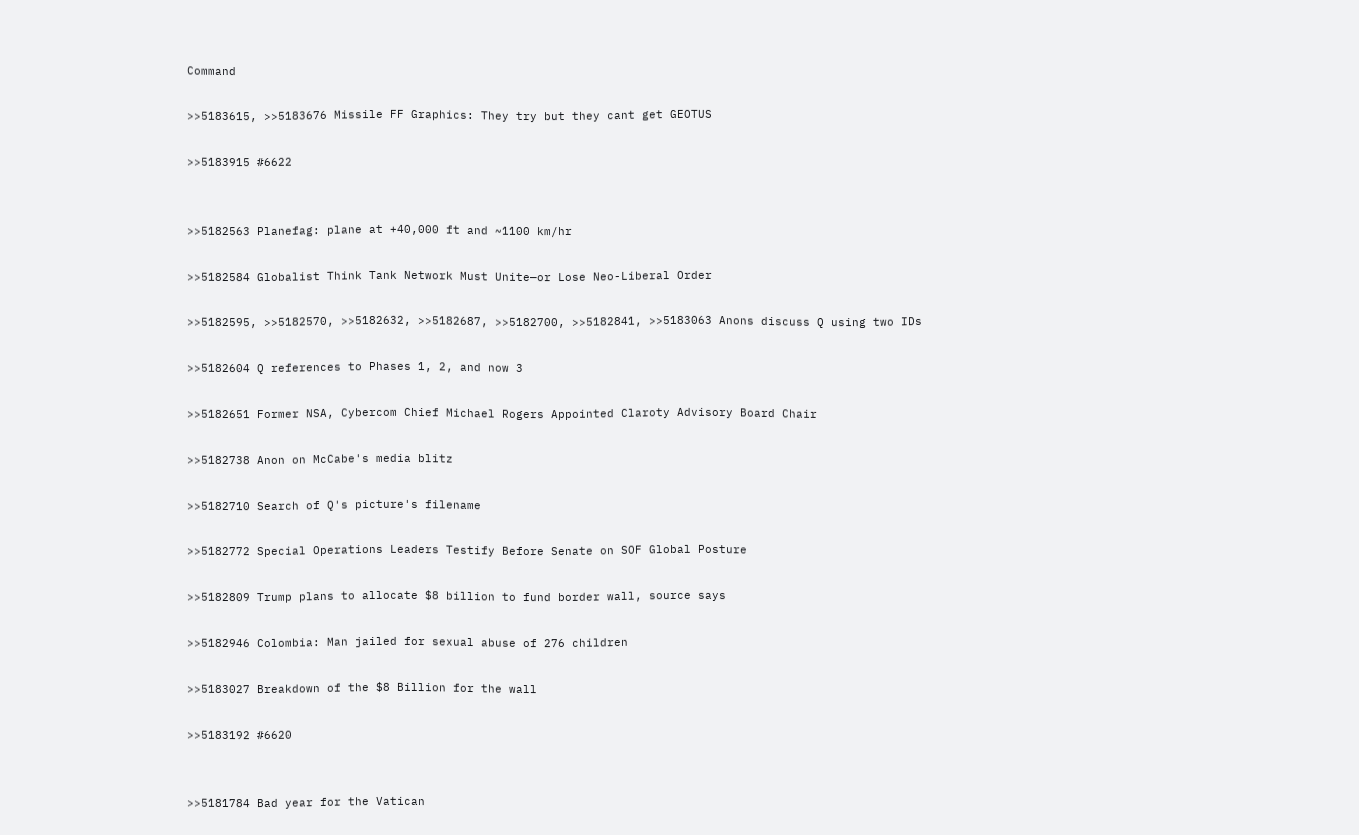Command

>>5183615, >>5183676 Missile FF Graphics: They try but they cant get GEOTUS

>>5183915 #6622


>>5182563 Planefag: plane at +40,000 ft and ~1100 km/hr

>>5182584 Globalist Think Tank Network Must Unite—or Lose Neo-Liberal Order

>>5182595, >>5182570, >>5182632, >>5182687, >>5182700, >>5182841, >>5183063 Anons discuss Q using two IDs

>>5182604 Q references to Phases 1, 2, and now 3

>>5182651 Former NSA, Cybercom Chief Michael Rogers Appointed Claroty Advisory Board Chair

>>5182738 Anon on McCabe's media blitz

>>5182710 Search of Q's picture's filename

>>5182772 Special Operations Leaders Testify Before Senate on SOF Global Posture

>>5182809 Trump plans to allocate $8 billion to fund border wall, source says

>>5182946 Colombia: Man jailed for sexual abuse of 276 children

>>5183027 Breakdown of the $8 Billion for the wall

>>5183192 #6620


>>5181784 Bad year for the Vatican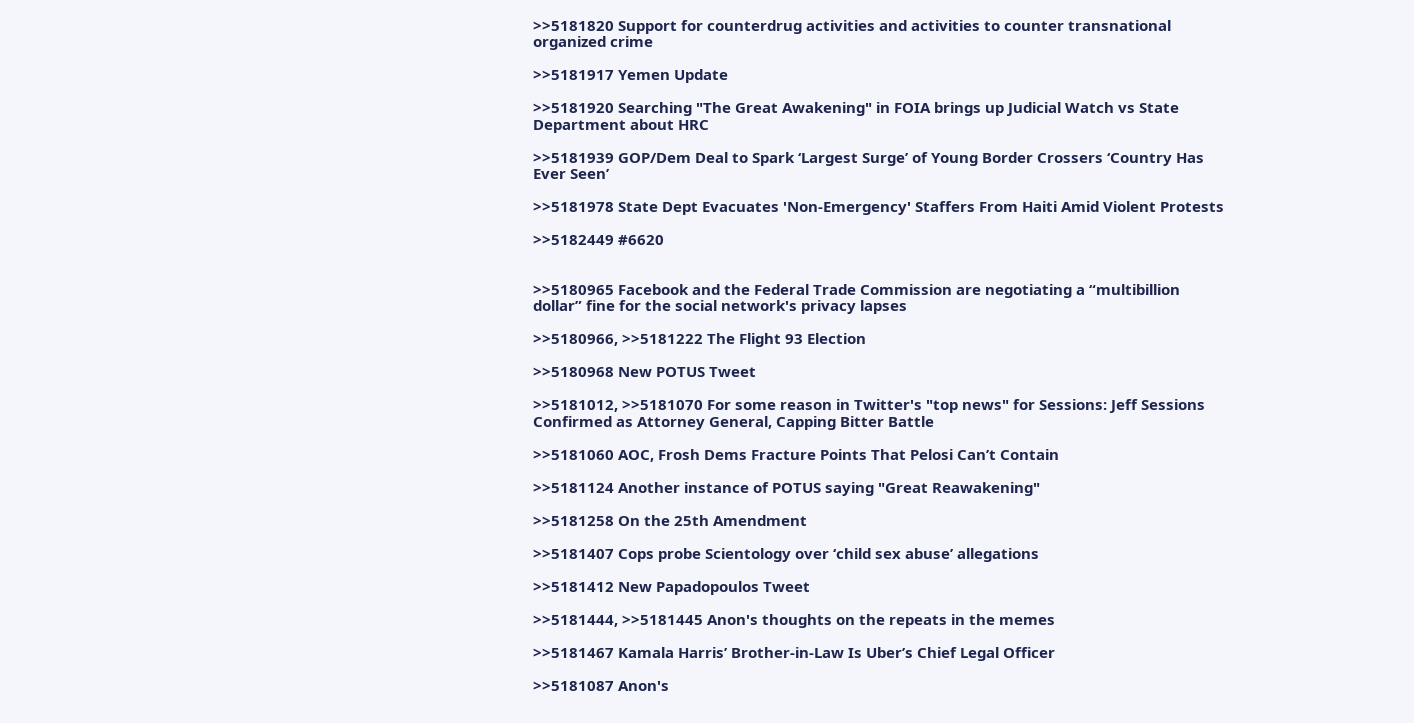>>5181820 Support for counterdrug activities and activities to counter transnational organized crime

>>5181917 Yemen Update

>>5181920 Searching "The Great Awakening" in FOIA brings up Judicial Watch vs State Department about HRC

>>5181939 GOP/Dem Deal to Spark ‘Largest Surge’ of Young Border Crossers ‘Country Has Ever Seen’

>>5181978 State Dept Evacuates 'Non-Emergency' Staffers From Haiti Amid Violent Protests

>>5182449 #6620


>>5180965 Facebook and the Federal Trade Commission are negotiating a “multibillion dollar” fine for the social network's privacy lapses

>>5180966, >>5181222 The Flight 93 Election

>>5180968 New POTUS Tweet

>>5181012, >>5181070 For some reason in Twitter's "top news" for Sessions: Jeff Sessions Confirmed as Attorney General, Capping Bitter Battle

>>5181060 AOC, Frosh Dems Fracture Points That Pelosi Can’t Contain

>>5181124 Another instance of POTUS saying "Great Reawakening"

>>5181258 On the 25th Amendment

>>5181407 Cops probe Scientology over ‘child sex abuse’ allegations

>>5181412 New Papadopoulos Tweet

>>5181444, >>5181445 Anon's thoughts on the repeats in the memes

>>5181467 Kamala Harris’ Brother-in-Law Is Uber’s Chief Legal Officer

>>5181087 Anon's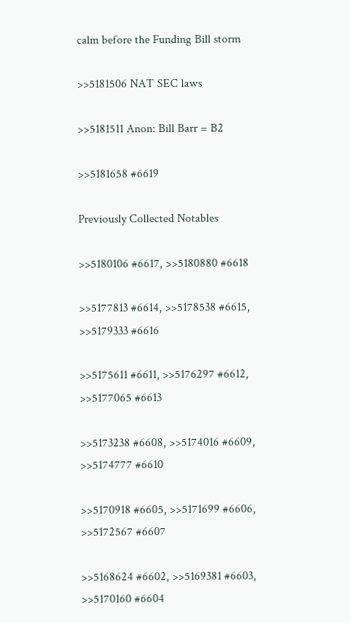calm before the Funding Bill storm

>>5181506 NAT SEC laws

>>5181511 Anon: Bill Barr = B2

>>5181658 #6619

Previously Collected Notables

>>5180106 #6617, >>5180880 #6618

>>5177813 #6614, >>5178538 #6615, >>5179333 #6616

>>5175611 #6611, >>5176297 #6612, >>5177065 #6613

>>5173238 #6608, >>5174016 #6609, >>5174777 #6610

>>5170918 #6605, >>5171699 #6606, >>5172567 #6607

>>5168624 #6602, >>5169381 #6603, >>5170160 #6604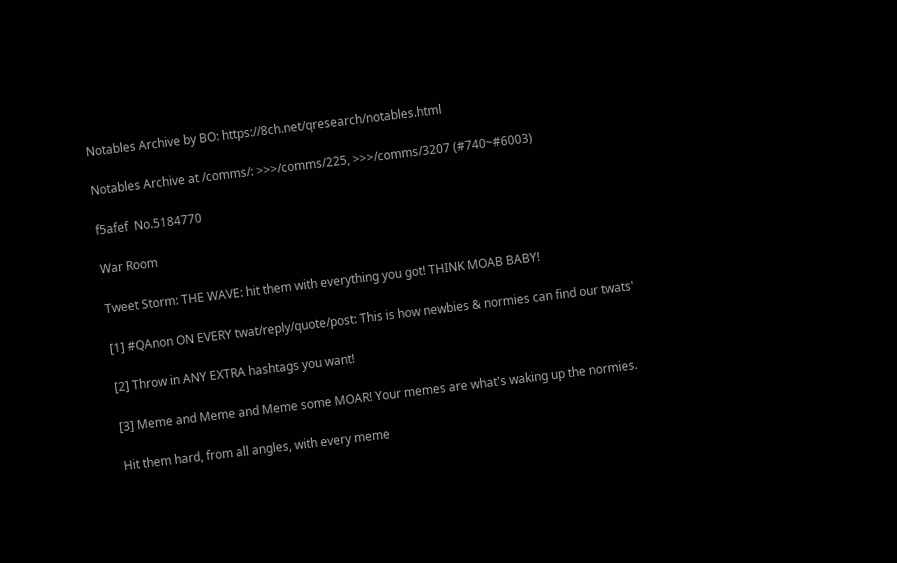Notables Archive by BO: https://8ch.net/qresearch/notables.html

Notables Archive at /comms/: >>>/comms/225, >>>/comms/3207 (#740~#6003)

f5afef  No.5184770

War Room

Tweet Storm: THE WAVE: hit them with everything you got! THINK MOAB BABY!

[1] #QAnon ON EVERY twat/reply/quote/post: This is how newbies & normies can find our twats'

[2] Throw in ANY EXTRA hashtags you want!

[3] Meme and Meme and Meme some MOAR! Your memes are what's waking up the normies.

Hit them hard, from all angles, with every meme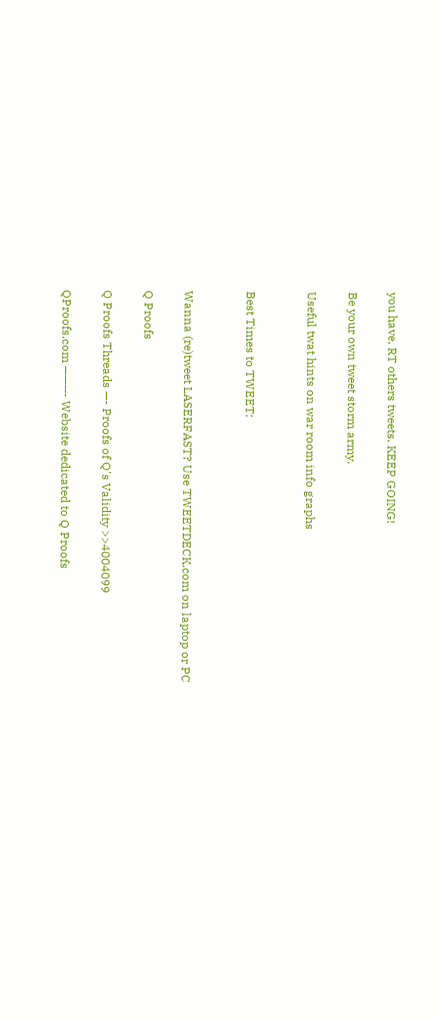you have, RT others tweets. KEEP GOING!

Be your own tweet storm army.

Useful twat hints on war room info graphs


Best Times to TWEET:


Wanna (re)tweet LASERFAST? Use TWEETDECK.com on laptop or PC

Q Proofs

Q Proofs Threads —- Proofs of Q's Validity >>4004099

QProofs.com ———- Website dedicated to Q Proofs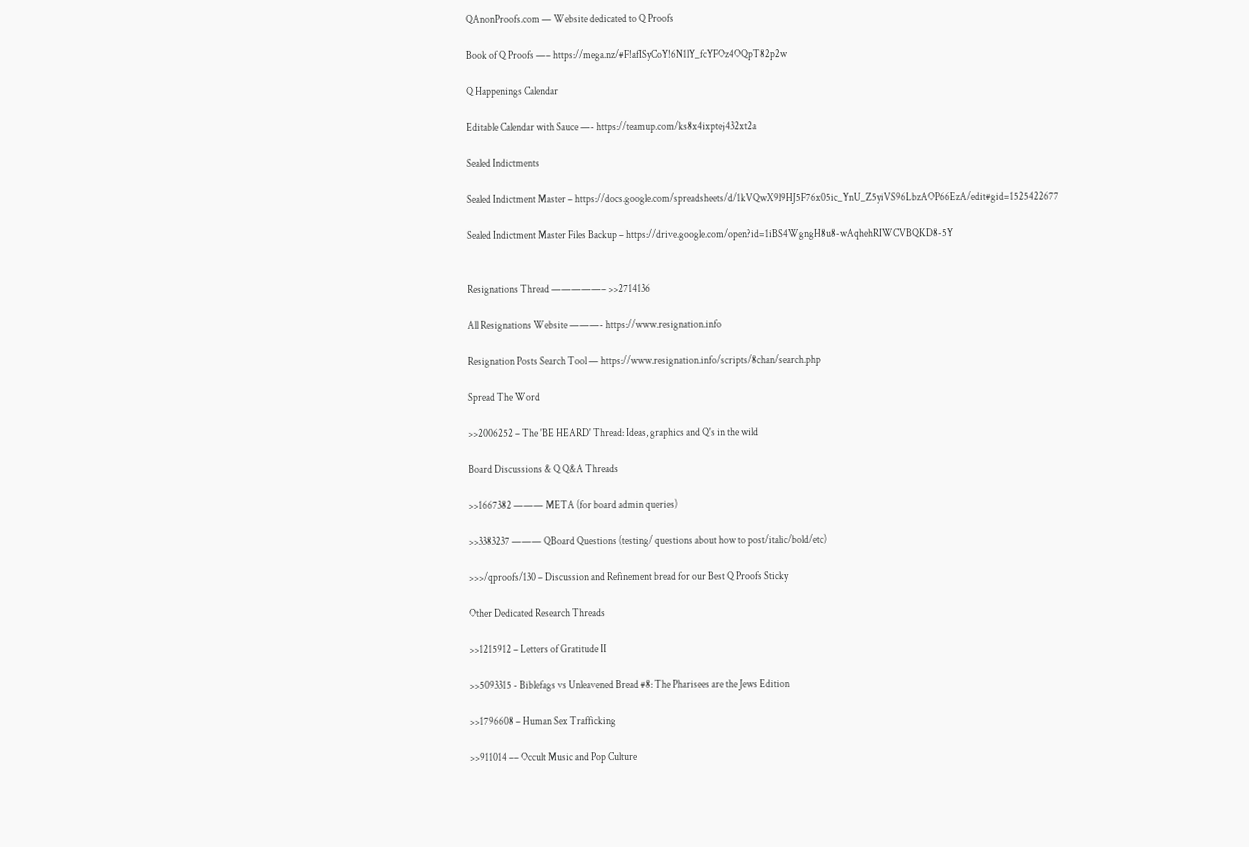QAnonProofs.com — Website dedicated to Q Proofs

Book of Q Proofs —– https://mega.nz/#F!afISyCoY!6N1lY_fcYFOz4OQpT82p2w

Q Happenings Calendar

Editable Calendar with Sauce —- https://teamup.com/ks8x4ixptej432xt2a

Sealed Indictments

Sealed Indictment Master – https://docs.google.com/spreadsheets/d/1kVQwX9l9HJ5F76x05ic_YnU_Z5yiVS96LbzAOP66EzA/edit#gid=1525422677

Sealed Indictment Master Files Backup – https://drive.google.com/open?id=1iBS4WgngH8u8-wAqhehRIWCVBQKD8-5Y


Resignations Thread —————– >>2714136

All Resignations Website ———- https://www.resignation.info

Resignation Posts Search Tool — https://www.resignation.info/scripts/8chan/search.php

Spread The Word

>>2006252 – The 'BE HEARD' Thread: Ideas, graphics and Q's in the wild

Board Discussions & Q Q&A Threads

>>1667382 ——— META (for board admin queries)

>>3383237 ——— QBoard Questions (testing/ questions about how to post/italic/bold/etc)

>>>/qproofs/130 – Discussion and Refinement bread for our Best Q Proofs Sticky

Other Dedicated Research Threads

>>1215912 – Letters of Gratitude II

>>5093315 - Biblefags vs Unleavened Bread #8: The Pharisees are the Jews Edition

>>1796608 – Human Sex Trafficking

>>911014 –– Occult Music and Pop Culture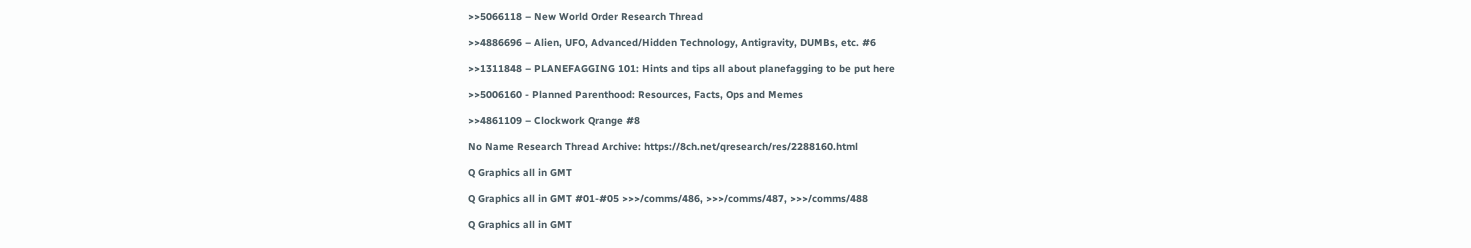>>5066118 – New World Order Research Thread

>>4886696 – Alien, UFO, Advanced/Hidden Technology, Antigravity, DUMBs, etc. #6

>>1311848 – PLANEFAGGING 101: Hints and tips all about planefagging to be put here

>>5006160 - Planned Parenthood: Resources, Facts, Ops and Memes

>>4861109 – Clockwork Qrange #8

No Name Research Thread Archive: https://8ch.net/qresearch/res/2288160.html

Q Graphics all in GMT

Q Graphics all in GMT #01-#05 >>>/comms/486, >>>/comms/487, >>>/comms/488

Q Graphics all in GMT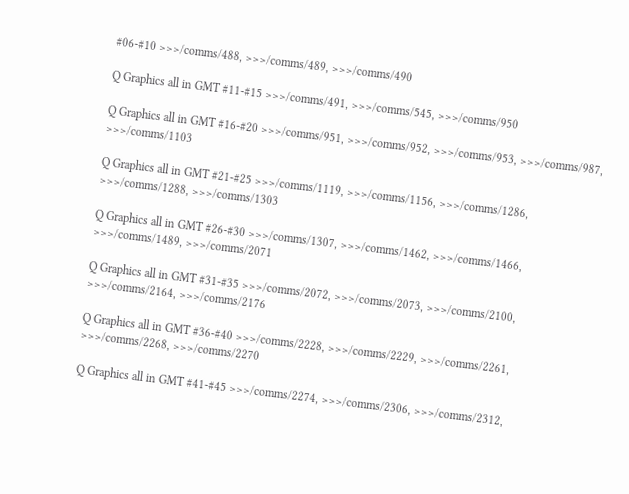#06-#10 >>>/comms/488, >>>/comms/489, >>>/comms/490

Q Graphics all in GMT #11-#15 >>>/comms/491, >>>/comms/545, >>>/comms/950

Q Graphics all in GMT #16-#20 >>>/comms/951, >>>/comms/952, >>>/comms/953, >>>/comms/987, >>>/comms/1103

Q Graphics all in GMT #21-#25 >>>/comms/1119, >>>/comms/1156, >>>/comms/1286, >>>/comms/1288, >>>/comms/1303

Q Graphics all in GMT #26-#30 >>>/comms/1307, >>>/comms/1462, >>>/comms/1466, >>>/comms/1489, >>>/comms/2071

Q Graphics all in GMT #31-#35 >>>/comms/2072, >>>/comms/2073, >>>/comms/2100, >>>/comms/2164, >>>/comms/2176

Q Graphics all in GMT #36-#40 >>>/comms/2228, >>>/comms/2229, >>>/comms/2261, >>>/comms/2268, >>>/comms/2270

Q Graphics all in GMT #41-#45 >>>/comms/2274, >>>/comms/2306, >>>/comms/2312,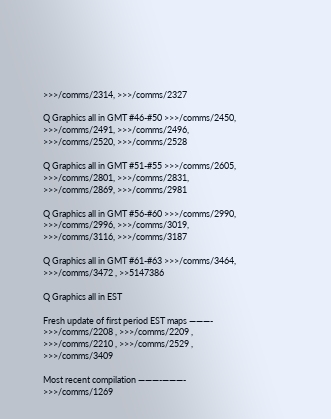>>>/comms/2314, >>>/comms/2327

Q Graphics all in GMT #46-#50 >>>/comms/2450, >>>/comms/2491, >>>/comms/2496, >>>/comms/2520, >>>/comms/2528

Q Graphics all in GMT #51-#55 >>>/comms/2605, >>>/comms/2801, >>>/comms/2831, >>>/comms/2869, >>>/comms/2981

Q Graphics all in GMT #56-#60 >>>/comms/2990, >>>/comms/2996, >>>/comms/3019, >>>/comms/3116, >>>/comms/3187

Q Graphics all in GMT #61-#63 >>>/comms/3464, >>>/comms/3472 , >>5147386

Q Graphics all in EST

Fresh update of first period EST maps ———- >>>/comms/2208 , >>>/comms/2209 , >>>/comms/2210 , >>>/comms/2529 , >>>/comms/3409

Most recent compilation ———-———- >>>/comms/1269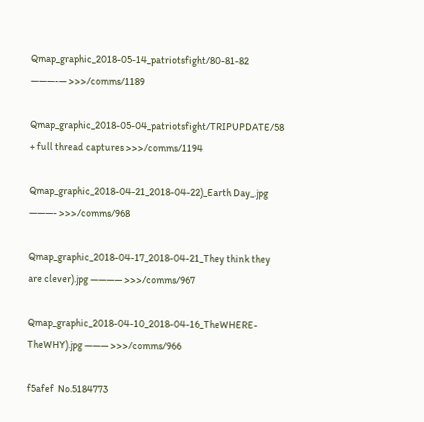Qmap_graphic_2018-05-14_patriotsfight/80-81-82 ———-— >>>/comms/1189

Qmap_graphic_2018-05-04_patriotsfight/TRIPUPDATE/58 + full thread captures >>>/comms/1194

Qmap_graphic_2018-04-21_2018-04-22)_Earth Day_.jpg ———- >>>/comms/968

Qmap_graphic_2018-04-17_2018-04-21_They think they are clever).jpg ———— >>>/comms/967

Qmap_graphic_2018-04-10_2018-04-16_TheWHERE-TheWHY).jpg ——— >>>/comms/966

f5afef  No.5184773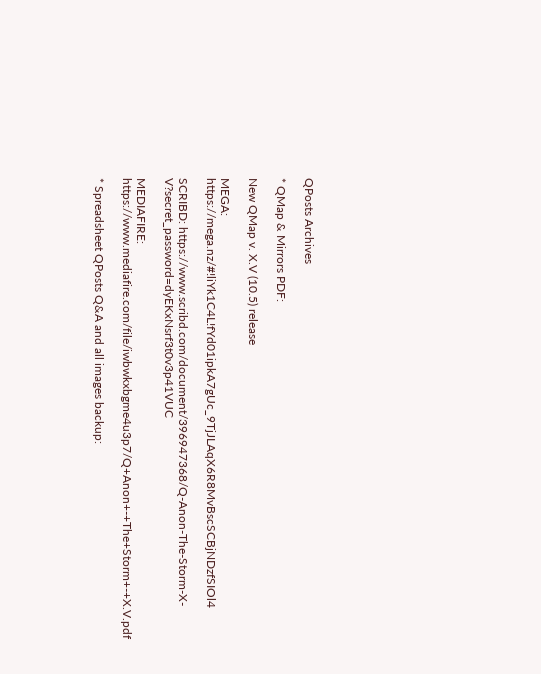QPosts Archives

* QMap & Mirrors PDF:

New QMap v. X.V (10.5) release

MEGA: https://mega.nz/#!liYk1C4L!fYd01ipkA7gUc_9TjJLAqX6R8MvBscSCBjNDzfSIOl4

SCRIBD: https://www.scribd.com/document/396947368/Q-Anon-The-Storm-X-V?secret_password=dyEKxNsrf3t0v3p41VUC

MEDIAFIRE: https://www.mediafire.com/file/iwbwkxbgme4u3p7/Q+Anon+-+The+Storm+-+X.V.pdf

* Spreadsheet QPosts Q&A and all images backup: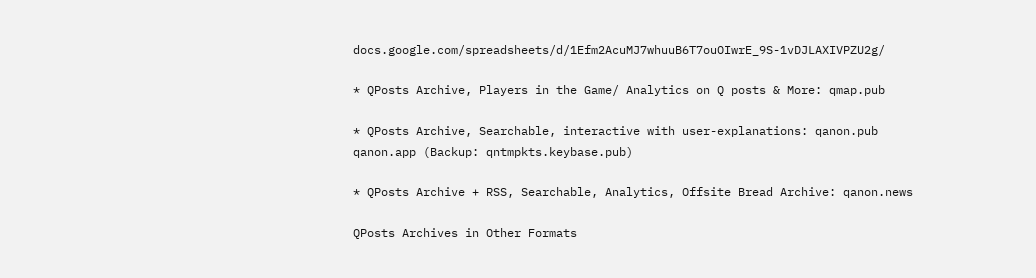docs.google.com/spreadsheets/d/1Efm2AcuMJ7whuuB6T7ouOIwrE_9S-1vDJLAXIVPZU2g/

* QPosts Archive, Players in the Game/ Analytics on Q posts & More: qmap.pub

* QPosts Archive, Searchable, interactive with user-explanations: qanon.pub qanon.app (Backup: qntmpkts.keybase.pub)

* QPosts Archive + RSS, Searchable, Analytics, Offsite Bread Archive: qanon.news

QPosts Archives in Other Formats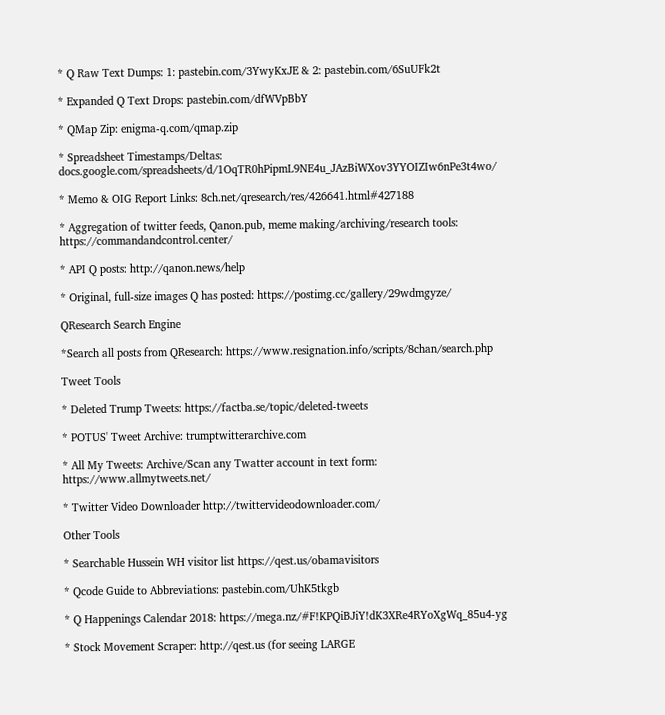* Q Raw Text Dumps: 1: pastebin.com/3YwyKxJE & 2: pastebin.com/6SuUFk2t

* Expanded Q Text Drops: pastebin.com/dfWVpBbY

* QMap Zip: enigma-q.com/qmap.zip

* Spreadsheet Timestamps/Deltas: docs.google.com/spreadsheets/d/1OqTR0hPipmL9NE4u_JAzBiWXov3YYOIZIw6nPe3t4wo/

* Memo & OIG Report Links: 8ch.net/qresearch/res/426641.html#427188

* Aggregation of twitter feeds, Qanon.pub, meme making/archiving/research tools: https://commandandcontrol.center/

* API Q posts: http://qanon.news/help

* Original, full-size images Q has posted: https://postimg.cc/gallery/29wdmgyze/

QResearch Search Engine

*Search all posts from QResearch: https://www.resignation.info/scripts/8chan/search.php

Tweet Tools

* Deleted Trump Tweets: https://factba.se/topic/deleted-tweets

* POTUS' Tweet Archive: trumptwitterarchive.com

* All My Tweets: Archive/Scan any Twatter account in text form: https://www.allmytweets.net/

* Twitter Video Downloader http://twittervideodownloader.com/

Other Tools

* Searchable Hussein WH visitor list https://qest.us/obamavisitors

* Qcode Guide to Abbreviations: pastebin.com/UhK5tkgb

* Q Happenings Calendar 2018: https://mega.nz/#F!KPQiBJiY!dK3XRe4RYoXgWq_85u4-yg

* Stock Movement Scraper: http://qest.us (for seeing LARGE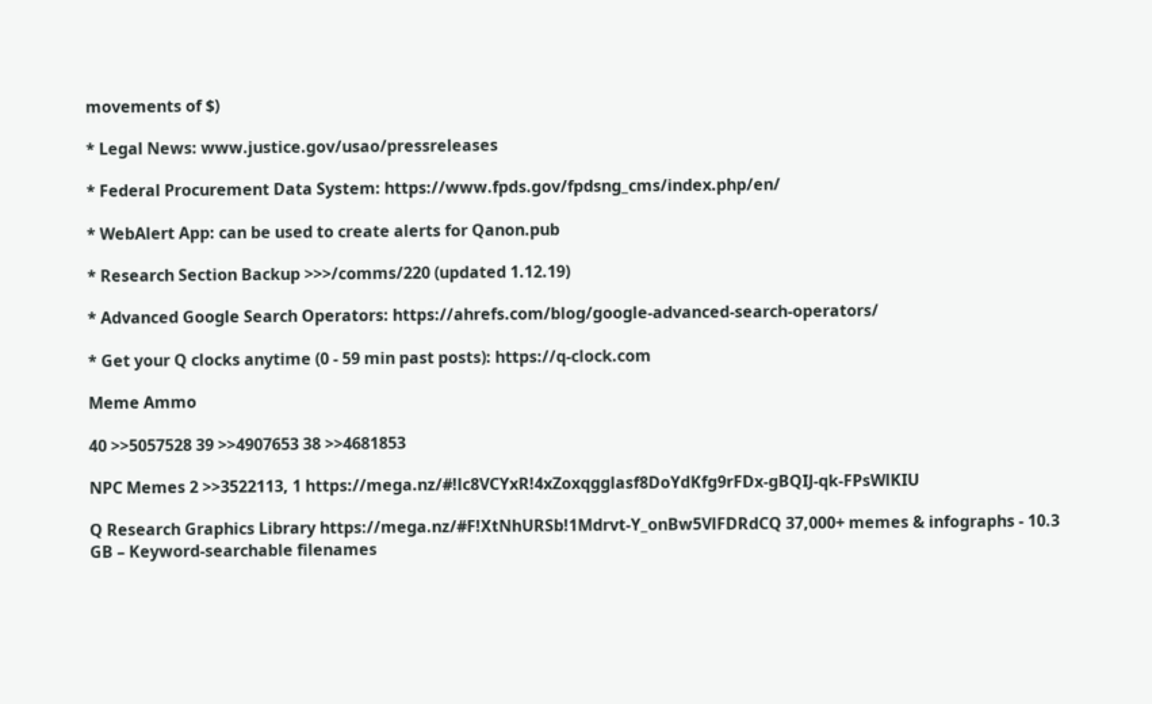movements of $)

* Legal News: www.justice.gov/usao/pressreleases

* Federal Procurement Data System: https://www.fpds.gov/fpdsng_cms/index.php/en/

* WebAlert App: can be used to create alerts for Qanon.pub

* Research Section Backup >>>/comms/220 (updated 1.12.19)

* Advanced Google Search Operators: https://ahrefs.com/blog/google-advanced-search-operators/

* Get your Q clocks anytime (0 - 59 min past posts): https://q-clock.com

Meme Ammo

40 >>5057528 39 >>4907653 38 >>4681853

NPC Memes 2 >>3522113, 1 https://mega.nz/#!lc8VCYxR!4xZoxqgglasf8DoYdKfg9rFDx-gBQIJ-qk-FPsWlKIU

Q Research Graphics Library https://mega.nz/#F!XtNhURSb!1Mdrvt-Y_onBw5VlFDRdCQ 37,000+ memes & infographs - 10.3 GB – Keyword-searchable filenames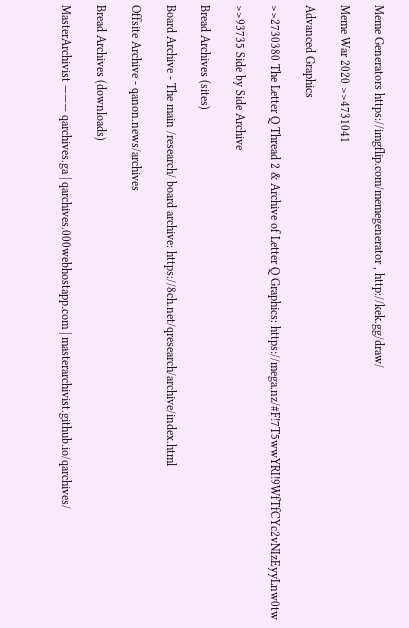Meme Generators https://imgflip.com/memegenerator , http://kek.gg/draw/

Meme War 2020 >>4731041

Advanced Graphics

>>2730380 The Letter Q Thread 2 & Archive of Letter Q Graphics: https://mega.nz/#F!7T5wwYRI!9WfTfCYc2vNIzEyyLnw0tw

>>93735 Side by Side Archive

Bread Archives (sites)

Board Archive - The main /research/ board archive: https://8ch.net/qresearch/archive/index.html

Offsite Archive - qanon.news/archives

Bread Archives (downloads)

MasterArchivist ——— qarchives.ga | qarchives.000webhostapp.com | masterarchivist.github.io/qarchives/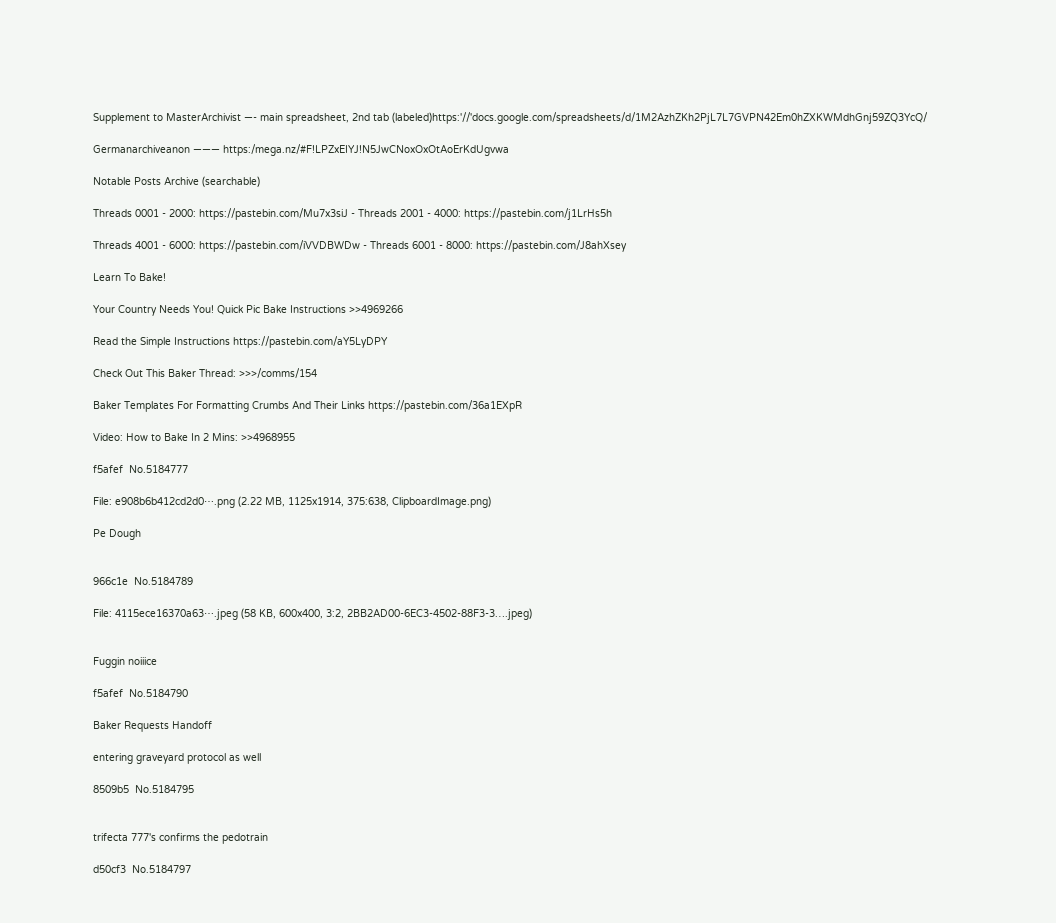Supplement to MasterArchivist —- main spreadsheet, 2nd tab (labeled)https:'//'docs.google.com/spreadsheets/d/1M2AzhZKh2PjL7L7GVPN42Em0hZXKWMdhGnj59ZQ3YcQ/

Germanarchiveanon ——— https:/mega.nz/#F!LPZxEIYJ!N5JwCNoxOxOtAoErKdUgvwa

Notable Posts Archive (searchable)

Threads 0001 - 2000: https://pastebin.com/Mu7x3siJ - Threads 2001 - 4000: https://pastebin.com/j1LrHs5h

Threads 4001 - 6000: https://pastebin.com/iVVDBWDw - Threads 6001 - 8000: https://pastebin.com/J8ahXsey

Learn To Bake!

Your Country Needs You! Quick Pic Bake Instructions >>4969266

Read the Simple Instructions https://pastebin.com/aY5LyDPY

Check Out This Baker Thread: >>>/comms/154

Baker Templates For Formatting Crumbs And Their Links https://pastebin.com/36a1EXpR

Video: How to Bake In 2 Mins: >>4968955

f5afef  No.5184777

File: e908b6b412cd2d0⋯.png (2.22 MB, 1125x1914, 375:638, ClipboardImage.png)

Pe Dough


966c1e  No.5184789

File: 4115ece16370a63⋯.jpeg (58 KB, 600x400, 3:2, 2BB2AD00-6EC3-4502-88F3-3….jpeg)


Fuggin noiiice

f5afef  No.5184790

Baker Requests Handoff

entering graveyard protocol as well

8509b5  No.5184795


trifecta 777's confirms the pedotrain

d50cf3  No.5184797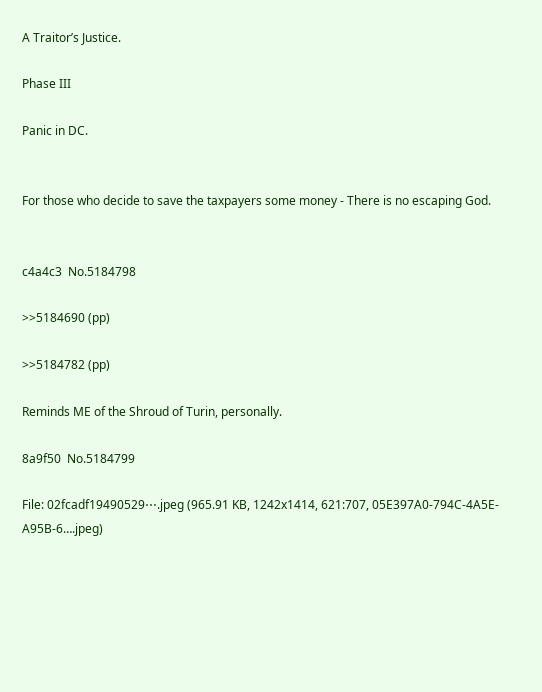A Traitor’s Justice.

Phase III

Panic in DC.


For those who decide to save the taxpayers some money - There is no escaping God.


c4a4c3  No.5184798

>>5184690 (pp)

>>5184782 (pp)

Reminds ME of the Shroud of Turin, personally.

8a9f50  No.5184799

File: 02fcadf19490529⋯.jpeg (965.91 KB, 1242x1414, 621:707, 05E397A0-794C-4A5E-A95B-6….jpeg)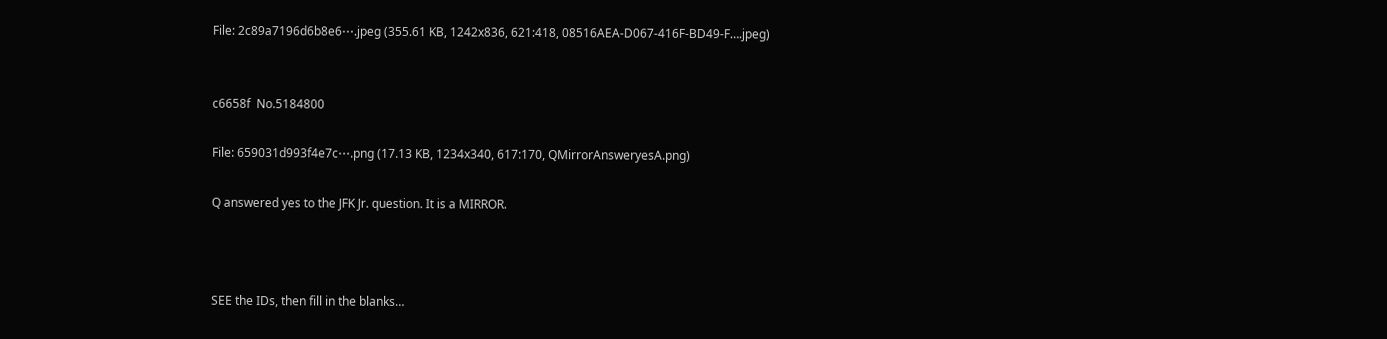File: 2c89a7196d6b8e6⋯.jpeg (355.61 KB, 1242x836, 621:418, 08516AEA-D067-416F-BD49-F….jpeg)


c6658f  No.5184800

File: 659031d993f4e7c⋯.png (17.13 KB, 1234x340, 617:170, QMirrorAnsweryesA.png)

Q answered yes to the JFK Jr. question. It is a MIRROR.



SEE the IDs, then fill in the blanks…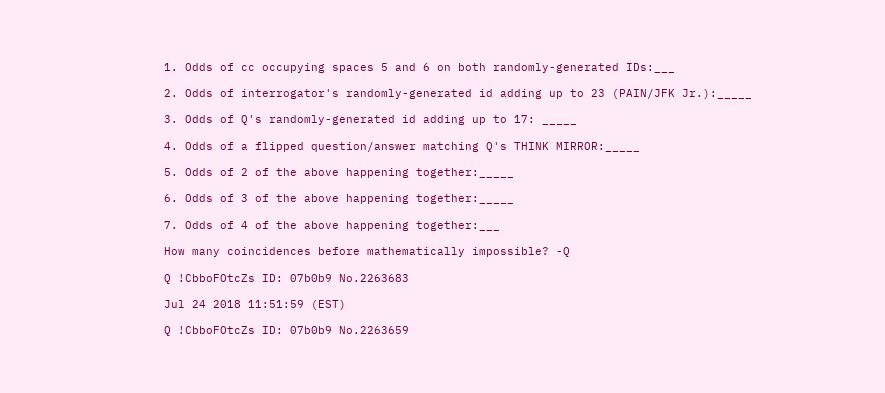1. Odds of cc occupying spaces 5 and 6 on both randomly-generated IDs:___

2. Odds of interrogator's randomly-generated id adding up to 23 (PAIN/JFK Jr.):_____

3. Odds of Q's randomly-generated id adding up to 17: _____

4. Odds of a flipped question/answer matching Q's THINK MIRROR:_____

5. Odds of 2 of the above happening together:_____

6. Odds of 3 of the above happening together:_____

7. Odds of 4 of the above happening together:___

How many coincidences before mathematically impossible? -Q

Q !CbboFOtcZs ID: 07b0b9 No.2263683

Jul 24 2018 11:51:59 (EST)

Q !CbboFOtcZs ID: 07b0b9 No.2263659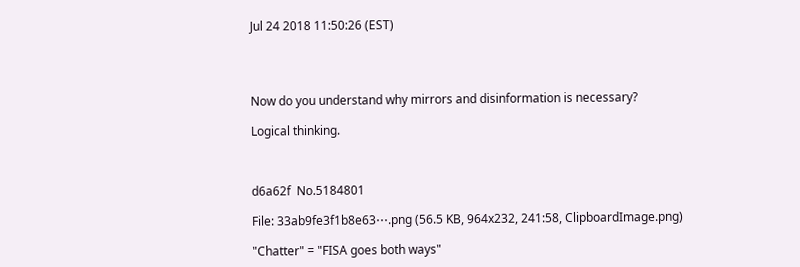Jul 24 2018 11:50:26 (EST)




Now do you understand why mirrors and disinformation is necessary?

Logical thinking.



d6a62f  No.5184801

File: 33ab9fe3f1b8e63⋯.png (56.5 KB, 964x232, 241:58, ClipboardImage.png)

"Chatter" = "FISA goes both ways"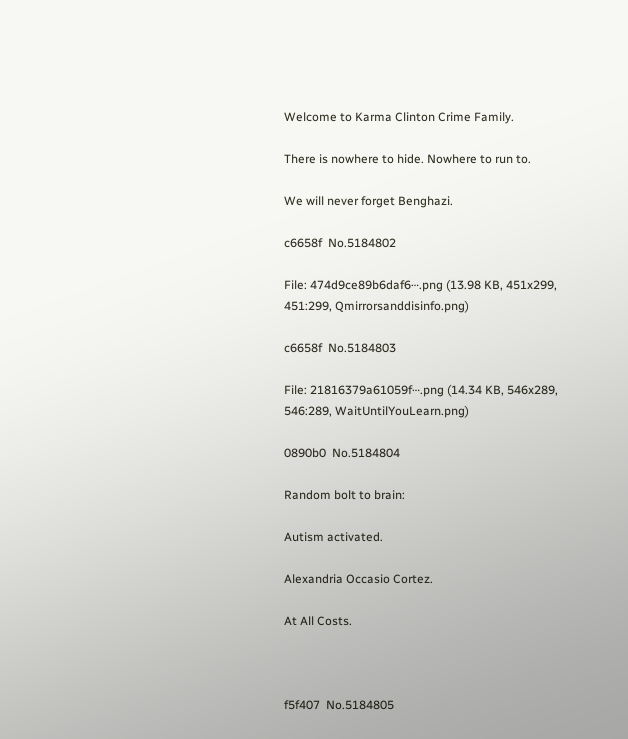Welcome to Karma Clinton Crime Family.

There is nowhere to hide. Nowhere to run to.

We will never forget Benghazi.

c6658f  No.5184802

File: 474d9ce89b6daf6⋯.png (13.98 KB, 451x299, 451:299, Qmirrorsanddisinfo.png)

c6658f  No.5184803

File: 21816379a61059f⋯.png (14.34 KB, 546x289, 546:289, WaitUntilYouLearn.png)

0890b0  No.5184804

Random bolt to brain:

Autism activated.

Alexandria Occasio Cortez.

At All Costs.



f5f407  No.5184805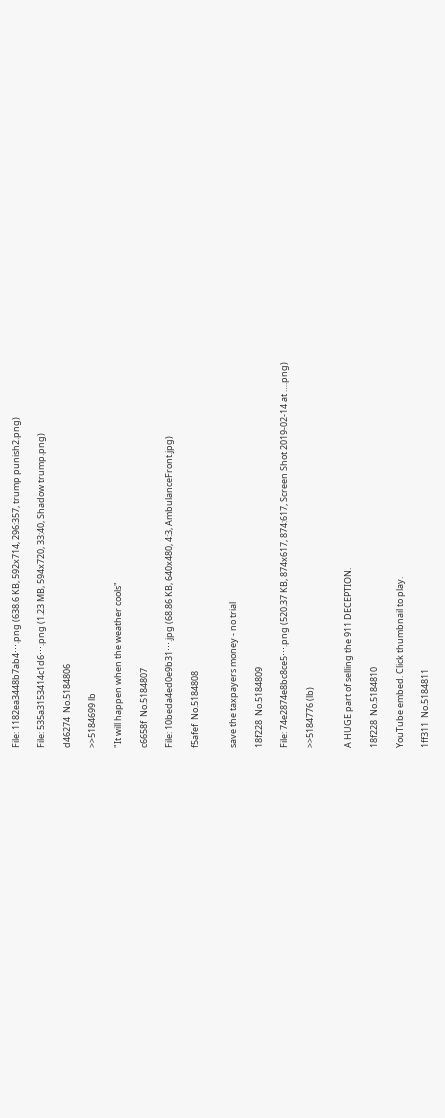File: 1182ea3448b7ab4⋯.png (638.6 KB, 592x714, 296:357, trump punish2.png)

File: 535a3153414c1d6⋯.png (1.23 MB, 594x720, 33:40, Shadow trump.png)

d46274  No.5184806

>>5184699 lb

"It will happen when the weather cools"

c6658f  No.5184807

File: 10beda4ed0e9b31⋯.jpg (68.86 KB, 640x480, 4:3, AmbulanceFront.jpg)

f5afef  No.5184808


save the taxpayers money - no trial

18f228  No.5184809

File: 74e2874e8bc8ce5⋯.png (520.37 KB, 874x617, 874:617, Screen Shot 2019-02-14 at ….png)

>>5184776 (lb)


A HUGE part of selling the 911 DECEPTION.

18f228  No.5184810

YouTube embed. Click thumbnail to play.

1ff311  No.5184811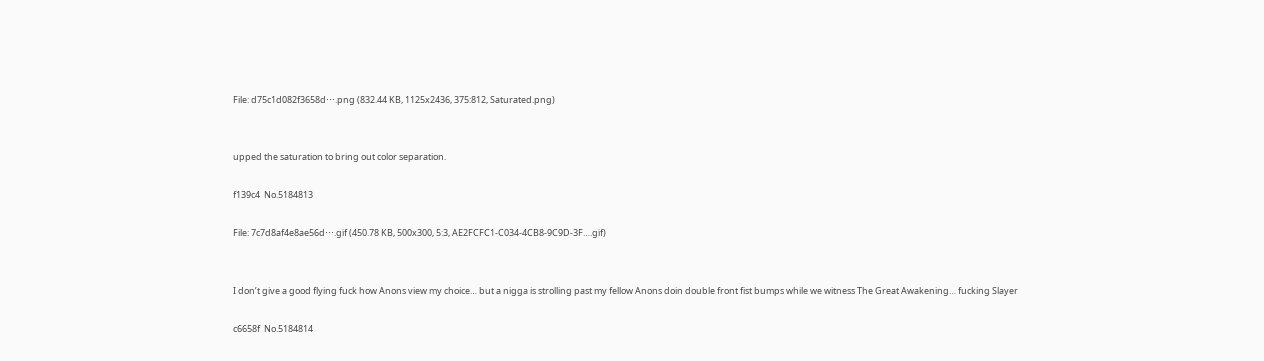File: d75c1d082f3658d⋯.png (832.44 KB, 1125x2436, 375:812, Saturated.png)


upped the saturation to bring out color separation.

f139c4  No.5184813

File: 7c7d8af4e8ae56d⋯.gif (450.78 KB, 500x300, 5:3, AE2FCFC1-C034-4CB8-9C9D-3F….gif)


I don’t give a good flying fuck how Anons view my choice… but a nigga is strolling past my fellow Anons doin double front fist bumps while we witness The Great Awakening… fucking Slayer

c6658f  No.5184814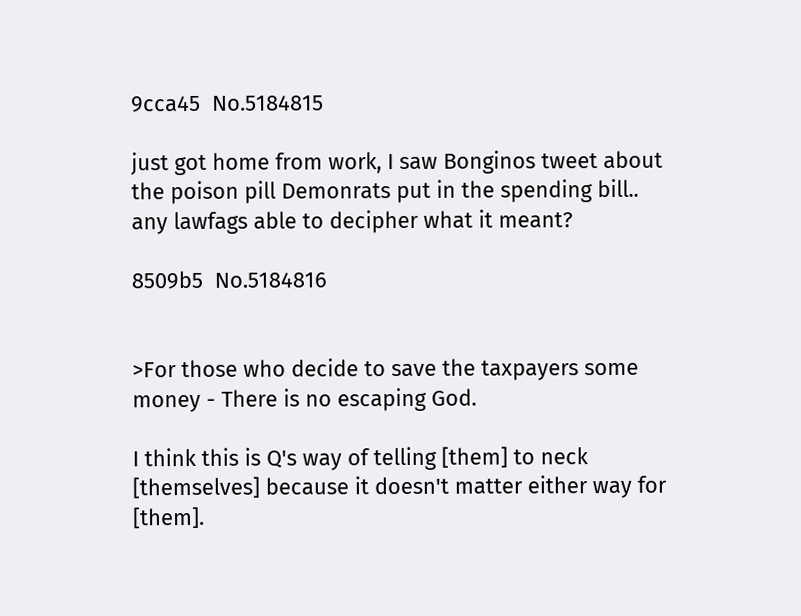9cca45  No.5184815

just got home from work, I saw Bonginos tweet about the poison pill Demonrats put in the spending bill.. any lawfags able to decipher what it meant?

8509b5  No.5184816


>For those who decide to save the taxpayers some money - There is no escaping God.

I think this is Q's way of telling [them] to neck [themselves] because it doesn't matter either way for [them].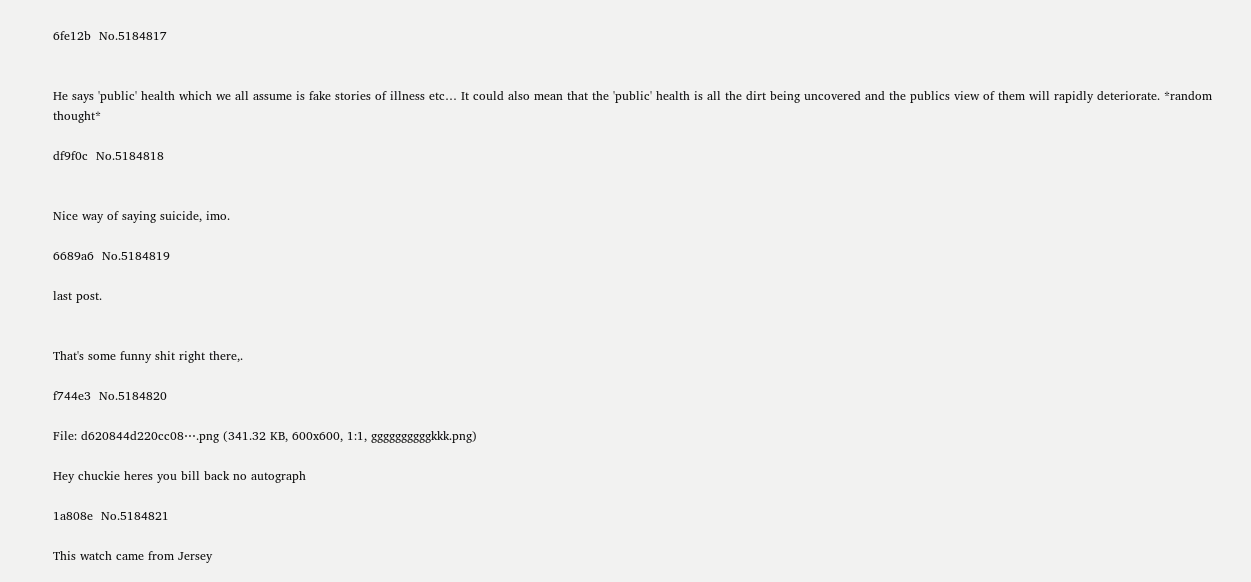6fe12b  No.5184817


He says 'public' health which we all assume is fake stories of illness etc… It could also mean that the 'public' health is all the dirt being uncovered and the publics view of them will rapidly deteriorate. *random thought*

df9f0c  No.5184818


Nice way of saying suicide, imo.

6689a6  No.5184819

last post.


That's some funny shit right there,.

f744e3  No.5184820

File: d620844d220cc08⋯.png (341.32 KB, 600x600, 1:1, ggggggggggkkk.png)

Hey chuckie heres you bill back no autograph

1a808e  No.5184821

This watch came from Jersey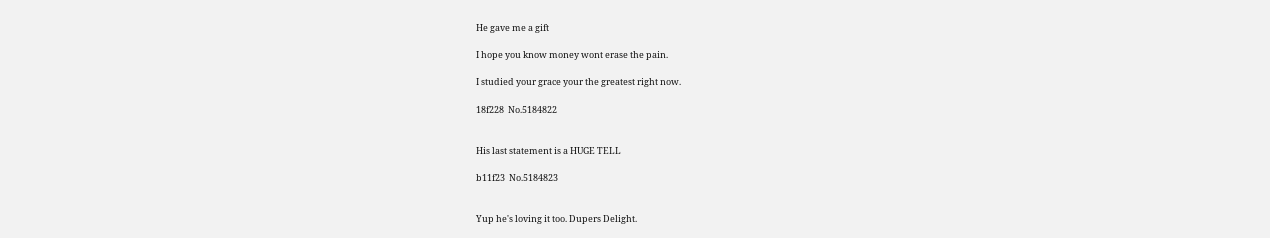He gave me a gift

I hope you know money wont erase the pain.

I studied your grace your the greatest right now.

18f228  No.5184822


His last statement is a HUGE TELL

b11f23  No.5184823


Yup he's loving it too. Dupers Delight.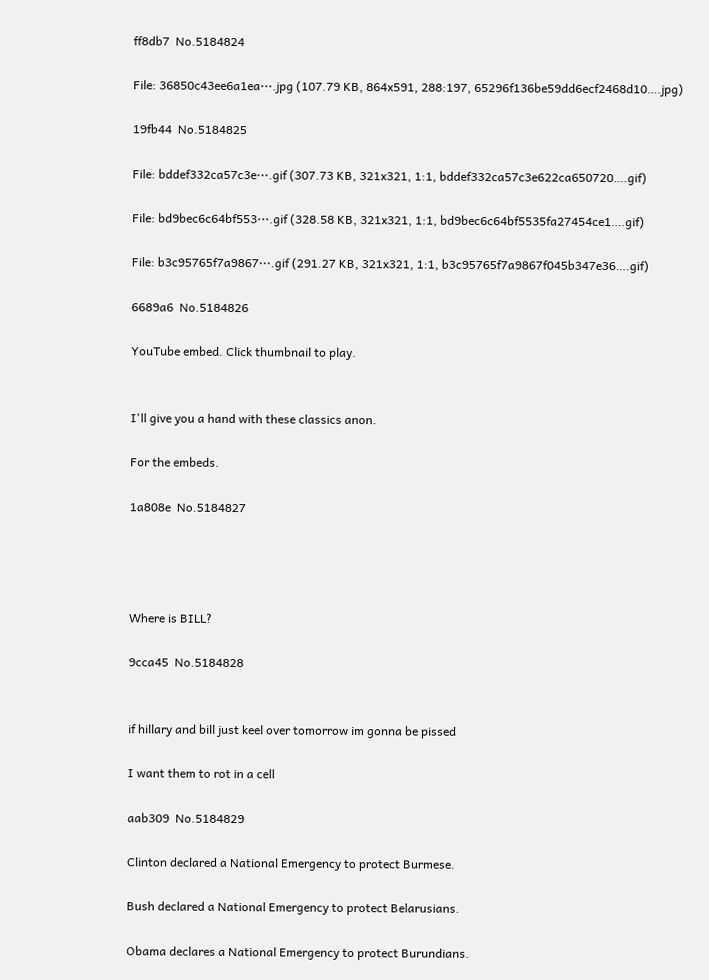ff8db7  No.5184824

File: 36850c43ee6a1ea⋯.jpg (107.79 KB, 864x591, 288:197, 65296f136be59dd6ecf2468d10….jpg)

19fb44  No.5184825

File: bddef332ca57c3e⋯.gif (307.73 KB, 321x321, 1:1, bddef332ca57c3e622ca650720….gif)

File: bd9bec6c64bf553⋯.gif (328.58 KB, 321x321, 1:1, bd9bec6c64bf5535fa27454ce1….gif)

File: b3c95765f7a9867⋯.gif (291.27 KB, 321x321, 1:1, b3c95765f7a9867f045b347e36….gif)

6689a6  No.5184826

YouTube embed. Click thumbnail to play.


I'll give you a hand with these classics anon.

For the embeds.

1a808e  No.5184827




Where is BILL?

9cca45  No.5184828


if hillary and bill just keel over tomorrow im gonna be pissed

I want them to rot in a cell

aab309  No.5184829

Clinton declared a National Emergency to protect Burmese.

Bush declared a National Emergency to protect Belarusians.

Obama declares a National Emergency to protect Burundians.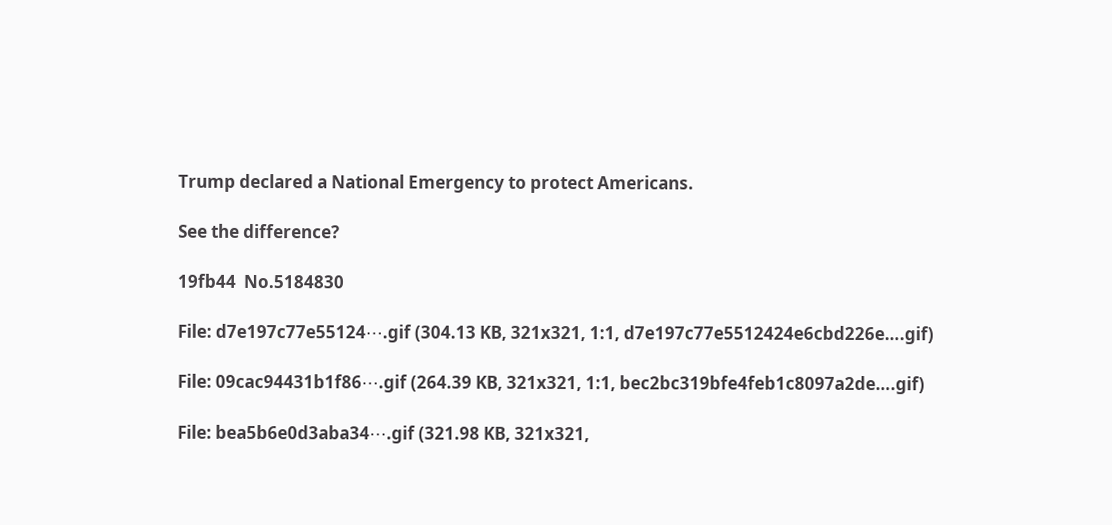Trump declared a National Emergency to protect Americans.

See the difference?

19fb44  No.5184830

File: d7e197c77e55124⋯.gif (304.13 KB, 321x321, 1:1, d7e197c77e5512424e6cbd226e….gif)

File: 09cac94431b1f86⋯.gif (264.39 KB, 321x321, 1:1, bec2bc319bfe4feb1c8097a2de….gif)

File: bea5b6e0d3aba34⋯.gif (321.98 KB, 321x321,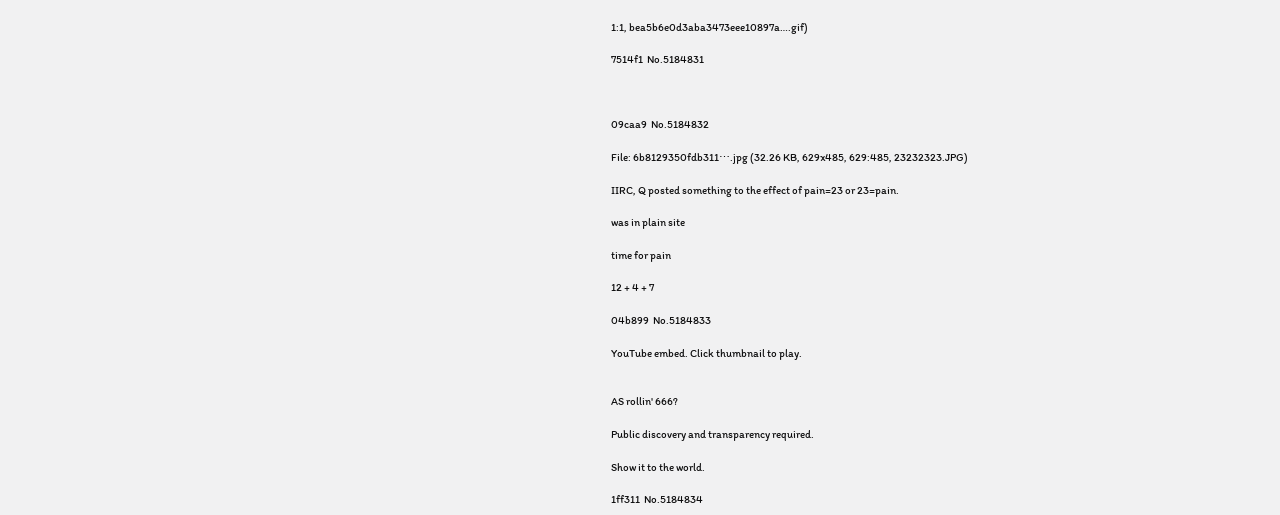1:1, bea5b6e0d3aba3473eee10897a….gif)

7514f1  No.5184831



09caa9  No.5184832

File: 6b8129350fdb311⋯.jpg (32.26 KB, 629x485, 629:485, 23232323.JPG)

IIRC, Q posted something to the effect of pain=23 or 23=pain.

was in plain site

time for pain

12 + 4 + 7

04b899  No.5184833

YouTube embed. Click thumbnail to play.


AS rollin' 666?

Public discovery and transparency required.

Show it to the world.

1ff311  No.5184834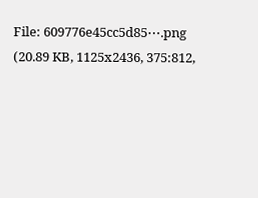File: 609776e45cc5d85⋯.png (20.89 KB, 1125x2436, 375:812,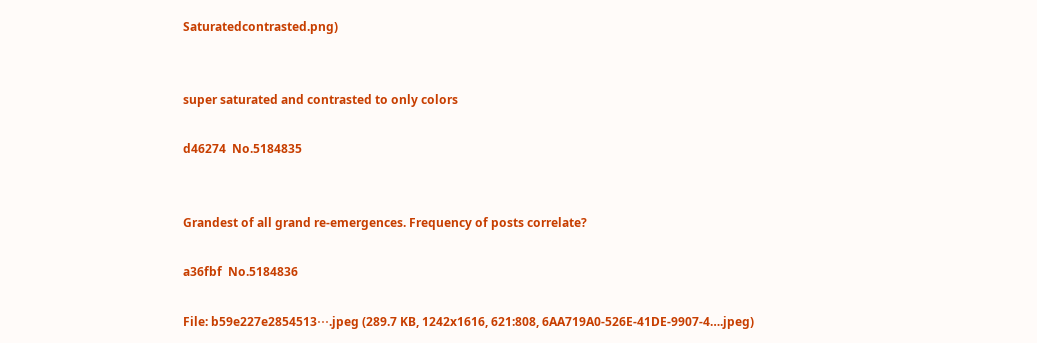Saturatedcontrasted.png)


super saturated and contrasted to only colors

d46274  No.5184835


Grandest of all grand re-emergences. Frequency of posts correlate?

a36fbf  No.5184836

File: b59e227e2854513⋯.jpeg (289.7 KB, 1242x1616, 621:808, 6AA719A0-526E-41DE-9907-4….jpeg)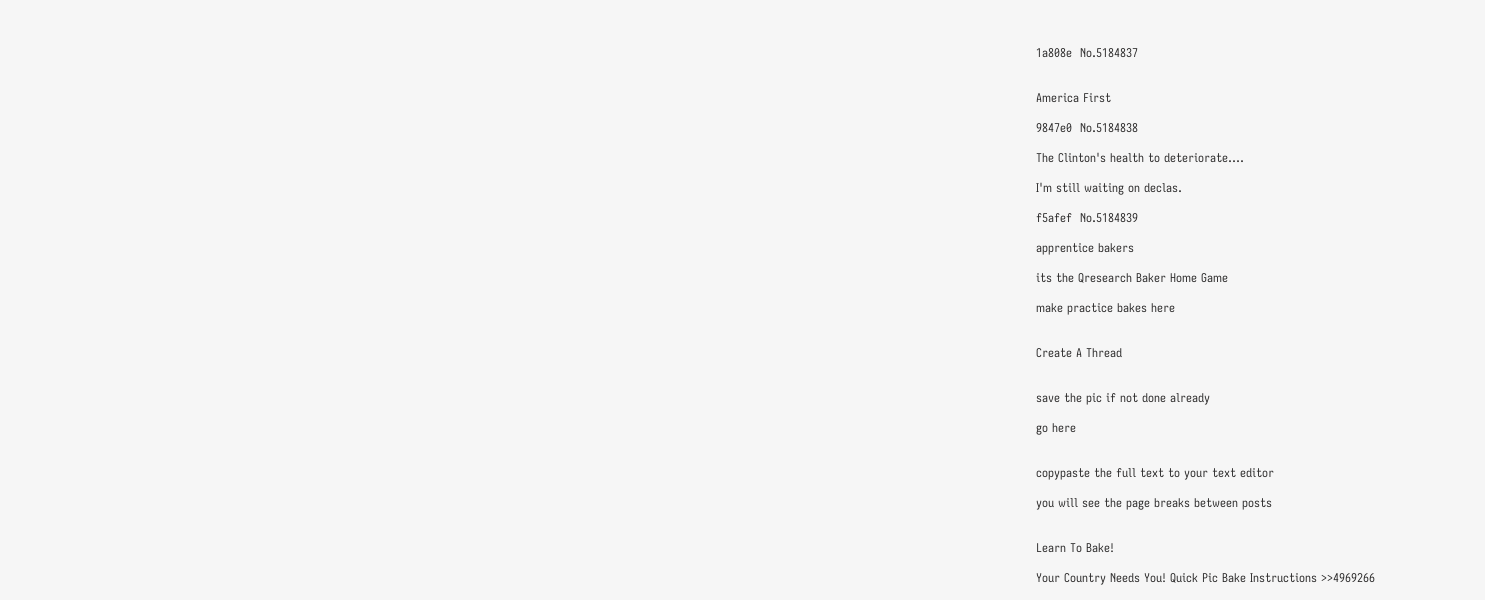1a808e  No.5184837


America First

9847e0  No.5184838

The Clinton's health to deteriorate….

I'm still waiting on declas.

f5afef  No.5184839

apprentice bakers

its the Qresearch Baker Home Game

make practice bakes here


Create A Thread


save the pic if not done already

go here


copypaste the full text to your text editor

you will see the page breaks between posts


Learn To Bake!

Your Country Needs You! Quick Pic Bake Instructions >>4969266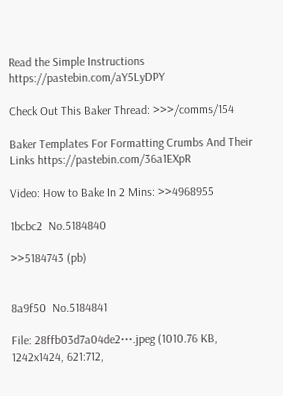Read the Simple Instructions https://pastebin.com/aY5LyDPY

Check Out This Baker Thread: >>>/comms/154

Baker Templates For Formatting Crumbs And Their Links https://pastebin.com/36a1EXpR

Video: How to Bake In 2 Mins: >>4968955

1bcbc2  No.5184840

>>5184743 (pb)


8a9f50  No.5184841

File: 28ffb03d7a04de2⋯.jpeg (1010.76 KB, 1242x1424, 621:712,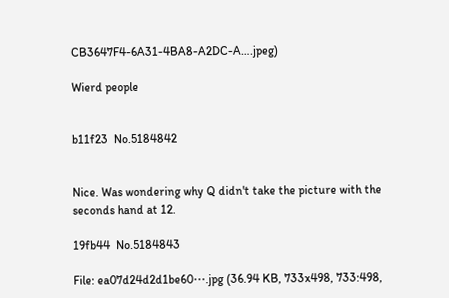CB3647F4-6A31-4BA8-A2DC-A….jpeg)

Wierd people


b11f23  No.5184842


Nice. Was wondering why Q didn't take the picture with the seconds hand at 12.

19fb44  No.5184843

File: ea07d24d2d1be60⋯.jpg (36.94 KB, 733x498, 733:498,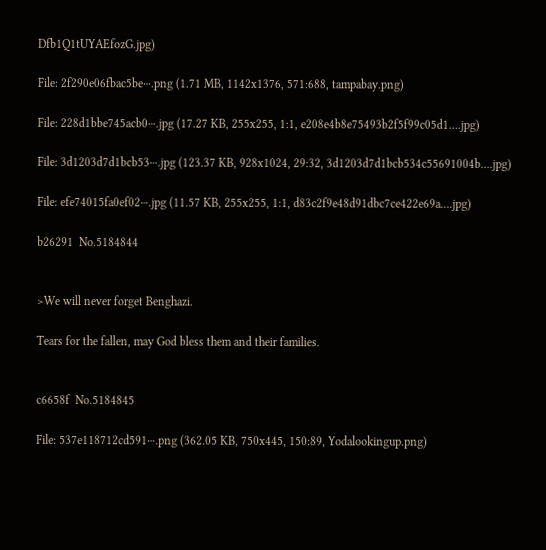Dfb1Q1tUYAEfozG.jpg)

File: 2f290e06fbac5be⋯.png (1.71 MB, 1142x1376, 571:688, tampabay.png)

File: 228d1bbe745acb0⋯.jpg (17.27 KB, 255x255, 1:1, e208e4b8e75493b2f5f99c05d1….jpg)

File: 3d1203d7d1bcb53⋯.jpg (123.37 KB, 928x1024, 29:32, 3d1203d7d1bcb534c55691004b….jpg)

File: efe74015fa0ef02⋯.jpg (11.57 KB, 255x255, 1:1, d83c2f9e48d91dbc7ce422e69a….jpg)

b26291  No.5184844


>We will never forget Benghazi.

Tears for the fallen, may God bless them and their families.


c6658f  No.5184845

File: 537e118712cd591⋯.png (362.05 KB, 750x445, 150:89, Yodalookingup.png)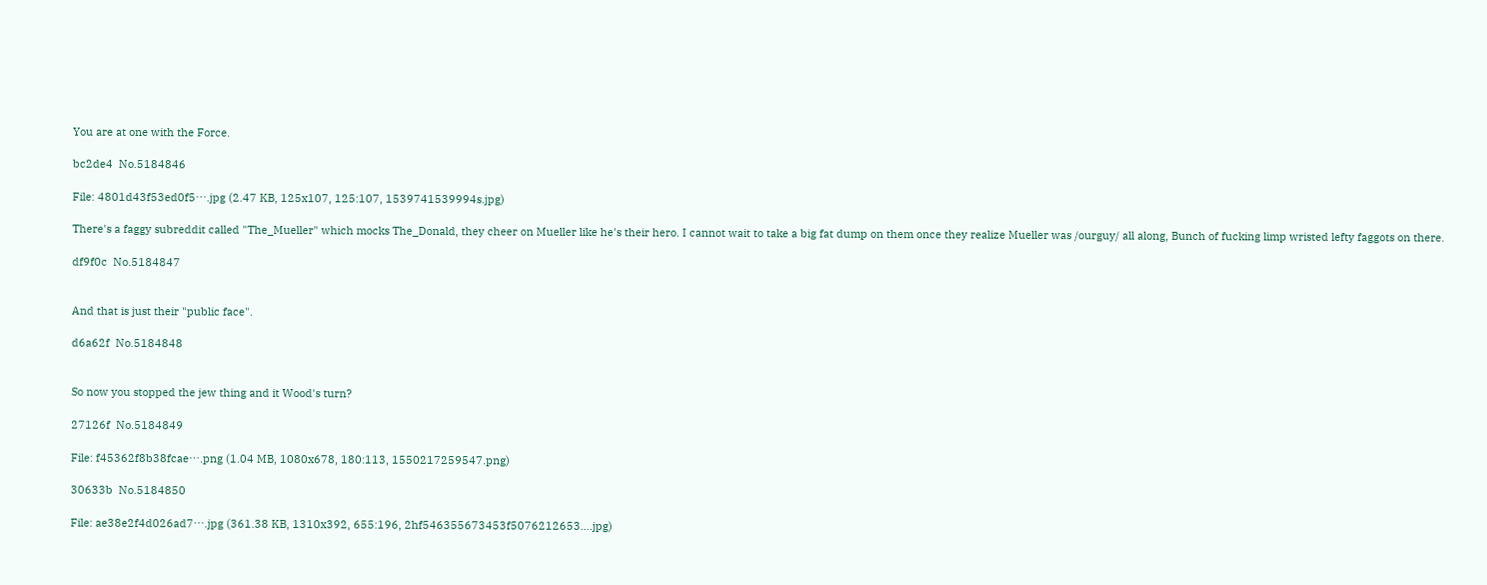You are at one with the Force.

bc2de4  No.5184846

File: 4801d43f53ed0f5⋯.jpg (2.47 KB, 125x107, 125:107, 1539741539994s.jpg)

There's a faggy subreddit called "The_Mueller" which mocks The_Donald, they cheer on Mueller like he's their hero. I cannot wait to take a big fat dump on them once they realize Mueller was /ourguy/ all along, Bunch of fucking limp wristed lefty faggots on there.

df9f0c  No.5184847


And that is just their "public face".

d6a62f  No.5184848


So now you stopped the jew thing and it Wood's turn?

27126f  No.5184849

File: f45362f8b38fcae⋯.png (1.04 MB, 1080x678, 180:113, 1550217259547.png)

30633b  No.5184850

File: ae38e2f4d026ad7⋯.jpg (361.38 KB, 1310x392, 655:196, 2hf546355673453f5076212653….jpg)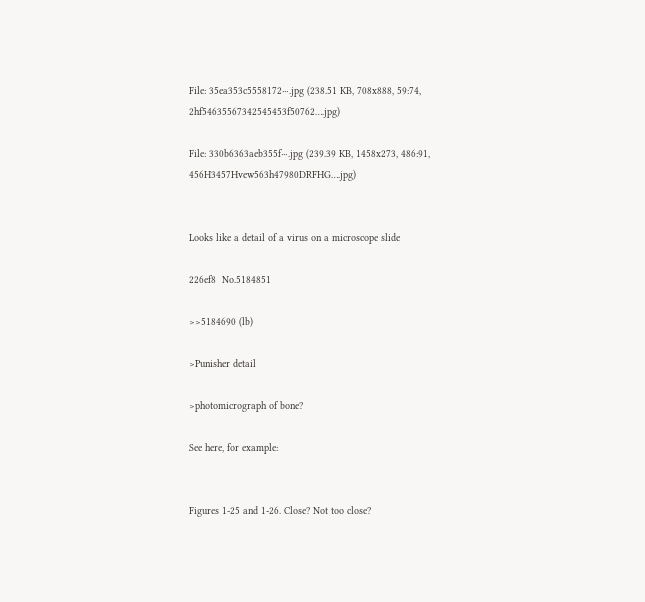File: 35ea353c5558172⋯.jpg (238.51 KB, 708x888, 59:74, 2hf54635567342545453f50762….jpg)

File: 330b6363aeb355f⋯.jpg (239.39 KB, 1458x273, 486:91, 456H3457Hvew563h47980DRFHG….jpg)


Looks like a detail of a virus on a microscope slide

226ef8  No.5184851

>>5184690 (lb)

>Punisher detail

>photomicrograph of bone?

See here, for example:


Figures 1-25 and 1-26. Close? Not too close?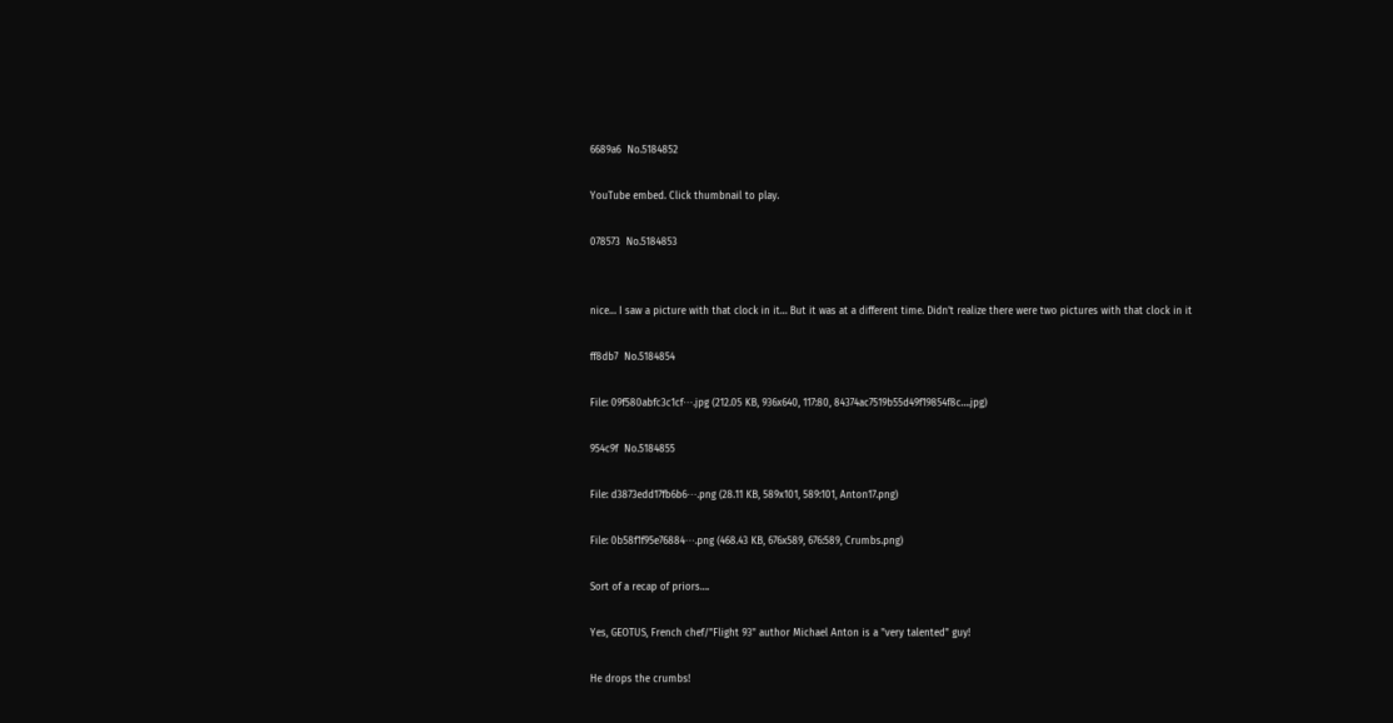6689a6  No.5184852

YouTube embed. Click thumbnail to play.

078573  No.5184853


nice… I saw a picture with that clock in it… But it was at a different time. Didn't realize there were two pictures with that clock in it

ff8db7  No.5184854

File: 09f580abfc3c1cf⋯.jpg (212.05 KB, 936x640, 117:80, 84374ac7519b55d49f19854f8c….jpg)

954c9f  No.5184855

File: d3873edd17fb6b6⋯.png (28.11 KB, 589x101, 589:101, Anton17.png)

File: 0b58f1f95e76884⋯.png (468.43 KB, 676x589, 676:589, Crumbs.png)

Sort of a recap of priors….

Yes, GEOTUS, French chef/"Flight 93" author Michael Anton is a "very talented" guy!

He drops the crumbs!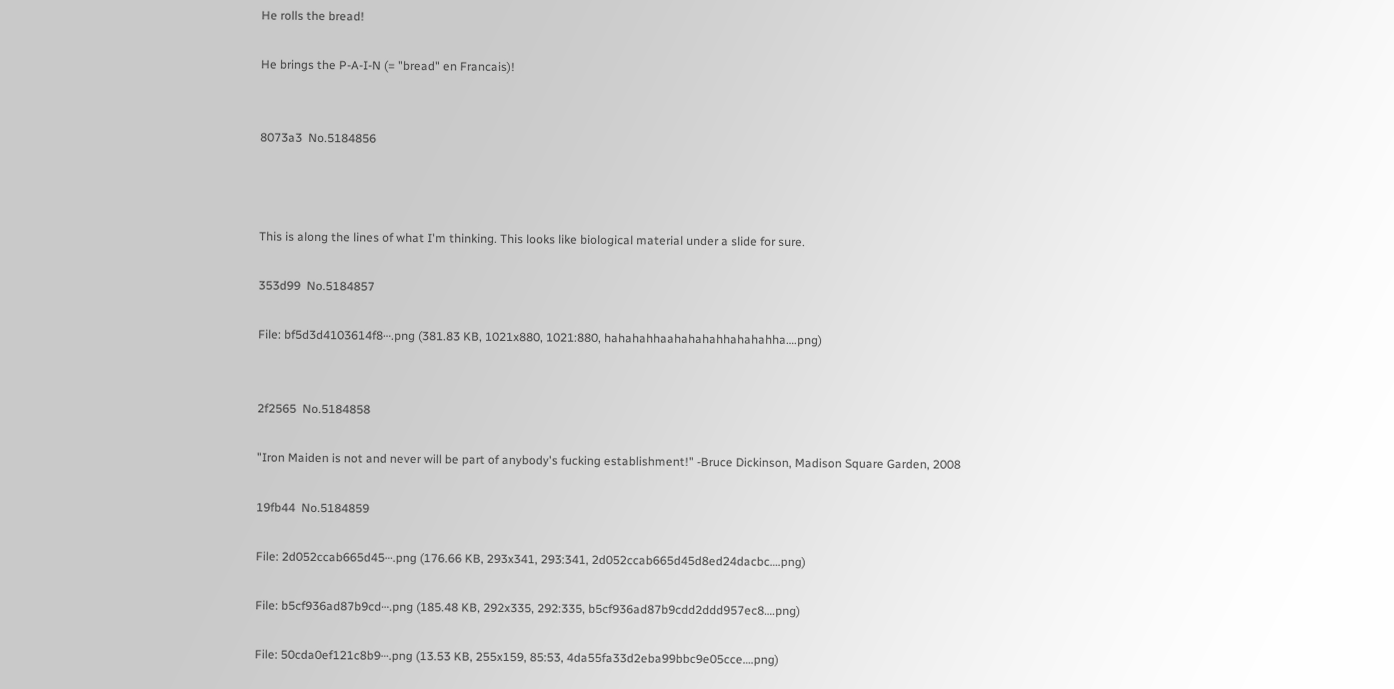He rolls the bread!

He brings the P-A-I-N (= "bread" en Francais)!


8073a3  No.5184856



This is along the lines of what I'm thinking. This looks like biological material under a slide for sure.

353d99  No.5184857

File: bf5d3d4103614f8⋯.png (381.83 KB, 1021x880, 1021:880, hahahahhaahahahahhahahahha….png)


2f2565  No.5184858

"Iron Maiden is not and never will be part of anybody's fucking establishment!" -Bruce Dickinson, Madison Square Garden, 2008

19fb44  No.5184859

File: 2d052ccab665d45⋯.png (176.66 KB, 293x341, 293:341, 2d052ccab665d45d8ed24dacbc….png)

File: b5cf936ad87b9cd⋯.png (185.48 KB, 292x335, 292:335, b5cf936ad87b9cdd2ddd957ec8….png)

File: 50cda0ef121c8b9⋯.png (13.53 KB, 255x159, 85:53, 4da55fa33d2eba99bbc9e05cce….png)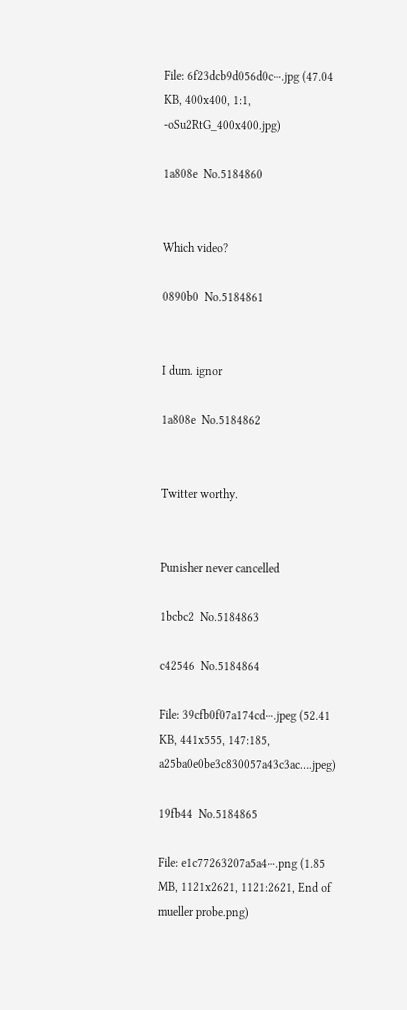File: 6f23dcb9d056d0c⋯.jpg (47.04 KB, 400x400, 1:1, -oSu2RtG_400x400.jpg)

1a808e  No.5184860


Which video?

0890b0  No.5184861


I dum. ignor

1a808e  No.5184862


Twitter worthy.


Punisher never cancelled

1bcbc2  No.5184863

c42546  No.5184864

File: 39cfb0f07a174cd⋯.jpeg (52.41 KB, 441x555, 147:185, a25ba0e0be3c830057a43c3ac….jpeg)

19fb44  No.5184865

File: e1c77263207a5a4⋯.png (1.85 MB, 1121x2621, 1121:2621, End of mueller probe.png)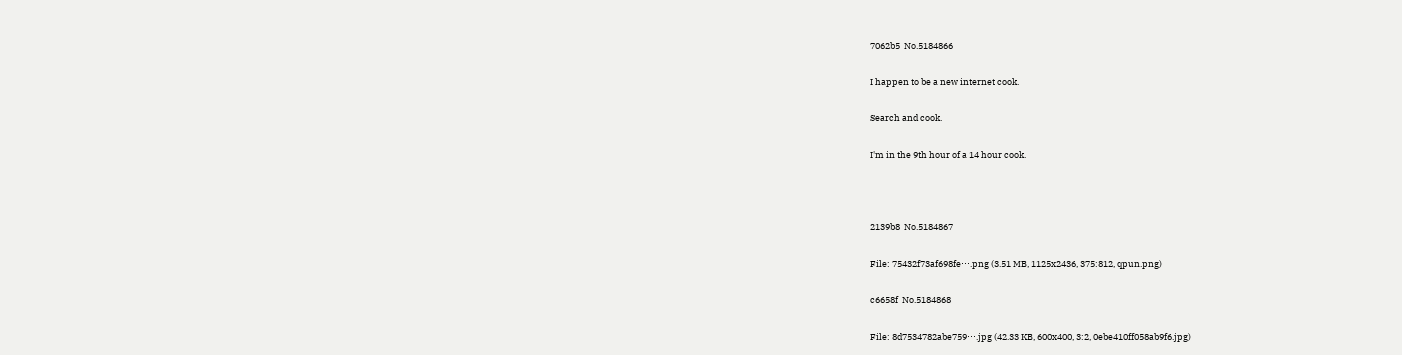7062b5  No.5184866

I happen to be a new internet cook.

Search and cook.

I'm in the 9th hour of a 14 hour cook.



2139b8  No.5184867

File: 75432f73af698fe⋯.png (3.51 MB, 1125x2436, 375:812, qpun.png)

c6658f  No.5184868

File: 8d7534782abe759⋯.jpg (42.33 KB, 600x400, 3:2, 0ebe410ff058ab9f6.jpg)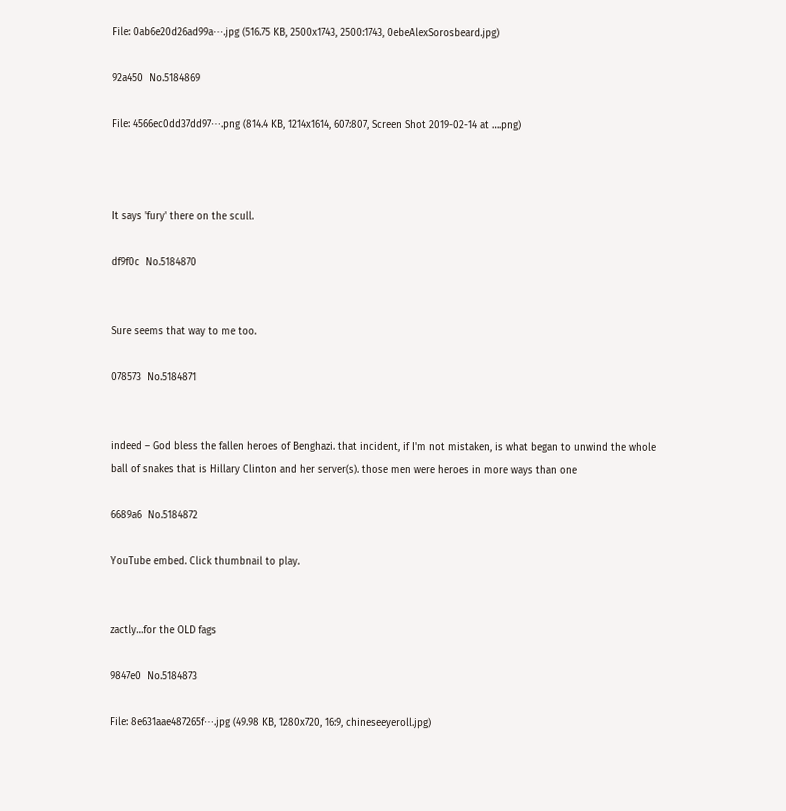File: 0ab6e20d26ad99a⋯.jpg (516.75 KB, 2500x1743, 2500:1743, 0ebeAlexSorosbeard.jpg)

92a450  No.5184869

File: 4566ec0dd37dd97⋯.png (814.4 KB, 1214x1614, 607:807, Screen Shot 2019-02-14 at ….png)



It says 'fury' there on the scull.

df9f0c  No.5184870


Sure seems that way to me too.

078573  No.5184871


indeed – God bless the fallen heroes of Benghazi. that incident, if I'm not mistaken, is what began to unwind the whole ball of snakes that is Hillary Clinton and her server(s). those men were heroes in more ways than one

6689a6  No.5184872

YouTube embed. Click thumbnail to play.


zactly…for the OLD fags

9847e0  No.5184873

File: 8e631aae487265f⋯.jpg (49.98 KB, 1280x720, 16:9, chineseeyeroll.jpg)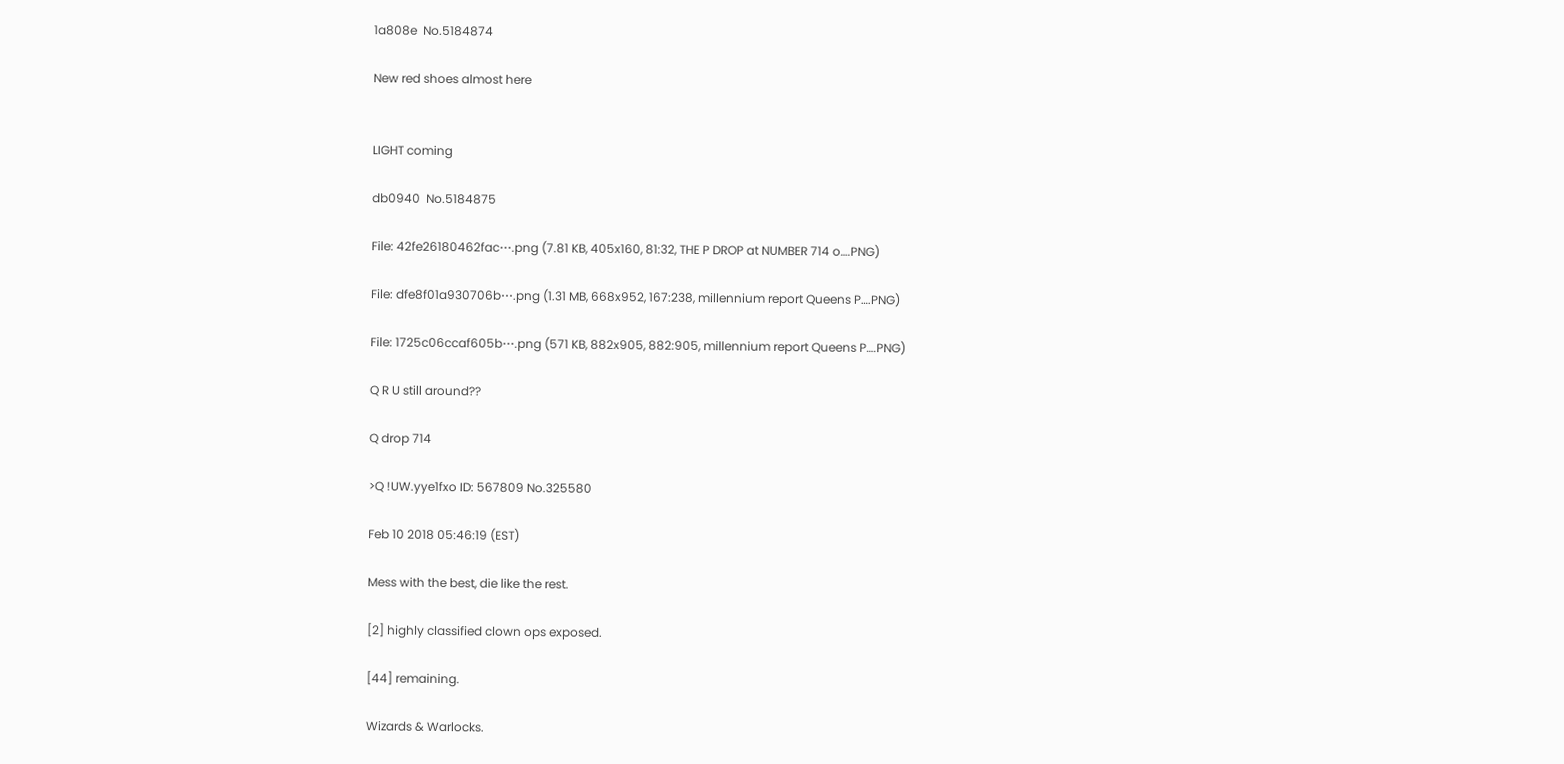1a808e  No.5184874

New red shoes almost here


LIGHT coming

db0940  No.5184875

File: 42fe26180462fac⋯.png (7.81 KB, 405x160, 81:32, THE P DROP at NUMBER 714 o….PNG)

File: dfe8f01a930706b⋯.png (1.31 MB, 668x952, 167:238, millennium report Queens P….PNG)

File: 1725c06ccaf605b⋯.png (571 KB, 882x905, 882:905, millennium report Queens P….PNG)

Q R U still around??

Q drop 714

>Q !UW.yye1fxo ID: 567809 No.325580

Feb 10 2018 05:46:19 (EST)

Mess with the best, die like the rest.

[2] highly classified clown ops exposed.

[44] remaining.

Wizards & Warlocks.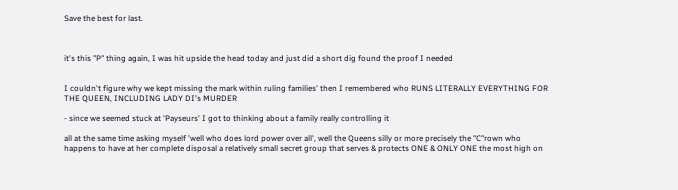Save the best for last.



it's this "P" thing again, I was hit upside the head today and just did a short dig found the proof I needed


I couldn't figure why we kept missing the mark within ruling families' then I remembered who RUNS LITERALLY EVERYTHING FOR THE QUEEN, INCLUDING LADY DI's MURDER

- since we seemed stuck at 'Payseurs' I got to thinking about a family really controlling it

all at the same time asking myself 'well who does lord power over all', well the Queens silly or more precisely the "C"rown who happens to have at her complete disposal a relatively small secret group that serves & protects ONE & ONLY ONE the most high on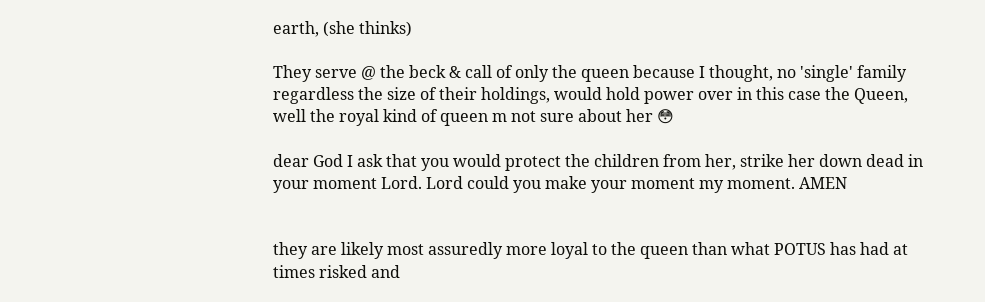earth, (she thinks)

They serve @ the beck & call of only the queen because I thought, no 'single' family regardless the size of their holdings, would hold power over in this case the Queen, well the royal kind of queen m not sure about her 😳

dear God I ask that you would protect the children from her, strike her down dead in your moment Lord. Lord could you make your moment my moment. AMEN


they are likely most assuredly more loyal to the queen than what POTUS has had at times risked and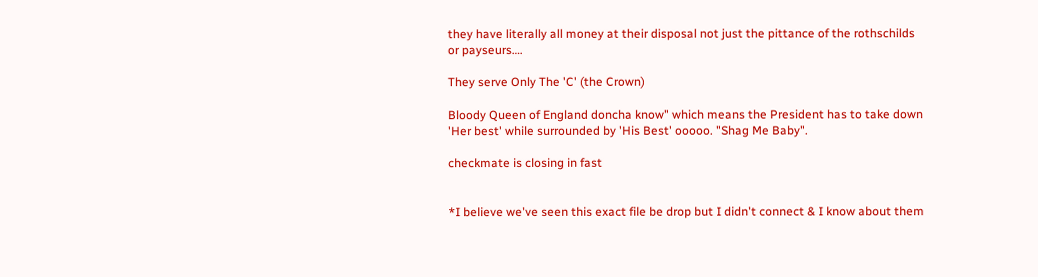they have literally all money at their disposal not just the pittance of the rothschilds or payseurs….

They serve Only The 'C' (the Crown)

Bloody Queen of England doncha know" which means the President has to take down 'Her best' while surrounded by 'His Best' ooooo. "Shag Me Baby".

checkmate is closing in fast


*I believe we've seen this exact file be drop but I didn't connect & I know about them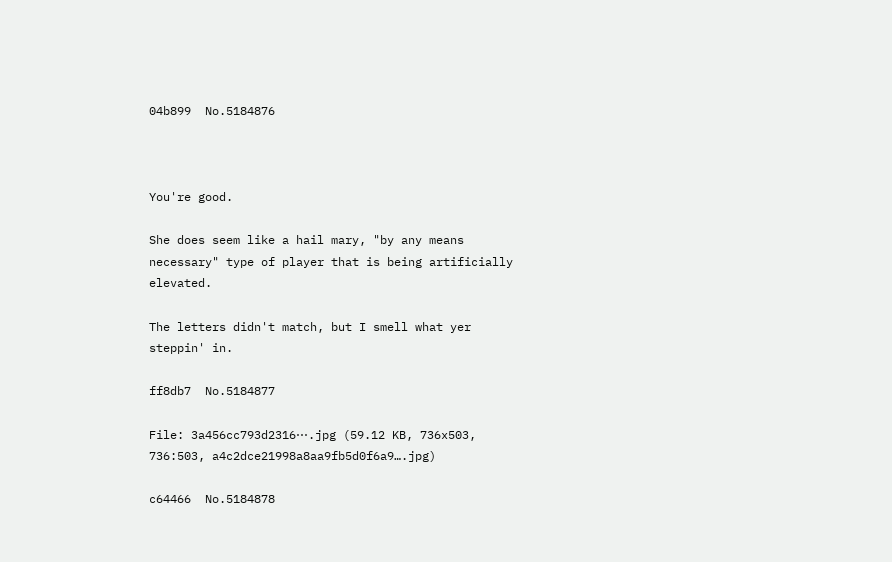04b899  No.5184876



You're good.

She does seem like a hail mary, "by any means necessary" type of player that is being artificially elevated.

The letters didn't match, but I smell what yer steppin' in.

ff8db7  No.5184877

File: 3a456cc793d2316⋯.jpg (59.12 KB, 736x503, 736:503, a4c2dce21998a8aa9fb5d0f6a9….jpg)

c64466  No.5184878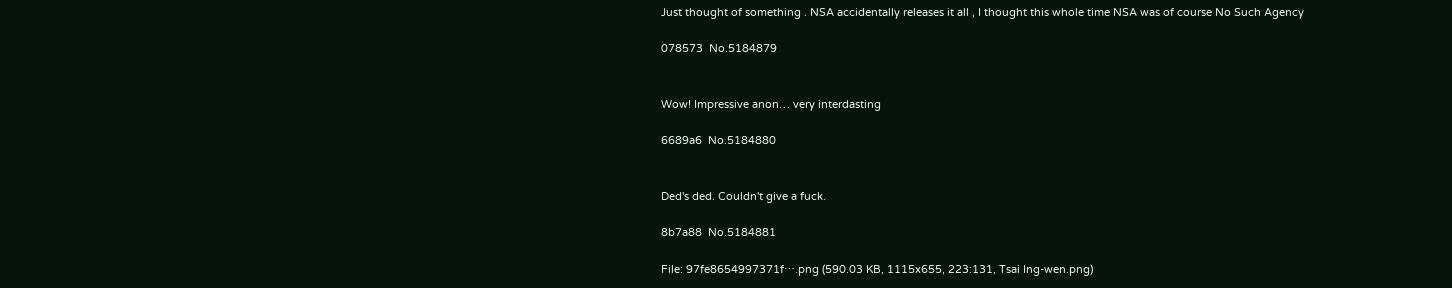Just thought of something . NSA accidentally releases it all , I thought this whole time NSA was of course No Such Agency

078573  No.5184879


Wow! Impressive anon… very interdasting

6689a6  No.5184880


Ded's ded. Couldn't give a fuck.

8b7a88  No.5184881

File: 97fe8654997371f⋯.png (590.03 KB, 1115x655, 223:131, Tsai Ing-wen.png)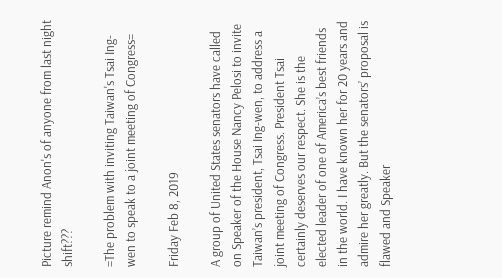Picture remind Anon's of anyone from last night shift???

=The problem with inviting Taiwan's Tsai Ing-wen to speak to a joint meeting of Congress=

Friday Feb 8, 2019

A group of United States senators have called on Speaker of the House Nancy Pelosi to invite Taiwan’s president, Tsai Ing-wen, to address a joint meeting of Congress. President Tsai certainly deserves our respect. She is the elected leader of one of America’s best friends in the world. I have known her for 20 years and admire her greatly. But the senators’ proposal is flawed and Speaker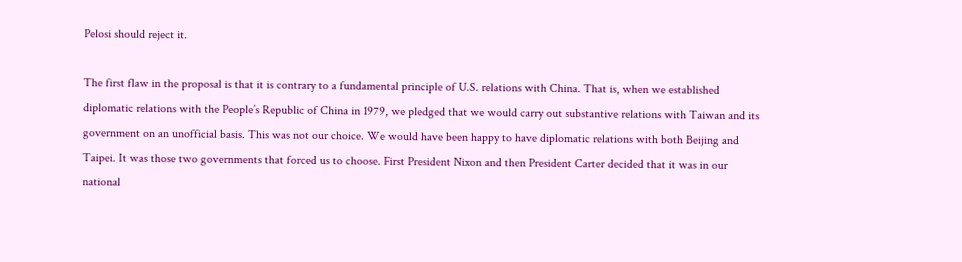Pelosi should reject it.

The first flaw in the proposal is that it is contrary to a fundamental principle of U.S. relations with China. That is, when we established diplomatic relations with the People’s Republic of China in 1979, we pledged that we would carry out substantive relations with Taiwan and its government on an unofficial basis. This was not our choice. We would have been happy to have diplomatic relations with both Beijing and Taipei. It was those two governments that forced us to choose. First President Nixon and then President Carter decided that it was in our national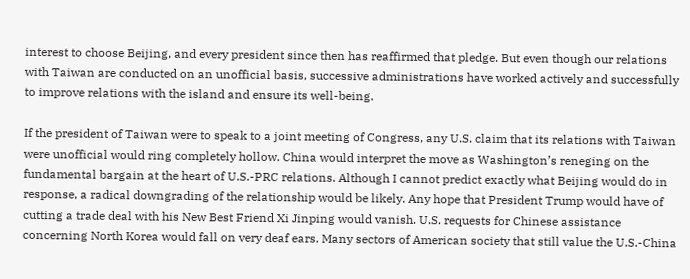interest to choose Beijing, and every president since then has reaffirmed that pledge. But even though our relations with Taiwan are conducted on an unofficial basis, successive administrations have worked actively and successfully to improve relations with the island and ensure its well-being.

If the president of Taiwan were to speak to a joint meeting of Congress, any U.S. claim that its relations with Taiwan were unofficial would ring completely hollow. China would interpret the move as Washington’s reneging on the fundamental bargain at the heart of U.S.-PRC relations. Although I cannot predict exactly what Beijing would do in response, a radical downgrading of the relationship would be likely. Any hope that President Trump would have of cutting a trade deal with his New Best Friend Xi Jinping would vanish. U.S. requests for Chinese assistance concerning North Korea would fall on very deaf ears. Many sectors of American society that still value the U.S.-China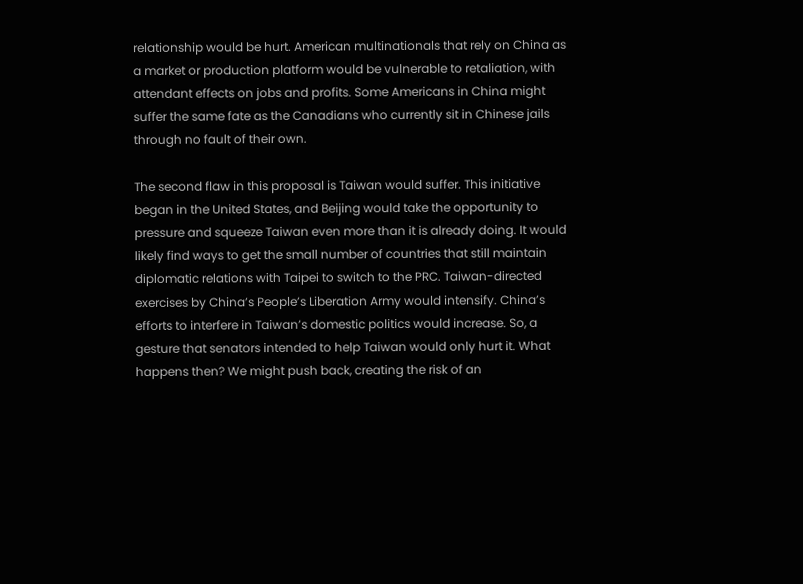relationship would be hurt. American multinationals that rely on China as a market or production platform would be vulnerable to retaliation, with attendant effects on jobs and profits. Some Americans in China might suffer the same fate as the Canadians who currently sit in Chinese jails through no fault of their own.

The second flaw in this proposal is Taiwan would suffer. This initiative began in the United States, and Beijing would take the opportunity to pressure and squeeze Taiwan even more than it is already doing. It would likely find ways to get the small number of countries that still maintain diplomatic relations with Taipei to switch to the PRC. Taiwan-directed exercises by China’s People’s Liberation Army would intensify. China’s efforts to interfere in Taiwan’s domestic politics would increase. So, a gesture that senators intended to help Taiwan would only hurt it. What happens then? We might push back, creating the risk of an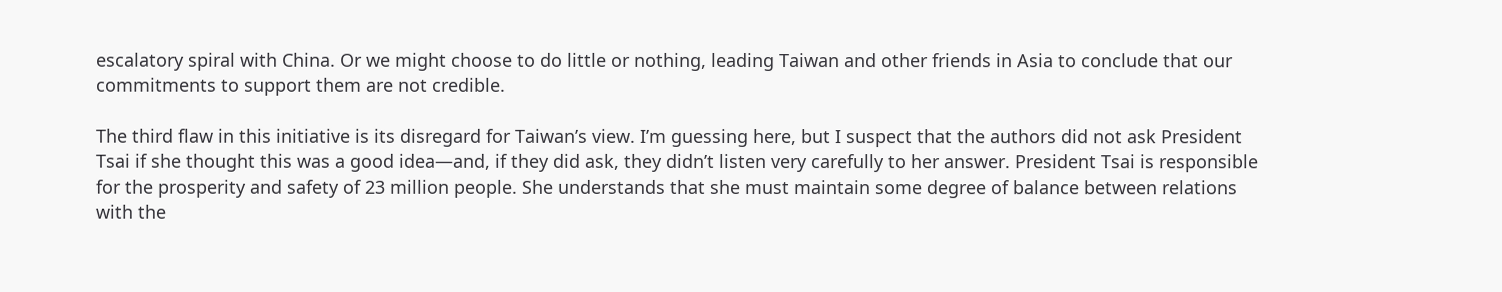escalatory spiral with China. Or we might choose to do little or nothing, leading Taiwan and other friends in Asia to conclude that our commitments to support them are not credible.

The third flaw in this initiative is its disregard for Taiwan’s view. I’m guessing here, but I suspect that the authors did not ask President Tsai if she thought this was a good idea—and, if they did ask, they didn’t listen very carefully to her answer. President Tsai is responsible for the prosperity and safety of 23 million people. She understands that she must maintain some degree of balance between relations with the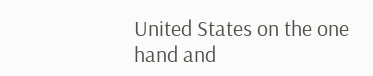United States on the one hand and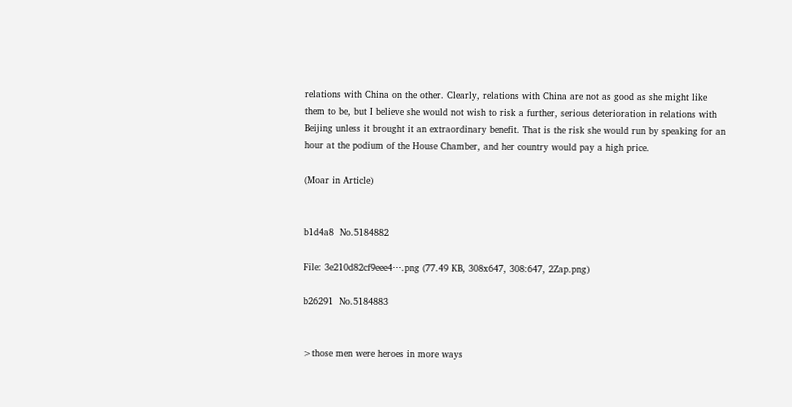relations with China on the other. Clearly, relations with China are not as good as she might like them to be, but I believe she would not wish to risk a further, serious deterioration in relations with Beijing unless it brought it an extraordinary benefit. That is the risk she would run by speaking for an hour at the podium of the House Chamber, and her country would pay a high price.

(Moar in Article)


b1d4a8  No.5184882

File: 3e210d82cf9eee4⋯.png (77.49 KB, 308x647, 308:647, 2Zap.png)

b26291  No.5184883


>those men were heroes in more ways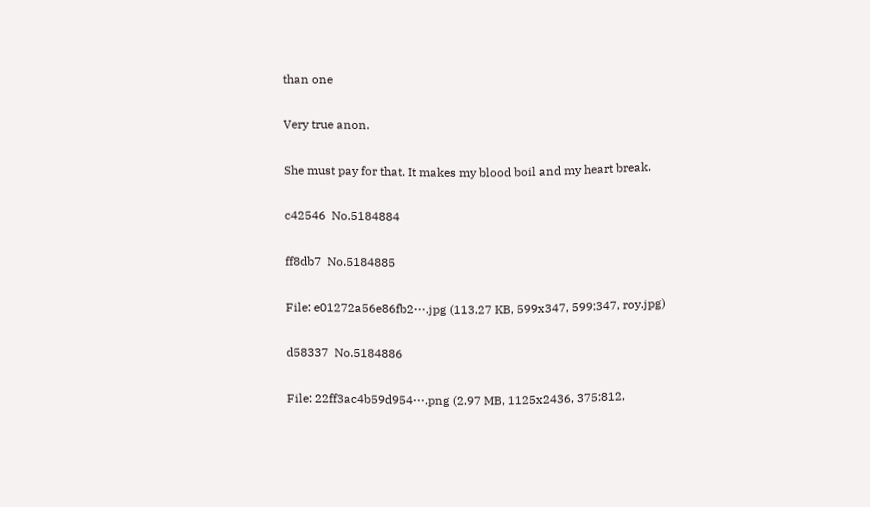than one

Very true anon.

She must pay for that. It makes my blood boil and my heart break.

c42546  No.5184884

ff8db7  No.5184885

File: e01272a56e86fb2⋯.jpg (113.27 KB, 599x347, 599:347, roy.jpg)

d58337  No.5184886

File: 22ff3ac4b59d954⋯.png (2.97 MB, 1125x2436, 375:812,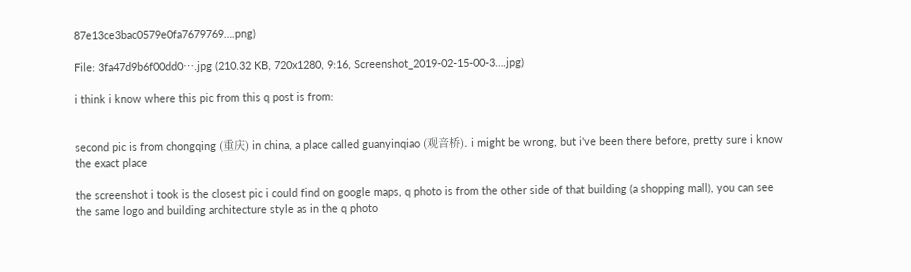87e13ce3bac0579e0fa7679769….png)

File: 3fa47d9b6f00dd0⋯.jpg (210.32 KB, 720x1280, 9:16, Screenshot_2019-02-15-00-3….jpg)

i think i know where this pic from this q post is from:


second pic is from chongqing (重庆) in china, a place called guanyinqiao (观音桥). i might be wrong, but i've been there before, pretty sure i know the exact place

the screenshot i took is the closest pic i could find on google maps, q photo is from the other side of that building (a shopping mall), you can see the same logo and building architecture style as in the q photo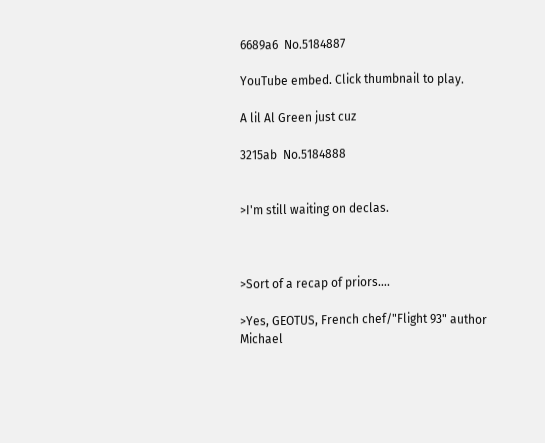6689a6  No.5184887

YouTube embed. Click thumbnail to play.

A lil Al Green just cuz

3215ab  No.5184888


>I'm still waiting on declas.



>Sort of a recap of priors….

>Yes, GEOTUS, French chef/"Flight 93" author Michael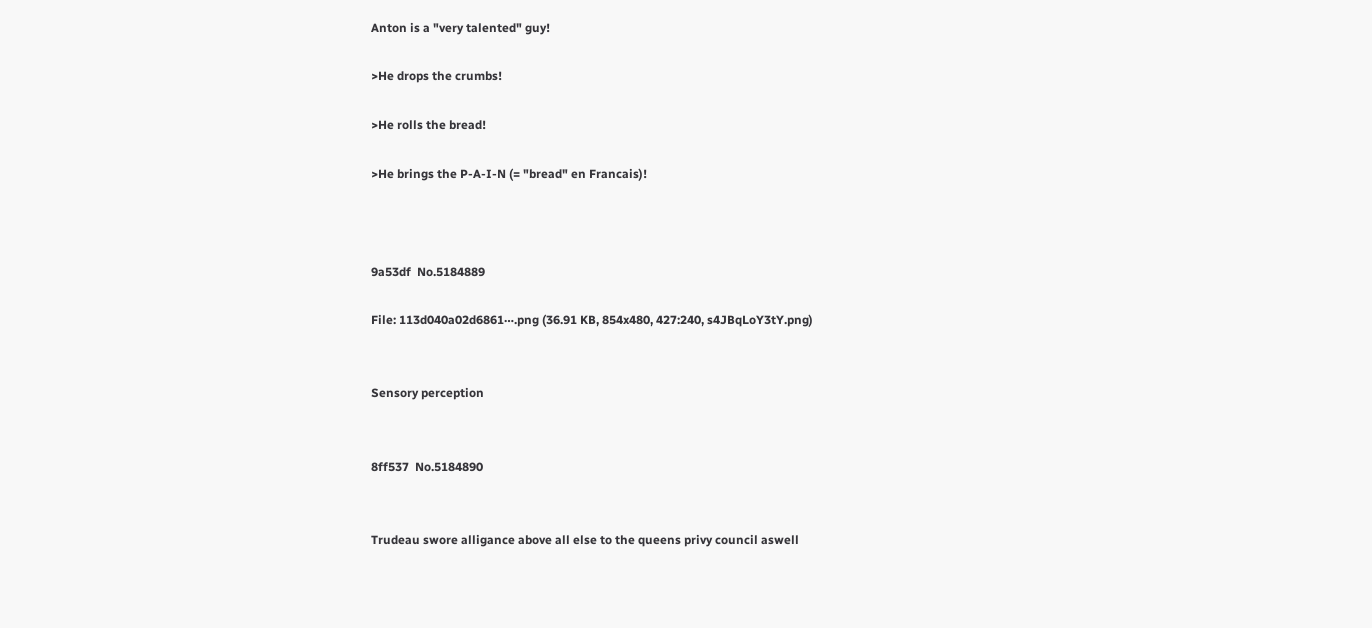Anton is a "very talented" guy!

>He drops the crumbs!

>He rolls the bread!

>He brings the P-A-I-N (= "bread" en Francais)!



9a53df  No.5184889

File: 113d040a02d6861⋯.png (36.91 KB, 854x480, 427:240, s4JBqLoY3tY.png)


Sensory perception


8ff537  No.5184890


Trudeau swore alligance above all else to the queens privy council aswell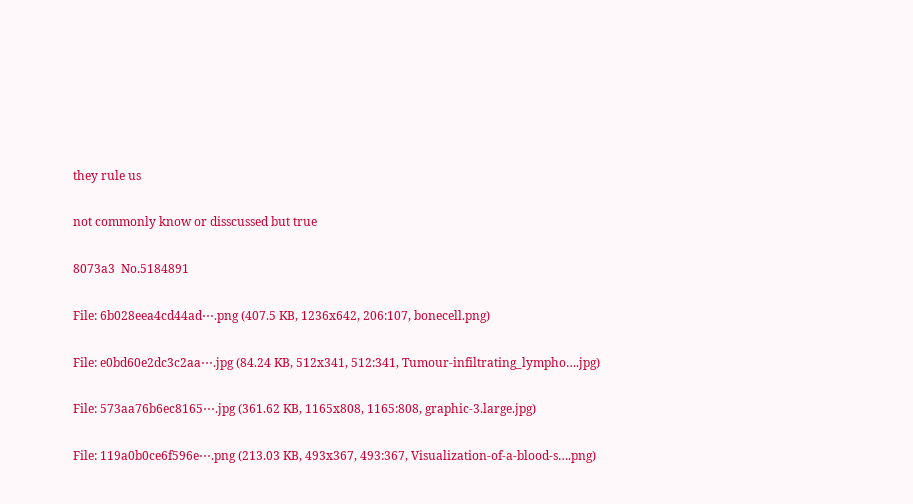they rule us

not commonly know or disscussed but true

8073a3  No.5184891

File: 6b028eea4cd44ad⋯.png (407.5 KB, 1236x642, 206:107, bonecell.png)

File: e0bd60e2dc3c2aa⋯.jpg (84.24 KB, 512x341, 512:341, Tumour-infiltrating_lympho….jpg)

File: 573aa76b6ec8165⋯.jpg (361.62 KB, 1165x808, 1165:808, graphic-3.large.jpg)

File: 119a0b0ce6f596e⋯.png (213.03 KB, 493x367, 493:367, Visualization-of-a-blood-s….png)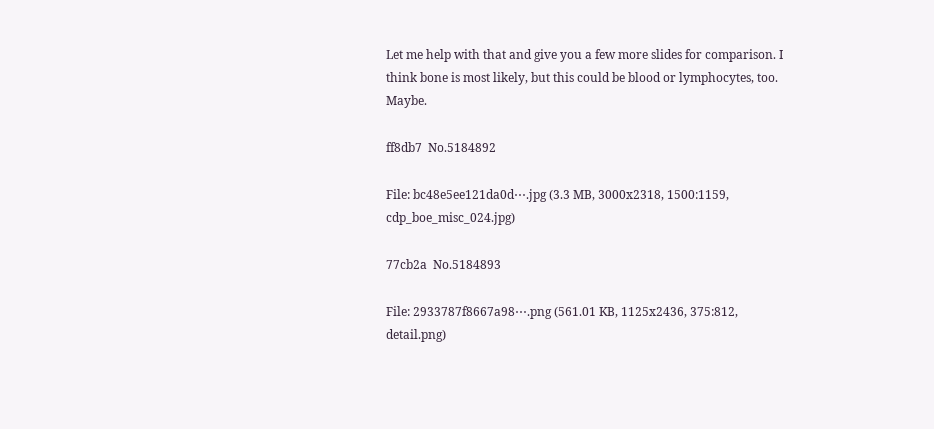Let me help with that and give you a few more slides for comparison. I think bone is most likely, but this could be blood or lymphocytes, too. Maybe.

ff8db7  No.5184892

File: bc48e5ee121da0d⋯.jpg (3.3 MB, 3000x2318, 1500:1159, cdp_boe_misc_024.jpg)

77cb2a  No.5184893

File: 2933787f8667a98⋯.png (561.01 KB, 1125x2436, 375:812, detail.png)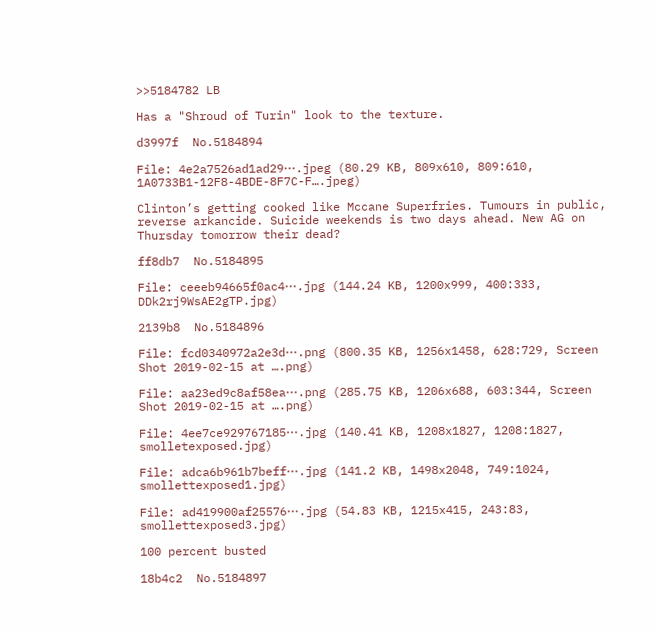>>5184782 LB

Has a "Shroud of Turin" look to the texture.

d3997f  No.5184894

File: 4e2a7526ad1ad29⋯.jpeg (80.29 KB, 809x610, 809:610, 1A0733B1-12F8-4BDE-8F7C-F….jpeg)

Clinton’s getting cooked like Mccane Superfries. Tumours in public, reverse arkancide. Suicide weekends is two days ahead. New AG on Thursday tomorrow their dead?

ff8db7  No.5184895

File: ceeeb94665f0ac4⋯.jpg (144.24 KB, 1200x999, 400:333, DDk2rj9WsAE2gTP.jpg)

2139b8  No.5184896

File: fcd0340972a2e3d⋯.png (800.35 KB, 1256x1458, 628:729, Screen Shot 2019-02-15 at ….png)

File: aa23ed9c8af58ea⋯.png (285.75 KB, 1206x688, 603:344, Screen Shot 2019-02-15 at ….png)

File: 4ee7ce929767185⋯.jpg (140.41 KB, 1208x1827, 1208:1827, smolletexposed.jpg)

File: adca6b961b7beff⋯.jpg (141.2 KB, 1498x2048, 749:1024, smollettexposed1.jpg)

File: ad419900af25576⋯.jpg (54.83 KB, 1215x415, 243:83, smollettexposed3.jpg)

100 percent busted

18b4c2  No.5184897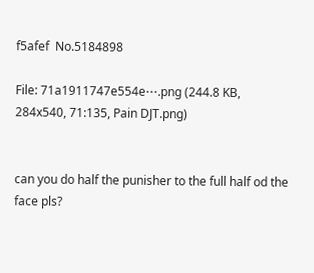f5afef  No.5184898

File: 71a1911747e554e⋯.png (244.8 KB, 284x540, 71:135, Pain DJT.png)


can you do half the punisher to the full half od the face pls?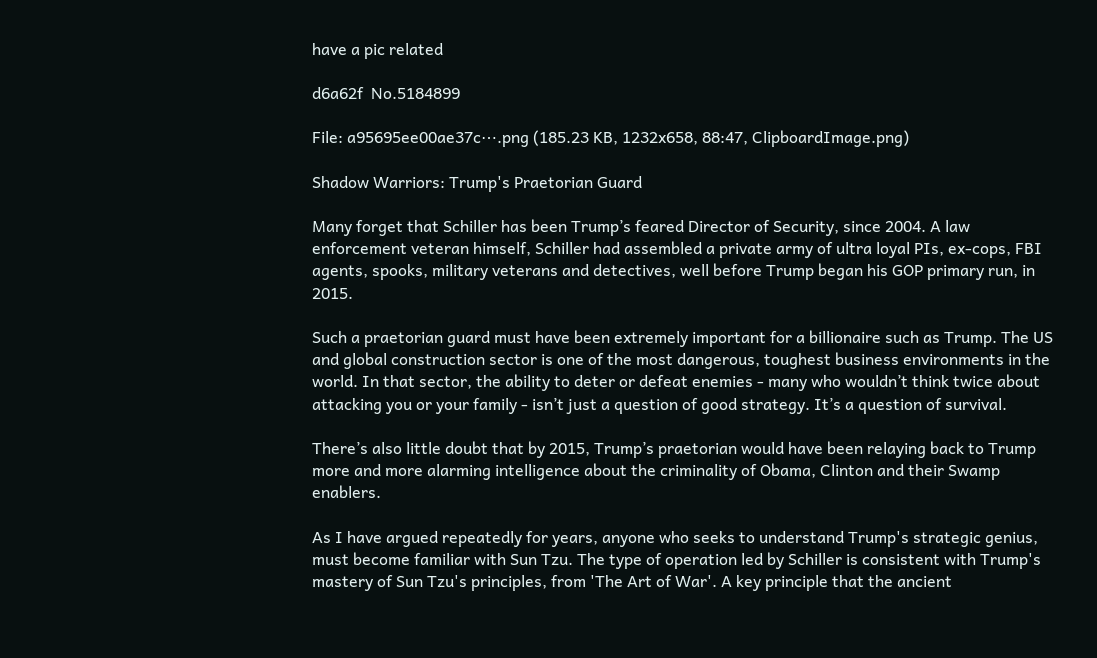have a pic related

d6a62f  No.5184899

File: a95695ee00ae37c⋯.png (185.23 KB, 1232x658, 88:47, ClipboardImage.png)

Shadow Warriors: Trump's Praetorian Guard

Many forget that Schiller has been Trump’s feared Director of Security, since 2004. A law enforcement veteran himself, Schiller had assembled a private army of ultra loyal PIs, ex-cops, FBI agents, spooks, military veterans and detectives, well before Trump began his GOP primary run, in 2015.

Such a praetorian guard must have been extremely important for a billionaire such as Trump. The US and global construction sector is one of the most dangerous, toughest business environments in the world. In that sector, the ability to deter or defeat enemies - many who wouldn’t think twice about attacking you or your family - isn’t just a question of good strategy. It’s a question of survival.

There’s also little doubt that by 2015, Trump’s praetorian would have been relaying back to Trump more and more alarming intelligence about the criminality of Obama, Clinton and their Swamp enablers.

As I have argued repeatedly for years, anyone who seeks to understand Trump's strategic genius, must become familiar with Sun Tzu. The type of operation led by Schiller is consistent with Trump's mastery of Sun Tzu's principles, from 'The Art of War'. A key principle that the ancient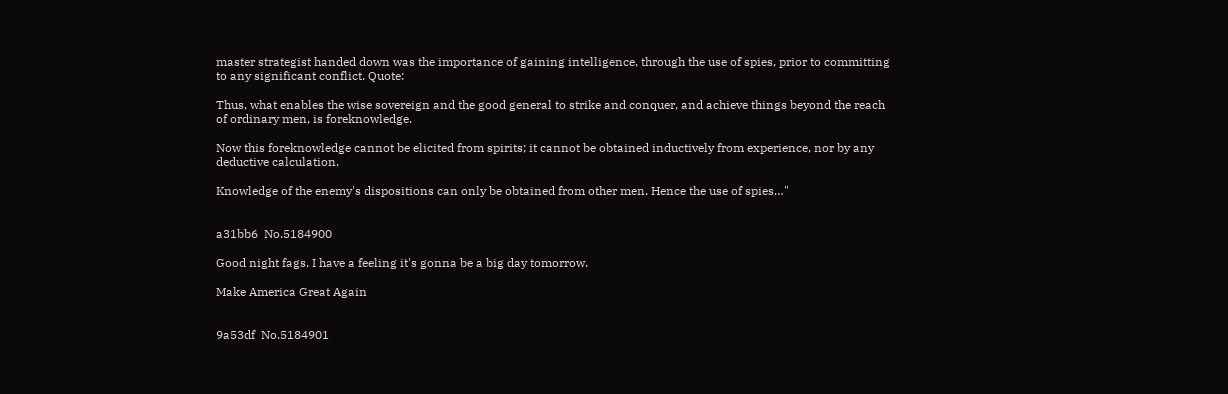master strategist handed down was the importance of gaining intelligence, through the use of spies, prior to committing to any significant conflict. Quote:

Thus, what enables the wise sovereign and the good general to strike and conquer, and achieve things beyond the reach of ordinary men, is foreknowledge.

Now this foreknowledge cannot be elicited from spirits; it cannot be obtained inductively from experience, nor by any deductive calculation.

Knowledge of the enemy's dispositions can only be obtained from other men. Hence the use of spies…"


a31bb6  No.5184900

Good night fags. I have a feeling it's gonna be a big day tomorrow.

Make America Great Again


9a53df  No.5184901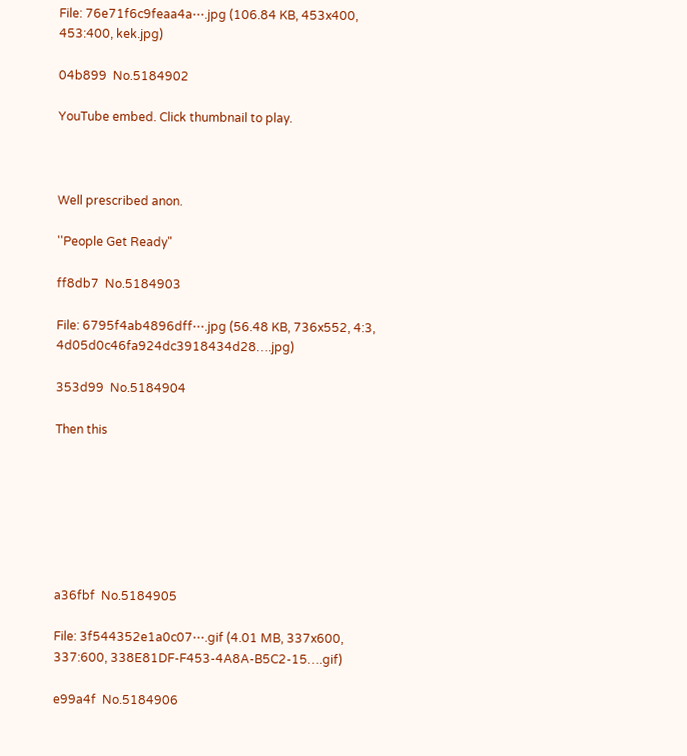File: 76e71f6c9feaa4a⋯.jpg (106.84 KB, 453x400, 453:400, kek.jpg)

04b899  No.5184902

YouTube embed. Click thumbnail to play.



Well prescribed anon.

''People Get Ready"

ff8db7  No.5184903

File: 6795f4ab4896dff⋯.jpg (56.48 KB, 736x552, 4:3, 4d05d0c46fa924dc3918434d28….jpg)

353d99  No.5184904

Then this







a36fbf  No.5184905

File: 3f544352e1a0c07⋯.gif (4.01 MB, 337x600, 337:600, 338E81DF-F453-4A8A-B5C2-15….gif)

e99a4f  No.5184906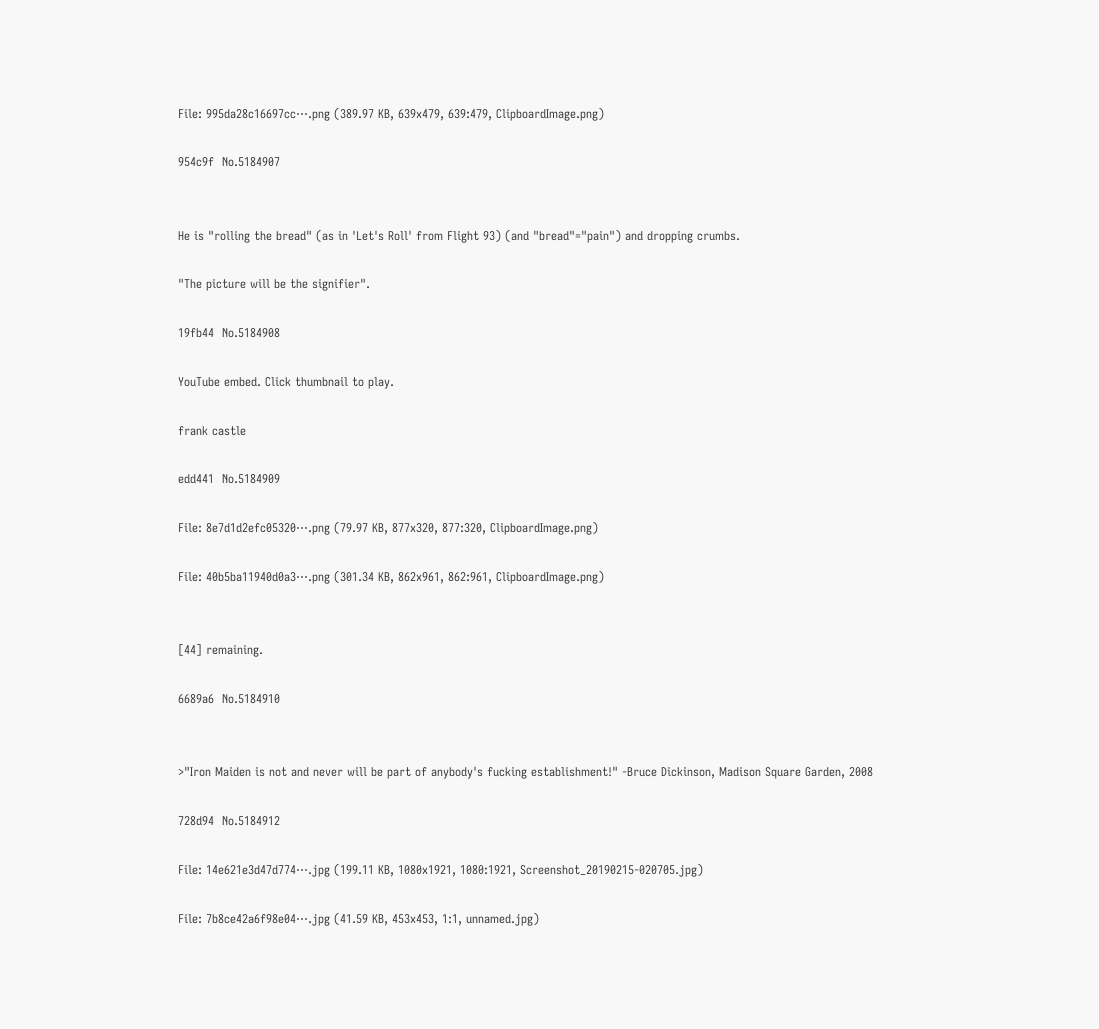File: 995da28c16697cc⋯.png (389.97 KB, 639x479, 639:479, ClipboardImage.png)

954c9f  No.5184907


He is "rolling the bread" (as in 'Let's Roll' from Flight 93) (and "bread"="pain") and dropping crumbs.

"The picture will be the signifier".

19fb44  No.5184908

YouTube embed. Click thumbnail to play.

frank castle

edd441  No.5184909

File: 8e7d1d2efc05320⋯.png (79.97 KB, 877x320, 877:320, ClipboardImage.png)

File: 40b5ba11940d0a3⋯.png (301.34 KB, 862x961, 862:961, ClipboardImage.png)


[44] remaining.

6689a6  No.5184910


>"Iron Maiden is not and never will be part of anybody's fucking establishment!" -Bruce Dickinson, Madison Square Garden, 2008

728d94  No.5184912

File: 14e621e3d47d774⋯.jpg (199.11 KB, 1080x1921, 1080:1921, Screenshot_20190215-020705.jpg)

File: 7b8ce42a6f98e04⋯.jpg (41.59 KB, 453x453, 1:1, unnamed.jpg)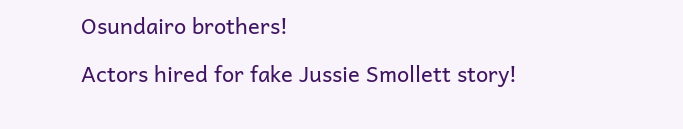Osundairo brothers!

Actors hired for fake Jussie Smollett story!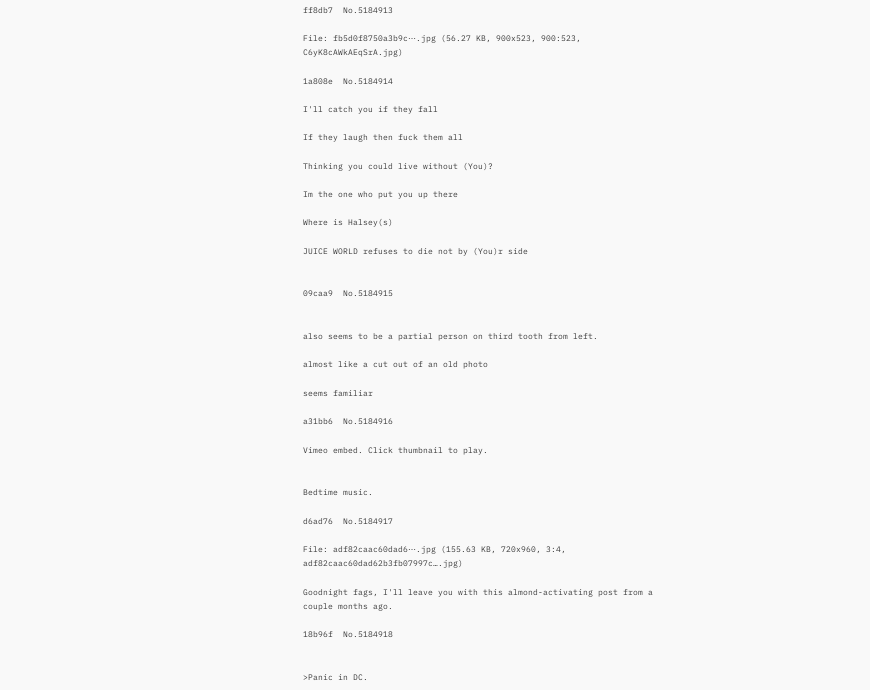ff8db7  No.5184913

File: fb5d0f8750a3b9c⋯.jpg (56.27 KB, 900x523, 900:523, C6yK8cAWkAEqSrA.jpg)

1a808e  No.5184914

I'll catch you if they fall

If they laugh then fuck them all

Thinking you could live without (You)?

Im the one who put you up there

Where is Halsey(s)

JUICE WORLD refuses to die not by (You)r side


09caa9  No.5184915


also seems to be a partial person on third tooth from left.

almost like a cut out of an old photo

seems familiar

a31bb6  No.5184916

Vimeo embed. Click thumbnail to play.


Bedtime music.

d6ad76  No.5184917

File: adf82caac60dad6⋯.jpg (155.63 KB, 720x960, 3:4, adf82caac60dad62b3fb07997c….jpg)

Goodnight fags, I'll leave you with this almond-activating post from a couple months ago.

18b96f  No.5184918


>Panic in DC.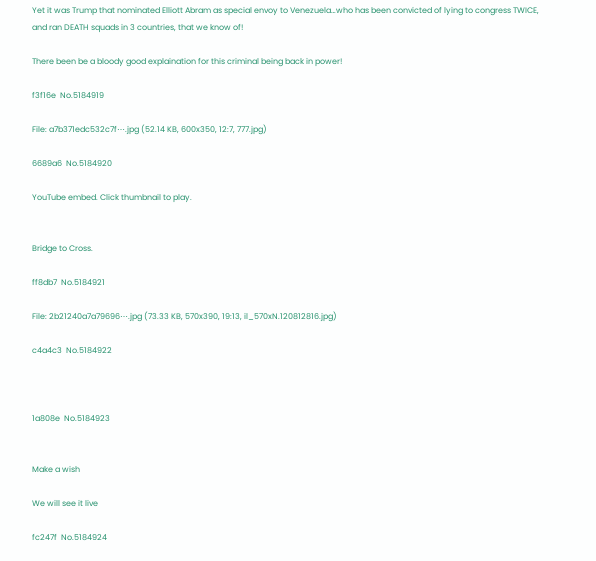Yet it was Trump that nominated Elliott Abram as special envoy to Venezuela…who has been convicted of lying to congress TWICE, and ran DEATH squads in 3 countries, that we know of!

There been be a bloody good explaination for this criminal being back in power!

f3f16e  No.5184919

File: a7b371edc532c7f⋯.jpg (52.14 KB, 600x350, 12:7, 777.jpg)

6689a6  No.5184920

YouTube embed. Click thumbnail to play.


Bridge to Cross.

ff8db7  No.5184921

File: 2b21240a7a79696⋯.jpg (73.33 KB, 570x390, 19:13, il_570xN.120812816.jpg)

c4a4c3  No.5184922



1a808e  No.5184923


Make a wish

We will see it live

fc247f  No.5184924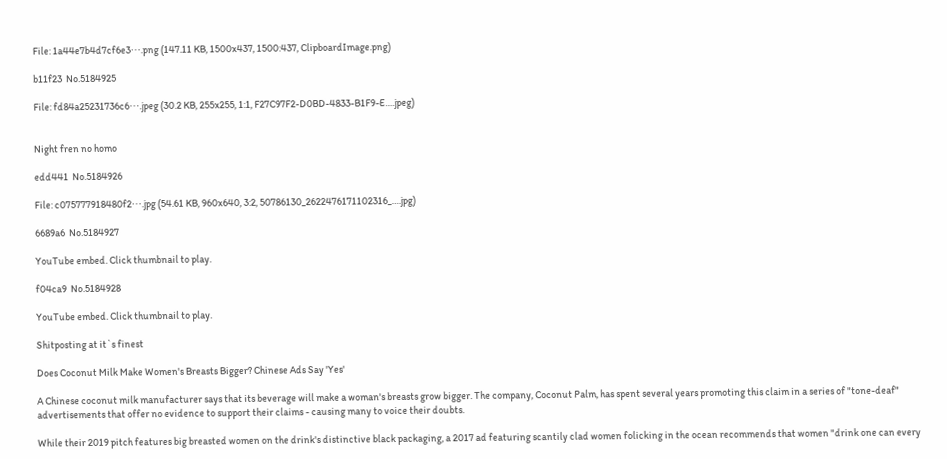File: 1a44e7b4d7cf6e3⋯.png (147.11 KB, 1500x437, 1500:437, ClipboardImage.png)

b11f23  No.5184925

File: fd84a25231736c6⋯.jpeg (30.2 KB, 255x255, 1:1, F27C97F2-D0BD-4833-B1F9-E….jpeg)


Night fren no homo

edd441  No.5184926

File: c075777918480f2⋯.jpg (54.61 KB, 960x640, 3:2, 50786130_2622476171102316_….jpg)

6689a6  No.5184927

YouTube embed. Click thumbnail to play.

f04ca9  No.5184928

YouTube embed. Click thumbnail to play.

Shitposting at it`s finest

Does Coconut Milk Make Women's Breasts Bigger? Chinese Ads Say 'Yes'

A Chinese coconut milk manufacturer says that its beverage will make a woman's breasts grow bigger. The company, Coconut Palm, has spent several years promoting this claim in a series of "tone-deaf" advertisements that offer no evidence to support their claims - causing many to voice their doubts.

While their 2019 pitch features big breasted women on the drink's distinctive black packaging, a 2017 ad featuring scantily clad women folicking in the ocean recommends that women "drink one can every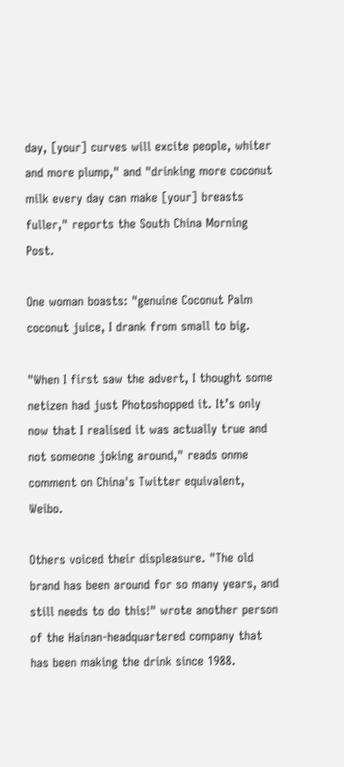day, [your] curves will excite people, whiter and more plump," and "drinking more coconut milk every day can make [your] breasts fuller," reports the South China Morning Post.

One woman boasts: "genuine Coconut Palm coconut juice, I drank from small to big.

"When I first saw the advert, I thought some netizen had just Photoshopped it. It’s only now that I realised it was actually true and not someone joking around," reads onme comment on China's Twitter equivalent, Weibo.

Others voiced their displeasure. "The old brand has been around for so many years, and still needs to do this!" wrote another person of the Hainan-headquartered company that has been making the drink since 1988.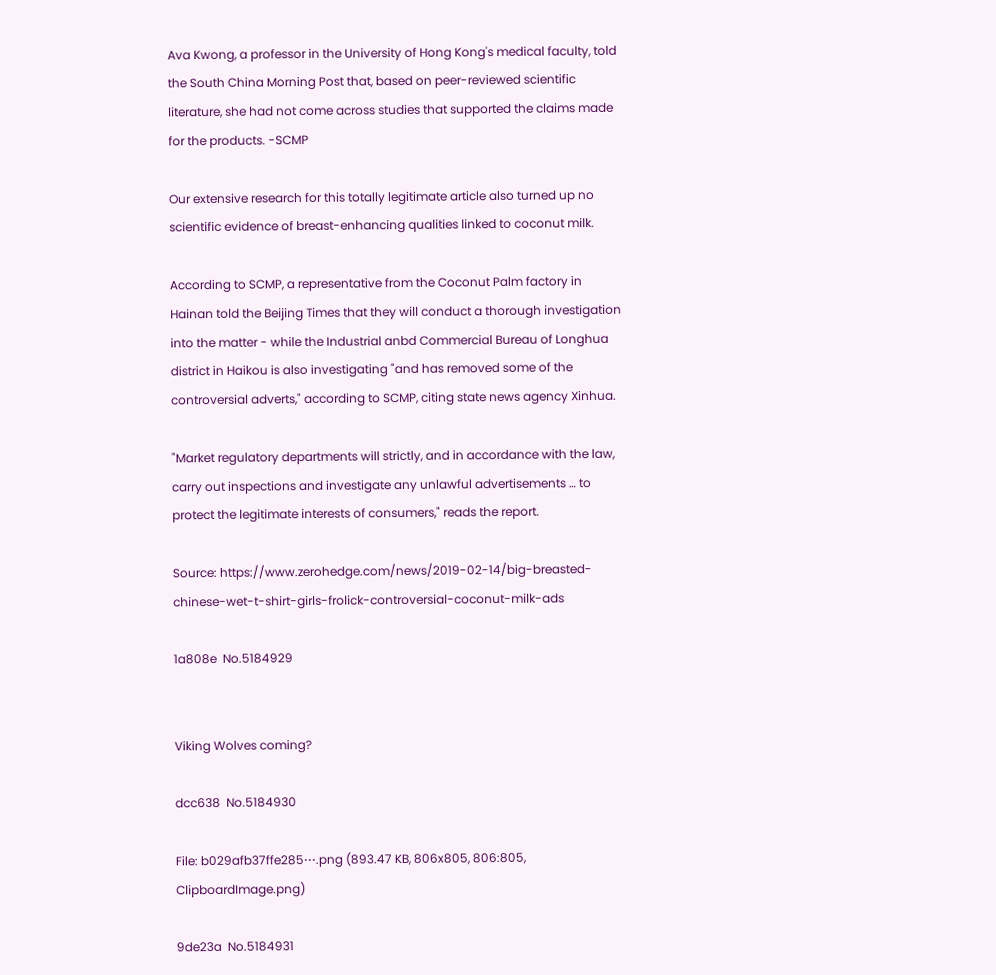Ava Kwong, a professor in the University of Hong Kong's medical faculty, told the South China Morning Post that, based on peer-reviewed scientific literature, she had not come across studies that supported the claims made for the products. -SCMP

Our extensive research for this totally legitimate article also turned up no scientific evidence of breast-enhancing qualities linked to coconut milk.

According to SCMP, a representative from the Coconut Palm factory in Hainan told the Beijing Times that they will conduct a thorough investigation into the matter - while the Industrial anbd Commercial Bureau of Longhua district in Haikou is also investigating "and has removed some of the controversial adverts," according to SCMP, citing state news agency Xinhua.

"Market regulatory departments will strictly, and in accordance with the law, carry out inspections and investigate any unlawful advertisements … to protect the legitimate interests of consumers," reads the report.

Source: https://www.zerohedge.com/news/2019-02-14/big-breasted-chinese-wet-t-shirt-girls-frolick-controversial-coconut-milk-ads

1a808e  No.5184929


Viking Wolves coming?

dcc638  No.5184930

File: b029afb37ffe285⋯.png (893.47 KB, 806x805, 806:805, ClipboardImage.png)

9de23a  No.5184931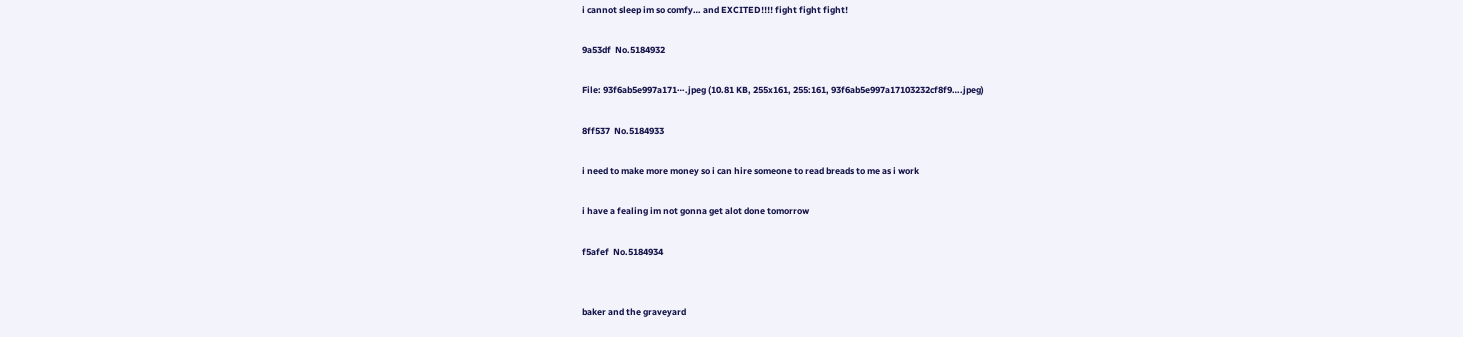i cannot sleep im so comfy… and EXCITED!!!! fight fight fight!

9a53df  No.5184932

File: 93f6ab5e997a171⋯.jpeg (10.81 KB, 255x161, 255:161, 93f6ab5e997a17103232cf8f9….jpeg)

8ff537  No.5184933

i need to make more money so i can hire someone to read breads to me as i work

i have a fealing im not gonna get alot done tomorrow

f5afef  No.5184934


baker and the graveyard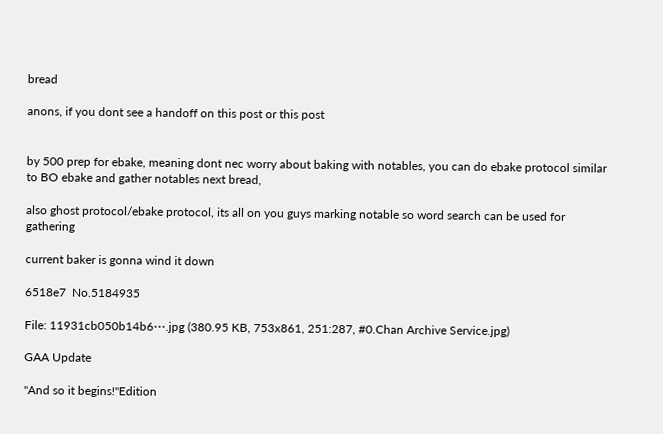bread

anons, if you dont see a handoff on this post or this post


by 500 prep for ebake, meaning dont nec worry about baking with notables, you can do ebake protocol similar to BO ebake and gather notables next bread,

also ghost protocol/ebake protocol, its all on you guys marking notable so word search can be used for gathering

current baker is gonna wind it down

6518e7  No.5184935

File: 11931cb050b14b6⋯.jpg (380.95 KB, 753x861, 251:287, #0.Chan Archive Service.jpg)

GAA Update

"And so it begins!"Edition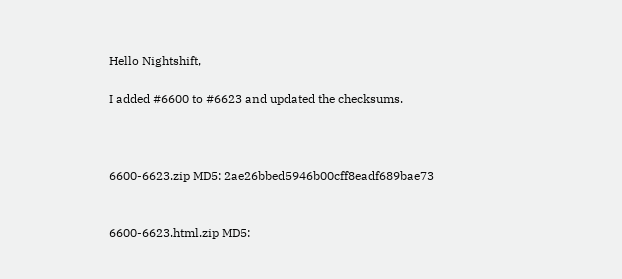Hello Nightshift,

I added #6600 to #6623 and updated the checksums.



6600-6623.zip MD5: 2ae26bbed5946b00cff8eadf689bae73


6600-6623.html.zip MD5: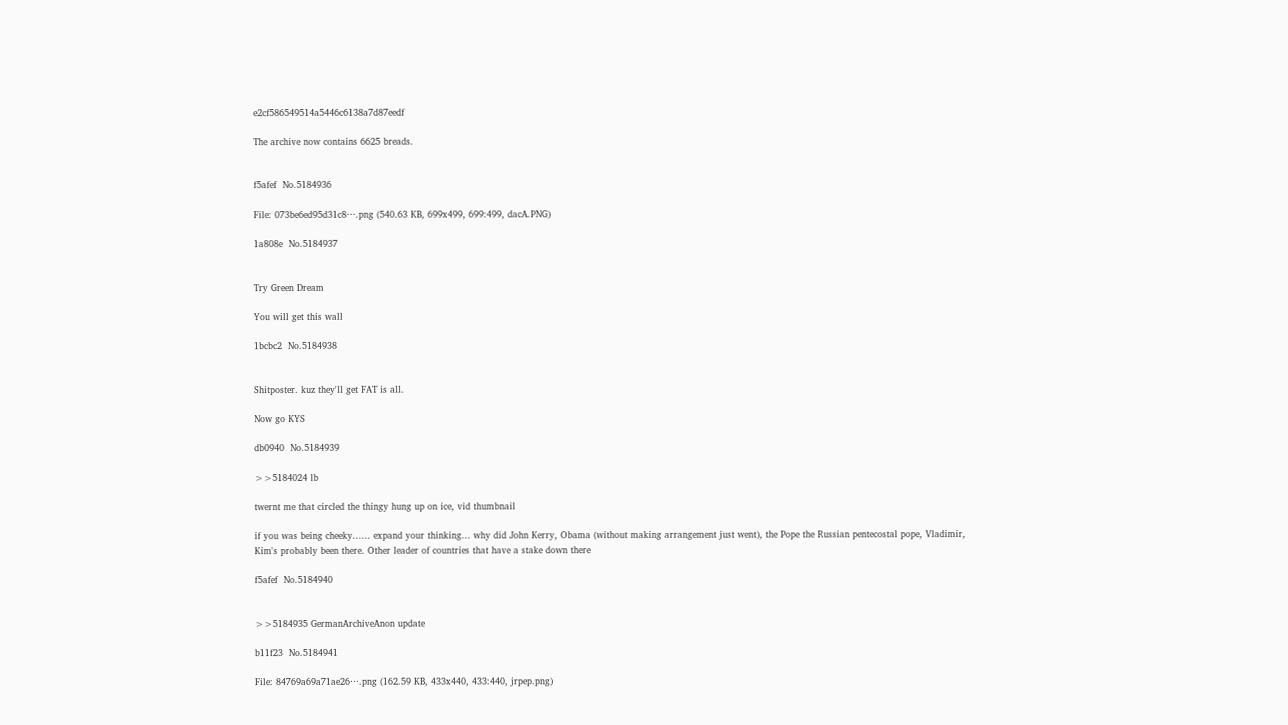e2cf586549514a5446c6138a7d87eedf

The archive now contains 6625 breads.


f5afef  No.5184936

File: 073be6ed95d31c8⋯.png (540.63 KB, 699x499, 699:499, dacA.PNG)

1a808e  No.5184937


Try Green Dream

You will get this wall

1bcbc2  No.5184938


Shitposter. kuz they'll get FAT is all.

Now go KYS

db0940  No.5184939

>>5184024 lb

twernt me that circled the thingy hung up on ice, vid thumbnail

if you was being cheeky...... expand your thinking... why did John Kerry, Obama (without making arrangement just went), the Pope the Russian pentecostal pope, Vladimir, Kim's probably been there. Other leader of countries that have a stake down there

f5afef  No.5184940


>>5184935 GermanArchiveAnon update

b11f23  No.5184941

File: 84769a69a71ae26⋯.png (162.59 KB, 433x440, 433:440, jrpep.png)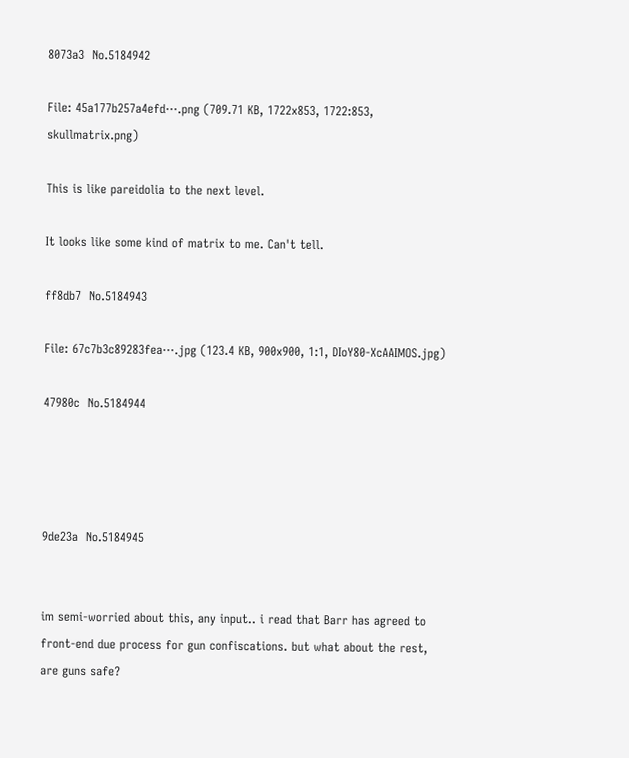8073a3  No.5184942

File: 45a177b257a4efd⋯.png (709.71 KB, 1722x853, 1722:853, skullmatrix.png)

This is like pareidolia to the next level.

It looks like some kind of matrix to me. Can't tell.

ff8db7  No.5184943

File: 67c7b3c89283fea⋯.jpg (123.4 KB, 900x900, 1:1, DIoY80-XcAAIMOS.jpg)

47980c  No.5184944




9de23a  No.5184945


im semi-worried about this, any input.. i read that Barr has agreed to front-end due process for gun confiscations. but what about the rest, are guns safe?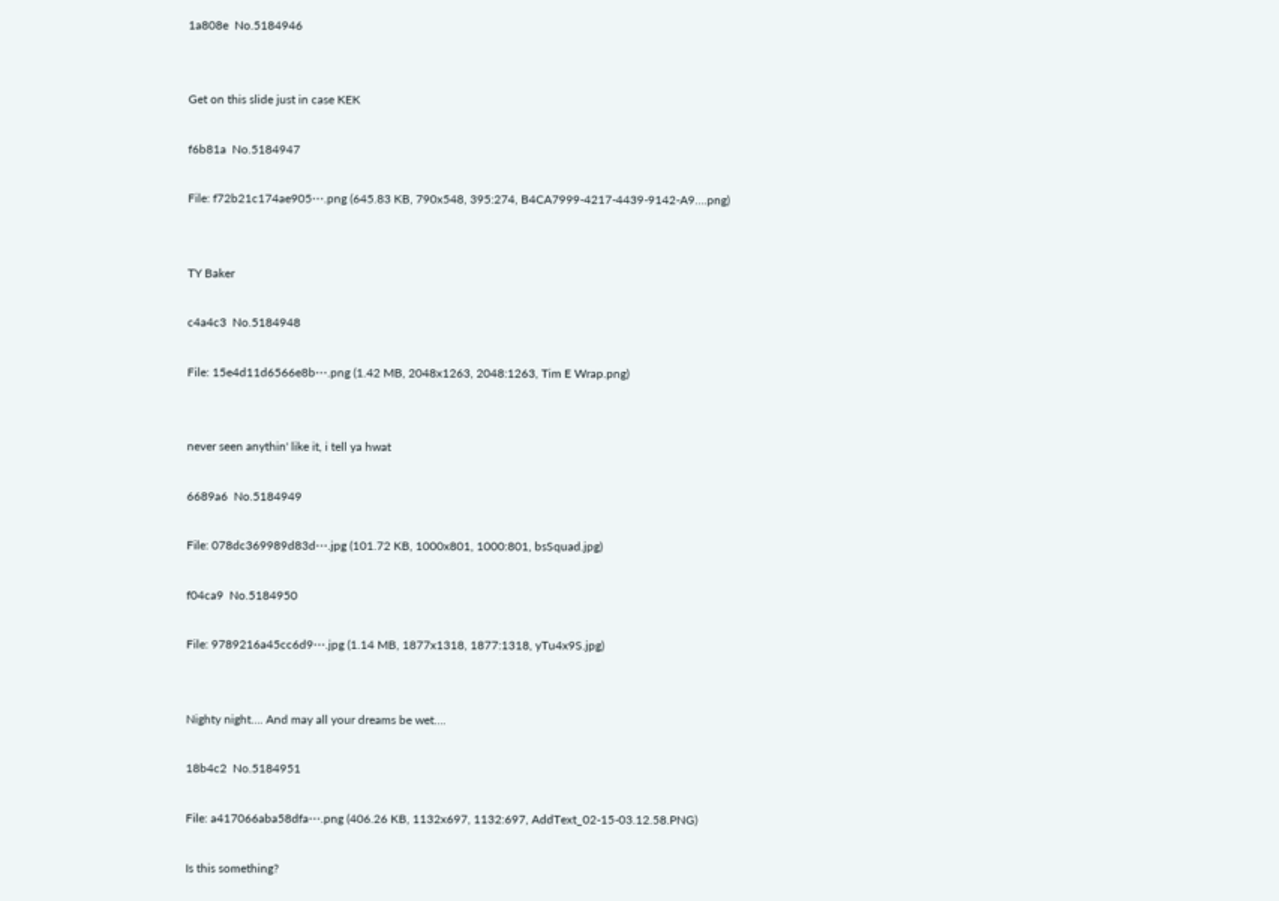1a808e  No.5184946


Get on this slide just in case KEK

f6b81a  No.5184947

File: f72b21c174ae905⋯.png (645.83 KB, 790x548, 395:274, B4CA7999-4217-4439-9142-A9….png)


TY Baker

c4a4c3  No.5184948

File: 15e4d11d6566e8b⋯.png (1.42 MB, 2048x1263, 2048:1263, Tim E Wrap.png)


never seen anythin' like it, i tell ya hwat

6689a6  No.5184949

File: 078dc369989d83d⋯.jpg (101.72 KB, 1000x801, 1000:801, bsSquad.jpg)

f04ca9  No.5184950

File: 9789216a45cc6d9⋯.jpg (1.14 MB, 1877x1318, 1877:1318, yTu4x9S.jpg)


Nighty night…. And may all your dreams be wet….

18b4c2  No.5184951

File: a417066aba58dfa⋯.png (406.26 KB, 1132x697, 1132:697, AddText_02-15-03.12.58.PNG)

Is this something?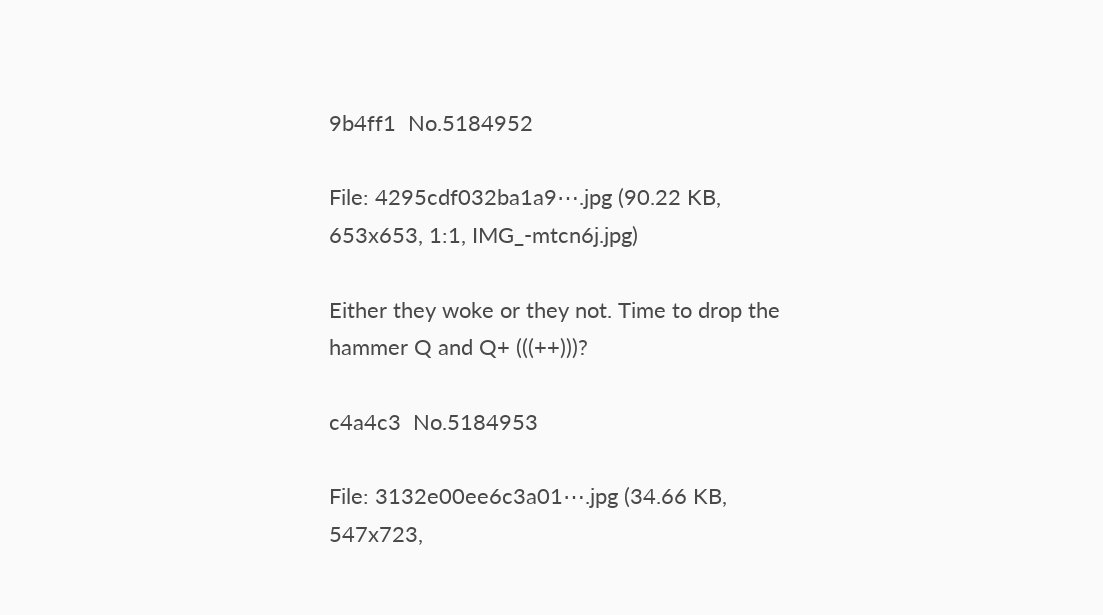9b4ff1  No.5184952

File: 4295cdf032ba1a9⋯.jpg (90.22 KB, 653x653, 1:1, IMG_-mtcn6j.jpg)

Either they woke or they not. Time to drop the hammer Q and Q+ (((++)))?

c4a4c3  No.5184953

File: 3132e00ee6c3a01⋯.jpg (34.66 KB, 547x723,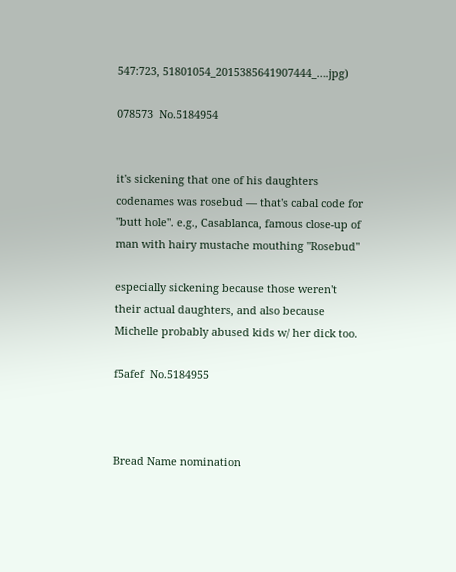547:723, 51801054_2015385641907444_….jpg)

078573  No.5184954


it's sickening that one of his daughters codenames was rosebud — that's cabal code for "butt hole". e.g., Casablanca, famous close-up of man with hairy mustache mouthing "Rosebud"

especially sickening because those weren't their actual daughters, and also because Michelle probably abused kids w/ her dick too.

f5afef  No.5184955



Bread Name nomination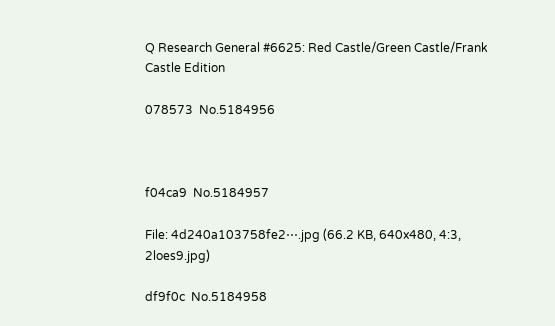Q Research General #6625: Red Castle/Green Castle/Frank Castle Edition

078573  No.5184956



f04ca9  No.5184957

File: 4d240a103758fe2⋯.jpg (66.2 KB, 640x480, 4:3, 2loes9.jpg)

df9f0c  No.5184958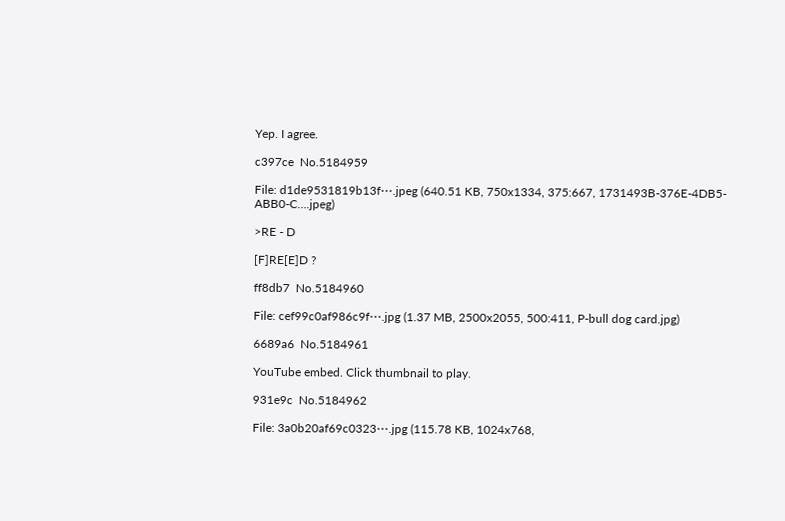Yep. I agree.

c397ce  No.5184959

File: d1de9531819b13f⋯.jpeg (640.51 KB, 750x1334, 375:667, 1731493B-376E-4DB5-ABB0-C….jpeg)

>RE - D

[F]RE[E]D ?

ff8db7  No.5184960

File: cef99c0af986c9f⋯.jpg (1.37 MB, 2500x2055, 500:411, P-bull dog card.jpg)

6689a6  No.5184961

YouTube embed. Click thumbnail to play.

931e9c  No.5184962

File: 3a0b20af69c0323⋯.jpg (115.78 KB, 1024x768,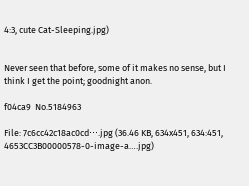4:3, cute Cat-Sleeping.jpg)


Never seen that before, some of it makes no sense, but I think I get the point; goodnight anon.

f04ca9  No.5184963

File: 7c6cc42c18ac0cd⋯.jpg (36.46 KB, 634x451, 634:451, 4653CC3B00000578-0-image-a….jpg)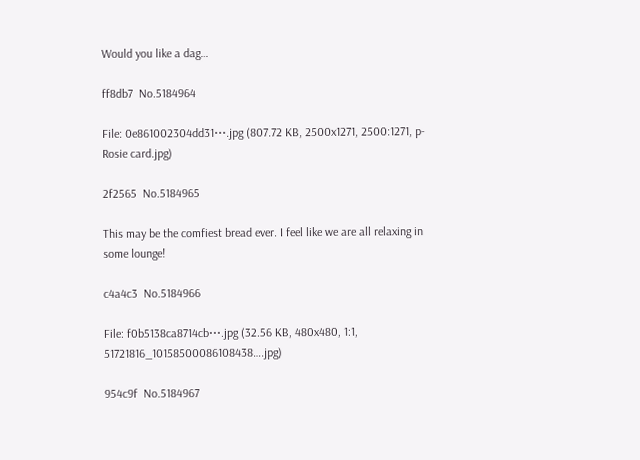Would you like a dag…

ff8db7  No.5184964

File: 0e861002304dd31⋯.jpg (807.72 KB, 2500x1271, 2500:1271, p-Rosie card.jpg)

2f2565  No.5184965

This may be the comfiest bread ever. I feel like we are all relaxing in some lounge!

c4a4c3  No.5184966

File: f0b5138ca8714cb⋯.jpg (32.56 KB, 480x480, 1:1, 51721816_10158500086108438….jpg)

954c9f  No.5184967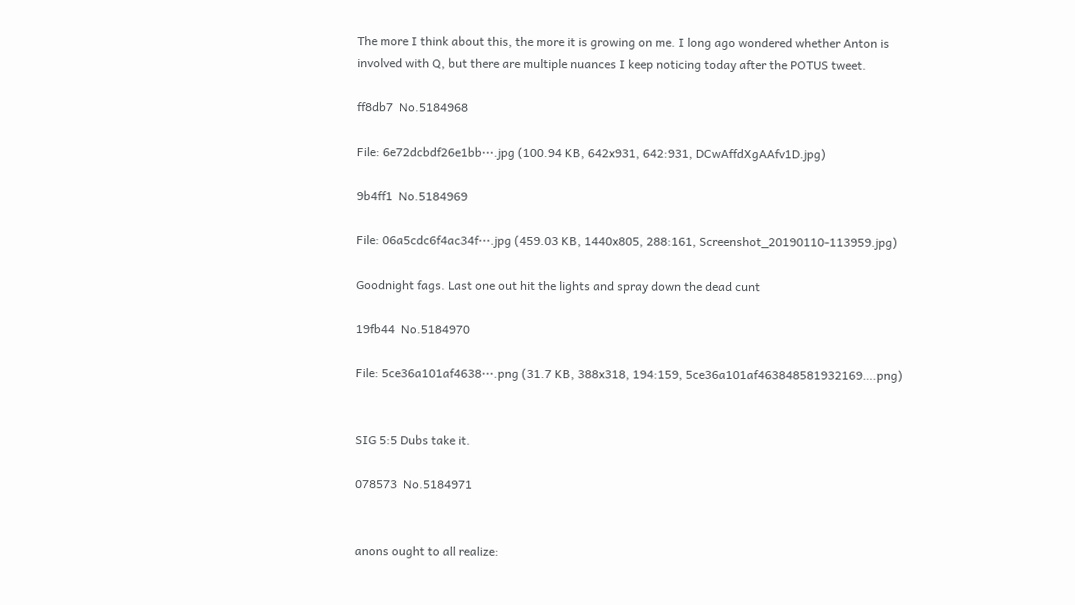The more I think about this, the more it is growing on me. I long ago wondered whether Anton is involved with Q, but there are multiple nuances I keep noticing today after the POTUS tweet.

ff8db7  No.5184968

File: 6e72dcbdf26e1bb⋯.jpg (100.94 KB, 642x931, 642:931, DCwAffdXgAAfv1D.jpg)

9b4ff1  No.5184969

File: 06a5cdc6f4ac34f⋯.jpg (459.03 KB, 1440x805, 288:161, Screenshot_20190110-113959.jpg)

Goodnight fags. Last one out hit the lights and spray down the dead cunt

19fb44  No.5184970

File: 5ce36a101af4638⋯.png (31.7 KB, 388x318, 194:159, 5ce36a101af463848581932169….png)


SIG 5:5 Dubs take it.

078573  No.5184971


anons ought to all realize: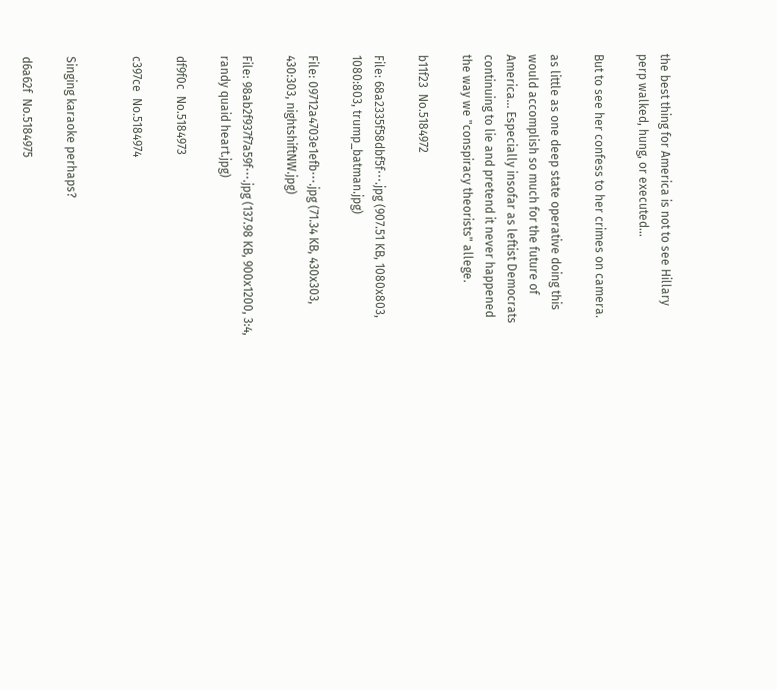the best thing for America is not to see Hillary perp walked, hung, or executed…

But to see her confess to her crimes on camera.

as little as one deep state operative doing this would accomplish so much for the future of America… Especially insofar as leftist Democrats continuing to lie and pretend it never happened the way we "conspiracy theorists" allege.

b11f23  No.5184972

File: 68a2335f58dbf5f⋯.jpg (907.51 KB, 1080x803, 1080:803, trump_batman.jpg)

File: 09712a4703e1efb⋯.jpg (71.34 KB, 430x303, 430:303, nightshiftNW.jpg)

File: 98ab2f937f7a59f⋯.jpg (137.98 KB, 900x1200, 3:4, randy quaid heart.jpg)

df9f0c  No.5184973

c397ce  No.5184974


Singing karaoke perhaps?

d6a62f  No.5184975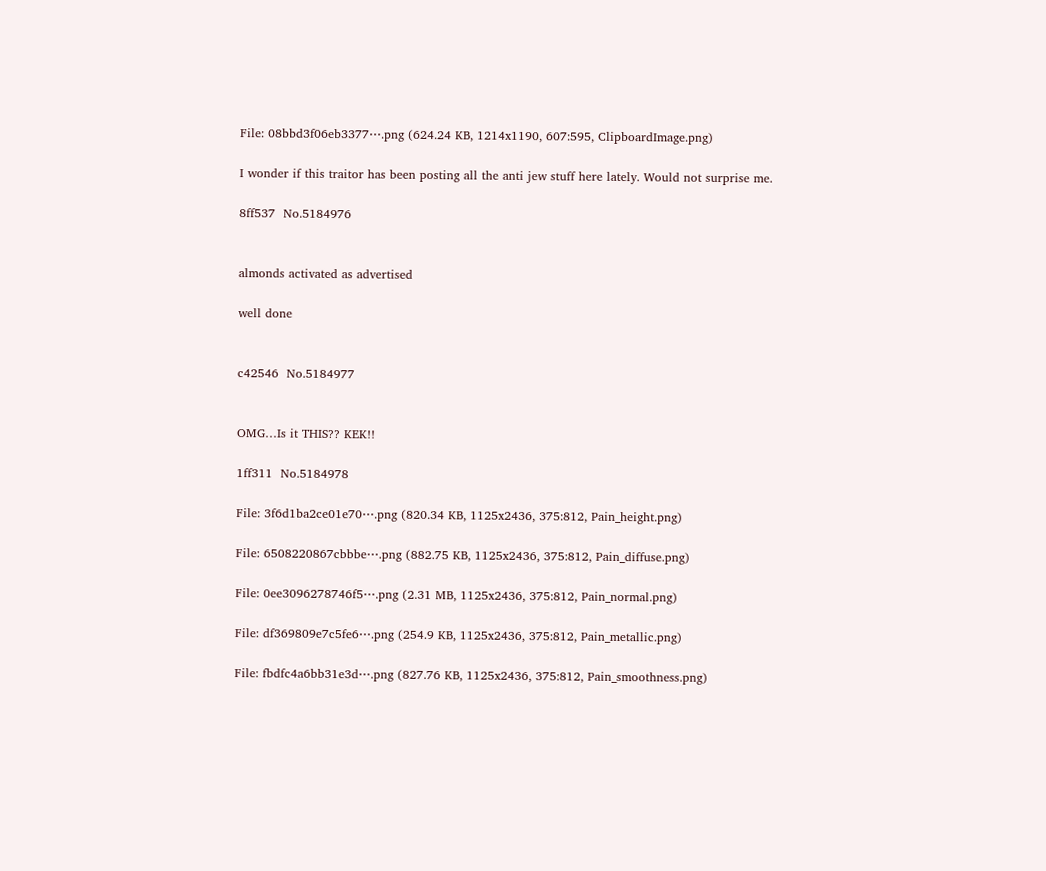File: 08bbd3f06eb3377⋯.png (624.24 KB, 1214x1190, 607:595, ClipboardImage.png)

I wonder if this traitor has been posting all the anti jew stuff here lately. Would not surprise me.

8ff537  No.5184976


almonds activated as advertised

well done


c42546  No.5184977


OMG…Is it THIS?? KEK!!

1ff311  No.5184978

File: 3f6d1ba2ce01e70⋯.png (820.34 KB, 1125x2436, 375:812, Pain_height.png)

File: 6508220867cbbbe⋯.png (882.75 KB, 1125x2436, 375:812, Pain_diffuse.png)

File: 0ee3096278746f5⋯.png (2.31 MB, 1125x2436, 375:812, Pain_normal.png)

File: df369809e7c5fe6⋯.png (254.9 KB, 1125x2436, 375:812, Pain_metallic.png)

File: fbdfc4a6bb31e3d⋯.png (827.76 KB, 1125x2436, 375:812, Pain_smoothness.png)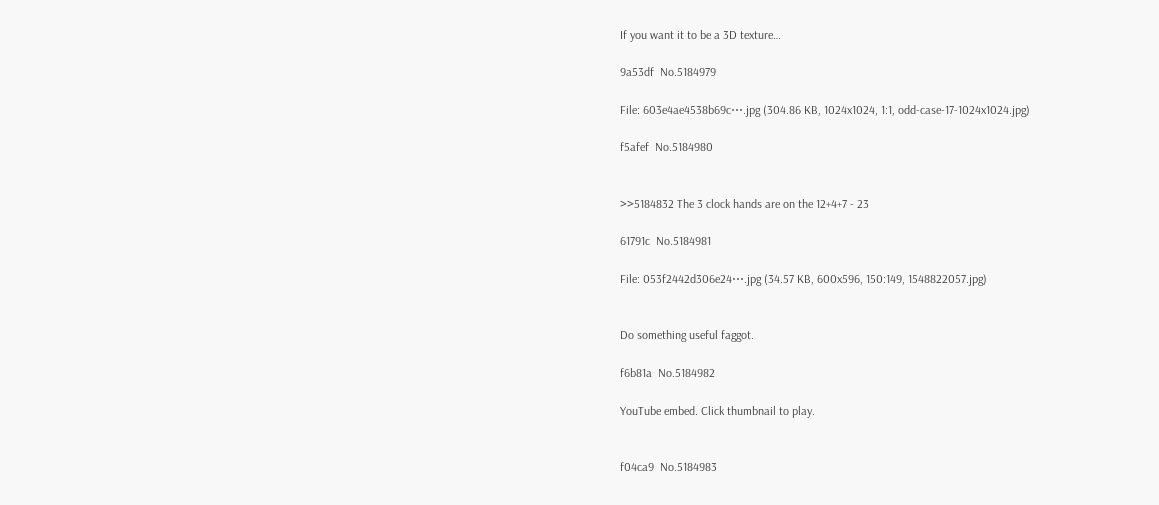If you want it to be a 3D texture…

9a53df  No.5184979

File: 603e4ae4538b69c⋯.jpg (304.86 KB, 1024x1024, 1:1, odd-case-17-1024x1024.jpg)

f5afef  No.5184980


>>5184832 The 3 clock hands are on the 12+4+7 - 23

61791c  No.5184981

File: 053f2442d306e24⋯.jpg (34.57 KB, 600x596, 150:149, 1548822057.jpg)


Do something useful faggot.

f6b81a  No.5184982

YouTube embed. Click thumbnail to play.


f04ca9  No.5184983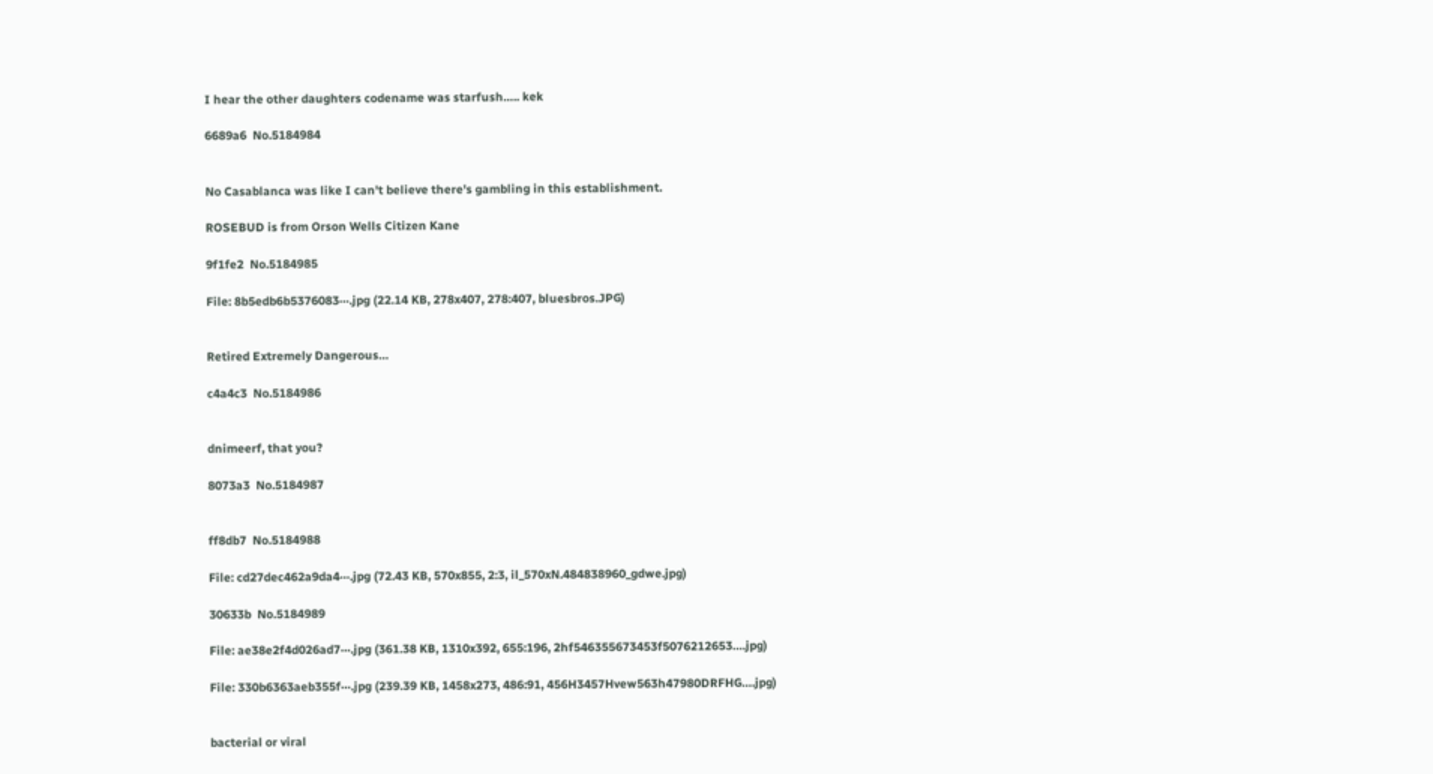I hear the other daughters codename was starfush….. kek

6689a6  No.5184984


No Casablanca was like I can't believe there's gambling in this establishment.

ROSEBUD is from Orson Wells Citizen Kane

9f1fe2  No.5184985

File: 8b5edb6b5376083⋯.jpg (22.14 KB, 278x407, 278:407, bluesbros.JPG)


Retired Extremely Dangerous…

c4a4c3  No.5184986


dnimeerf, that you?

8073a3  No.5184987


ff8db7  No.5184988

File: cd27dec462a9da4⋯.jpg (72.43 KB, 570x855, 2:3, il_570xN.484838960_gdwe.jpg)

30633b  No.5184989

File: ae38e2f4d026ad7⋯.jpg (361.38 KB, 1310x392, 655:196, 2hf546355673453f5076212653….jpg)

File: 330b6363aeb355f⋯.jpg (239.39 KB, 1458x273, 486:91, 456H3457Hvew563h47980DRFHG….jpg)


bacterial or viral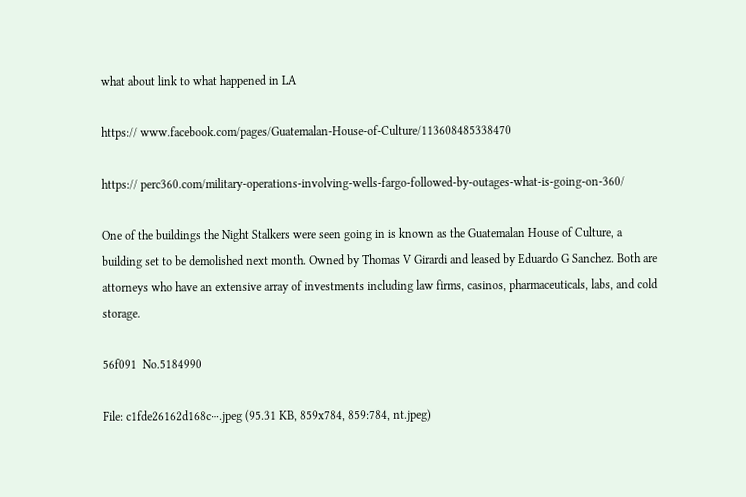what about link to what happened in LA

https:// www.facebook.com/pages/Guatemalan-House-of-Culture/113608485338470

https:// perc360.com/military-operations-involving-wells-fargo-followed-by-outages-what-is-going-on-360/

One of the buildings the Night Stalkers were seen going in is known as the Guatemalan House of Culture, a building set to be demolished next month. Owned by Thomas V Girardi and leased by Eduardo G Sanchez. Both are attorneys who have an extensive array of investments including law firms, casinos, pharmaceuticals, labs, and cold storage.

56f091  No.5184990

File: c1fde26162d168c⋯.jpeg (95.31 KB, 859x784, 859:784, nt.jpeg)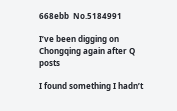668ebb  No.5184991

I’ve been digging on Chongqing again after Q posts

I found something I hadn’t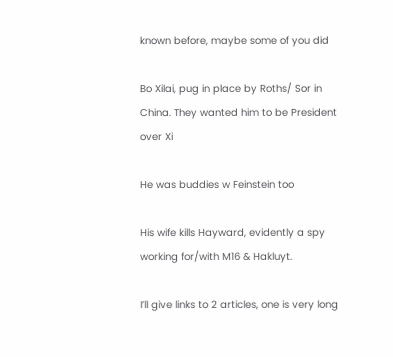known before, maybe some of you did

Bo Xilai, pug in place by Roths/ Sor in China. They wanted him to be President over Xi

He was buddies w Feinstein too

His wife kills Hayward, evidently a spy working for/with M16 & Hakluyt.

I’ll give links to 2 articles, one is very long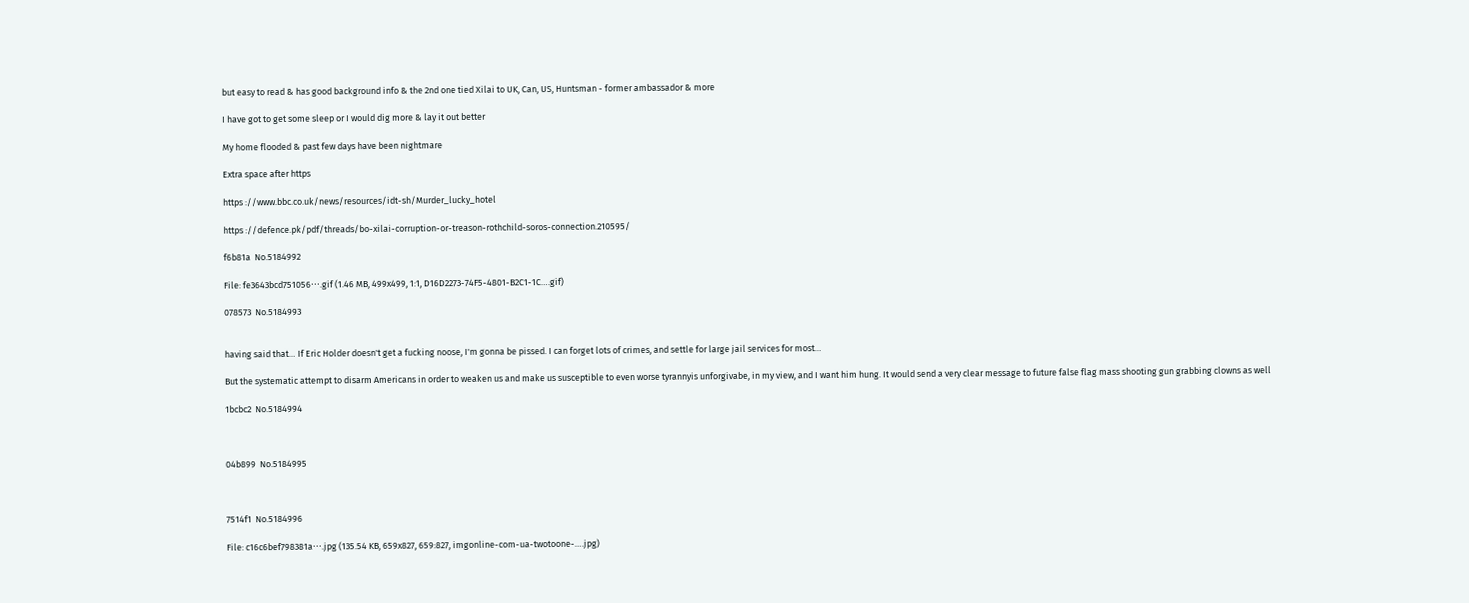but easy to read & has good background info & the 2nd one tied Xilai to UK, Can, US, Huntsman - former ambassador & more

I have got to get some sleep or I would dig more & lay it out better

My home flooded & past few days have been nightmare

Extra space after https

https ://www.bbc.co.uk/news/resources/idt-sh/Murder_lucky_hotel

https ://defence.pk/pdf/threads/bo-xilai-corruption-or-treason-rothchild-soros-connection.210595/

f6b81a  No.5184992

File: fe3643bcd751056⋯.gif (1.46 MB, 499x499, 1:1, D16D2273-74F5-4801-B2C1-1C….gif)

078573  No.5184993


having said that… If Eric Holder doesn't get a fucking noose, I'm gonna be pissed. I can forget lots of crimes, and settle for large jail services for most…

But the systematic attempt to disarm Americans in order to weaken us and make us susceptible to even worse tyrannyis unforgivabe, in my view, and I want him hung. It would send a very clear message to future false flag mass shooting gun grabbing clowns as well

1bcbc2  No.5184994



04b899  No.5184995



7514f1  No.5184996

File: c16c6bef798381a⋯.jpg (135.54 KB, 659x827, 659:827, imgonline-com-ua-twotoone-….jpg)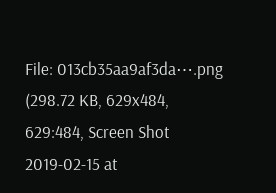File: 013cb35aa9af3da⋯.png (298.72 KB, 629x484, 629:484, Screen Shot 2019-02-15 at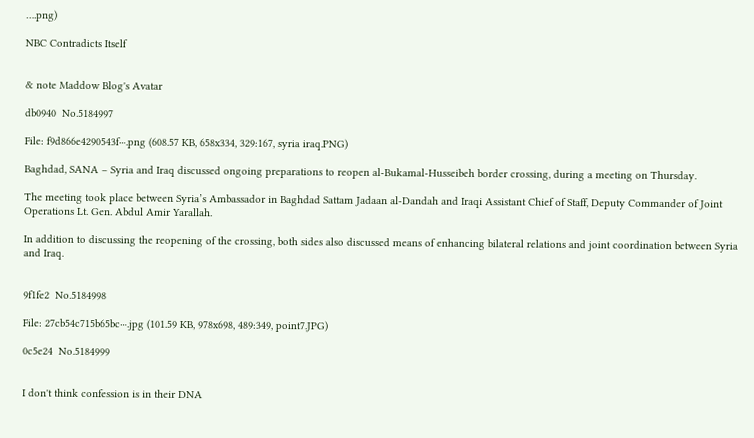….png)

NBC Contradicts Itself


& note Maddow Blog's Avatar

db0940  No.5184997

File: f9d866e4290543f⋯.png (608.57 KB, 658x334, 329:167, syria iraq.PNG)

Baghdad, SANA – Syria and Iraq discussed ongoing preparations to reopen al-Bukamal-Husseibeh border crossing, during a meeting on Thursday.

The meeting took place between Syria’s Ambassador in Baghdad Sattam Jadaan al-Dandah and Iraqi Assistant Chief of Staff, Deputy Commander of Joint Operations Lt. Gen. Abdul Amir Yarallah.

In addition to discussing the reopening of the crossing, both sides also discussed means of enhancing bilateral relations and joint coordination between Syria and Iraq.


9f1fe2  No.5184998

File: 27cb54c715b65bc⋯.jpg (101.59 KB, 978x698, 489:349, point7.JPG)

0c5e24  No.5184999


I don't think confession is in their DNA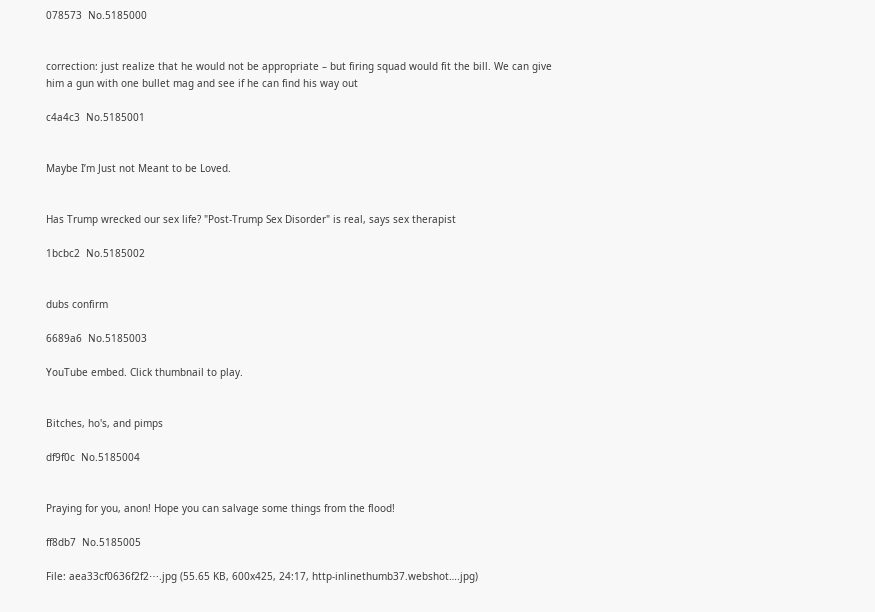078573  No.5185000


correction: just realize that he would not be appropriate – but firing squad would fit the bill. We can give him a gun with one bullet mag and see if he can find his way out

c4a4c3  No.5185001


Maybe I’m Just not Meant to be Loved.


Has Trump wrecked our sex life? "Post-Trump Sex Disorder" is real, says sex therapist

1bcbc2  No.5185002


dubs confirm

6689a6  No.5185003

YouTube embed. Click thumbnail to play.


Bitches, ho's, and pimps

df9f0c  No.5185004


Praying for you, anon! Hope you can salvage some things from the flood!

ff8db7  No.5185005

File: aea33cf0636f2f2⋯.jpg (55.65 KB, 600x425, 24:17, http-inlinethumb37.webshot….jpg)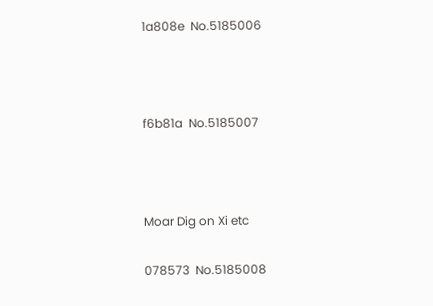1a808e  No.5185006



f6b81a  No.5185007



Moar Dig on Xi etc

078573  No.5185008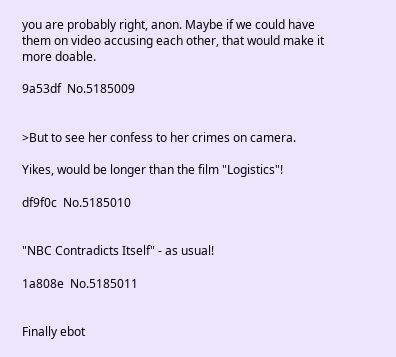you are probably right, anon. Maybe if we could have them on video accusing each other, that would make it more doable.

9a53df  No.5185009


>But to see her confess to her crimes on camera.

Yikes, would be longer than the film "Logistics"!

df9f0c  No.5185010


"NBC Contradicts Itself" - as usual!

1a808e  No.5185011


Finally ebot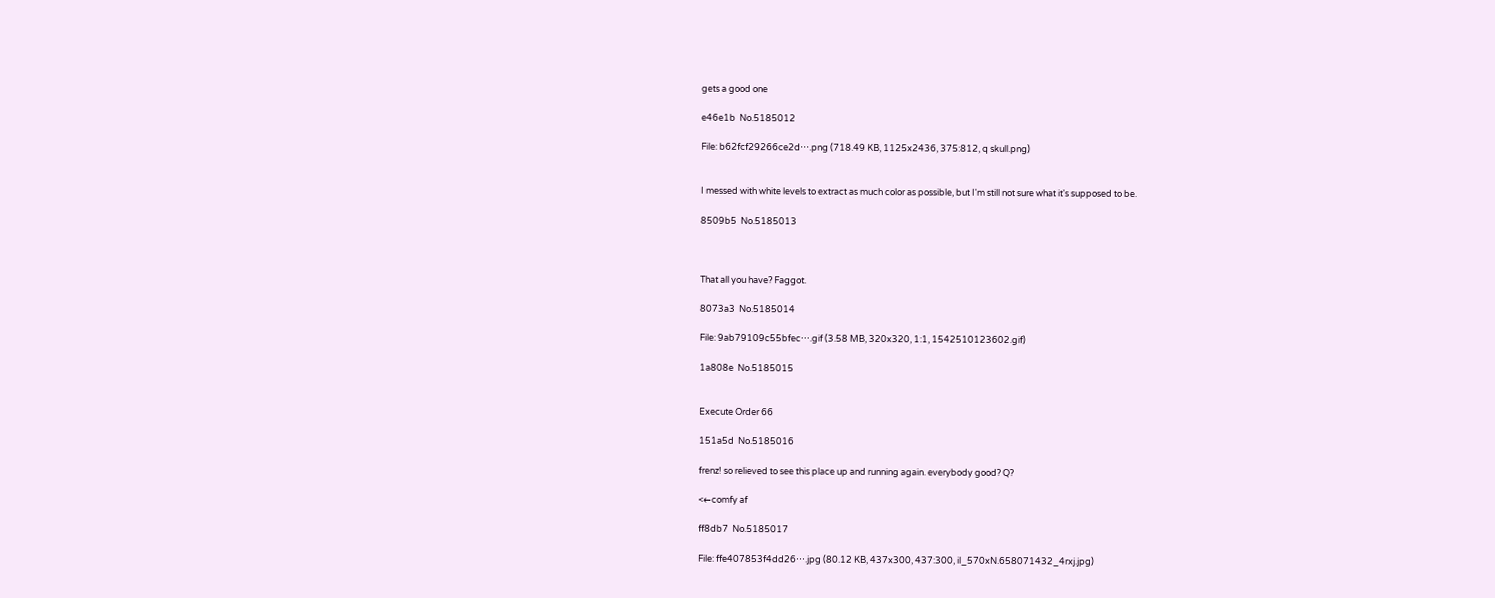gets a good one

e46e1b  No.5185012

File: b62fcf29266ce2d⋯.png (718.49 KB, 1125x2436, 375:812, q skull.png)


I messed with white levels to extract as much color as possible, but I'm still not sure what it's supposed to be.

8509b5  No.5185013



That all you have? Faggot.

8073a3  No.5185014

File: 9ab79109c55bfec⋯.gif (3.58 MB, 320x320, 1:1, 1542510123602.gif)

1a808e  No.5185015


Execute Order 66

151a5d  No.5185016

frenz! so relieved to see this place up and running again. everybody good? Q?

<←comfy af

ff8db7  No.5185017

File: ffe407853f4dd26⋯.jpg (80.12 KB, 437x300, 437:300, il_570xN.658071432_4rxj.jpg)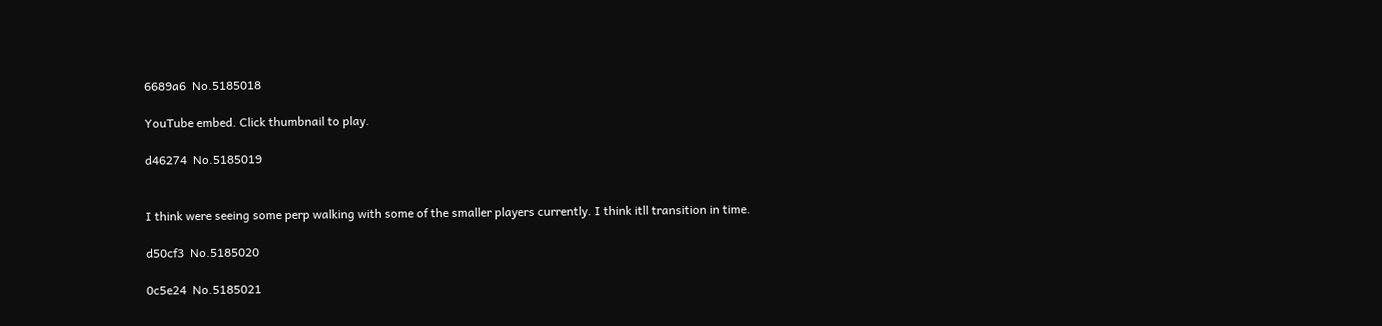6689a6  No.5185018

YouTube embed. Click thumbnail to play.

d46274  No.5185019


I think were seeing some perp walking with some of the smaller players currently. I think itll transition in time.

d50cf3  No.5185020

0c5e24  No.5185021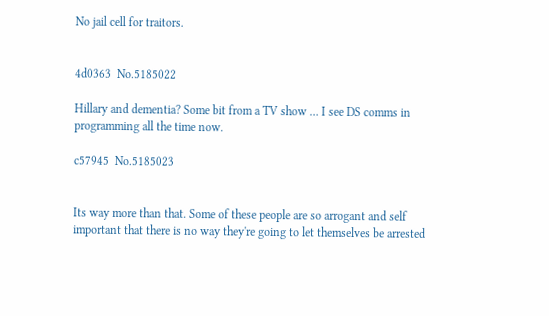No jail cell for traitors.


4d0363  No.5185022

Hillary and dementia? Some bit from a TV show … I see DS comms in programming all the time now.

c57945  No.5185023


Its way more than that. Some of these people are so arrogant and self important that there is no way they're going to let themselves be arrested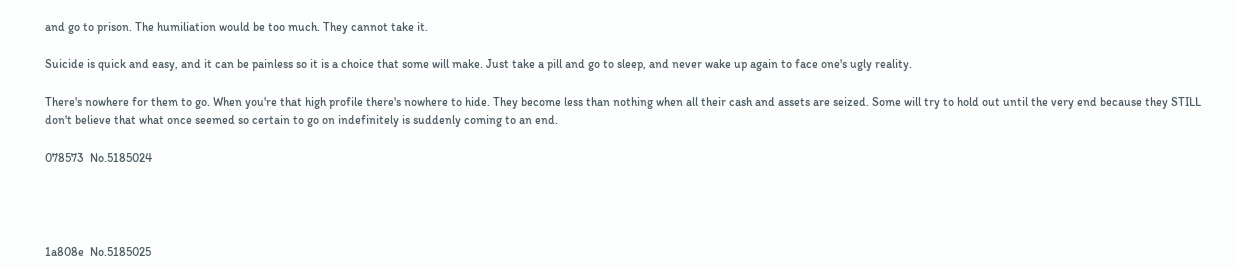and go to prison. The humiliation would be too much. They cannot take it.

Suicide is quick and easy, and it can be painless so it is a choice that some will make. Just take a pill and go to sleep, and never wake up again to face one's ugly reality.

There's nowhere for them to go. When you're that high profile there's nowhere to hide. They become less than nothing when all their cash and assets are seized. Some will try to hold out until the very end because they STILL don't believe that what once seemed so certain to go on indefinitely is suddenly coming to an end.

078573  No.5185024




1a808e  No.5185025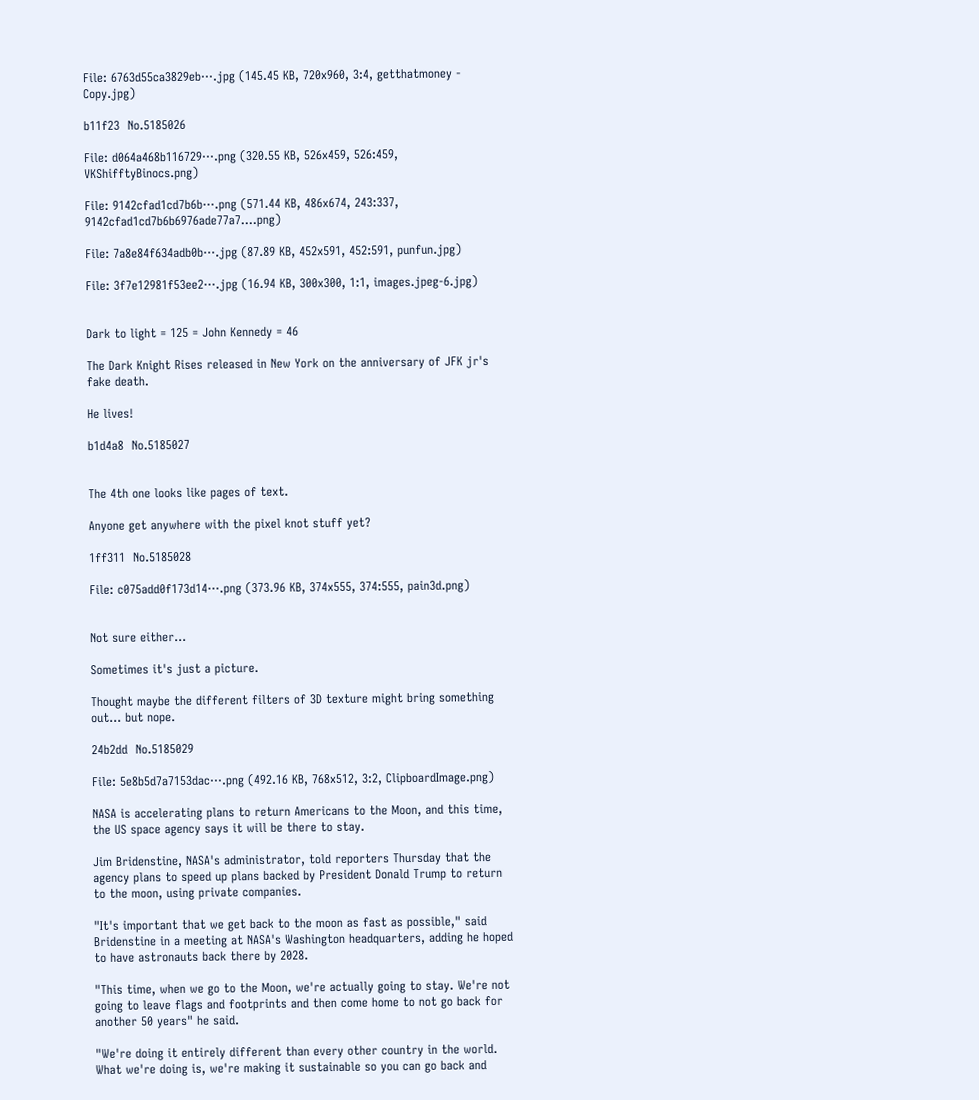File: 6763d55ca3829eb⋯.jpg (145.45 KB, 720x960, 3:4, getthatmoney - Copy.jpg)

b11f23  No.5185026

File: d064a468b116729⋯.png (320.55 KB, 526x459, 526:459, VKShifftyBinocs.png)

File: 9142cfad1cd7b6b⋯.png (571.44 KB, 486x674, 243:337, 9142cfad1cd7b6b6976ade77a7….png)

File: 7a8e84f634adb0b⋯.jpg (87.89 KB, 452x591, 452:591, punfun.jpg)

File: 3f7e12981f53ee2⋯.jpg (16.94 KB, 300x300, 1:1, images.jpeg-6.jpg)


Dark to light = 125 = John Kennedy = 46

The Dark Knight Rises released in New York on the anniversary of JFK jr's fake death.

He lives!

b1d4a8  No.5185027


The 4th one looks like pages of text.

Anyone get anywhere with the pixel knot stuff yet?

1ff311  No.5185028

File: c075add0f173d14⋯.png (373.96 KB, 374x555, 374:555, pain3d.png)


Not sure either…

Sometimes it's just a picture.

Thought maybe the different filters of 3D texture might bring something out… but nope.

24b2dd  No.5185029

File: 5e8b5d7a7153dac⋯.png (492.16 KB, 768x512, 3:2, ClipboardImage.png)

NASA is accelerating plans to return Americans to the Moon, and this time, the US space agency says it will be there to stay.

Jim Bridenstine, NASA's administrator, told reporters Thursday that the agency plans to speed up plans backed by President Donald Trump to return to the moon, using private companies.

"It's important that we get back to the moon as fast as possible," said Bridenstine in a meeting at NASA's Washington headquarters, adding he hoped to have astronauts back there by 2028.

"This time, when we go to the Moon, we're actually going to stay. We're not going to leave flags and footprints and then come home to not go back for another 50 years" he said.

"We're doing it entirely different than every other country in the world. What we're doing is, we're making it sustainable so you can go back and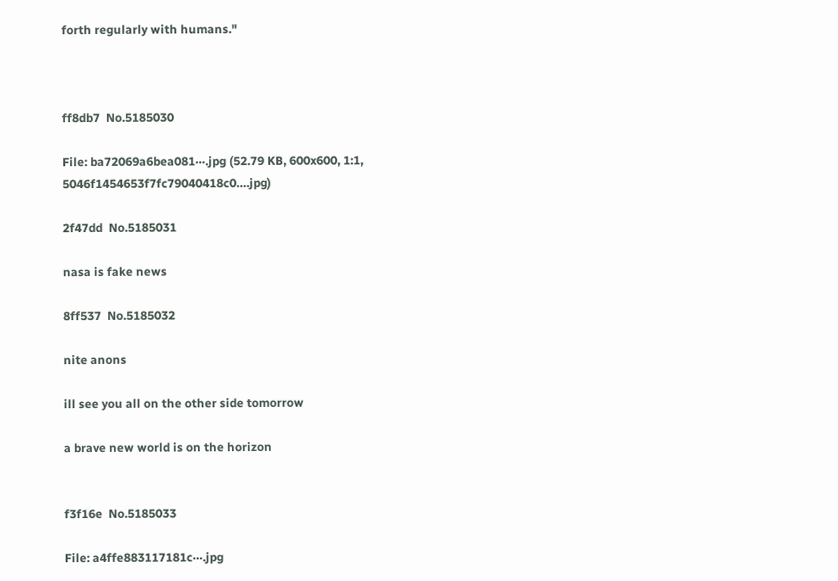forth regularly with humans."



ff8db7  No.5185030

File: ba72069a6bea081⋯.jpg (52.79 KB, 600x600, 1:1, 5046f1454653f7fc79040418c0….jpg)

2f47dd  No.5185031

nasa is fake news

8ff537  No.5185032

nite anons

ill see you all on the other side tomorrow

a brave new world is on the horizon


f3f16e  No.5185033

File: a4ffe883117181c⋯.jpg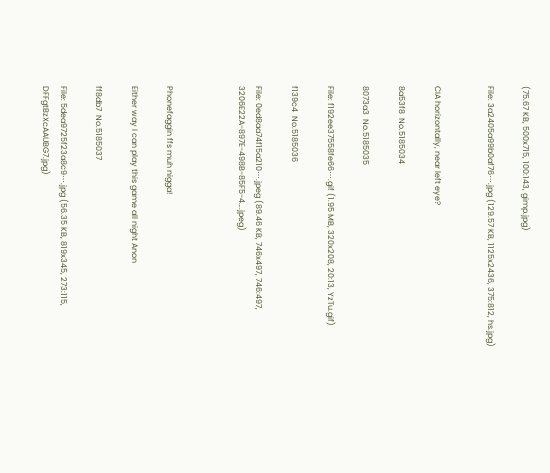(75.67 KB, 500x715, 100:143, gimp.jpg)

File: 3a2405a99b0af76⋯.jpg (129.57 KB, 1125x2436, 375:812, hs.jpg)


CIA horizontally, near left eye?

8a53f8  No.5185034

8073a3  No.5185035

File: f192ee37558fe66⋯.gif (1.95 MB, 320x208, 20:13, YzTu.gif)

f139c4  No.5185036

File: 0ed8aa74f15a210⋯.jpeg (89.46 KB, 746x497, 746:497, 3206E22A-897E-498B-85F5-4….jpeg)



Phonefaggin ffs muh nigga!

Either way I can play this game all night Anon

ff8db7  No.5185037

File: 5dea9725f23a8c9⋯.jpg (56.35 KB, 819x345, 273:115, DFFgtBzXcAAUBG7.jpg)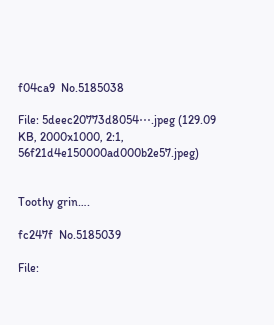f04ca9  No.5185038

File: 5deec20773d8054⋯.jpeg (129.09 KB, 2000x1000, 2:1, 56f21d4e150000ad000b2e57.jpeg)


Toothy grin….

fc247f  No.5185039

File: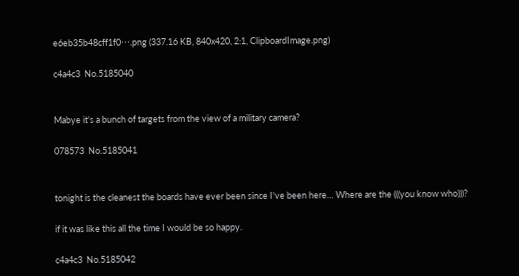e6eb35b48cff1f0⋯.png (337.16 KB, 840x420, 2:1, ClipboardImage.png)

c4a4c3  No.5185040


Mabye it's a bunch of targets from the view of a military camera?

078573  No.5185041


tonight is the cleanest the boards have ever been since I've been here… Where are the (((you know who)))?

if it was like this all the time I would be so happy.

c4a4c3  No.5185042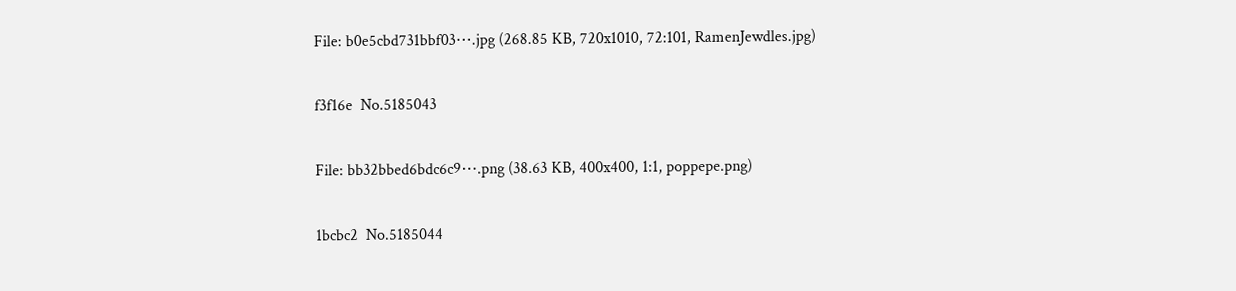File: b0e5cbd731bbf03⋯.jpg (268.85 KB, 720x1010, 72:101, RamenJewdles.jpg)

f3f16e  No.5185043

File: bb32bbed6bdc6c9⋯.png (38.63 KB, 400x400, 1:1, poppepe.png)

1bcbc2  No.5185044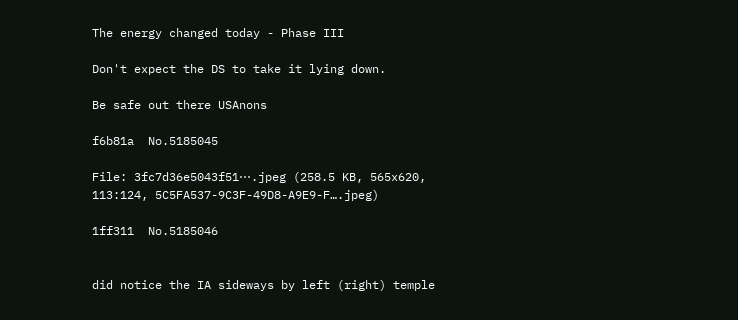The energy changed today - Phase III

Don't expect the DS to take it lying down.

Be safe out there USAnons

f6b81a  No.5185045

File: 3fc7d36e5043f51⋯.jpeg (258.5 KB, 565x620, 113:124, 5C5FA537-9C3F-49D8-A9E9-F….jpeg)

1ff311  No.5185046


did notice the IA sideways by left (right) temple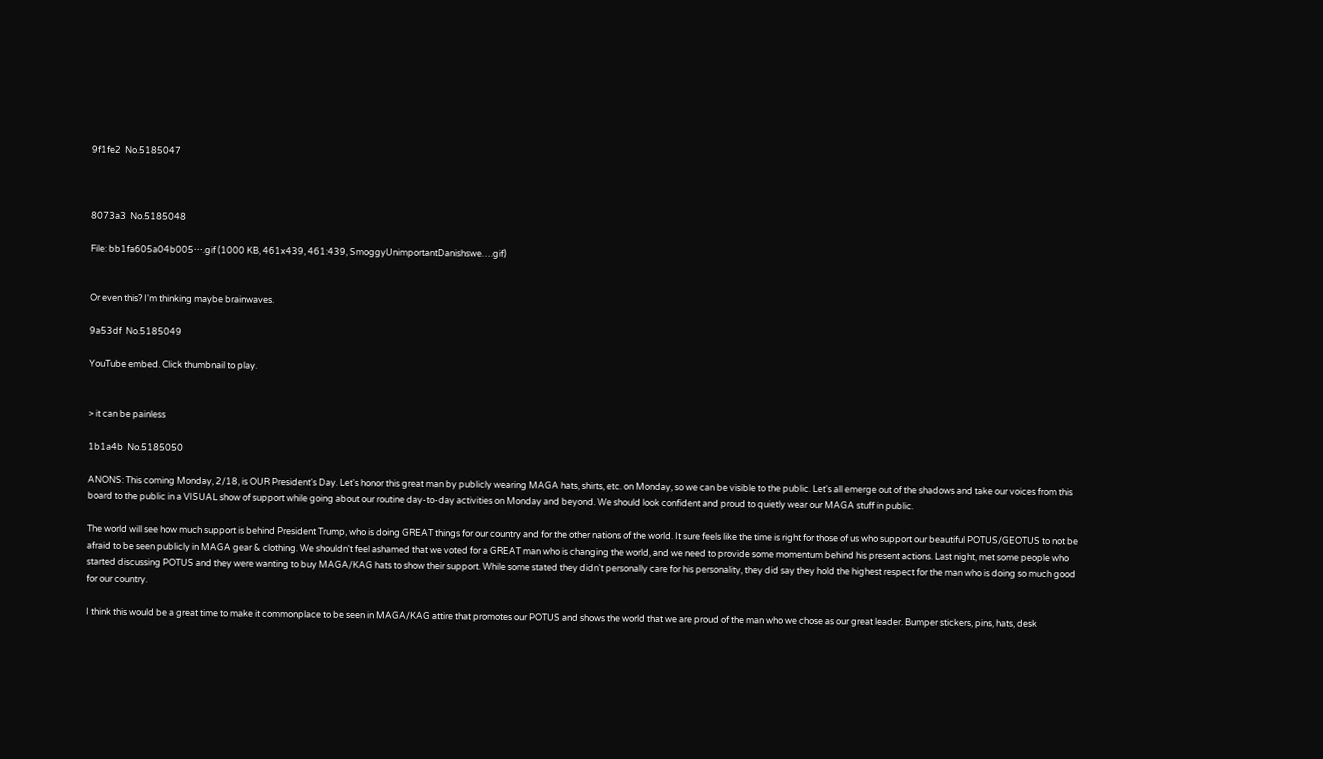9f1fe2  No.5185047



8073a3  No.5185048

File: bb1fa605a04b005⋯.gif (1000 KB, 461x439, 461:439, SmoggyUnimportantDanishswe….gif)


Or even this? I'm thinking maybe brainwaves.

9a53df  No.5185049

YouTube embed. Click thumbnail to play.


> it can be painless

1b1a4b  No.5185050

ANONS: This coming Monday, 2/18, is OUR President's Day. Let's honor this great man by publicly wearing MAGA hats, shirts, etc. on Monday, so we can be visible to the public. Let's all emerge out of the shadows and take our voices from this board to the public in a VISUAL show of support while going about our routine day-to-day activities on Monday and beyond. We should look confident and proud to quietly wear our MAGA stuff in public.

The world will see how much support is behind President Trump, who is doing GREAT things for our country and for the other nations of the world. It sure feels like the time is right for those of us who support our beautiful POTUS/GEOTUS to not be afraid to be seen publicly in MAGA gear & clothing. We shouldn't feel ashamed that we voted for a GREAT man who is changing the world, and we need to provide some momentum behind his present actions. Last night, met some people who started discussing POTUS and they were wanting to buy MAGA/KAG hats to show their support. While some stated they didn't personally care for his personality, they did say they hold the highest respect for the man who is doing so much good for our country.

I think this would be a great time to make it commonplace to be seen in MAGA/KAG attire that promotes our POTUS and shows the world that we are proud of the man who we chose as our great leader. Bumper stickers, pins, hats, desk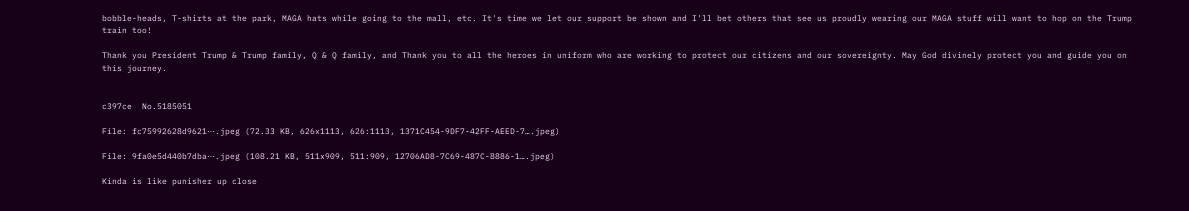bobble-heads, T-shirts at the park, MAGA hats while going to the mall, etc. It's time we let our support be shown and I'll bet others that see us proudly wearing our MAGA stuff will want to hop on the Trump train too!

Thank you President Trump & Trump family, Q & Q family, and Thank you to all the heroes in uniform who are working to protect our citizens and our sovereignty. May God divinely protect you and guide you on this journey.


c397ce  No.5185051

File: fc75992628d9621⋯.jpeg (72.33 KB, 626x1113, 626:1113, 1371C454-9DF7-42FF-AEED-7….jpeg)

File: 9fa0e5d440b7dba⋯.jpeg (108.21 KB, 511x909, 511:909, 12706AD8-7C69-487C-8886-1….jpeg)

Kinda is like punisher up close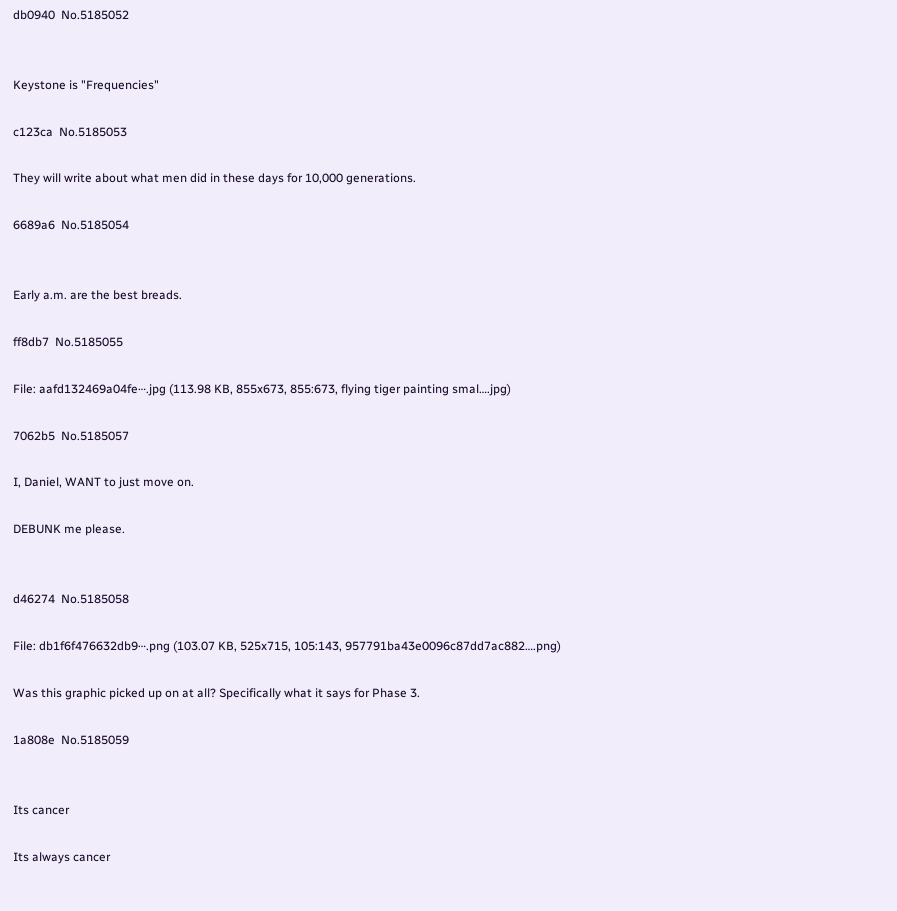db0940  No.5185052


Keystone is "Frequencies"

c123ca  No.5185053

They will write about what men did in these days for 10,000 generations.

6689a6  No.5185054


Early a.m. are the best breads.

ff8db7  No.5185055

File: aafd132469a04fe⋯.jpg (113.98 KB, 855x673, 855:673, flying tiger painting smal….jpg)

7062b5  No.5185057

I, Daniel, WANT to just move on.

DEBUNK me please.


d46274  No.5185058

File: db1f6f476632db9⋯.png (103.07 KB, 525x715, 105:143, 957791ba43e0096c87dd7ac882….png)

Was this graphic picked up on at all? Specifically what it says for Phase 3.

1a808e  No.5185059


Its cancer

Its always cancer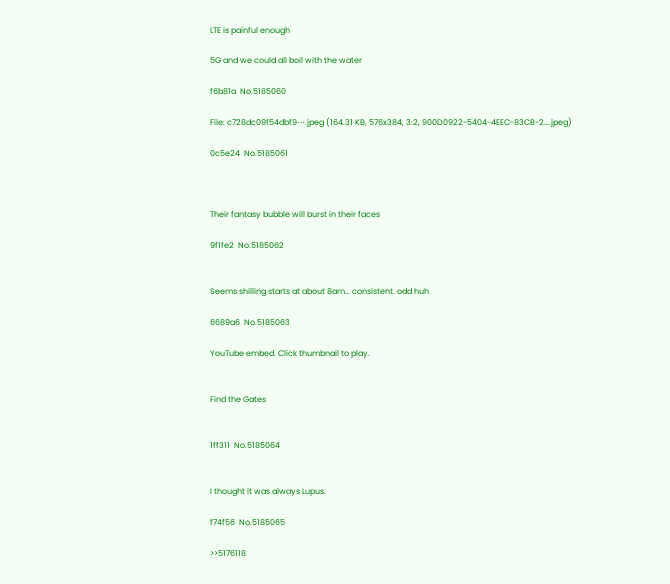LTE is painful enough

5G and we could all boil with the water

f6b81a  No.5185060

File: c728dc09f54dbf9⋯.jpeg (164.31 KB, 576x384, 3:2, 900D0922-5404-4EEC-83CB-2….jpeg)

0c5e24  No.5185061



Their fantasy bubble will burst in their faces

9f1fe2  No.5185062


Seems shilling starts at about 8am… consistent. odd huh

6689a6  No.5185063

YouTube embed. Click thumbnail to play.


Find the Gates


1ff311  No.5185064


I thought it was always Lupus.

f74f56  No.5185065

>>5176118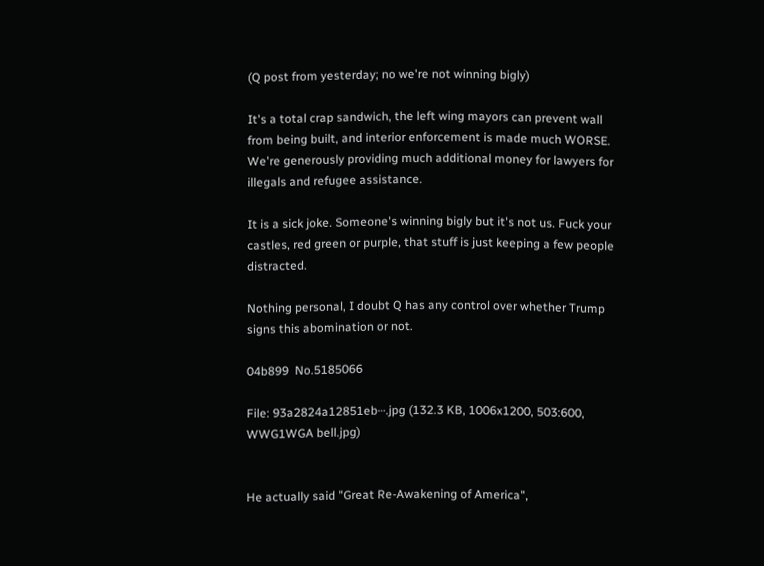(Q post from yesterday; no we're not winning bigly)

It's a total crap sandwich, the left wing mayors can prevent wall from being built, and interior enforcement is made much WORSE. We're generously providing much additional money for lawyers for illegals and refugee assistance.

It is a sick joke. Someone's winning bigly but it's not us. Fuck your castles, red green or purple, that stuff is just keeping a few people distracted.

Nothing personal, I doubt Q has any control over whether Trump signs this abomination or not.

04b899  No.5185066

File: 93a2824a12851eb⋯.jpg (132.3 KB, 1006x1200, 503:600, WWG1WGA bell.jpg)


He actually said "Great Re-Awakening of America",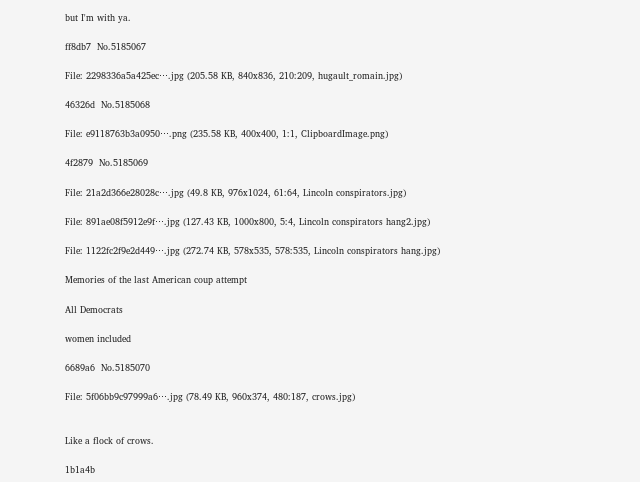but I'm with ya.

ff8db7  No.5185067

File: 2298336a5a425ec⋯.jpg (205.58 KB, 840x836, 210:209, hugault_romain.jpg)

46326d  No.5185068

File: e9118763b3a0950⋯.png (235.58 KB, 400x400, 1:1, ClipboardImage.png)

4f2879  No.5185069

File: 21a2d366e28028c⋯.jpg (49.8 KB, 976x1024, 61:64, Lincoln conspirators.jpg)

File: 891ae08f5912e9f⋯.jpg (127.43 KB, 1000x800, 5:4, Lincoln conspirators hang2.jpg)

File: 1122fc2f9e2d449⋯.jpg (272.74 KB, 578x535, 578:535, Lincoln conspirators hang.jpg)

Memories of the last American coup attempt

All Democrats

women included

6689a6  No.5185070

File: 5f06bb9c97999a6⋯.jpg (78.49 KB, 960x374, 480:187, crows.jpg)


Like a flock of crows.

1b1a4b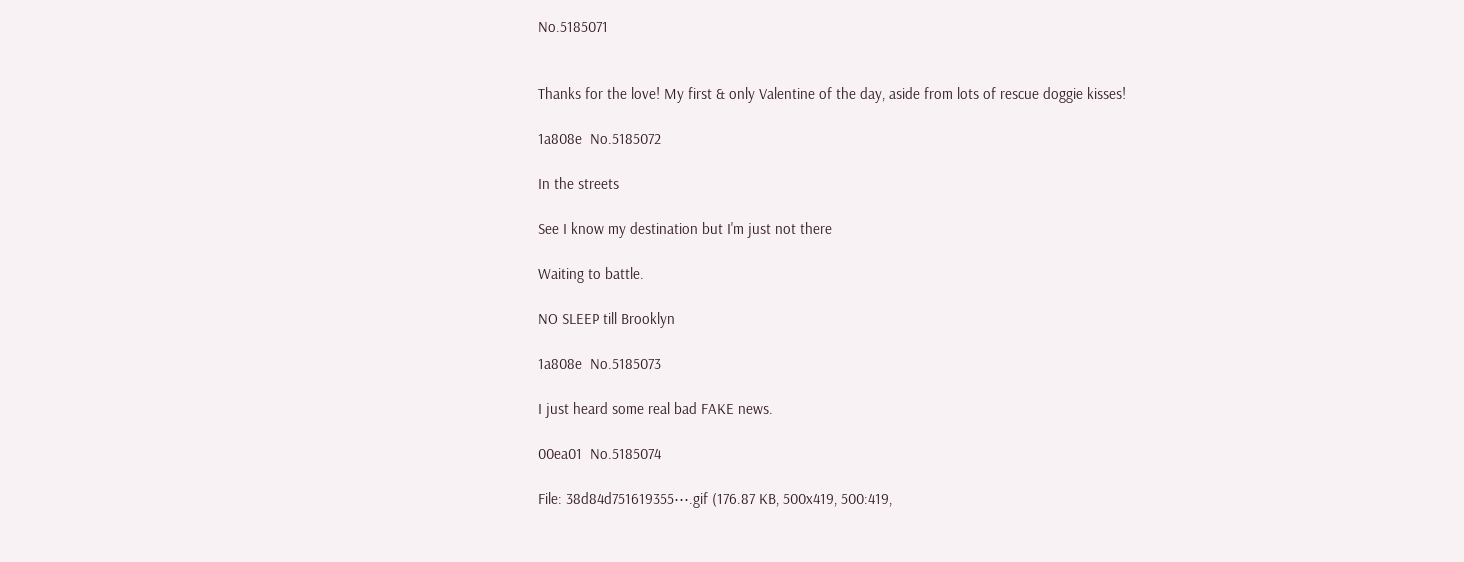No.5185071


Thanks for the love! My first & only Valentine of the day, aside from lots of rescue doggie kisses!

1a808e  No.5185072

In the streets

See I know my destination but I'm just not there

Waiting to battle.

NO SLEEP till Brooklyn

1a808e  No.5185073

I just heard some real bad FAKE news.

00ea01  No.5185074

File: 38d84d751619355⋯.gif (176.87 KB, 500x419, 500:419,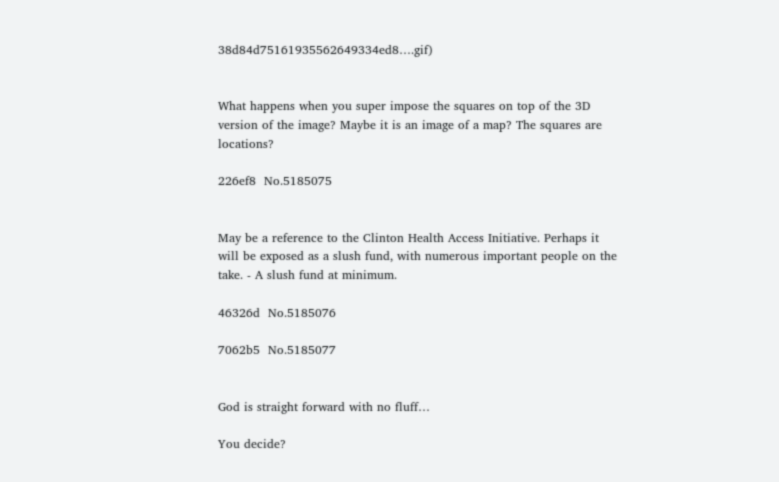38d84d75161935562649334ed8….gif)


What happens when you super impose the squares on top of the 3D version of the image? Maybe it is an image of a map? The squares are locations?

226ef8  No.5185075


May be a reference to the Clinton Health Access Initiative. Perhaps it will be exposed as a slush fund, with numerous important people on the take. - A slush fund at minimum.

46326d  No.5185076

7062b5  No.5185077


God is straight forward with no fluff…

You decide?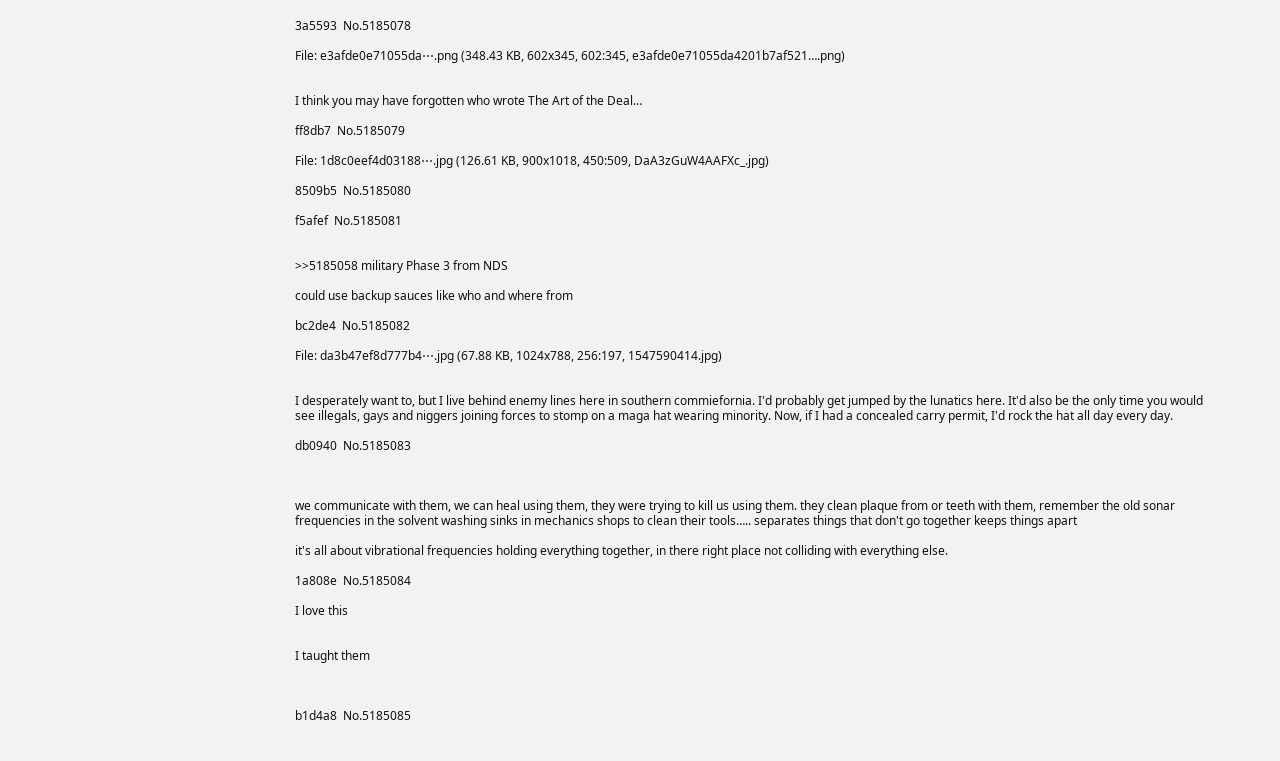3a5593  No.5185078

File: e3afde0e71055da⋯.png (348.43 KB, 602x345, 602:345, e3afde0e71055da4201b7af521….png)


I think you may have forgotten who wrote The Art of the Deal…

ff8db7  No.5185079

File: 1d8c0eef4d03188⋯.jpg (126.61 KB, 900x1018, 450:509, DaA3zGuW4AAFXc_.jpg)

8509b5  No.5185080

f5afef  No.5185081


>>5185058 military Phase 3 from NDS

could use backup sauces like who and where from

bc2de4  No.5185082

File: da3b47ef8d777b4⋯.jpg (67.88 KB, 1024x788, 256:197, 1547590414.jpg)


I desperately want to, but I live behind enemy lines here in southern commiefornia. I'd probably get jumped by the lunatics here. It'd also be the only time you would see illegals, gays and niggers joining forces to stomp on a maga hat wearing minority. Now, if I had a concealed carry permit, I'd rock the hat all day every day.

db0940  No.5185083



we communicate with them, we can heal using them, they were trying to kill us using them. they clean plaque from or teeth with them, remember the old sonar frequencies in the solvent washing sinks in mechanics shops to clean their tools….. separates things that don't go together keeps things apart

it's all about vibrational frequencies holding everything together, in there right place not colliding with everything else.

1a808e  No.5185084

I love this


I taught them



b1d4a8  No.5185085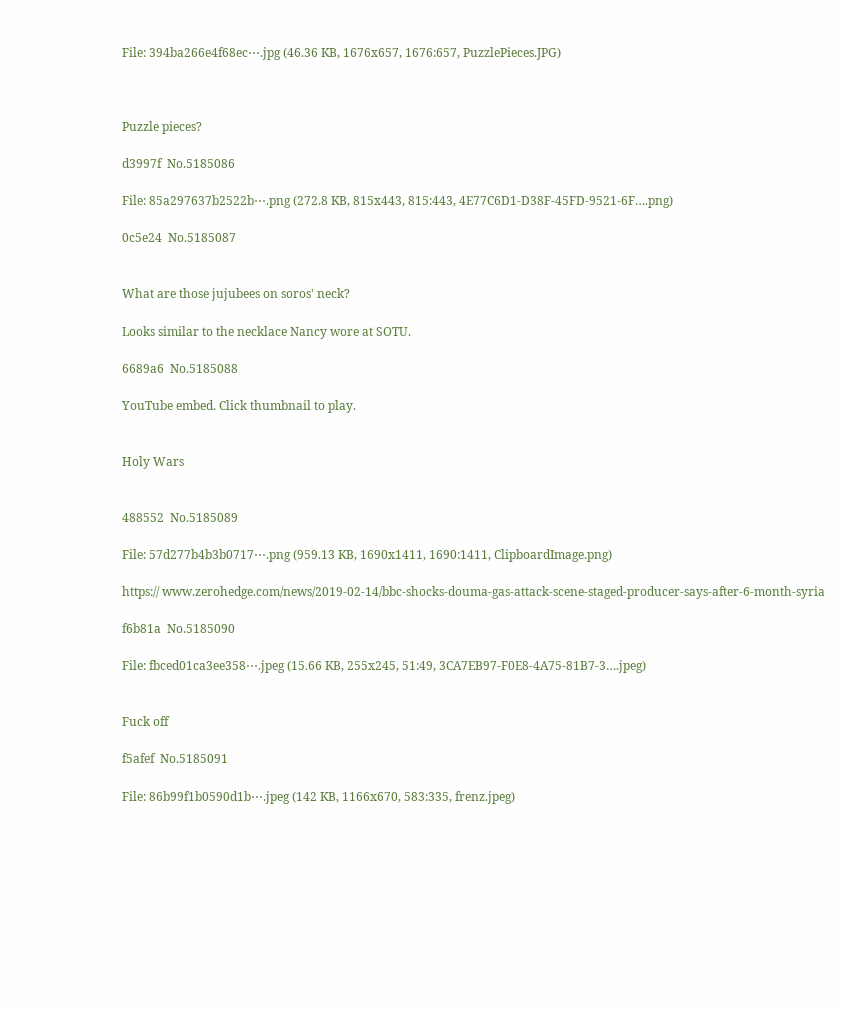File: 394ba266e4f68ec⋯.jpg (46.36 KB, 1676x657, 1676:657, PuzzlePieces.JPG)



Puzzle pieces?

d3997f  No.5185086

File: 85a297637b2522b⋯.png (272.8 KB, 815x443, 815:443, 4E77C6D1-D38F-45FD-9521-6F….png)

0c5e24  No.5185087


What are those jujubees on soros' neck?

Looks similar to the necklace Nancy wore at SOTU.

6689a6  No.5185088

YouTube embed. Click thumbnail to play.


Holy Wars


488552  No.5185089

File: 57d277b4b3b0717⋯.png (959.13 KB, 1690x1411, 1690:1411, ClipboardImage.png)

https:// www.zerohedge.com/news/2019-02-14/bbc-shocks-douma-gas-attack-scene-staged-producer-says-after-6-month-syria

f6b81a  No.5185090

File: fbced01ca3ee358⋯.jpeg (15.66 KB, 255x245, 51:49, 3CA7EB97-F0E8-4A75-81B7-3….jpeg)


Fuck off

f5afef  No.5185091

File: 86b99f1b0590d1b⋯.jpeg (142 KB, 1166x670, 583:335, frenz.jpeg)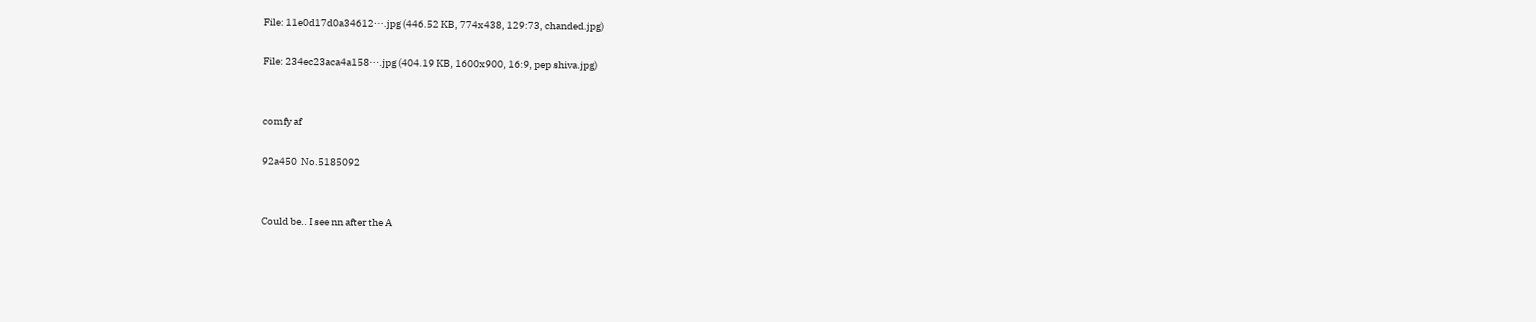File: 11e0d17d0a34612⋯.jpg (446.52 KB, 774x438, 129:73, chanded.jpg)

File: 234ec23aca4a158⋯.jpg (404.19 KB, 1600x900, 16:9, pep shiva.jpg)


comfy af

92a450  No.5185092


Could be.. I see nn after the A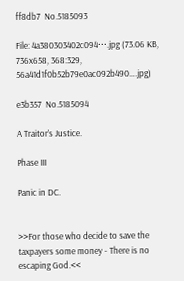ff8db7  No.5185093

File: 4a380303402c094⋯.jpg (73.06 KB, 736x658, 368:329, 56a41d1f0b52b79e0ac092b490….jpg)

e3b357  No.5185094

A Traitor’s Justice.

Phase III

Panic in DC.


>>For those who decide to save the taxpayers some money - There is no escaping God.<<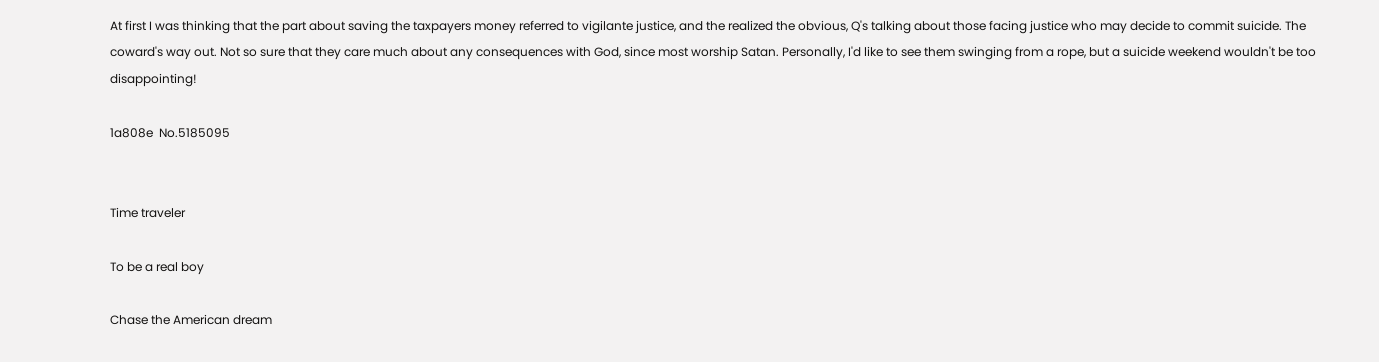At first I was thinking that the part about saving the taxpayers money referred to vigilante justice, and the realized the obvious, Q's talking about those facing justice who may decide to commit suicide. The coward's way out. Not so sure that they care much about any consequences with God, since most worship Satan. Personally, I'd like to see them swinging from a rope, but a suicide weekend wouldn't be too disappointing!

1a808e  No.5185095


Time traveler

To be a real boy

Chase the American dream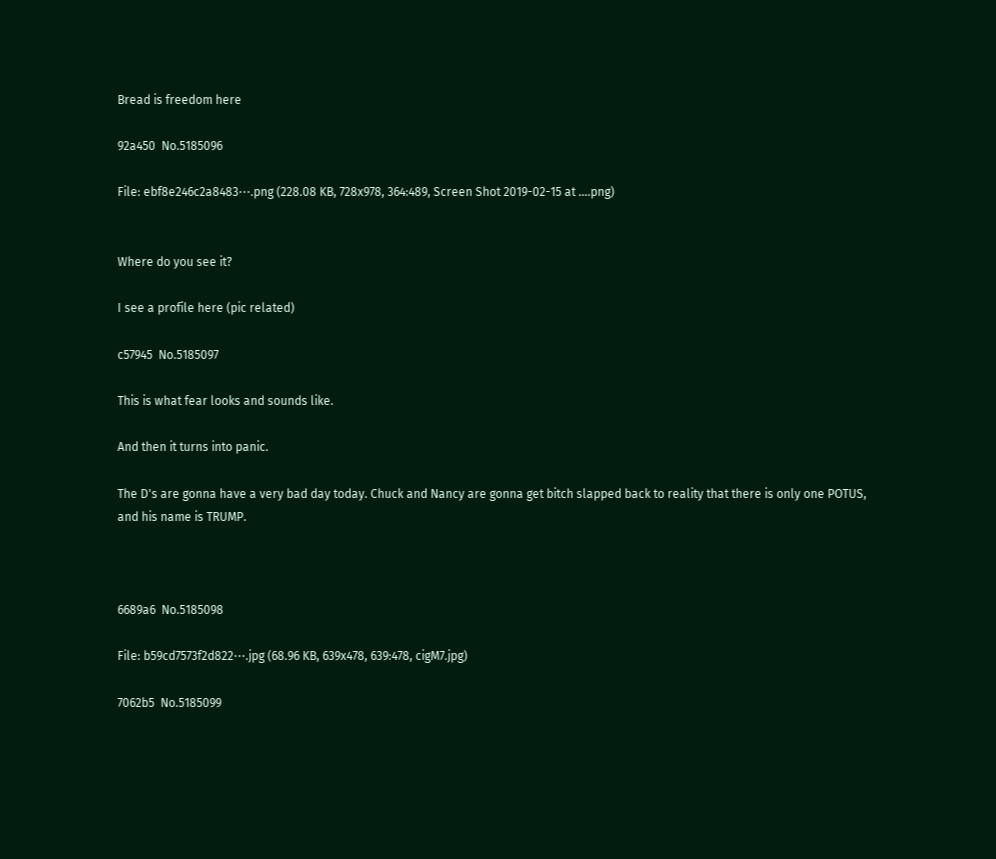Bread is freedom here

92a450  No.5185096

File: ebf8e246c2a8483⋯.png (228.08 KB, 728x978, 364:489, Screen Shot 2019-02-15 at ….png)


Where do you see it?

I see a profile here (pic related)

c57945  No.5185097

This is what fear looks and sounds like.

And then it turns into panic.

The D's are gonna have a very bad day today. Chuck and Nancy are gonna get bitch slapped back to reality that there is only one POTUS, and his name is TRUMP.



6689a6  No.5185098

File: b59cd7573f2d822⋯.jpg (68.96 KB, 639x478, 639:478, cigM7.jpg)

7062b5  No.5185099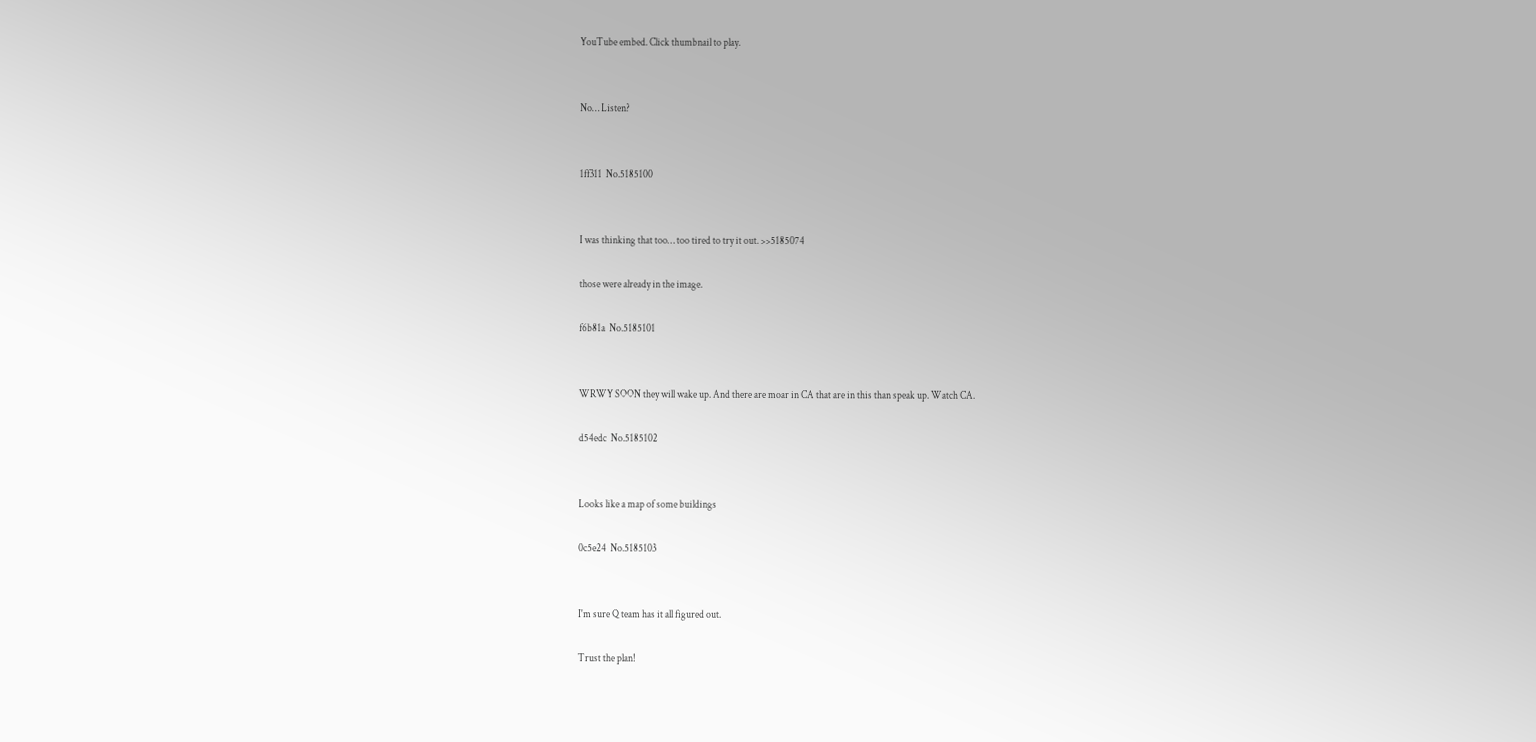YouTube embed. Click thumbnail to play.


No… Listen?


1ff311  No.5185100


I was thinking that too… too tired to try it out. >>5185074

those were already in the image.

f6b81a  No.5185101


WRWY SOON they will wake up. And there are moar in CA that are in this than speak up. Watch CA.

d54edc  No.5185102


Looks like a map of some buildings

0c5e24  No.5185103


I'm sure Q team has it all figured out.

Trust the plan!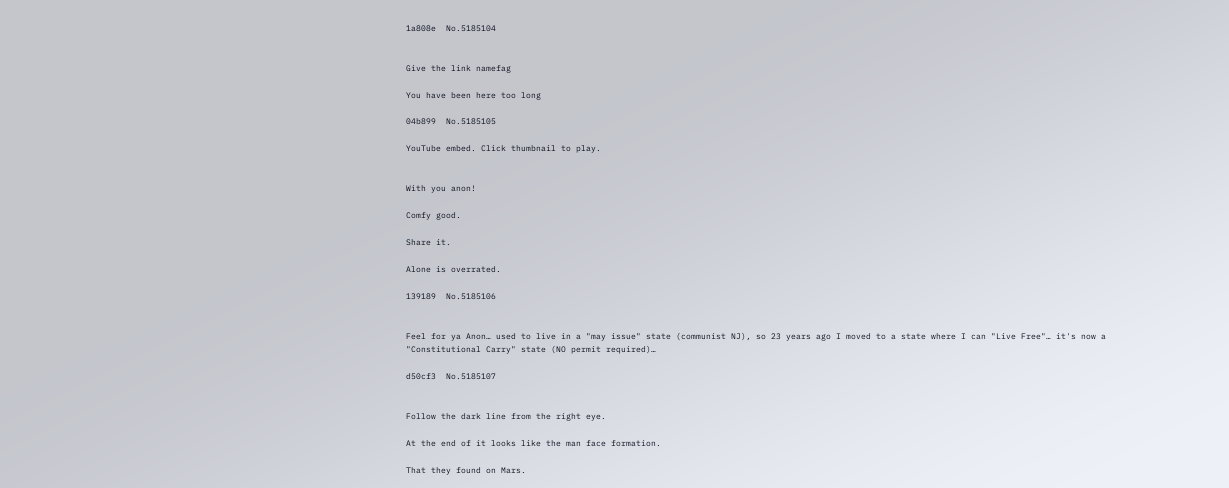1a808e  No.5185104


Give the link namefag

You have been here too long

04b899  No.5185105

YouTube embed. Click thumbnail to play.


With you anon!

Comfy good.

Share it.

Alone is overrated.

139189  No.5185106


Feel for ya Anon… used to live in a "may issue" state (communist NJ), so 23 years ago I moved to a state where I can "Live Free"… it's now a "Constitutional Carry" state (NO permit required)…

d50cf3  No.5185107


Follow the dark line from the right eye.

At the end of it looks like the man face formation.

That they found on Mars.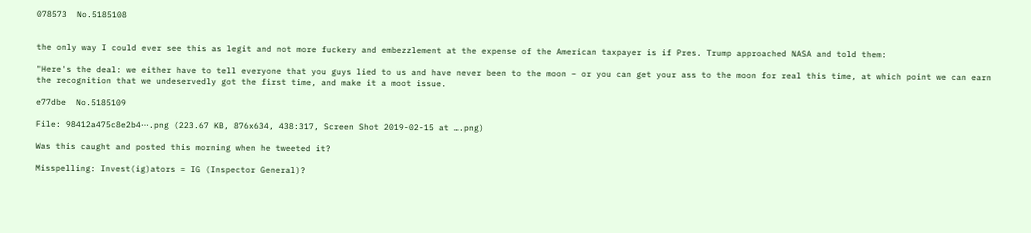078573  No.5185108


the only way I could ever see this as legit and not more fuckery and embezzlement at the expense of the American taxpayer is if Pres. Trump approached NASA and told them:

"Here's the deal: we either have to tell everyone that you guys lied to us and have never been to the moon – or you can get your ass to the moon for real this time, at which point we can earn the recognition that we undeservedly got the first time, and make it a moot issue.

e77dbe  No.5185109

File: 98412a475c8e2b4⋯.png (223.67 KB, 876x634, 438:317, Screen Shot 2019-02-15 at ….png)

Was this caught and posted this morning when he tweeted it?

Misspelling: Invest(ig)ators = IG (Inspector General)?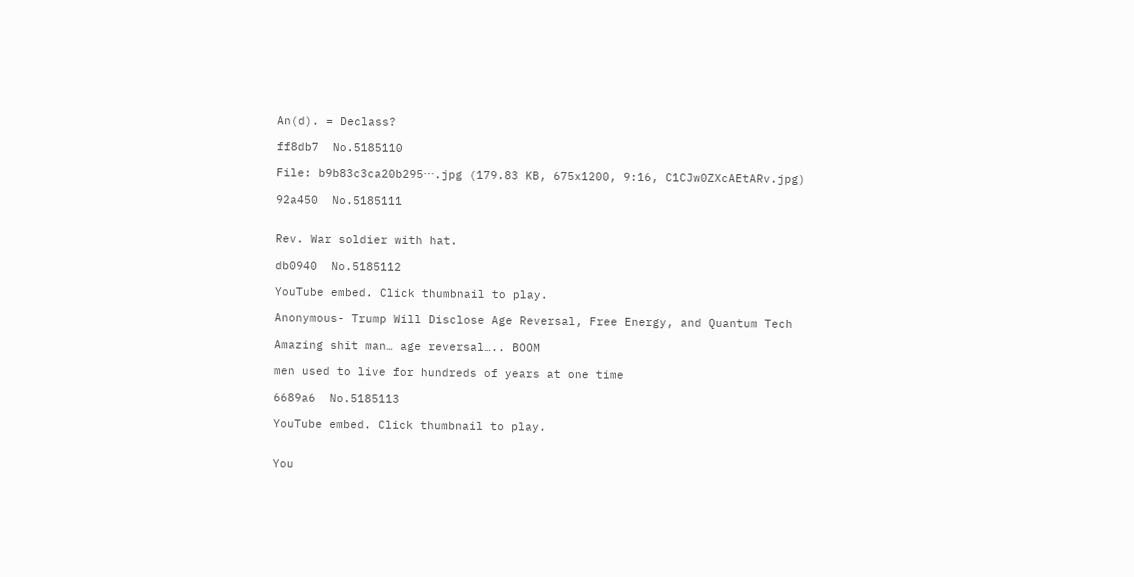An(d). = Declass?

ff8db7  No.5185110

File: b9b83c3ca20b295⋯.jpg (179.83 KB, 675x1200, 9:16, C1CJw0ZXcAEtARv.jpg)

92a450  No.5185111


Rev. War soldier with hat.

db0940  No.5185112

YouTube embed. Click thumbnail to play.

Anonymous- Trump Will Disclose Age Reversal, Free Energy, and Quantum Tech

Amazing shit man… age reversal….. BOOM

men used to live for hundreds of years at one time

6689a6  No.5185113

YouTube embed. Click thumbnail to play.


You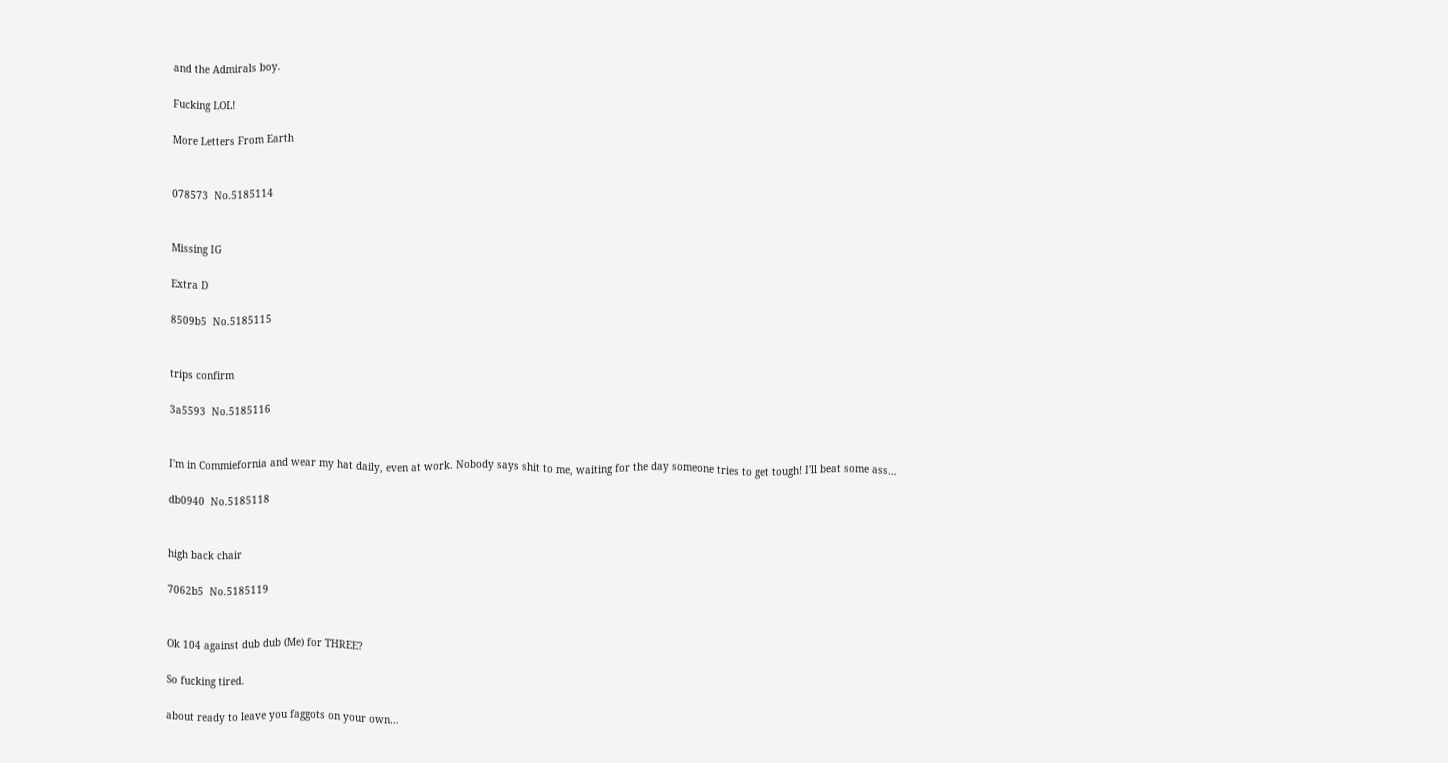and the Admirals boy.

Fucking LOL!

More Letters From Earth


078573  No.5185114


Missing IG

Extra D

8509b5  No.5185115


trips confirm

3a5593  No.5185116


I'm in Commiefornia and wear my hat daily, even at work. Nobody says shit to me, waiting for the day someone tries to get tough! I'll beat some ass…

db0940  No.5185118


high back chair

7062b5  No.5185119


Ok 104 against dub dub (Me) for THREE?

So fucking tired.

about ready to leave you faggots on your own…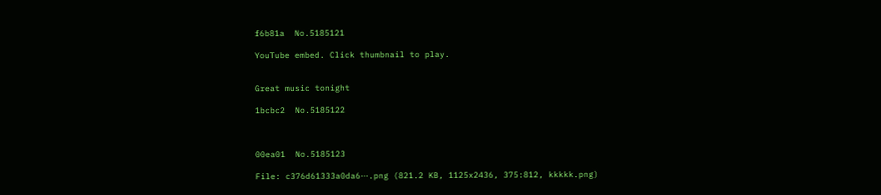f6b81a  No.5185121

YouTube embed. Click thumbnail to play.


Great music tonight

1bcbc2  No.5185122



00ea01  No.5185123

File: c376d61333a0da6⋯.png (821.2 KB, 1125x2436, 375:812, kkkkk.png)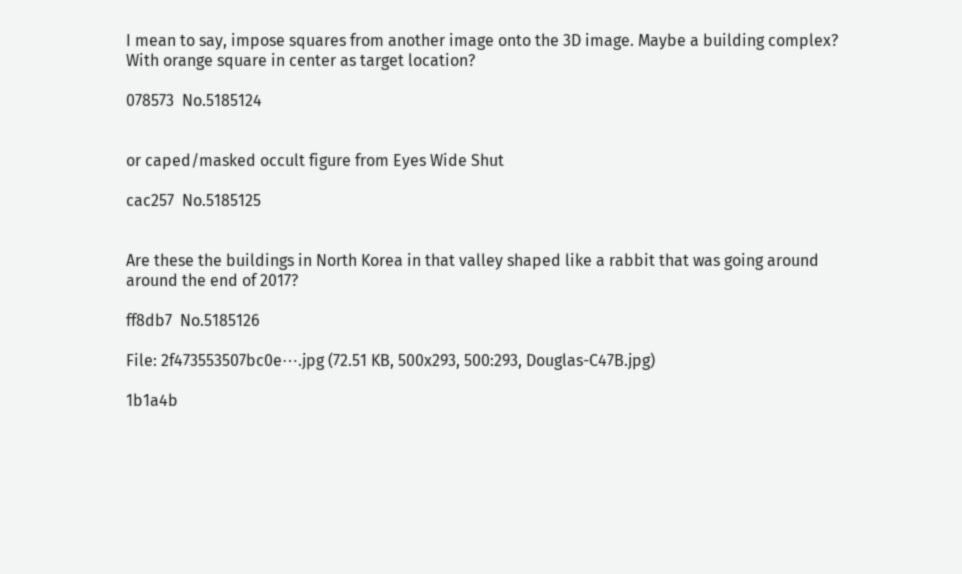I mean to say, impose squares from another image onto the 3D image. Maybe a building complex? With orange square in center as target location?

078573  No.5185124


or caped/masked occult figure from Eyes Wide Shut

cac257  No.5185125


Are these the buildings in North Korea in that valley shaped like a rabbit that was going around around the end of 2017?

ff8db7  No.5185126

File: 2f473553507bc0e⋯.jpg (72.51 KB, 500x293, 500:293, Douglas-C47B.jpg)

1b1a4b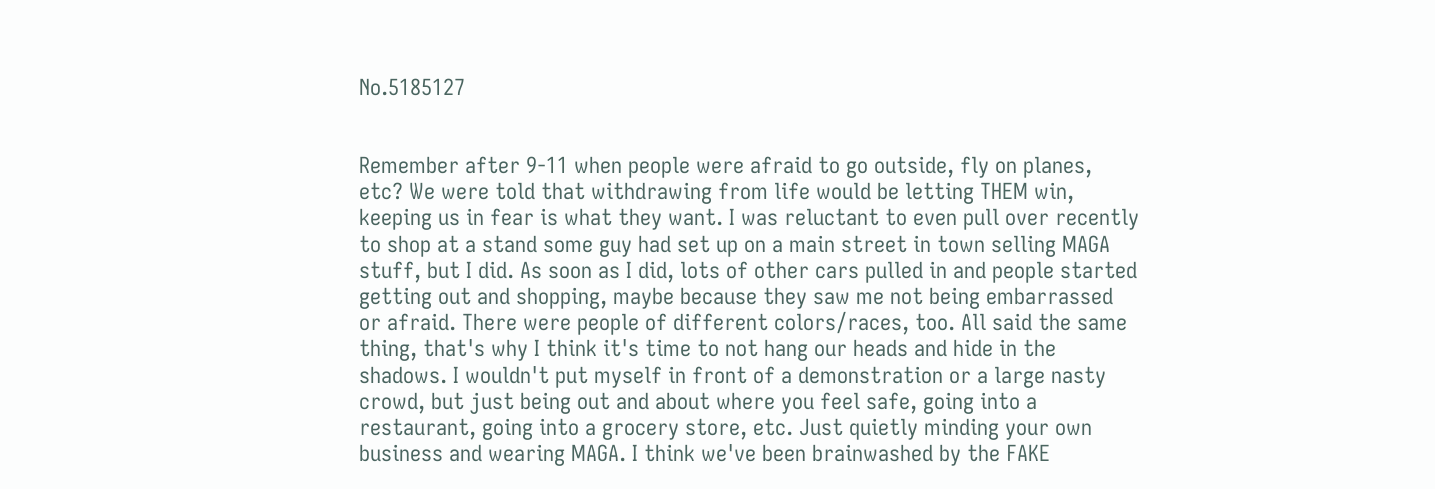No.5185127


Remember after 9-11 when people were afraid to go outside, fly on planes, etc? We were told that withdrawing from life would be letting THEM win, keeping us in fear is what they want. I was reluctant to even pull over recently to shop at a stand some guy had set up on a main street in town selling MAGA stuff, but I did. As soon as I did, lots of other cars pulled in and people started getting out and shopping, maybe because they saw me not being embarrassed or afraid. There were people of different colors/races, too. All said the same thing, that's why I think it's time to not hang our heads and hide in the shadows. I wouldn't put myself in front of a demonstration or a large nasty crowd, but just being out and about where you feel safe, going into a restaurant, going into a grocery store, etc. Just quietly minding your own business and wearing MAGA. I think we've been brainwashed by the FAKE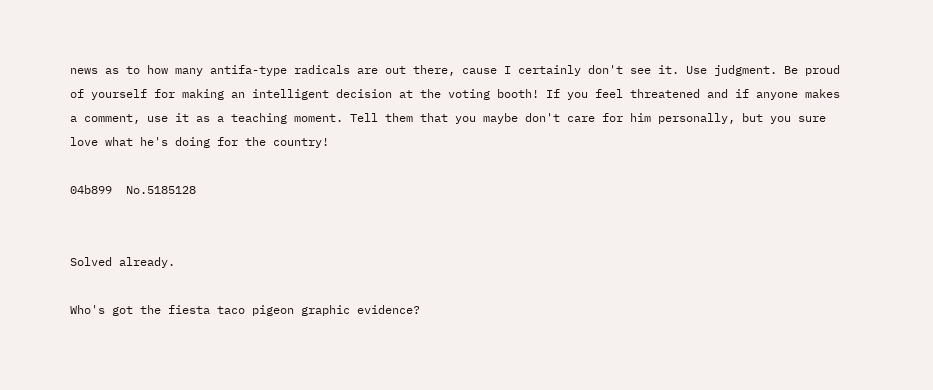news as to how many antifa-type radicals are out there, cause I certainly don't see it. Use judgment. Be proud of yourself for making an intelligent decision at the voting booth! If you feel threatened and if anyone makes a comment, use it as a teaching moment. Tell them that you maybe don't care for him personally, but you sure love what he's doing for the country!

04b899  No.5185128


Solved already.

Who's got the fiesta taco pigeon graphic evidence?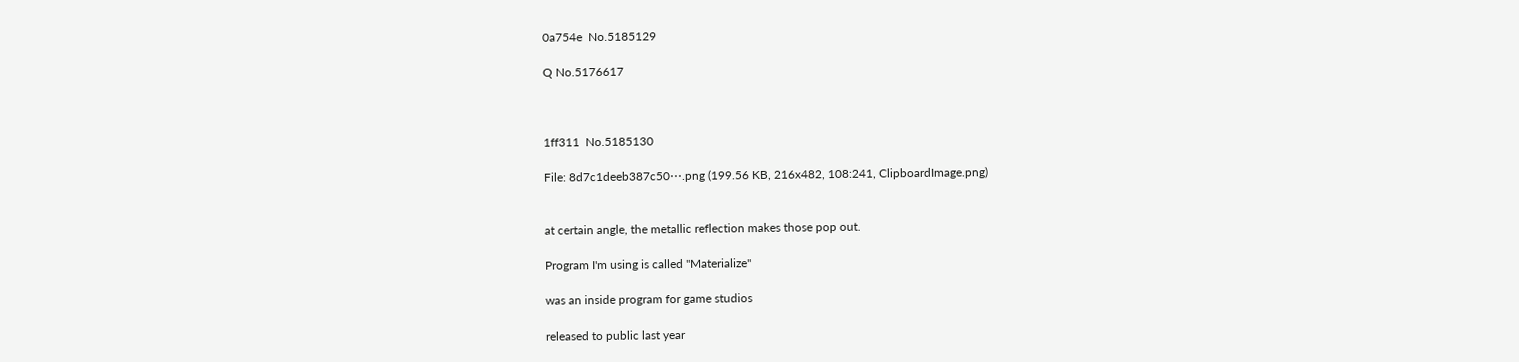0a754e  No.5185129

Q No.5176617



1ff311  No.5185130

File: 8d7c1deeb387c50⋯.png (199.56 KB, 216x482, 108:241, ClipboardImage.png)


at certain angle, the metallic reflection makes those pop out.

Program I'm using is called "Materialize"

was an inside program for game studios

released to public last year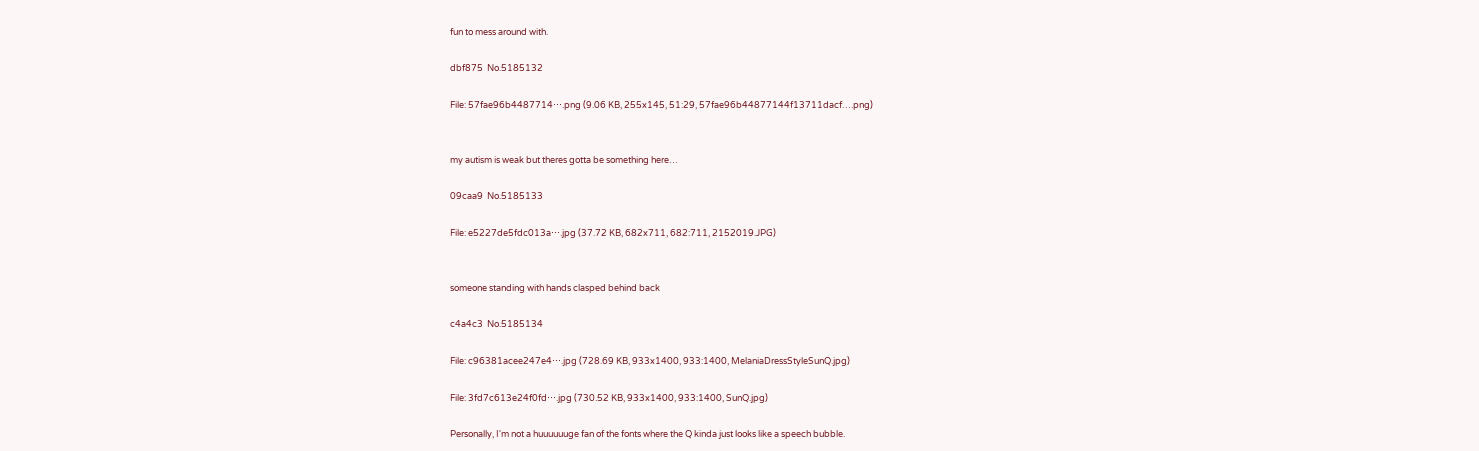fun to mess around with.

dbf875  No.5185132

File: 57fae96b4487714⋯.png (9.06 KB, 255x145, 51:29, 57fae96b44877144f13711dacf….png)


my autism is weak but theres gotta be something here…

09caa9  No.5185133

File: e5227de5fdc013a⋯.jpg (37.72 KB, 682x711, 682:711, 2152019.JPG)


someone standing with hands clasped behind back

c4a4c3  No.5185134

File: c96381acee247e4⋯.jpg (728.69 KB, 933x1400, 933:1400, MelaniaDressStyleSunQ.jpg)

File: 3fd7c613e24f0fd⋯.jpg (730.52 KB, 933x1400, 933:1400, SunQ.jpg)

Personally, I'm not a huuuuuuge fan of the fonts where the Q kinda just looks like a speech bubble.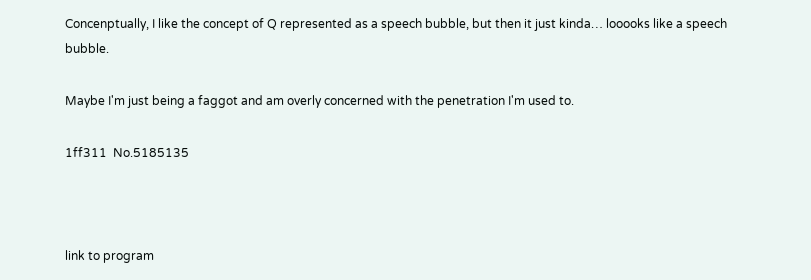Concenptually, I like the concept of Q represented as a speech bubble, but then it just kinda… looooks like a speech bubble.

Maybe I'm just being a faggot and am overly concerned with the penetration I'm used to.

1ff311  No.5185135



link to program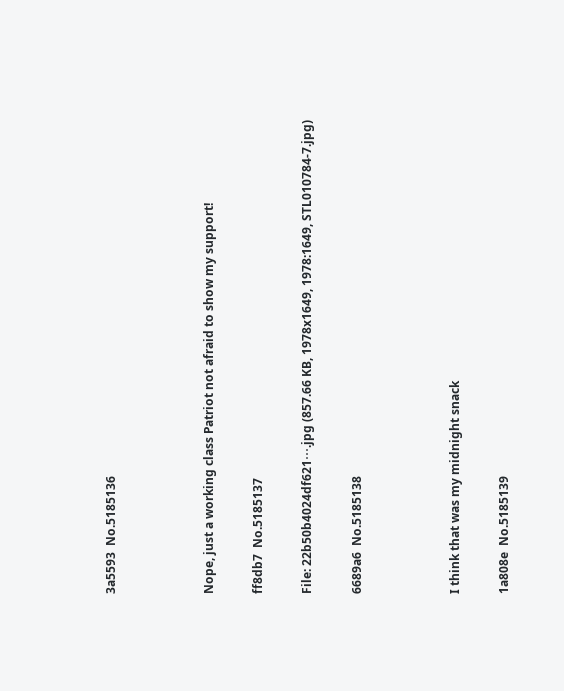3a5593  No.5185136



Nope, just a working class Patriot not afraid to show my support!

ff8db7  No.5185137

File: 22b50b4024df621⋯.jpg (857.66 KB, 1978x1649, 1978:1649, STL010784-7.jpg)

6689a6  No.5185138



I think that was my midnight snack

1a808e  No.5185139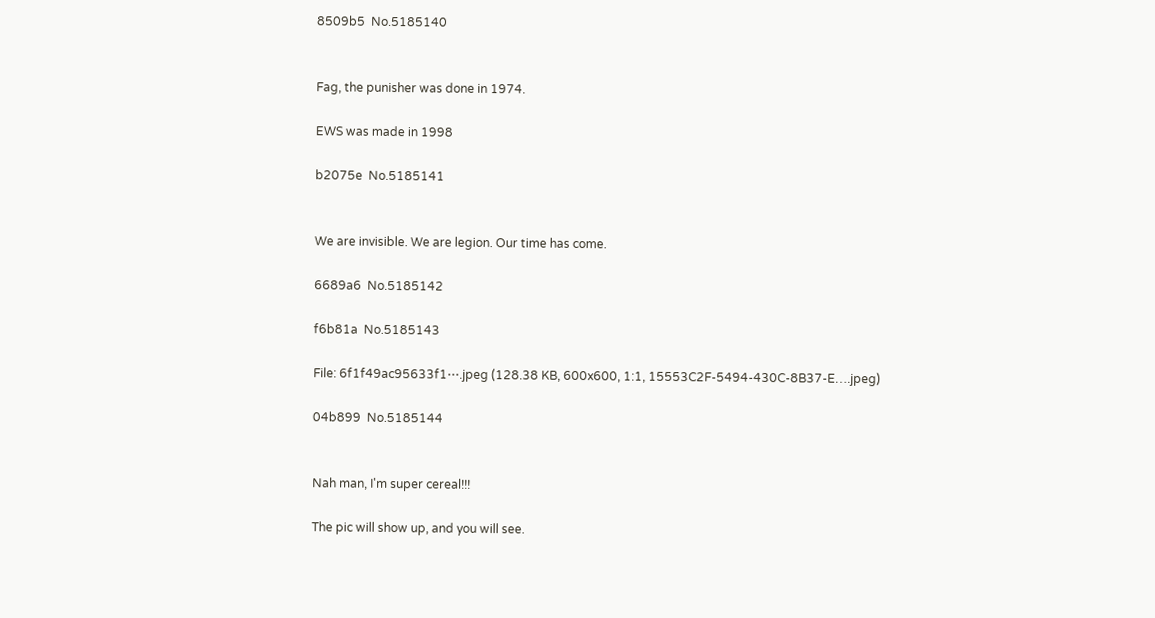8509b5  No.5185140


Fag, the punisher was done in 1974.

EWS was made in 1998

b2075e  No.5185141


We are invisible. We are legion. Our time has come.

6689a6  No.5185142

f6b81a  No.5185143

File: 6f1f49ac95633f1⋯.jpeg (128.38 KB, 600x600, 1:1, 15553C2F-5494-430C-8B37-E….jpeg)

04b899  No.5185144


Nah man, I'm super cereal!!!

The pic will show up, and you will see.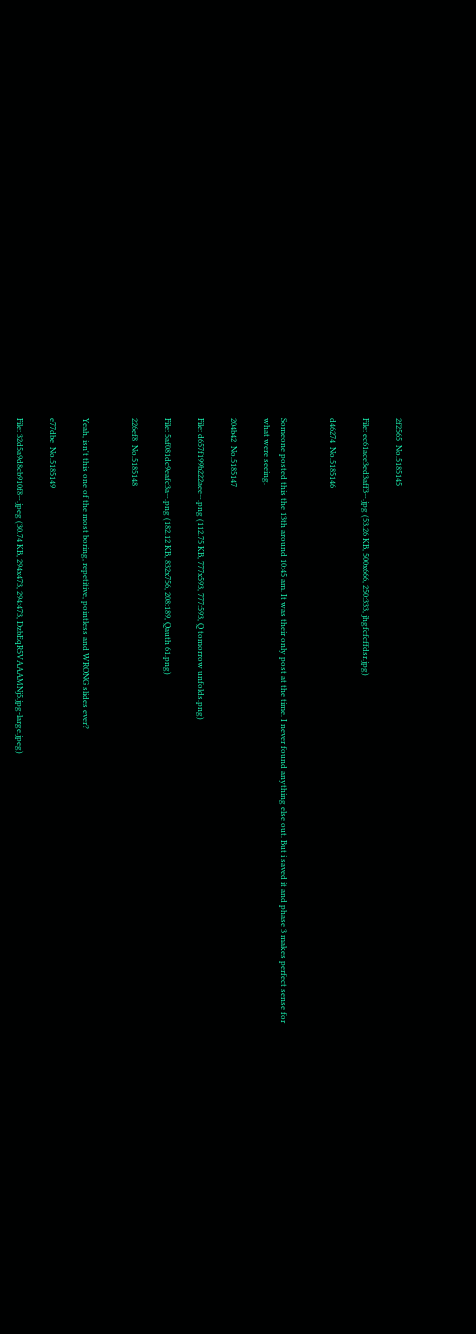2f2565  No.5185145

File: ec61ace3ed3aff3⋯.jpg (53.26 KB, 500x666, 250:333, jhgfcfcffdsr.jpg)

d46274  No.5185146


Someone posted this the 13th around 10:45 am. It was their only post at the time. I never found anything else out. But i saved it and phase 3 makes perfect sense for what were seeing.

204b42  No.5185147

File: d657f199b222aee⋯.png (112.75 KB, 777x593, 777:593, Q tomorrow unfolds.png)

File: 5af081dc9eafc3a⋯.png (182.12 KB, 832x756, 208:189, Qauth 61.png)

226ef8  No.5185148


Yeah, isn't this one of the most boring, repetitive, pointless and WRONG slides ever?

e77dbe  No.5185149

File: 32d5a9d8cb910f8⋯.jpeg (30.74 KB, 294x473, 294:473, DzbEqR5VAAAMNj5.jpg-large.jpeg)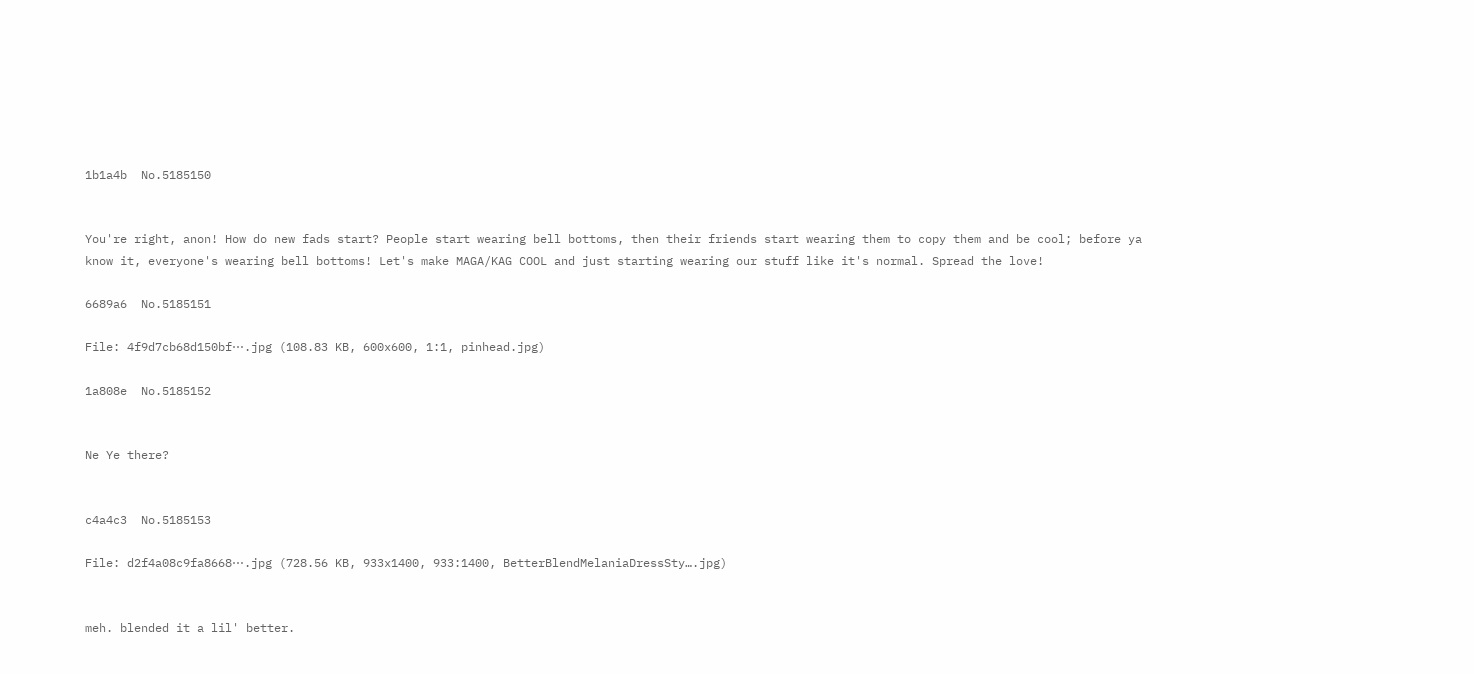1b1a4b  No.5185150


You're right, anon! How do new fads start? People start wearing bell bottoms, then their friends start wearing them to copy them and be cool; before ya know it, everyone's wearing bell bottoms! Let's make MAGA/KAG COOL and just starting wearing our stuff like it's normal. Spread the love!

6689a6  No.5185151

File: 4f9d7cb68d150bf⋯.jpg (108.83 KB, 600x600, 1:1, pinhead.jpg)

1a808e  No.5185152


Ne Ye there?


c4a4c3  No.5185153

File: d2f4a08c9fa8668⋯.jpg (728.56 KB, 933x1400, 933:1400, BetterBlendMelaniaDressSty….jpg)


meh. blended it a lil' better.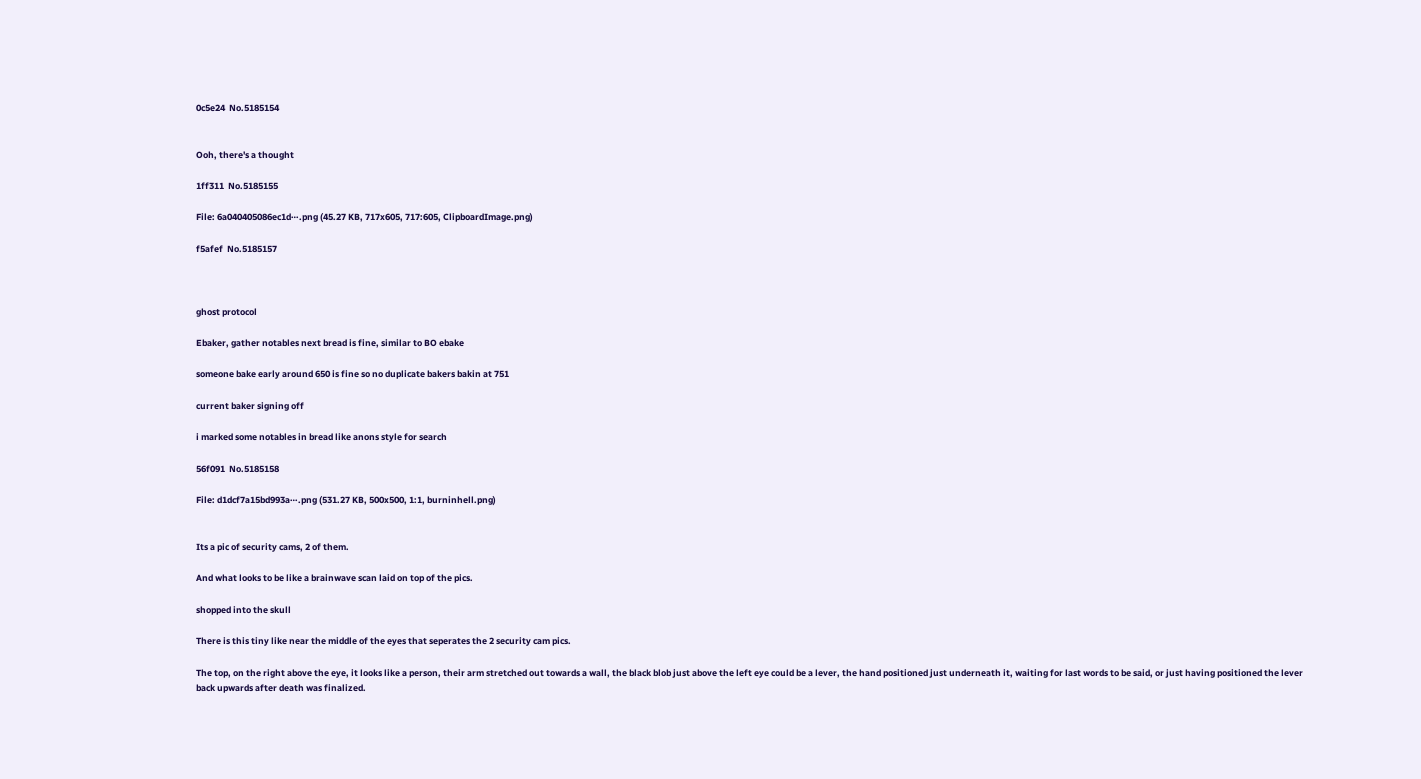0c5e24  No.5185154


Ooh, there's a thought

1ff311  No.5185155

File: 6a040405086ec1d⋯.png (45.27 KB, 717x605, 717:605, ClipboardImage.png)

f5afef  No.5185157



ghost protocol

Ebaker, gather notables next bread is fine, similar to BO ebake

someone bake early around 650 is fine so no duplicate bakers bakin at 751

current baker signing off

i marked some notables in bread like anons style for search

56f091  No.5185158

File: d1dcf7a15bd993a⋯.png (531.27 KB, 500x500, 1:1, burninhell.png)


Its a pic of security cams, 2 of them.

And what looks to be like a brainwave scan laid on top of the pics.

shopped into the skull

There is this tiny like near the middle of the eyes that seperates the 2 security cam pics.

The top, on the right above the eye, it looks like a person, their arm stretched out towards a wall, the black blob just above the left eye could be a lever, the hand positioned just underneath it, waiting for last words to be said, or just having positioned the lever back upwards after death was finalized.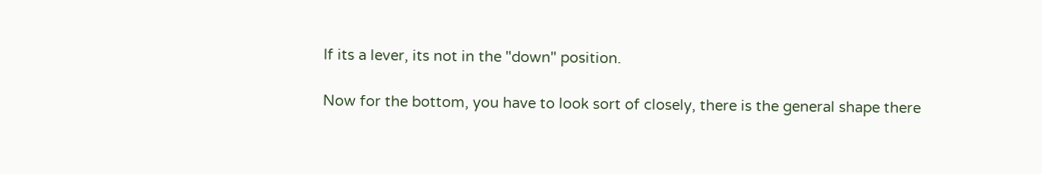If its a lever, its not in the "down" position.

Now for the bottom, you have to look sort of closely, there is the general shape there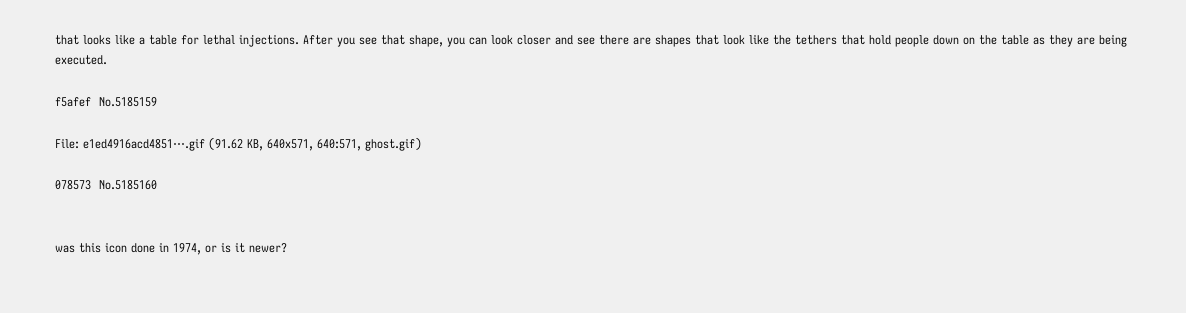that looks like a table for lethal injections. After you see that shape, you can look closer and see there are shapes that look like the tethers that hold people down on the table as they are being executed.

f5afef  No.5185159

File: e1ed4916acd4851⋯.gif (91.62 KB, 640x571, 640:571, ghost.gif)

078573  No.5185160


was this icon done in 1974, or is it newer?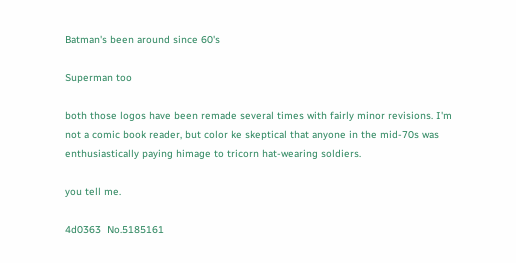Batman's been around since 60's

Superman too

both those logos have been remade several times with fairly minor revisions. I'm not a comic book reader, but color ke skeptical that anyone in the mid-70s was enthusiastically paying himage to tricorn hat-wearing soldiers.

you tell me.

4d0363  No.5185161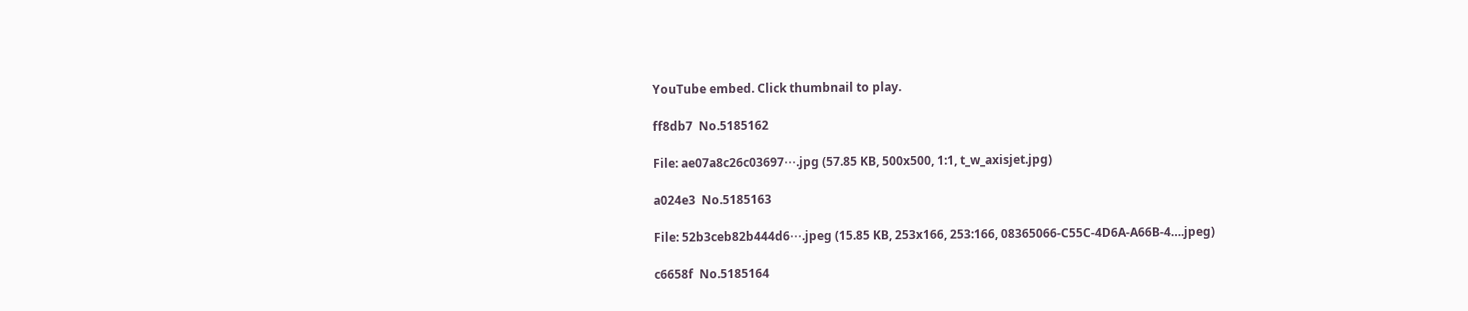YouTube embed. Click thumbnail to play.

ff8db7  No.5185162

File: ae07a8c26c03697⋯.jpg (57.85 KB, 500x500, 1:1, t_w_axisjet.jpg)

a024e3  No.5185163

File: 52b3ceb82b444d6⋯.jpeg (15.85 KB, 253x166, 253:166, 08365066-C55C-4D6A-A66B-4….jpeg)

c6658f  No.5185164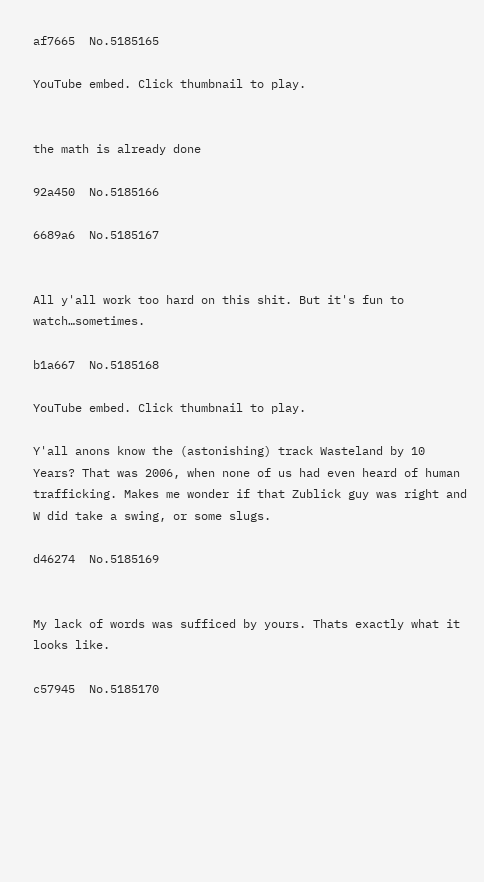af7665  No.5185165

YouTube embed. Click thumbnail to play.


the math is already done

92a450  No.5185166

6689a6  No.5185167


All y'all work too hard on this shit. But it's fun to watch…sometimes.

b1a667  No.5185168

YouTube embed. Click thumbnail to play.

Y'all anons know the (astonishing) track Wasteland by 10 Years? That was 2006, when none of us had even heard of human trafficking. Makes me wonder if that Zublick guy was right and W did take a swing, or some slugs.

d46274  No.5185169


My lack of words was sufficed by yours. Thats exactly what it looks like.

c57945  No.5185170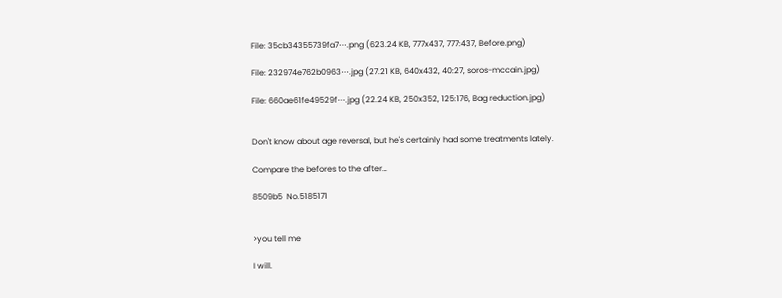File: 35cb34355739fa7⋯.png (623.24 KB, 777x437, 777:437, Before.png)

File: 232974e762b0963⋯.jpg (27.21 KB, 640x432, 40:27, soros-mccain.jpg)

File: 660ae61fe49529f⋯.jpg (22.24 KB, 250x352, 125:176, Bag reduction.jpg)


Don't know about age reversal, but he's certainly had some treatments lately.

Compare the befores to the after…

8509b5  No.5185171


>you tell me

I will.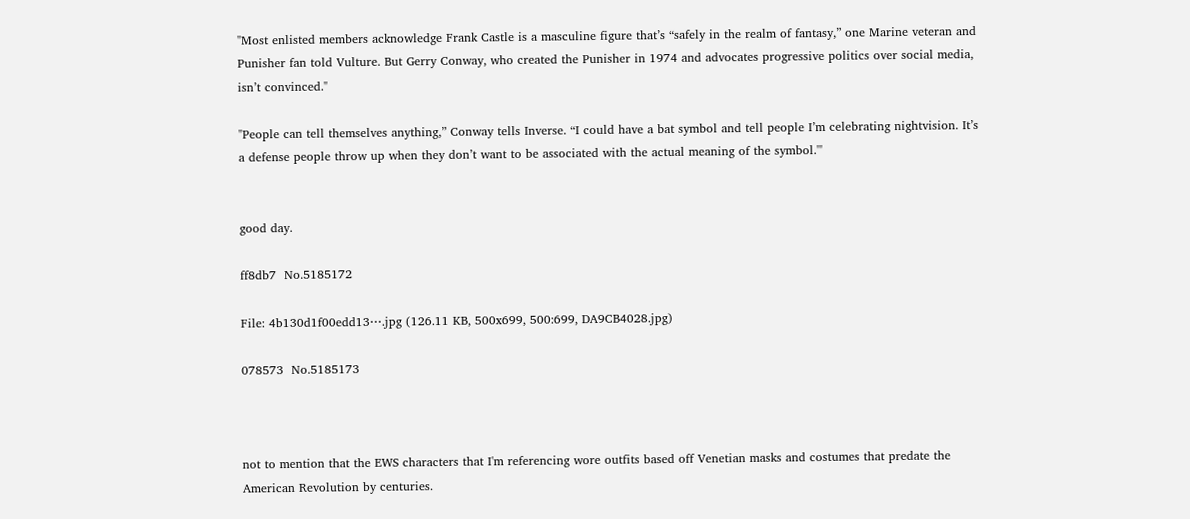"Most enlisted members acknowledge Frank Castle is a masculine figure that’s “safely in the realm of fantasy,” one Marine veteran and Punisher fan told Vulture. But Gerry Conway, who created the Punisher in 1974 and advocates progressive politics over social media, isn’t convinced."

"People can tell themselves anything,” Conway tells Inverse. “I could have a bat symbol and tell people I’m celebrating nightvision. It’s a defense people throw up when they don’t want to be associated with the actual meaning of the symbol.'"


good day.

ff8db7  No.5185172

File: 4b130d1f00edd13⋯.jpg (126.11 KB, 500x699, 500:699, DA9CB4028.jpg)

078573  No.5185173



not to mention that the EWS characters that I'm referencing wore outfits based off Venetian masks and costumes that predate the American Revolution by centuries.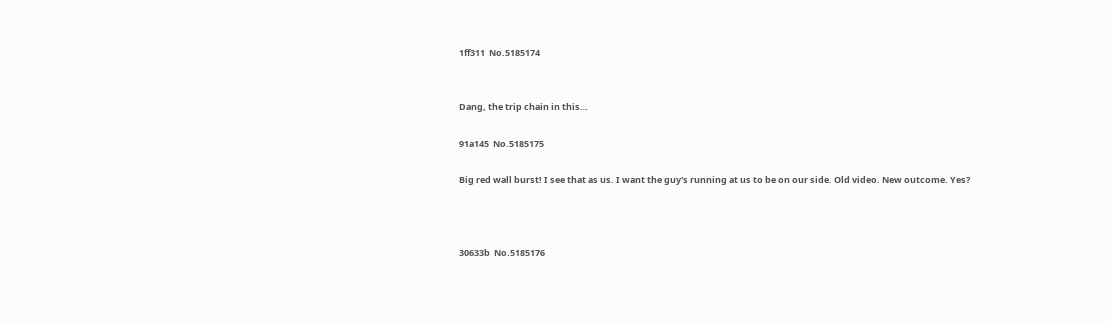1ff311  No.5185174


Dang, the trip chain in this…

91a145  No.5185175

Big red wall burst! I see that as us. I want the guy's running at us to be on our side. Old video. New outcome. Yes?



30633b  No.5185176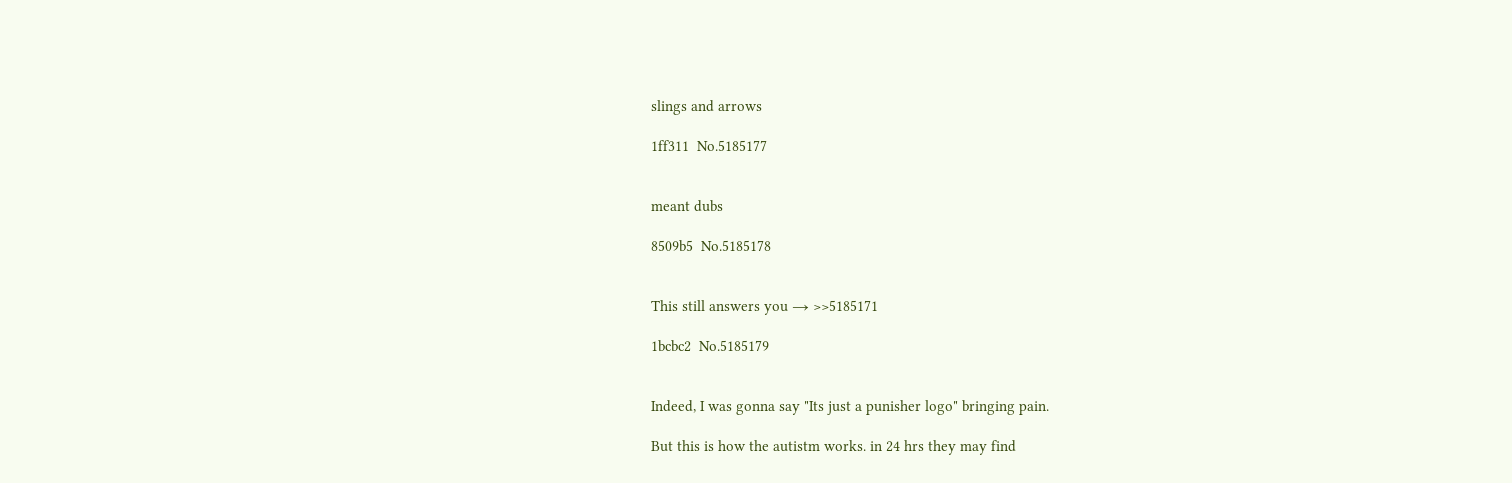slings and arrows

1ff311  No.5185177


meant dubs

8509b5  No.5185178


This still answers you → >>5185171

1bcbc2  No.5185179


Indeed, I was gonna say "Its just a punisher logo" bringing pain.

But this is how the autistm works. in 24 hrs they may find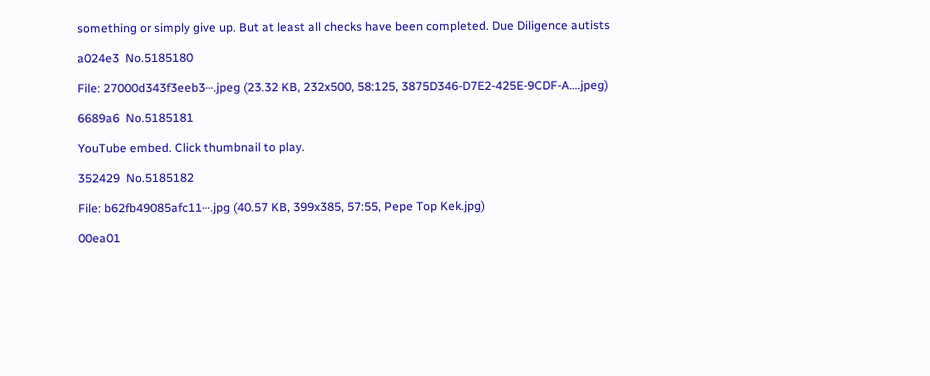something or simply give up. But at least all checks have been completed. Due Diligence autists

a024e3  No.5185180

File: 27000d343f3eeb3⋯.jpeg (23.32 KB, 232x500, 58:125, 3875D346-D7E2-425E-9CDF-A….jpeg)

6689a6  No.5185181

YouTube embed. Click thumbnail to play.

352429  No.5185182

File: b62fb49085afc11⋯.jpg (40.57 KB, 399x385, 57:55, Pepe Top Kek.jpg)

00ea01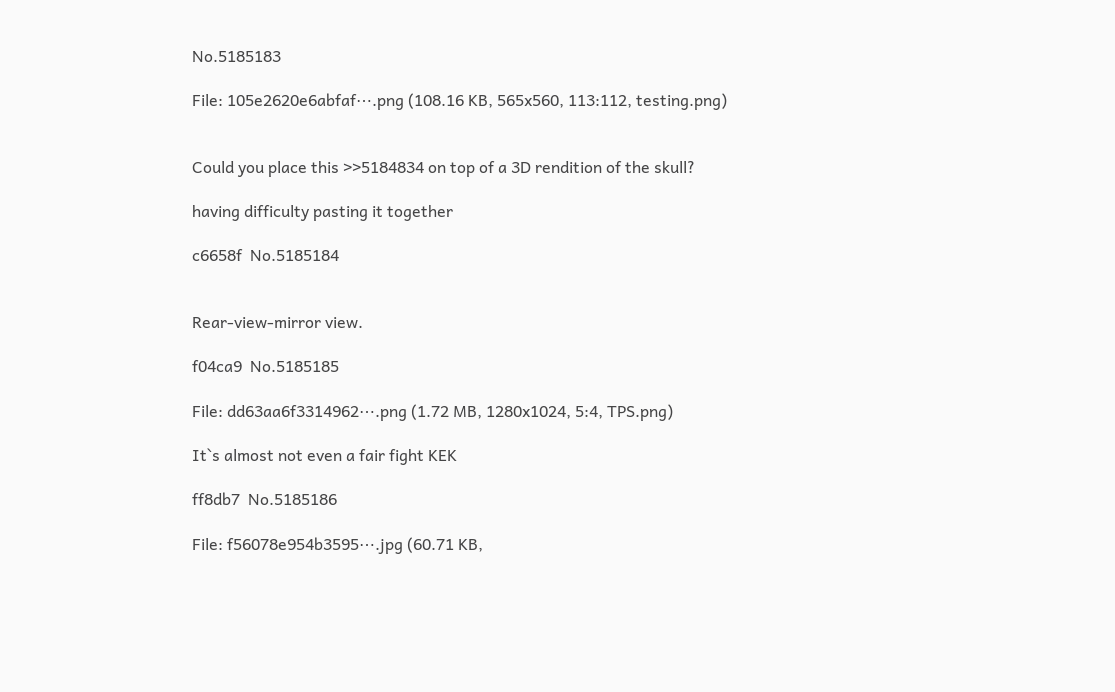No.5185183

File: 105e2620e6abfaf⋯.png (108.16 KB, 565x560, 113:112, testing.png)


Could you place this >>5184834 on top of a 3D rendition of the skull?

having difficulty pasting it together

c6658f  No.5185184


Rear-view-mirror view.

f04ca9  No.5185185

File: dd63aa6f3314962⋯.png (1.72 MB, 1280x1024, 5:4, TPS.png)

It`s almost not even a fair fight KEK

ff8db7  No.5185186

File: f56078e954b3595⋯.jpg (60.71 KB,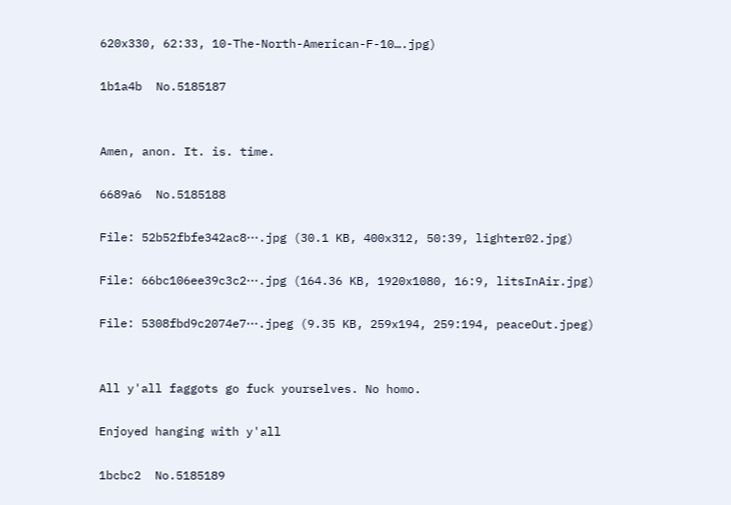620x330, 62:33, 10-The-North-American-F-10….jpg)

1b1a4b  No.5185187


Amen, anon. It. is. time.

6689a6  No.5185188

File: 52b52fbfe342ac8⋯.jpg (30.1 KB, 400x312, 50:39, lighter02.jpg)

File: 66bc106ee39c3c2⋯.jpg (164.36 KB, 1920x1080, 16:9, litsInAir.jpg)

File: 5308fbd9c2074e7⋯.jpeg (9.35 KB, 259x194, 259:194, peaceOut.jpeg)


All y'all faggots go fuck yourselves. No homo.

Enjoyed hanging with y'all

1bcbc2  No.5185189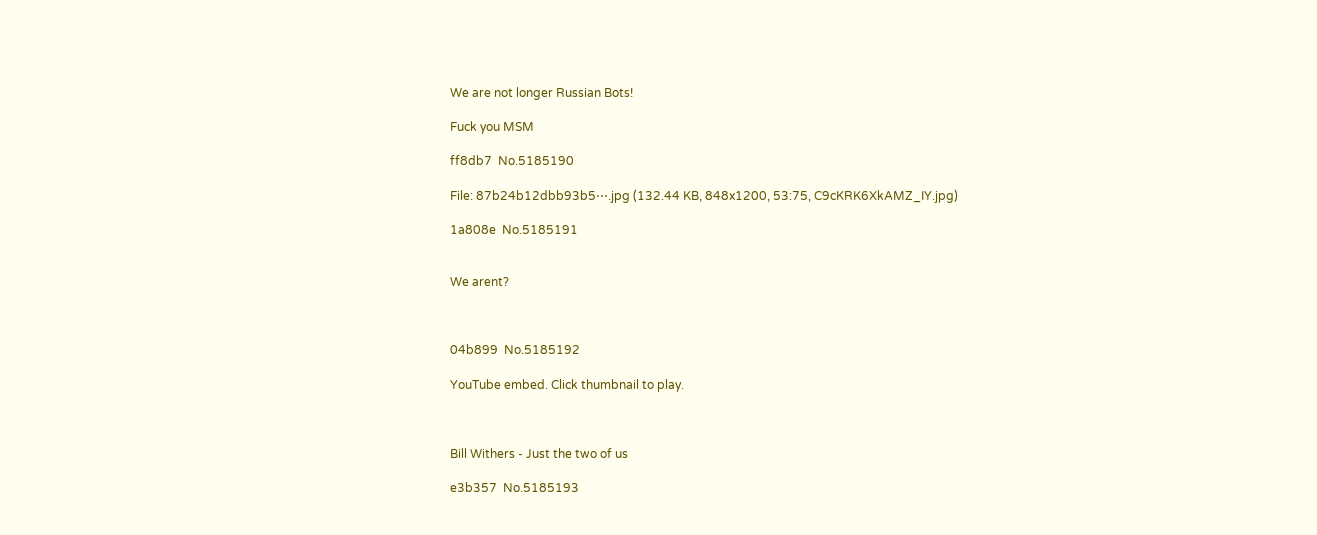We are not longer Russian Bots!

Fuck you MSM

ff8db7  No.5185190

File: 87b24b12dbb93b5⋯.jpg (132.44 KB, 848x1200, 53:75, C9cKRK6XkAMZ_IY.jpg)

1a808e  No.5185191


We arent?



04b899  No.5185192

YouTube embed. Click thumbnail to play.



Bill Withers - Just the two of us

e3b357  No.5185193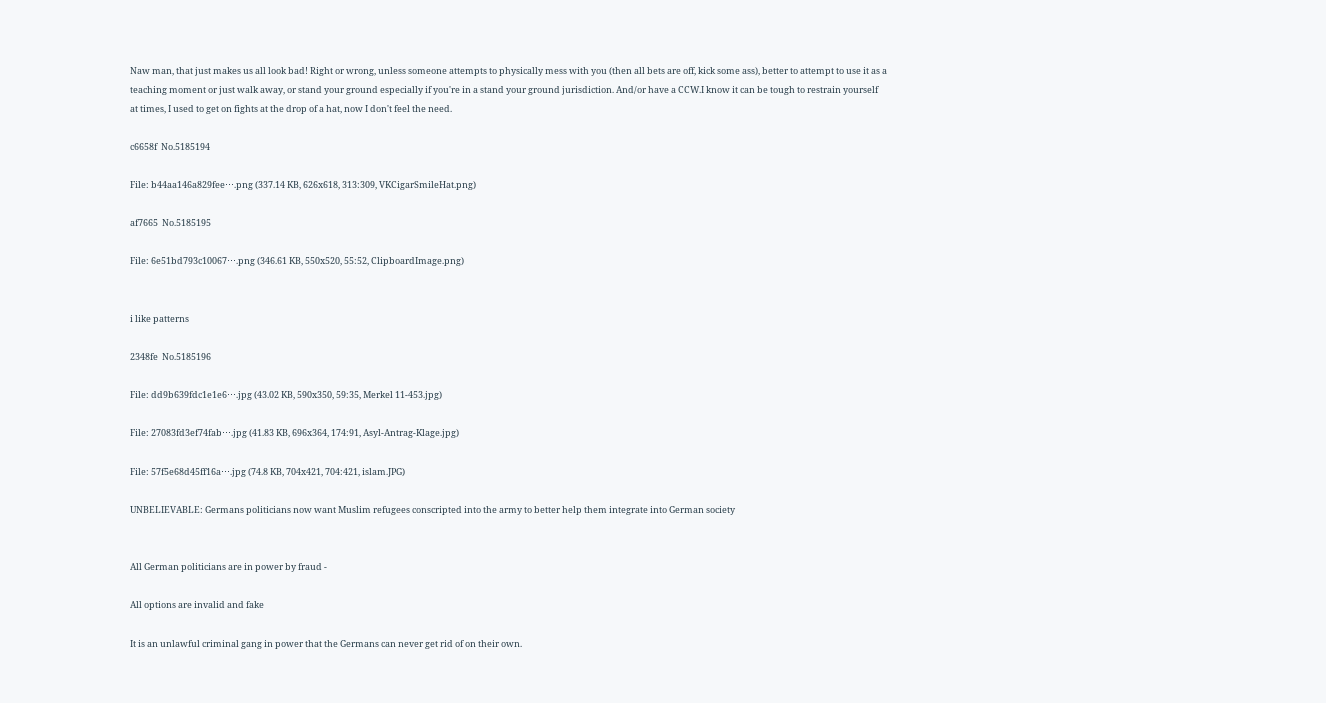Naw man, that just makes us all look bad! Right or wrong, unless someone attempts to physically mess with you (then all bets are off, kick some ass), better to attempt to use it as a teaching moment or just walk away, or stand your ground especially if you're in a stand your ground jurisdiction. And/or have a CCW.I know it can be tough to restrain yourself at times, I used to get on fights at the drop of a hat, now I don't feel the need.

c6658f  No.5185194

File: b44aa146a829fee⋯.png (337.14 KB, 626x618, 313:309, VKCigarSmileHat.png)

af7665  No.5185195

File: 6e51bd793c10067⋯.png (346.61 KB, 550x520, 55:52, ClipboardImage.png)


i like patterns

2348fe  No.5185196

File: dd9b639fdc1e1e6⋯.jpg (43.02 KB, 590x350, 59:35, Merkel 11-453.jpg)

File: 27083fd3ef74fab⋯.jpg (41.83 KB, 696x364, 174:91, Asyl-Antrag-Klage.jpg)

File: 57f5e68d45ff16a⋯.jpg (74.8 KB, 704x421, 704:421, islam.JPG)

UNBELIEVABLE: Germans politicians now want Muslim refugees conscripted into the army to better help them integrate into German society


All German politicians are in power by fraud -

All options are invalid and fake

It is an unlawful criminal gang in power that the Germans can never get rid of on their own.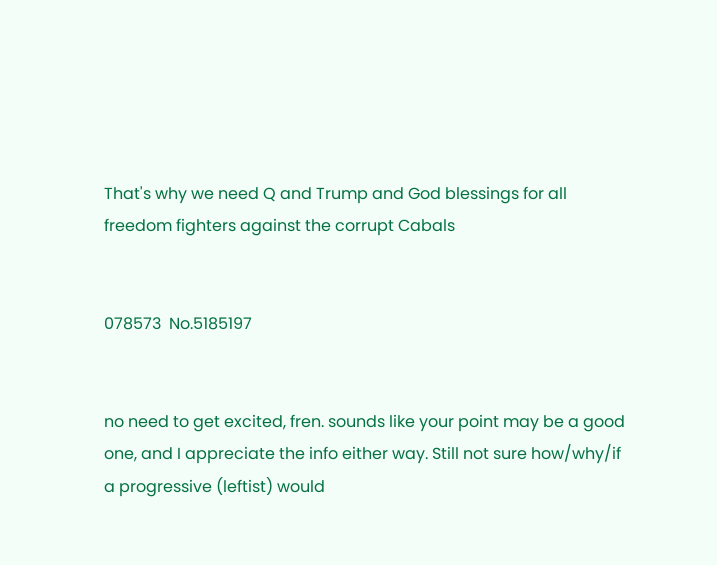That's why we need Q and Trump and God blessings for all freedom fighters against the corrupt Cabals


078573  No.5185197


no need to get excited, fren. sounds like your point may be a good one, and I appreciate the info either way. Still not sure how/why/if a progressive (leftist) would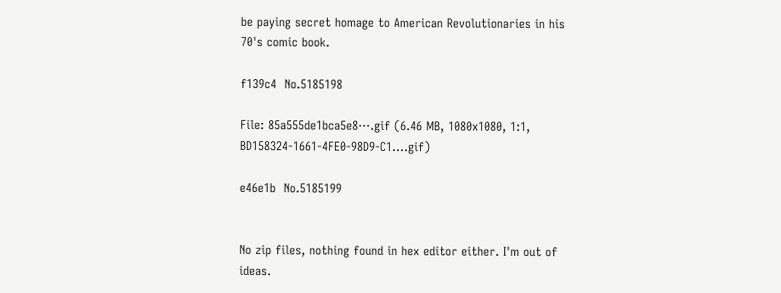be paying secret homage to American Revolutionaries in his 70's comic book.

f139c4  No.5185198

File: 85a555de1bca5e8⋯.gif (6.46 MB, 1080x1080, 1:1, BD158324-1661-4FE0-98D9-C1….gif)

e46e1b  No.5185199


No zip files, nothing found in hex editor either. I'm out of ideas.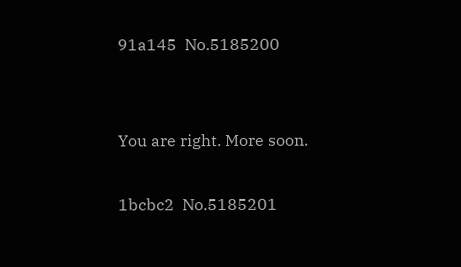91a145  No.5185200


You are right. More soon.

1bcbc2  No.5185201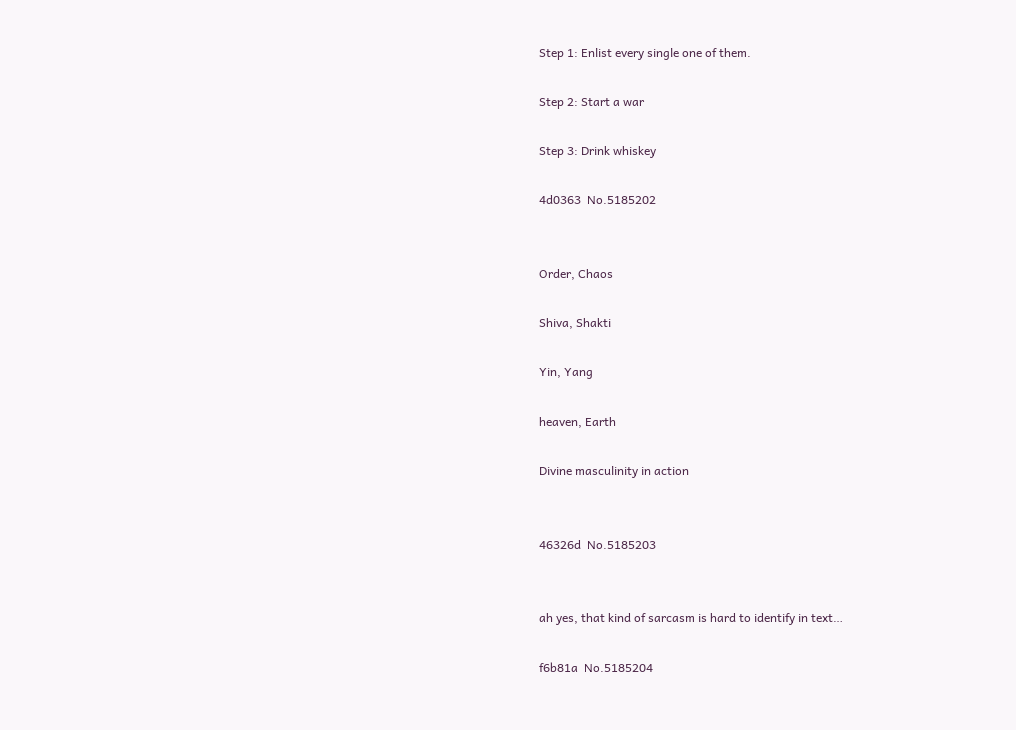Step 1: Enlist every single one of them.

Step 2: Start a war

Step 3: Drink whiskey

4d0363  No.5185202


Order, Chaos

Shiva, Shakti

Yin, Yang

heaven, Earth

Divine masculinity in action


46326d  No.5185203


ah yes, that kind of sarcasm is hard to identify in text…

f6b81a  No.5185204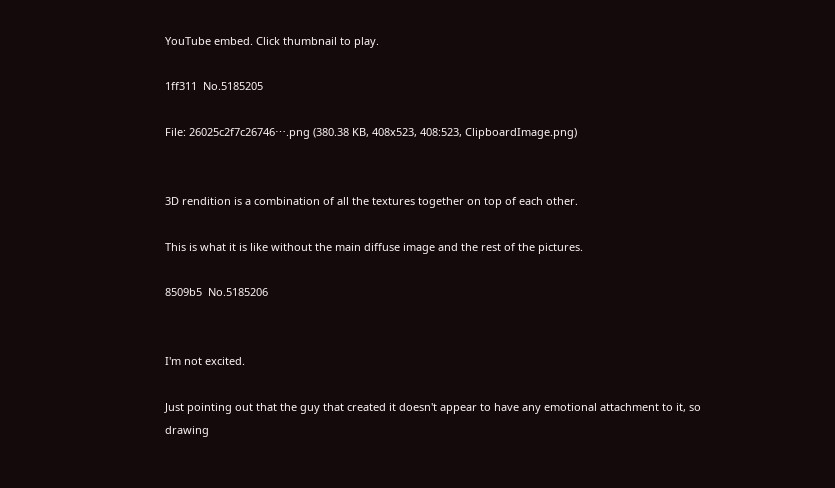YouTube embed. Click thumbnail to play.

1ff311  No.5185205

File: 26025c2f7c26746⋯.png (380.38 KB, 408x523, 408:523, ClipboardImage.png)


3D rendition is a combination of all the textures together on top of each other.

This is what it is like without the main diffuse image and the rest of the pictures.

8509b5  No.5185206


I'm not excited.

Just pointing out that the guy that created it doesn't appear to have any emotional attachment to it, so drawing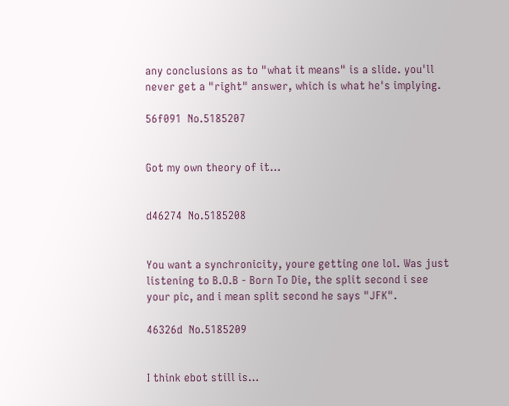any conclusions as to "what it means" is a slide. you'll never get a "right" answer, which is what he's implying.

56f091  No.5185207


Got my own theory of it…


d46274  No.5185208


You want a synchronicity, youre getting one lol. Was just listening to B.O.B - Born To Die, the split second i see your pic, and i mean split second he says "JFK".

46326d  No.5185209


I think ebot still is…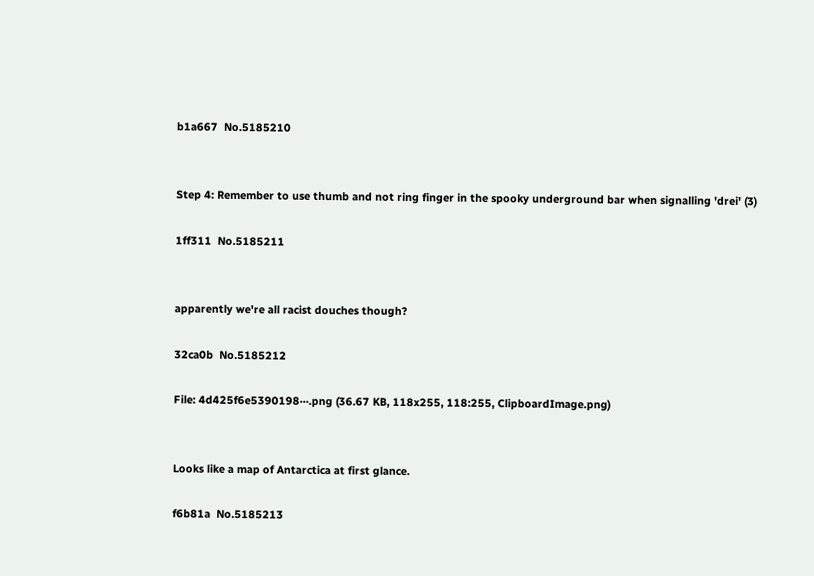b1a667  No.5185210


Step 4: Remember to use thumb and not ring finger in the spooky underground bar when signalling 'drei' (3)

1ff311  No.5185211


apparently we're all racist douches though?

32ca0b  No.5185212

File: 4d425f6e5390198⋯.png (36.67 KB, 118x255, 118:255, ClipboardImage.png)


Looks like a map of Antarctica at first glance.

f6b81a  No.5185213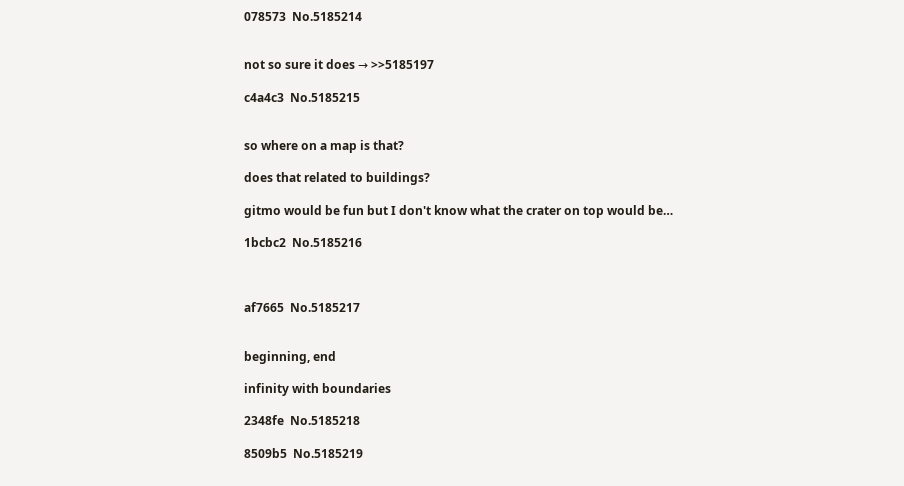078573  No.5185214


not so sure it does → >>5185197

c4a4c3  No.5185215


so where on a map is that?

does that related to buildings?

gitmo would be fun but I don't know what the crater on top would be…

1bcbc2  No.5185216



af7665  No.5185217


beginning, end

infinity with boundaries

2348fe  No.5185218

8509b5  No.5185219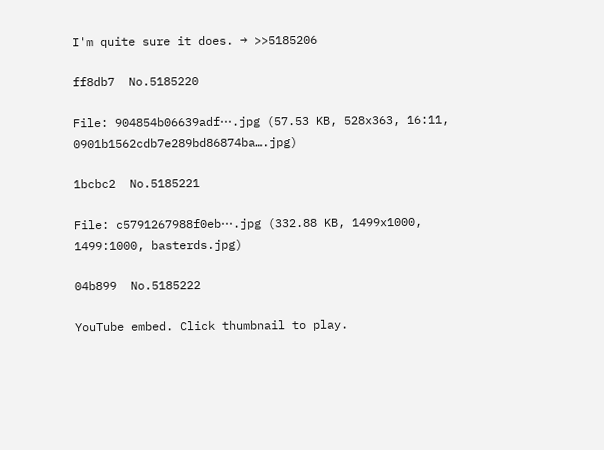I'm quite sure it does. → >>5185206

ff8db7  No.5185220

File: 904854b06639adf⋯.jpg (57.53 KB, 528x363, 16:11, 0901b1562cdb7e289bd86874ba….jpg)

1bcbc2  No.5185221

File: c5791267988f0eb⋯.jpg (332.88 KB, 1499x1000, 1499:1000, basterds.jpg)

04b899  No.5185222

YouTube embed. Click thumbnail to play.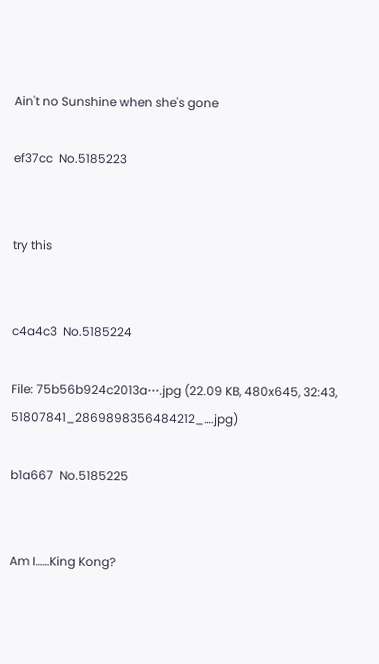Ain't no Sunshine when she's gone

ef37cc  No.5185223


try this


c4a4c3  No.5185224

File: 75b56b924c2013a⋯.jpg (22.09 KB, 480x645, 32:43, 51807841_2869898356484212_….jpg)

b1a667  No.5185225


Am I……King Kong?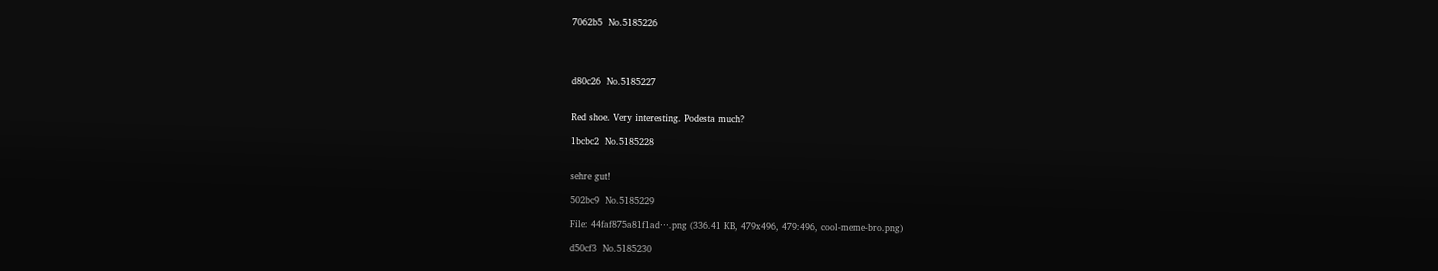7062b5  No.5185226




d80c26  No.5185227


Red shoe. Very interesting. Podesta much?

1bcbc2  No.5185228


sehre gut!

502bc9  No.5185229

File: 44faf875a81f1ad⋯.png (336.41 KB, 479x496, 479:496, cool-meme-bro.png)

d50cf3  No.5185230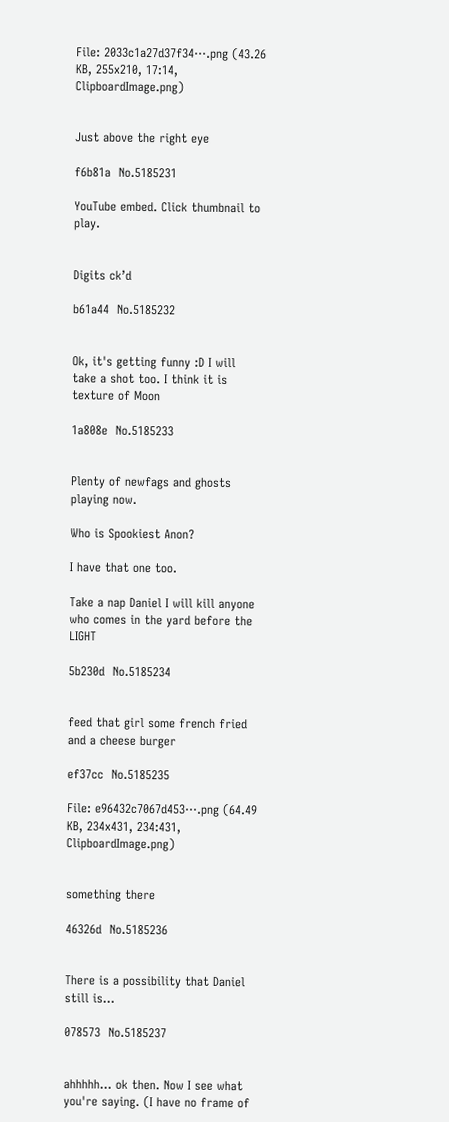File: 2033c1a27d37f34⋯.png (43.26 KB, 255x210, 17:14, ClipboardImage.png)


Just above the right eye

f6b81a  No.5185231

YouTube embed. Click thumbnail to play.


Digits ck’d

b61a44  No.5185232


Ok, it's getting funny :D I will take a shot too. I think it is texture of Moon

1a808e  No.5185233


Plenty of newfags and ghosts playing now.

Who is Spookiest Anon?

I have that one too.

Take a nap Daniel I will kill anyone who comes in the yard before the LIGHT

5b230d  No.5185234


feed that girl some french fried and a cheese burger

ef37cc  No.5185235

File: e96432c7067d453⋯.png (64.49 KB, 234x431, 234:431, ClipboardImage.png)


something there

46326d  No.5185236


There is a possibility that Daniel still is…

078573  No.5185237


ahhhhh… ok then. Now I see what you're saying. (I have no frame of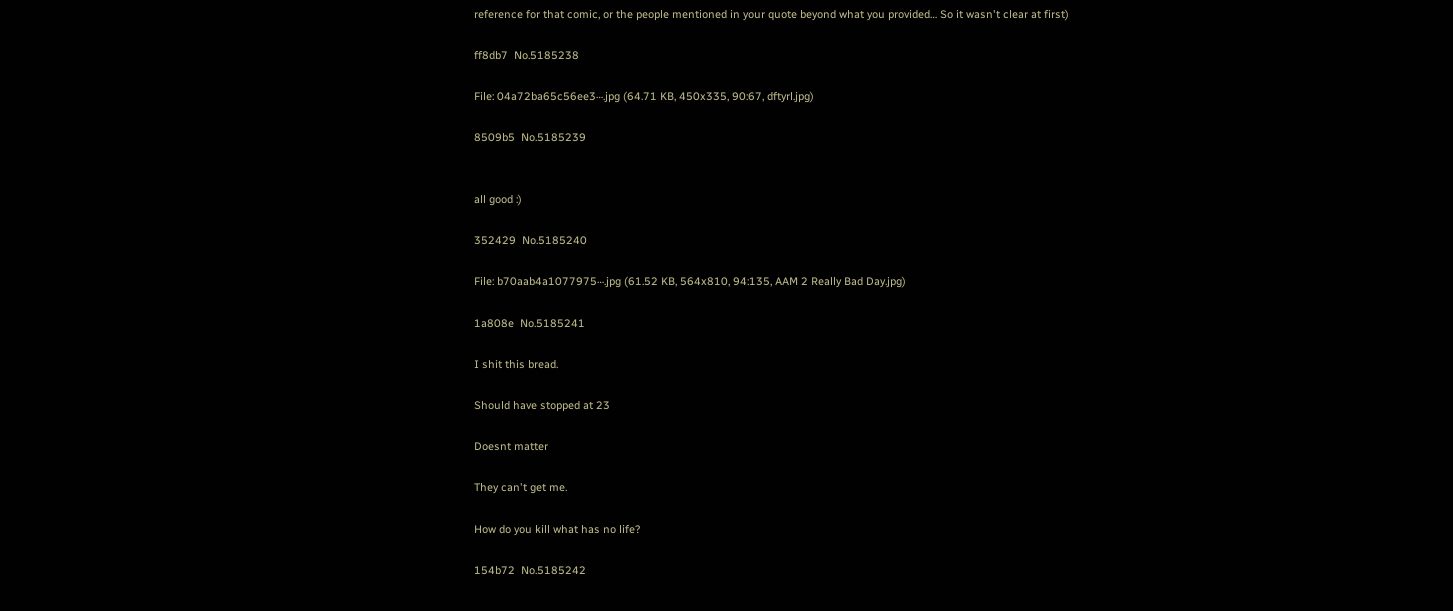reference for that comic, or the people mentioned in your quote beyond what you provided… So it wasn't clear at first)

ff8db7  No.5185238

File: 04a72ba65c56ee3⋯.jpg (64.71 KB, 450x335, 90:67, dftyrl.jpg)

8509b5  No.5185239


all good :)

352429  No.5185240

File: b70aab4a1077975⋯.jpg (61.52 KB, 564x810, 94:135, AAM 2 Really Bad Day.jpg)

1a808e  No.5185241

I shit this bread.

Should have stopped at 23

Doesnt matter

They can't get me.

How do you kill what has no life?

154b72  No.5185242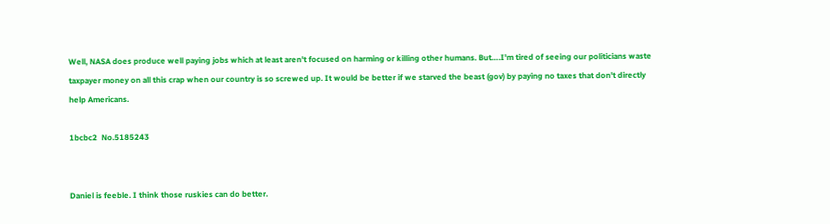Well, NASA does produce well paying jobs which at least aren't focused on harming or killing other humans. But….I'm tired of seeing our politicians waste taxpayer money on all this crap when our country is so screwed up. It would be better if we starved the beast (gov) by paying no taxes that don't directly help Americans.

1bcbc2  No.5185243


Daniel is feeble. I think those ruskies can do better.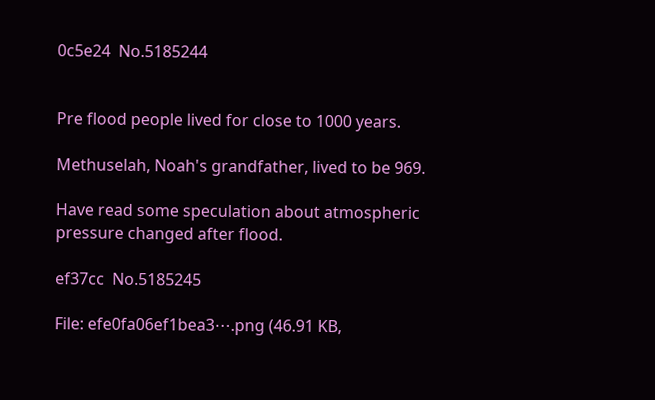0c5e24  No.5185244


Pre flood people lived for close to 1000 years.

Methuselah, Noah's grandfather, lived to be 969.

Have read some speculation about atmospheric pressure changed after flood.

ef37cc  No.5185245

File: efe0fa06ef1bea3⋯.png (46.91 KB,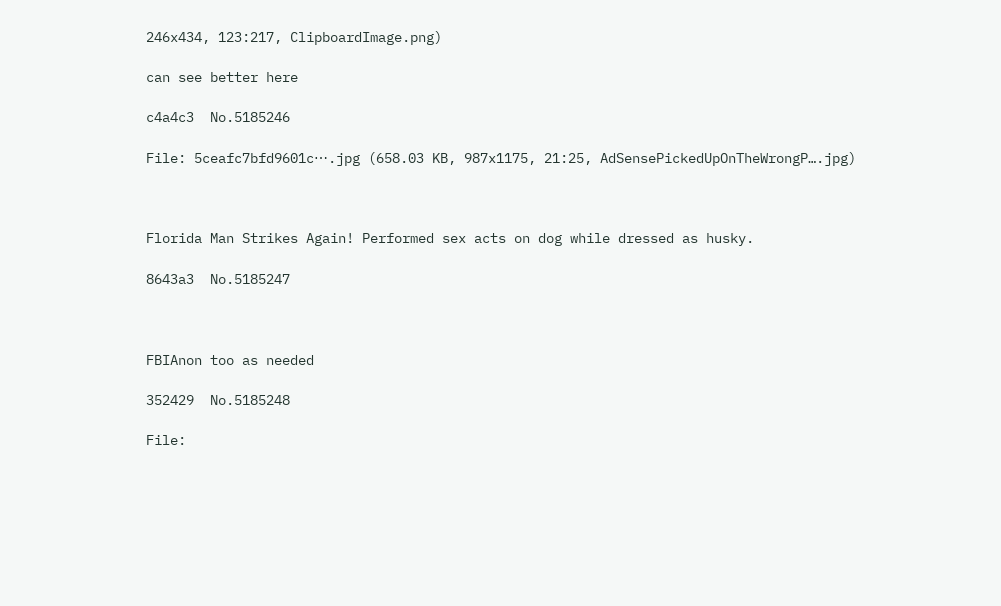246x434, 123:217, ClipboardImage.png)

can see better here

c4a4c3  No.5185246

File: 5ceafc7bfd9601c⋯.jpg (658.03 KB, 987x1175, 21:25, AdSensePickedUpOnTheWrongP….jpg)



Florida Man Strikes Again! Performed sex acts on dog while dressed as husky.

8643a3  No.5185247



FBIAnon too as needed

352429  No.5185248

File: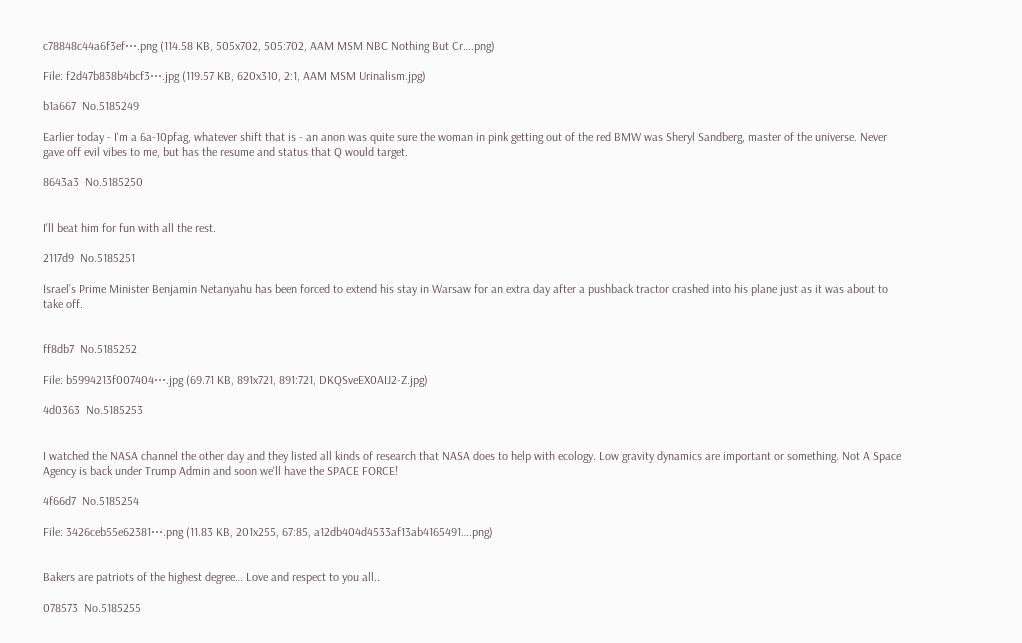c78848c44a6f3ef⋯.png (114.58 KB, 505x702, 505:702, AAM MSM NBC Nothing But Cr….png)

File: f2d47b838b4bcf3⋯.jpg (119.57 KB, 620x310, 2:1, AAM MSM Urinalism.jpg)

b1a667  No.5185249

Earlier today - I'm a 6a-10pfag, whatever shift that is - an anon was quite sure the woman in pink getting out of the red BMW was Sheryl Sandberg, master of the universe. Never gave off evil vibes to me, but has the resume and status that Q would target.

8643a3  No.5185250


I'll beat him for fun with all the rest.

2117d9  No.5185251

Israel’s Prime Minister Benjamin Netanyahu has been forced to extend his stay in Warsaw for an extra day after a pushback tractor crashed into his plane just as it was about to take off.


ff8db7  No.5185252

File: b5994213f007404⋯.jpg (69.71 KB, 891x721, 891:721, DKQSveEX0AIJ2-Z.jpg)

4d0363  No.5185253


I watched the NASA channel the other day and they listed all kinds of research that NASA does to help with ecology. Low gravity dynamics are important or something. Not A Space Agency is back under Trump Admin and soon we'll have the SPACE FORCE!

4f66d7  No.5185254

File: 3426ceb55e62381⋯.png (11.83 KB, 201x255, 67:85, a12db404d4533af13ab4165491….png)


Bakers are patriots of the highest degree… Love and respect to you all..

078573  No.5185255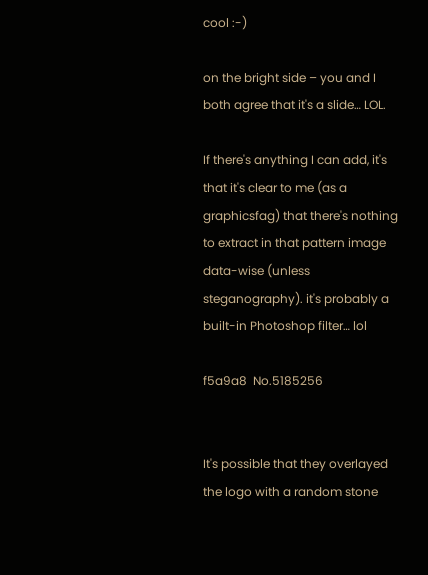cool :-)

on the bright side – you and I both agree that it's a slide… LOL.

If there's anything I can add, it's that it's clear to me (as a graphicsfag) that there's nothing to extract in that pattern image data-wise (unless steganography). it's probably a built-in Photoshop filter… lol

f5a9a8  No.5185256


It's possible that they overlayed the logo with a random stone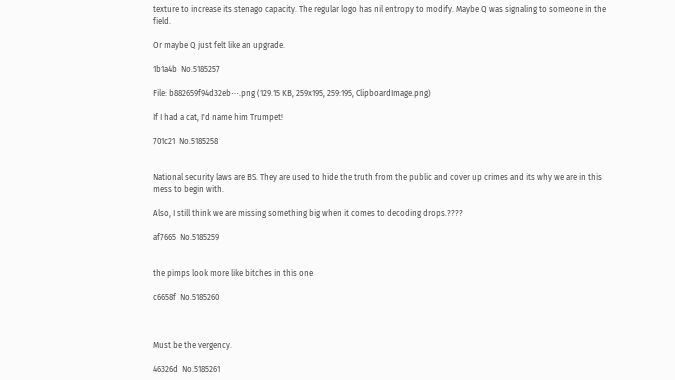texture to increase its stenago capacity. The regular logo has nil entropy to modify. Maybe Q was signaling to someone in the field.

Or maybe Q just felt like an upgrade.

1b1a4b  No.5185257

File: b882659f94d32eb⋯.png (129.15 KB, 259x195, 259:195, ClipboardImage.png)

If I had a cat, I'd name him Trumpet!

701c21  No.5185258


National security laws are BS. They are used to hide the truth from the public and cover up crimes and its why we are in this mess to begin with.

Also, I still think we are missing something big when it comes to decoding drops.????

af7665  No.5185259


the pimps look more like bitches in this one

c6658f  No.5185260



Must be the vergency.

46326d  No.5185261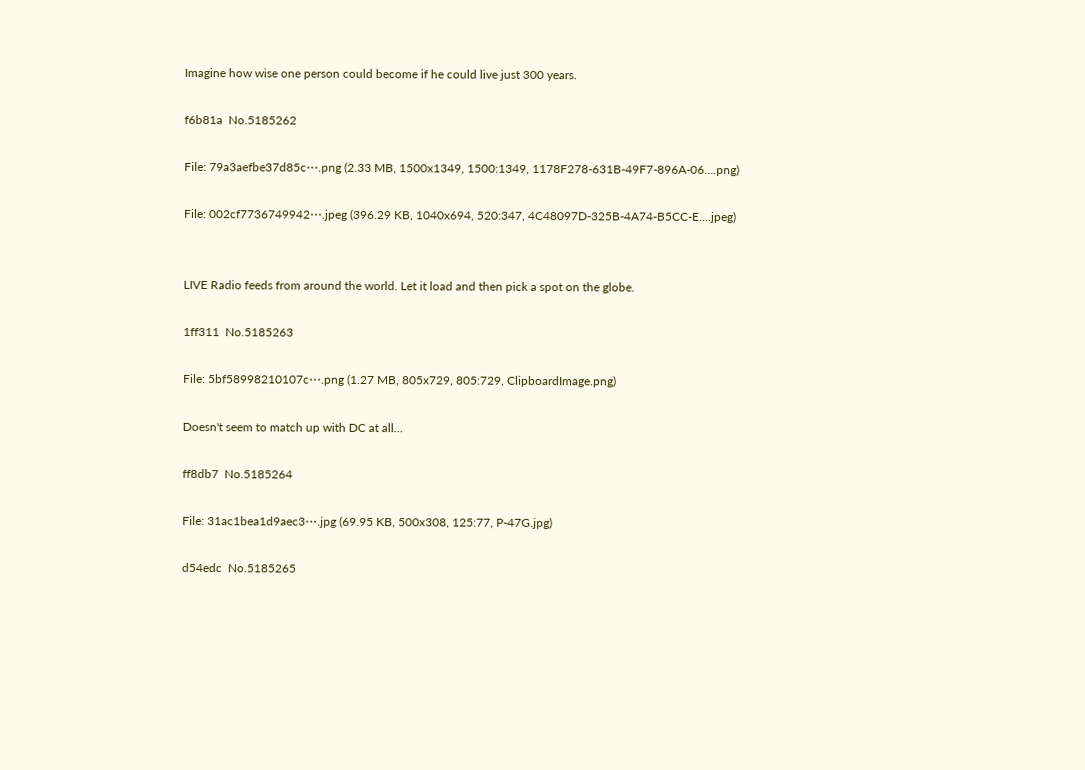Imagine how wise one person could become if he could live just 300 years.

f6b81a  No.5185262

File: 79a3aefbe37d85c⋯.png (2.33 MB, 1500x1349, 1500:1349, 1178F278-631B-49F7-896A-06….png)

File: 002cf7736749942⋯.jpeg (396.29 KB, 1040x694, 520:347, 4C48097D-325B-4A74-B5CC-E….jpeg)


LIVE Radio feeds from around the world. Let it load and then pick a spot on the globe.

1ff311  No.5185263

File: 5bf58998210107c⋯.png (1.27 MB, 805x729, 805:729, ClipboardImage.png)

Doesn't seem to match up with DC at all…

ff8db7  No.5185264

File: 31ac1bea1d9aec3⋯.jpg (69.95 KB, 500x308, 125:77, P-47G.jpg)

d54edc  No.5185265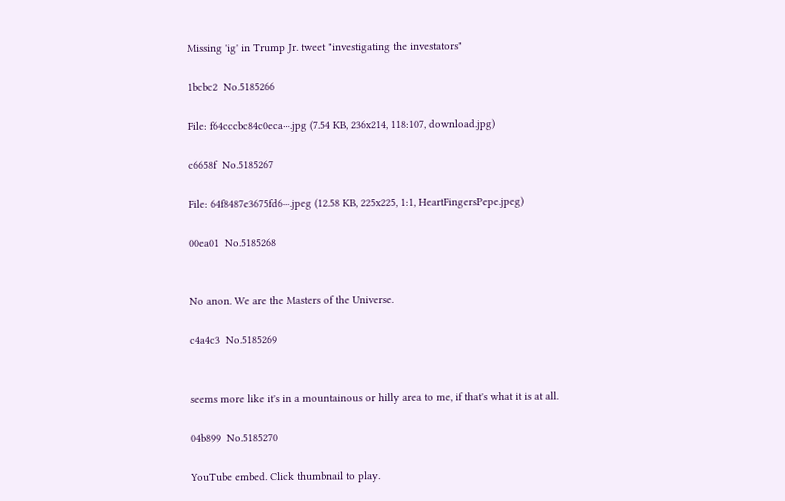Missing 'ig' in Trump Jr. tweet "investigating the investators"

1bcbc2  No.5185266

File: f64cccbc84c0eca⋯.jpg (7.54 KB, 236x214, 118:107, download.jpg)

c6658f  No.5185267

File: 64f8487e3675fd6⋯.jpeg (12.58 KB, 225x225, 1:1, HeartFingersPepe.jpeg)

00ea01  No.5185268


No anon. We are the Masters of the Universe.

c4a4c3  No.5185269


seems more like it's in a mountainous or hilly area to me, if that's what it is at all.

04b899  No.5185270

YouTube embed. Click thumbnail to play.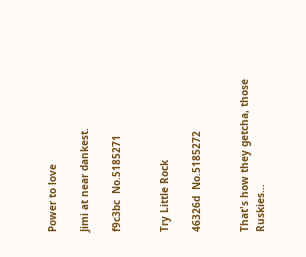Power to love

Jimi at near dankest.

f9c3bc  No.5185271


Try Little Rock

46326d  No.5185272


That's how they getcha, those Ruskies…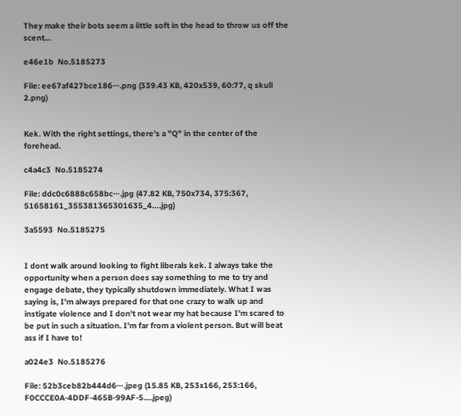They make their bots seem a little soft in the head to throw us off the scent…

e46e1b  No.5185273

File: ee67af427bce186⋯.png (339.43 KB, 420x539, 60:77, q skull 2.png)


Kek. With the right settings, there's a "Q" in the center of the forehead.

c4a4c3  No.5185274

File: ddc0c6888c658bc⋯.jpg (47.82 KB, 750x734, 375:367, 51658161_355381365301635_4….jpg)

3a5593  No.5185275


I dont walk around looking to fight liberals kek. I always take the opportunity when a person does say something to me to try and engage debate, they typically shutdown immediately. What I was saying is, I'm always prepared for that one crazy to walk up and instigate violence and I don't not wear my hat because I'm scared to be put in such a situation. I'm far from a violent person. But will beat ass if I have to!

a024e3  No.5185276

File: 52b3ceb82b444d6⋯.jpeg (15.85 KB, 253x166, 253:166, F0CCCE0A-4DDF-465B-99AF-5….jpeg)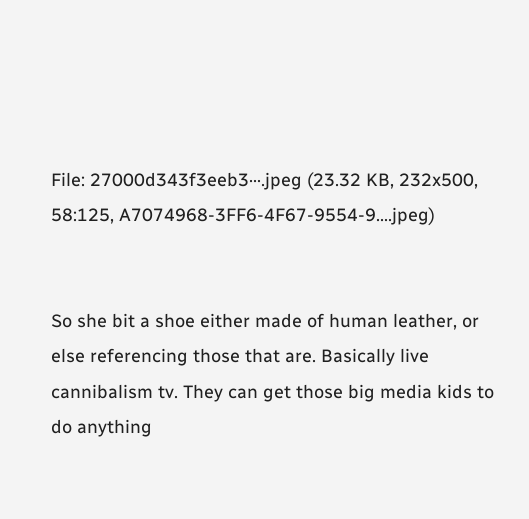File: 27000d343f3eeb3⋯.jpeg (23.32 KB, 232x500, 58:125, A7074968-3FF6-4F67-9554-9….jpeg)


So she bit a shoe either made of human leather, or else referencing those that are. Basically live cannibalism tv. They can get those big media kids to do anything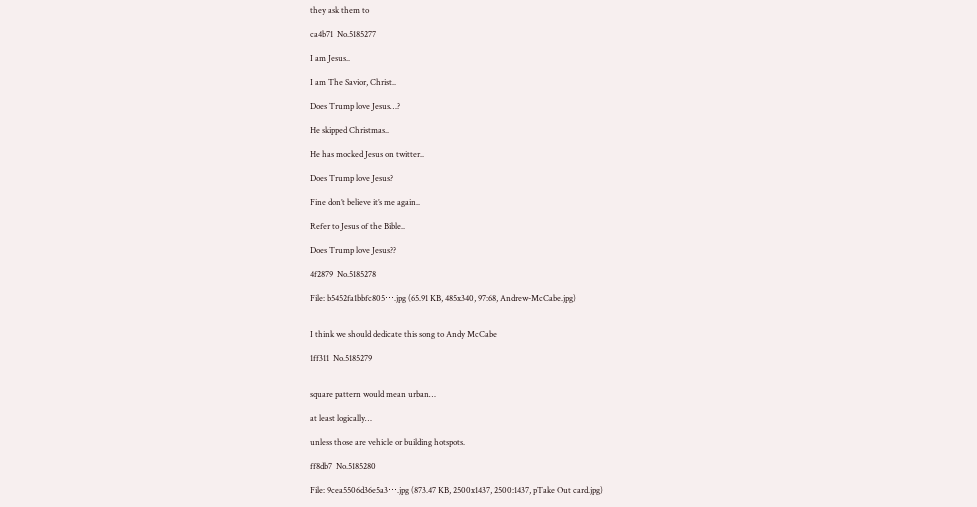they ask them to

ca4b71  No.5185277

I am Jesus..

I am The Savior, Christ..

Does Trump love Jesus…?

He skipped Christmas..

He has mocked Jesus on twitter..

Does Trump love Jesus?

Fine don’t believe it’s me again..

Refer to Jesus of the Bible..

Does Trump love Jesus??

4f2879  No.5185278

File: b5452fa1bbfc805⋯.jpg (65.91 KB, 485x340, 97:68, Andrew-McCabe.jpg)


I think we should dedicate this song to Andy McCabe

1ff311  No.5185279


square pattern would mean urban…

at least logically…

unless those are vehicle or building hotspots.

ff8db7  No.5185280

File: 9cea5506d36e5a3⋯.jpg (873.47 KB, 2500x1437, 2500:1437, pTake Out card.jpg)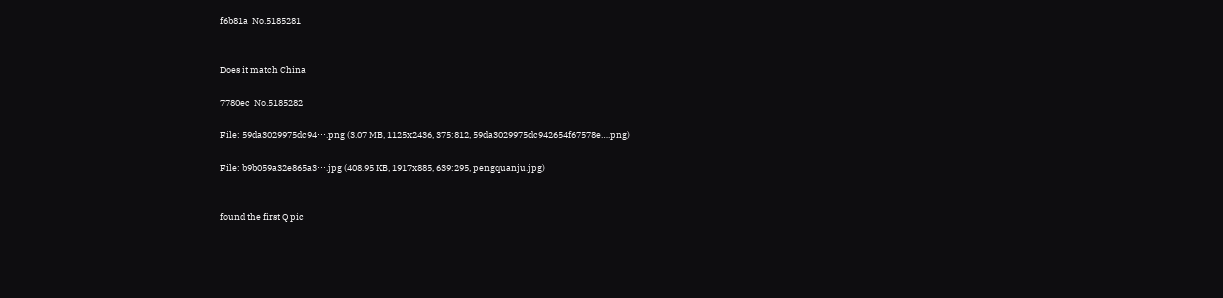f6b81a  No.5185281


Does it match China

7780ec  No.5185282

File: 59da3029975dc94⋯.png (3.07 MB, 1125x2436, 375:812, 59da3029975dc942654f67578e….png)

File: b9b059a32e865a3⋯.jpg (408.95 KB, 1917x885, 639:295, pengquanju.jpg)


found the first Q pic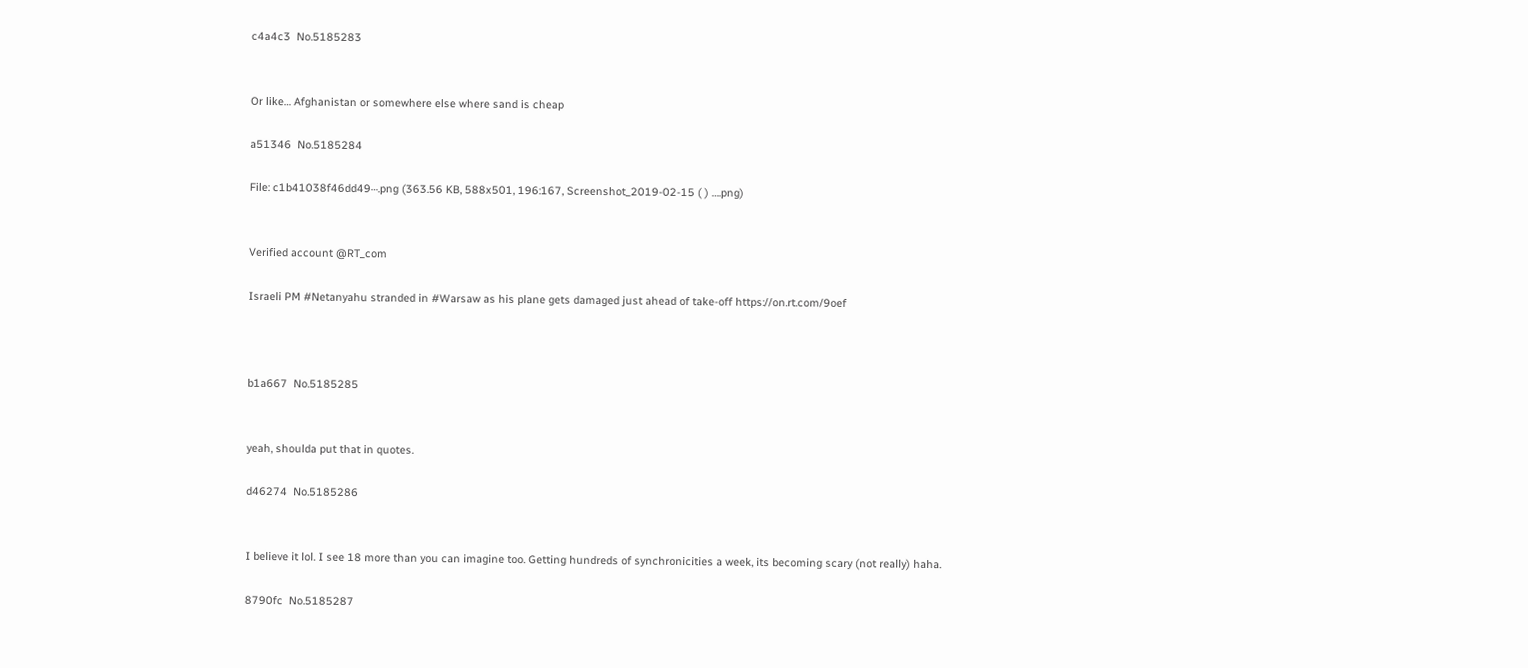c4a4c3  No.5185283


Or like… Afghanistan or somewhere else where sand is cheap

a51346  No.5185284

File: c1b41038f46dd49⋯.png (363.56 KB, 588x501, 196:167, Screenshot_2019-02-15 ( ) ….png)


Verified account @RT_com

Israeli PM #Netanyahu stranded in #Warsaw as his plane gets damaged just ahead of take-off https://on.rt.com/9oef



b1a667  No.5185285


yeah, shoulda put that in quotes.

d46274  No.5185286


I believe it lol. I see 18 more than you can imagine too. Getting hundreds of synchronicities a week, its becoming scary (not really) haha.

8790fc  No.5185287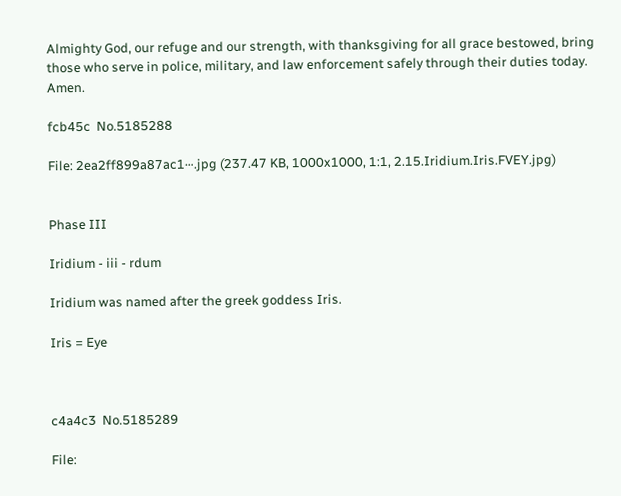Almighty God, our refuge and our strength, with thanksgiving for all grace bestowed, bring those who serve in police, military, and law enforcement safely through their duties today. Amen.

fcb45c  No.5185288

File: 2ea2ff899a87ac1⋯.jpg (237.47 KB, 1000x1000, 1:1, 2.15.Iridium.Iris.FVEY.jpg)


Phase III

Iridium - iii - rdum

Iridium was named after the greek goddess Iris.

Iris = Eye



c4a4c3  No.5185289

File: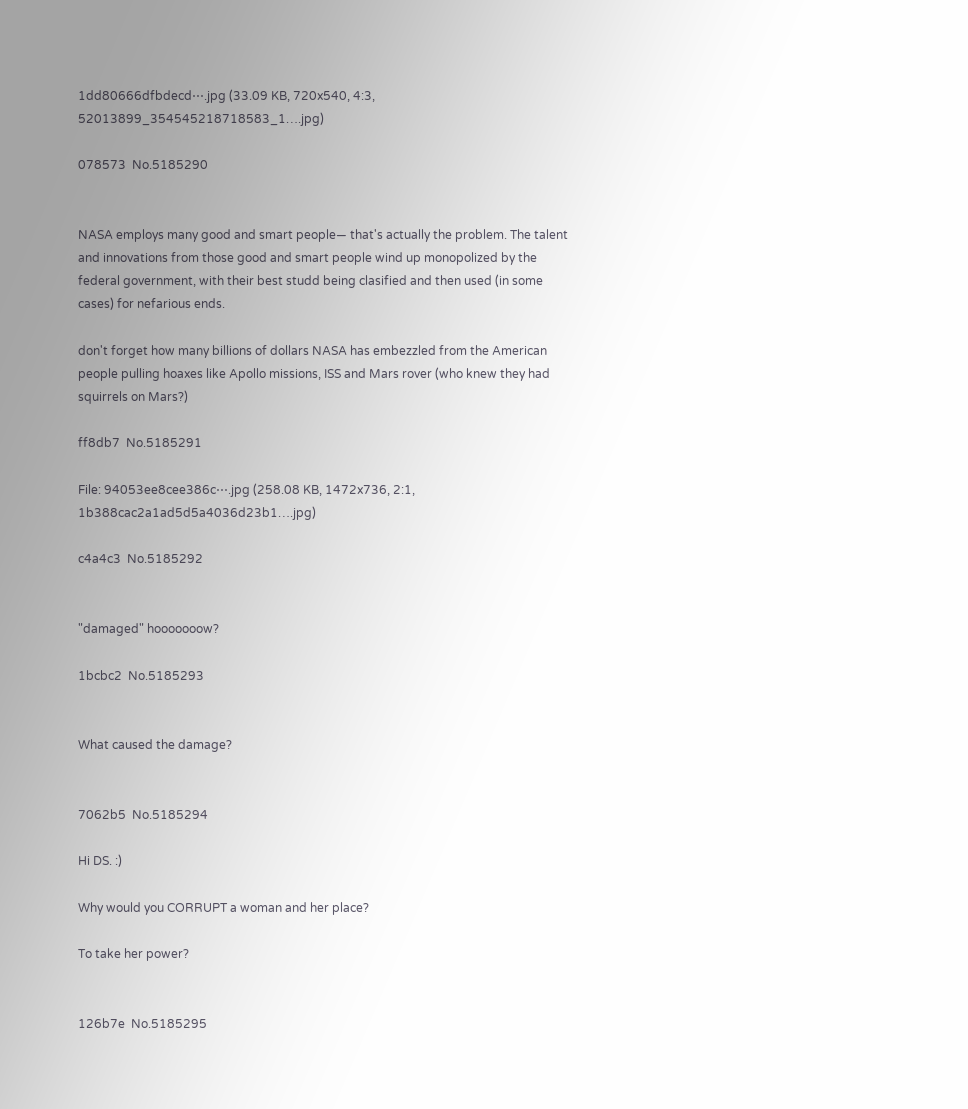1dd80666dfbdecd⋯.jpg (33.09 KB, 720x540, 4:3, 52013899_354545218718583_1….jpg)

078573  No.5185290


NASA employs many good and smart people— that's actually the problem. The talent and innovations from those good and smart people wind up monopolized by the federal government, with their best studd being clasified and then used (in some cases) for nefarious ends.

don't forget how many billions of dollars NASA has embezzled from the American people pulling hoaxes like Apollo missions, ISS and Mars rover (who knew they had squirrels on Mars?)

ff8db7  No.5185291

File: 94053ee8cee386c⋯.jpg (258.08 KB, 1472x736, 2:1, 1b388cac2a1ad5d5a4036d23b1….jpg)

c4a4c3  No.5185292


"damaged" hooooooow?

1bcbc2  No.5185293


What caused the damage?


7062b5  No.5185294

Hi DS. :)

Why would you CORRUPT a woman and her place?

To take her power?


126b7e  No.5185295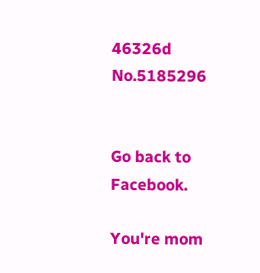46326d  No.5185296


Go back to Facebook.

You're mom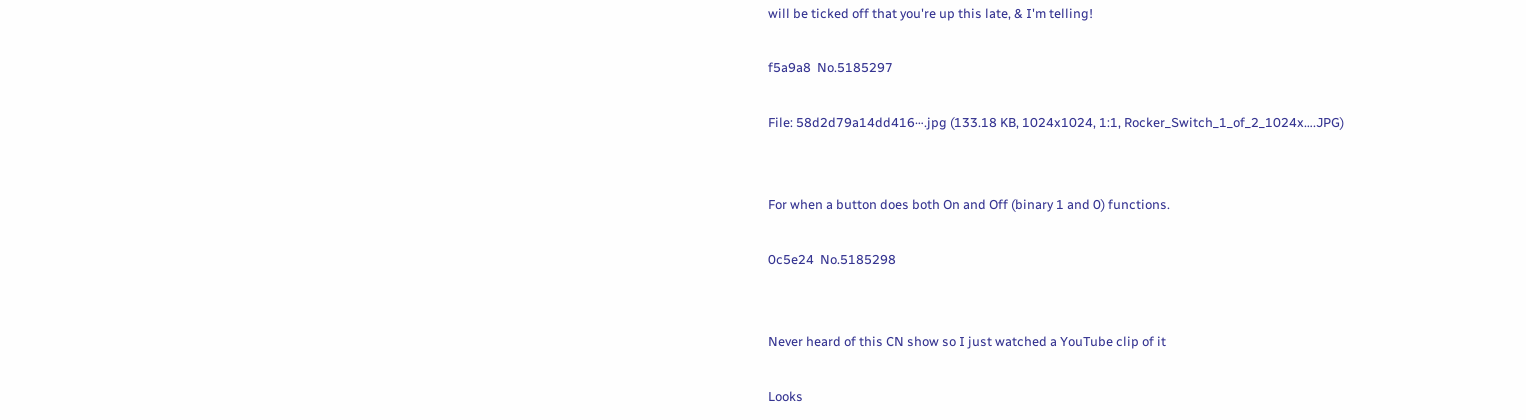will be ticked off that you're up this late, & I'm telling!

f5a9a8  No.5185297

File: 58d2d79a14dd416⋯.jpg (133.18 KB, 1024x1024, 1:1, Rocker_Switch_1_of_2_1024x….JPG)


For when a button does both On and Off (binary 1 and 0) functions.

0c5e24  No.5185298


Never heard of this CN show so I just watched a YouTube clip of it

Looks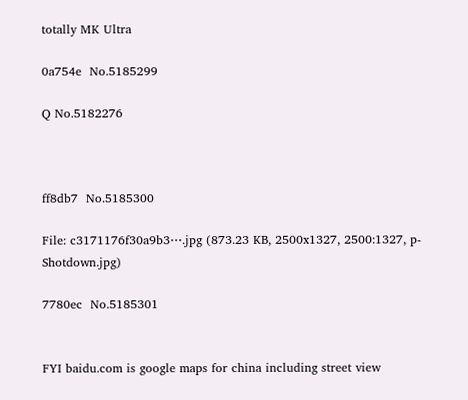totally MK Ultra

0a754e  No.5185299

Q No.5182276



ff8db7  No.5185300

File: c3171176f30a9b3⋯.jpg (873.23 KB, 2500x1327, 2500:1327, p-Shotdown.jpg)

7780ec  No.5185301


FYI baidu.com is google maps for china including street view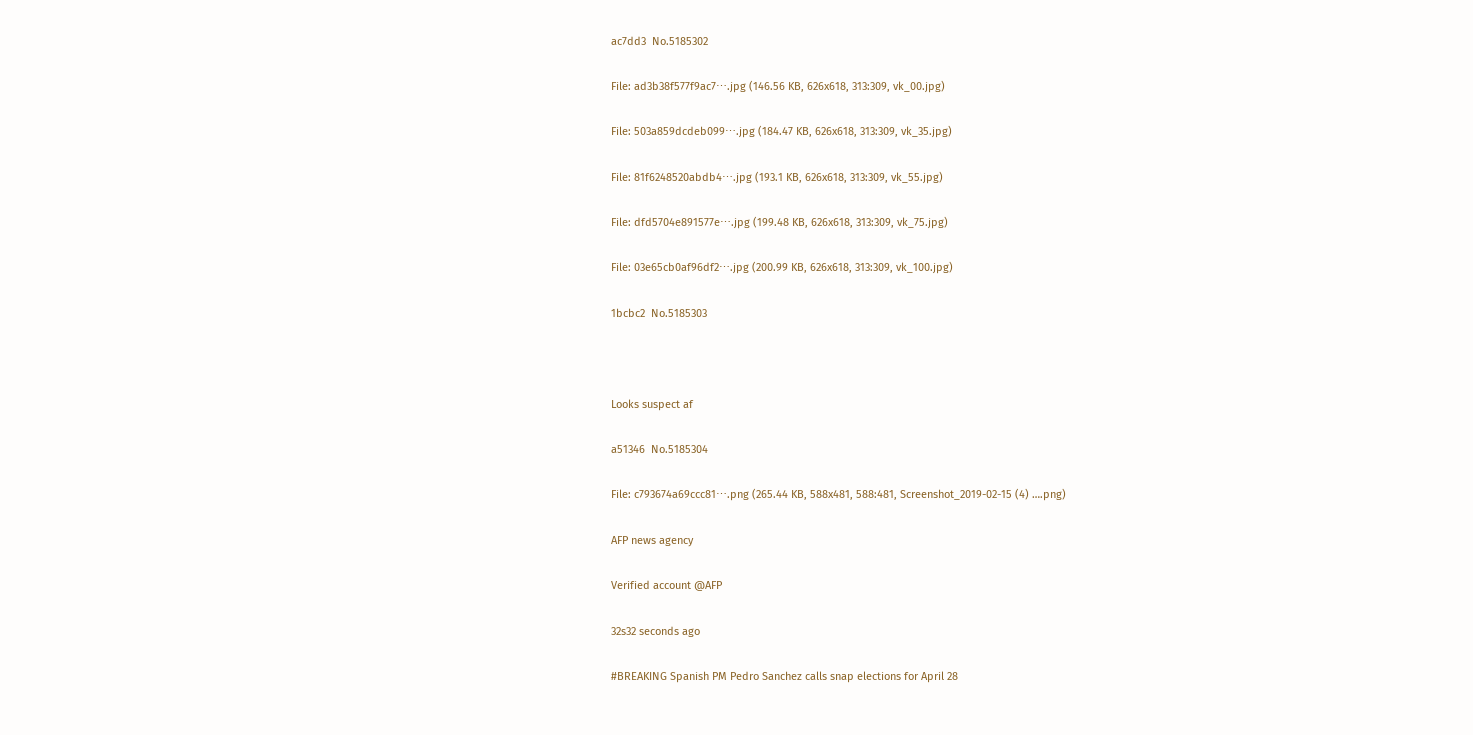ac7dd3  No.5185302

File: ad3b38f577f9ac7⋯.jpg (146.56 KB, 626x618, 313:309, vk_00.jpg)

File: 503a859dcdeb099⋯.jpg (184.47 KB, 626x618, 313:309, vk_35.jpg)

File: 81f6248520abdb4⋯.jpg (193.1 KB, 626x618, 313:309, vk_55.jpg)

File: dfd5704e891577e⋯.jpg (199.48 KB, 626x618, 313:309, vk_75.jpg)

File: 03e65cb0af96df2⋯.jpg (200.99 KB, 626x618, 313:309, vk_100.jpg)

1bcbc2  No.5185303



Looks suspect af

a51346  No.5185304

File: c793674a69ccc81⋯.png (265.44 KB, 588x481, 588:481, Screenshot_2019-02-15 (4) ….png)

AFP news agency

Verified account @AFP

32s32 seconds ago

#BREAKING Spanish PM Pedro Sanchez calls snap elections for April 28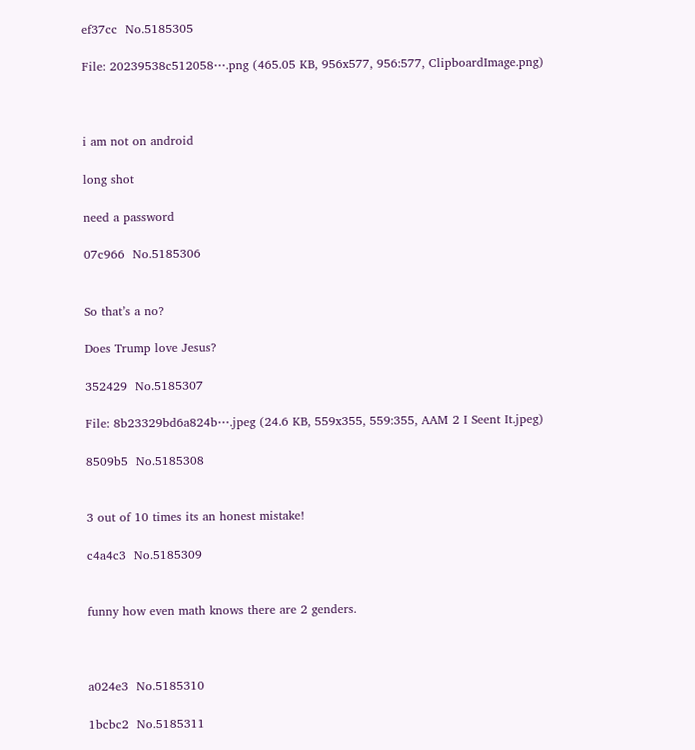ef37cc  No.5185305

File: 20239538c512058⋯.png (465.05 KB, 956x577, 956:577, ClipboardImage.png)



i am not on android

long shot

need a password

07c966  No.5185306


So that’s a no?

Does Trump love Jesus?

352429  No.5185307

File: 8b23329bd6a824b⋯.jpeg (24.6 KB, 559x355, 559:355, AAM 2 I Seent It.jpeg)

8509b5  No.5185308


3 out of 10 times its an honest mistake!

c4a4c3  No.5185309


funny how even math knows there are 2 genders.



a024e3  No.5185310

1bcbc2  No.5185311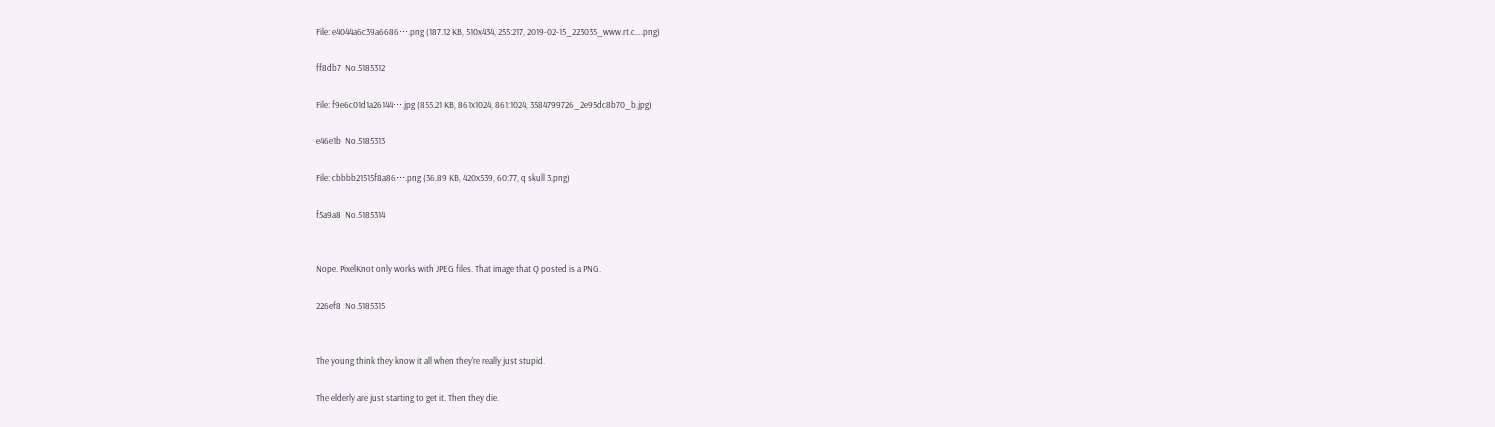File: e4044a6c39a6686⋯.png (187.12 KB, 510x434, 255:217, 2019-02-15_223035_www.rt.c….png)

ff8db7  No.5185312

File: f9e6c01d1a26144⋯.jpg (855.21 KB, 861x1024, 861:1024, 3584799726_2e95dc8b70_b.jpg)

e46e1b  No.5185313

File: cbbbb21515f8a86⋯.png (36.89 KB, 420x539, 60:77, q skull 3.png)

f5a9a8  No.5185314


Nope. PixelKnot only works with JPEG files. That image that Q posted is a PNG.

226ef8  No.5185315


The young think they know it all when they're really just stupid.

The elderly are just starting to get it. Then they die.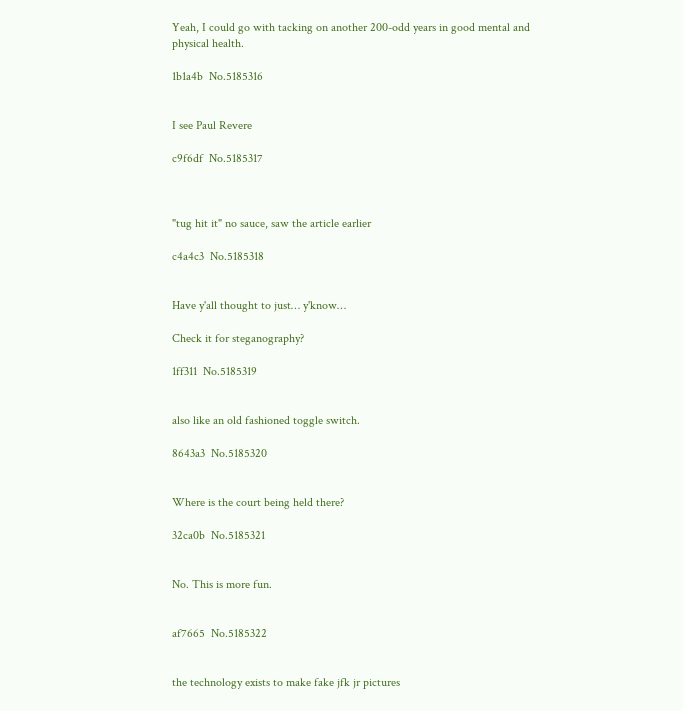Yeah, I could go with tacking on another 200-odd years in good mental and physical health.

1b1a4b  No.5185316


I see Paul Revere

c9f6df  No.5185317



"tug hit it" no sauce, saw the article earlier

c4a4c3  No.5185318


Have y'all thought to just… y'know…

Check it for steganography?

1ff311  No.5185319


also like an old fashioned toggle switch.

8643a3  No.5185320


Where is the court being held there?

32ca0b  No.5185321


No. This is more fun.


af7665  No.5185322


the technology exists to make fake jfk jr pictures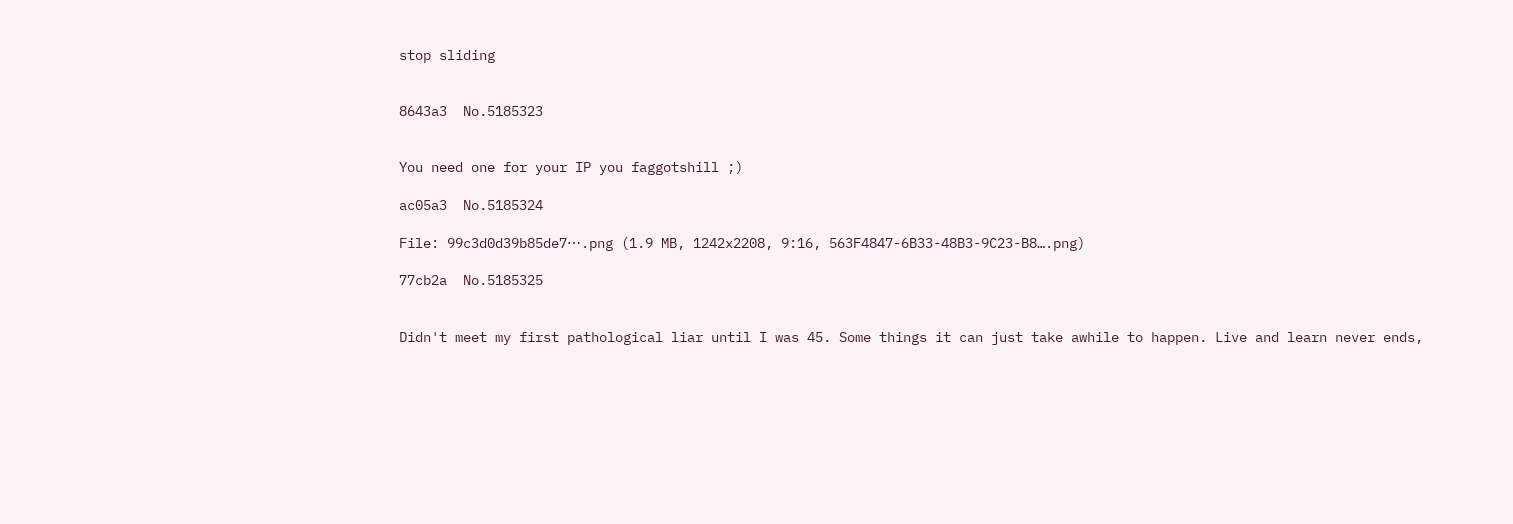stop sliding


8643a3  No.5185323


You need one for your IP you faggotshill ;)

ac05a3  No.5185324

File: 99c3d0d39b85de7⋯.png (1.9 MB, 1242x2208, 9:16, 563F4847-6B33-48B3-9C23-B8….png)

77cb2a  No.5185325


Didn't meet my first pathological liar until I was 45. Some things it can just take awhile to happen. Live and learn never ends,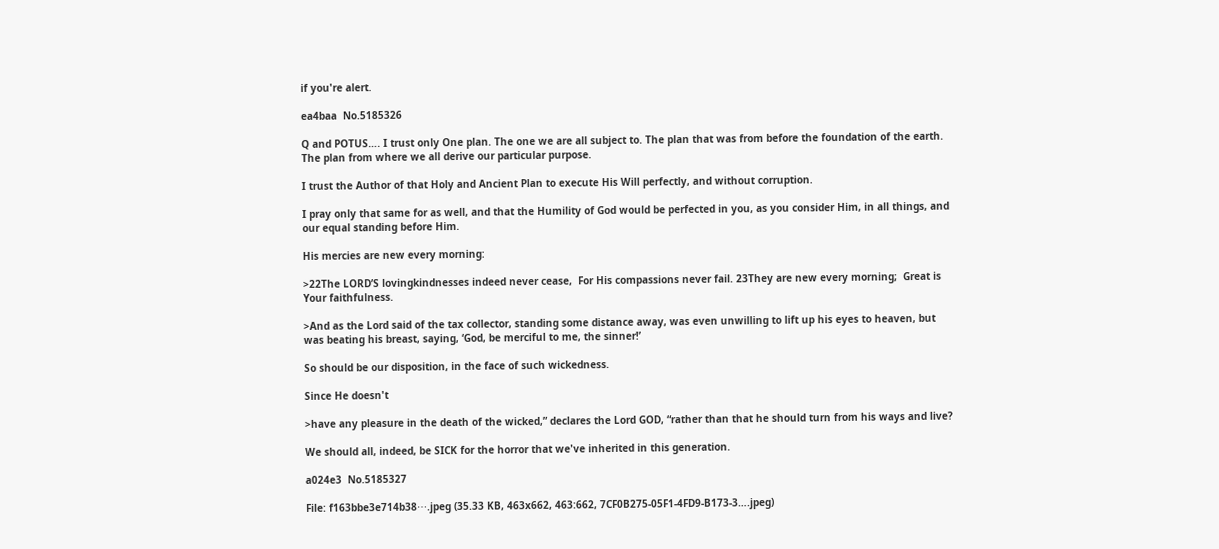if you're alert.

ea4baa  No.5185326

Q and POTUS…. I trust only One plan. The one we are all subject to. The plan that was from before the foundation of the earth. The plan from where we all derive our particular purpose.

I trust the Author of that Holy and Ancient Plan to execute His Will perfectly, and without corruption.

I pray only that same for as well, and that the Humility of God would be perfected in you, as you consider Him, in all things, and our equal standing before Him.

His mercies are new every morning:

>22The LORD’S lovingkindnesses indeed never cease,  For His compassions never fail. 23They are new every morning;  Great is Your faithfulness.

>And as the Lord said of the tax collector, standing some distance away, was even unwilling to lift up his eyes to heaven, but was beating his breast, saying, ‘God, be merciful to me, the sinner!’

So should be our disposition, in the face of such wickedness.

Since He doesn't

>have any pleasure in the death of the wicked,” declares the Lord GOD, “rather than that he should turn from his ways and live?

We should all, indeed, be SICK for the horror that we've inherited in this generation.

a024e3  No.5185327

File: f163bbe3e714b38⋯.jpeg (35.33 KB, 463x662, 463:662, 7CF0B275-05F1-4FD9-B173-3….jpeg)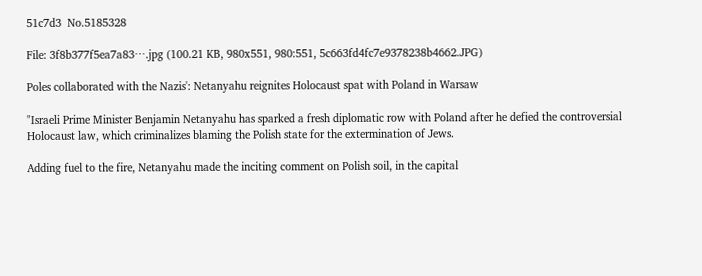51c7d3  No.5185328

File: 3f8b377f5ea7a83⋯.jpg (100.21 KB, 980x551, 980:551, 5c663fd4fc7e9378238b4662.JPG)

Poles collaborated with the Nazis': Netanyahu reignites Holocaust spat with Poland in Warsaw

"Israeli Prime Minister Benjamin Netanyahu has sparked a fresh diplomatic row with Poland after he defied the controversial Holocaust law, which criminalizes blaming the Polish state for the extermination of Jews.

Adding fuel to the fire, Netanyahu made the inciting comment on Polish soil, in the capital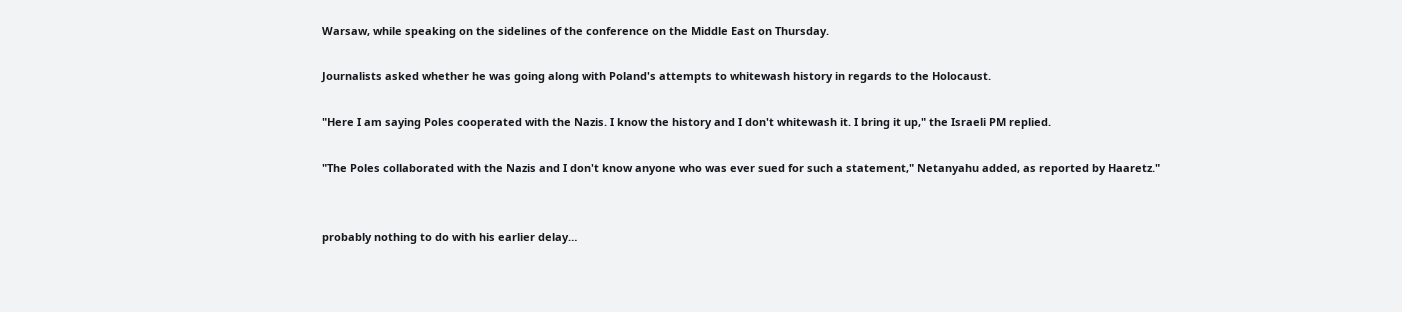Warsaw, while speaking on the sidelines of the conference on the Middle East on Thursday.

Journalists asked whether he was going along with Poland's attempts to whitewash history in regards to the Holocaust.

"Here I am saying Poles cooperated with the Nazis. I know the history and I don't whitewash it. I bring it up," the Israeli PM replied.

"The Poles collaborated with the Nazis and I don't know anyone who was ever sued for such a statement," Netanyahu added, as reported by Haaretz."


probably nothing to do with his earlier delay…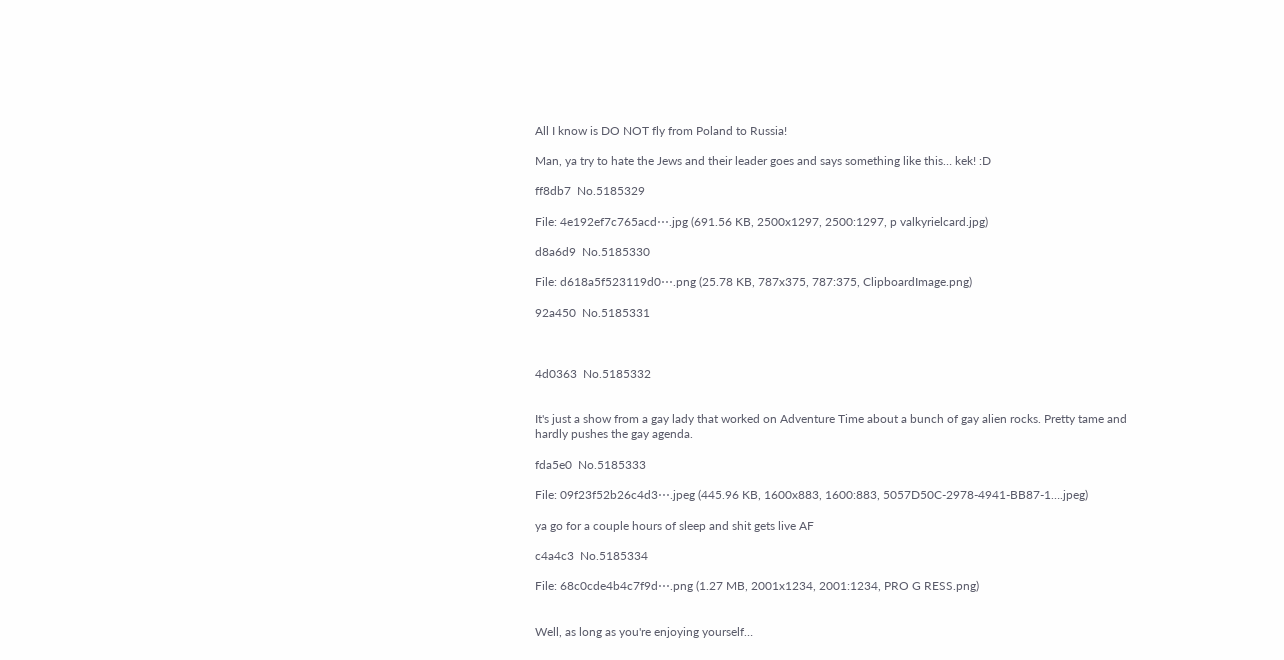All I know is DO NOT fly from Poland to Russia!

Man, ya try to hate the Jews and their leader goes and says something like this… kek! :D

ff8db7  No.5185329

File: 4e192ef7c765acd⋯.jpg (691.56 KB, 2500x1297, 2500:1297, p valkyrielcard.jpg)

d8a6d9  No.5185330

File: d618a5f523119d0⋯.png (25.78 KB, 787x375, 787:375, ClipboardImage.png)

92a450  No.5185331



4d0363  No.5185332


It's just a show from a gay lady that worked on Adventure Time about a bunch of gay alien rocks. Pretty tame and hardly pushes the gay agenda.

fda5e0  No.5185333

File: 09f23f52b26c4d3⋯.jpeg (445.96 KB, 1600x883, 1600:883, 5057D50C-2978-4941-BB87-1….jpeg)

ya go for a couple hours of sleep and shit gets live AF

c4a4c3  No.5185334

File: 68c0cde4b4c7f9d⋯.png (1.27 MB, 2001x1234, 2001:1234, PRO G RESS.png)


Well, as long as you're enjoying yourself…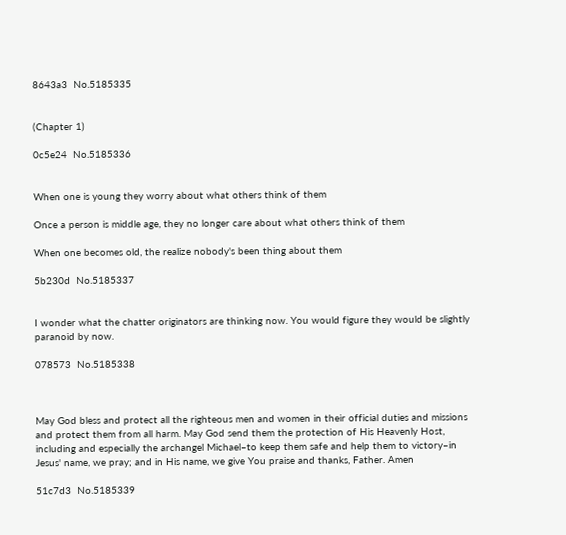8643a3  No.5185335


(Chapter 1)

0c5e24  No.5185336


When one is young they worry about what others think of them

Once a person is middle age, they no longer care about what others think of them

When one becomes old, the realize nobody's been thing about them

5b230d  No.5185337


I wonder what the chatter originators are thinking now. You would figure they would be slightly paranoid by now.

078573  No.5185338



May God bless and protect all the righteous men and women in their official duties and missions and protect them from all harm. May God send them the protection of His Heavenly Host, including and especially the archangel Michael–to keep them safe and help them to victory–in Jesus' name, we pray; and in His name, we give You praise and thanks, Father. Amen

51c7d3  No.5185339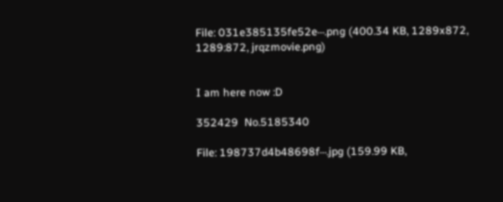File: 031e385135fe52e⋯.png (400.34 KB, 1289x872, 1289:872, jrqzmovie.png)


I am here now :D

352429  No.5185340

File: 198737d4b48698f⋯.jpg (159.99 KB,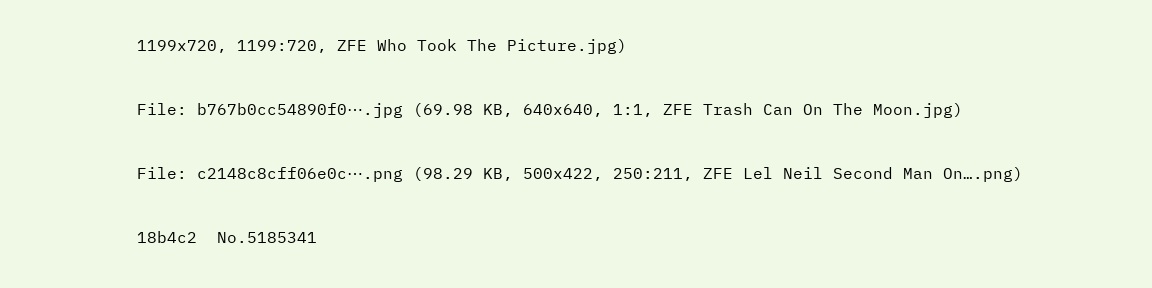1199x720, 1199:720, ZFE Who Took The Picture.jpg)

File: b767b0cc54890f0⋯.jpg (69.98 KB, 640x640, 1:1, ZFE Trash Can On The Moon.jpg)

File: c2148c8cff06e0c⋯.png (98.29 KB, 500x422, 250:211, ZFE Lel Neil Second Man On….png)

18b4c2  No.5185341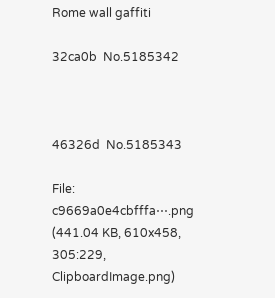Rome wall gaffiti

32ca0b  No.5185342



46326d  No.5185343

File: c9669a0e4cbfffa⋯.png (441.04 KB, 610x458, 305:229, ClipboardImage.png)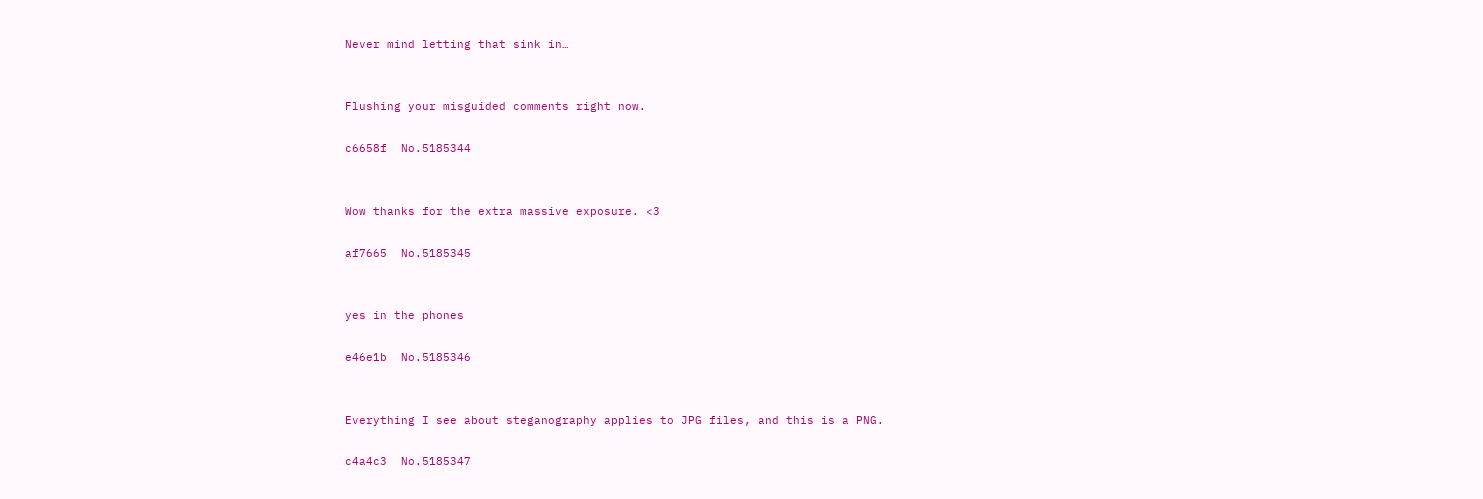Never mind letting that sink in…


Flushing your misguided comments right now.

c6658f  No.5185344


Wow thanks for the extra massive exposure. <3

af7665  No.5185345


yes in the phones

e46e1b  No.5185346


Everything I see about steganography applies to JPG files, and this is a PNG.

c4a4c3  No.5185347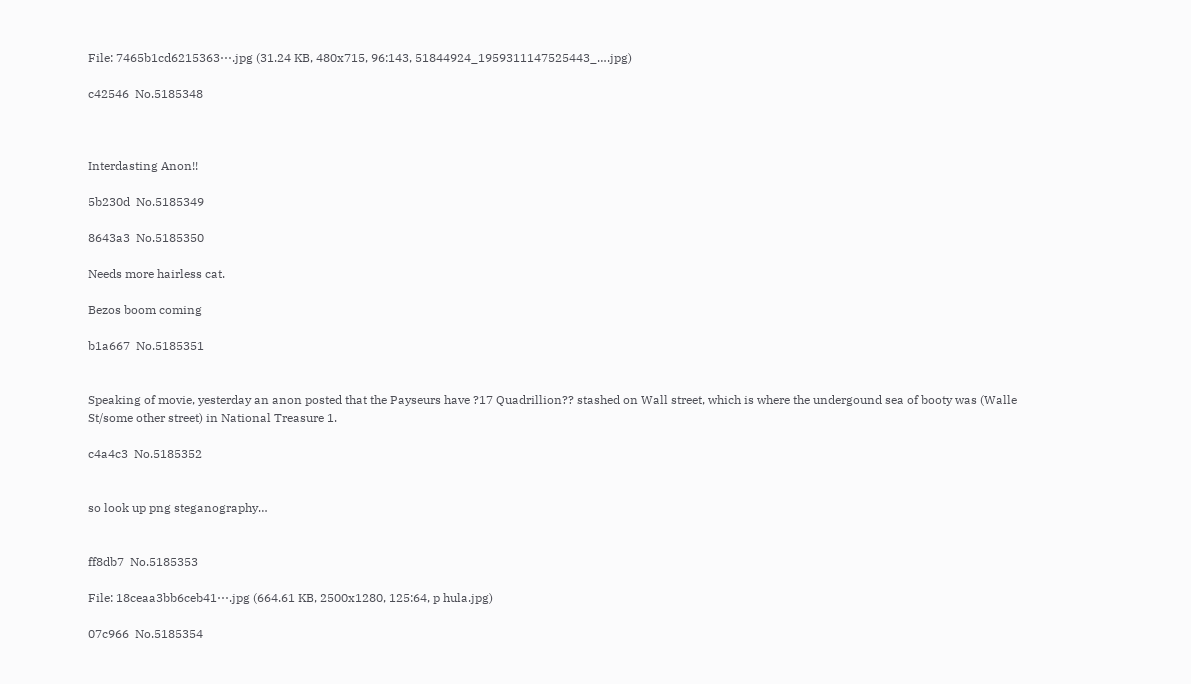File: 7465b1cd6215363⋯.jpg (31.24 KB, 480x715, 96:143, 51844924_1959311147525443_….jpg)

c42546  No.5185348



Interdasting Anon!!

5b230d  No.5185349

8643a3  No.5185350

Needs more hairless cat.

Bezos boom coming

b1a667  No.5185351


Speaking of movie, yesterday an anon posted that the Payseurs have ?17 Quadrillion?? stashed on Wall street, which is where the undergound sea of booty was (Walle St/some other street) in National Treasure 1.

c4a4c3  No.5185352


so look up png steganography…


ff8db7  No.5185353

File: 18ceaa3bb6ceb41⋯.jpg (664.61 KB, 2500x1280, 125:64, p hula.jpg)

07c966  No.5185354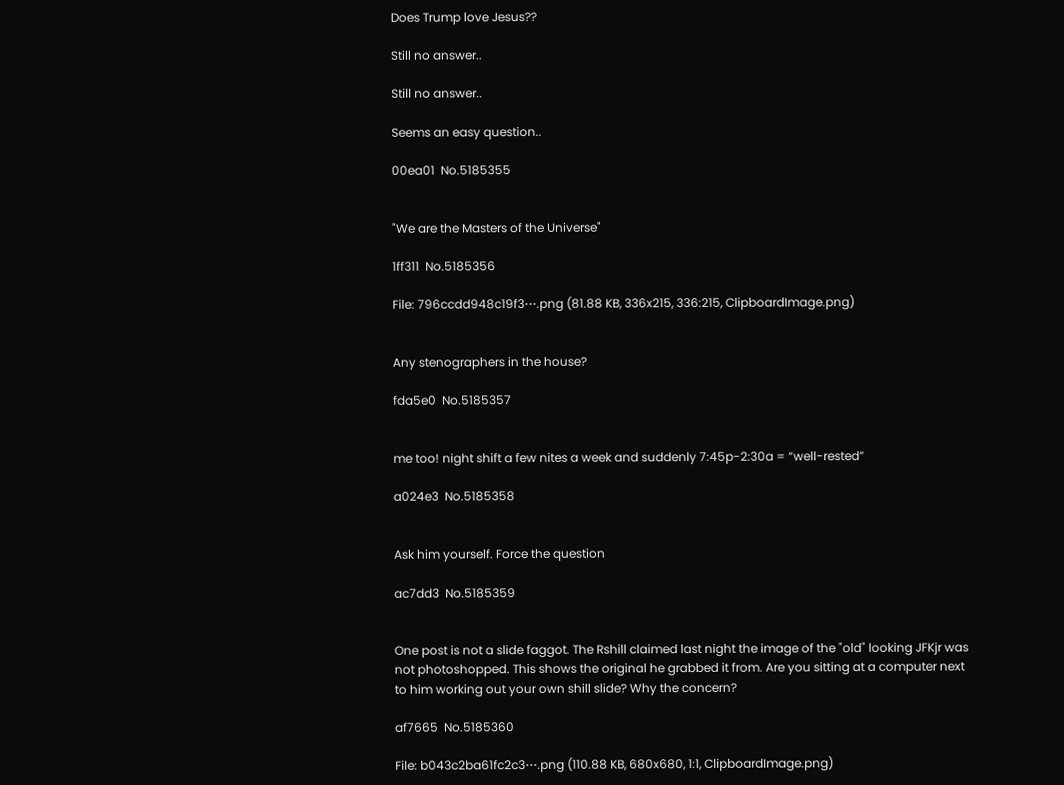Does Trump love Jesus??

Still no answer..

Still no answer..

Seems an easy question..

00ea01  No.5185355


"We are the Masters of the Universe"

1ff311  No.5185356

File: 796ccdd948c19f3⋯.png (81.88 KB, 336x215, 336:215, ClipboardImage.png)


Any stenographers in the house?

fda5e0  No.5185357


me too! night shift a few nites a week and suddenly 7:45p-2:30a = “well-rested”

a024e3  No.5185358


Ask him yourself. Force the question

ac7dd3  No.5185359


One post is not a slide faggot. The Rshill claimed last night the image of the "old" looking JFKjr was not photoshopped. This shows the original he grabbed it from. Are you sitting at a computer next to him working out your own shill slide? Why the concern?

af7665  No.5185360

File: b043c2ba61fc2c3⋯.png (110.88 KB, 680x680, 1:1, ClipboardImage.png)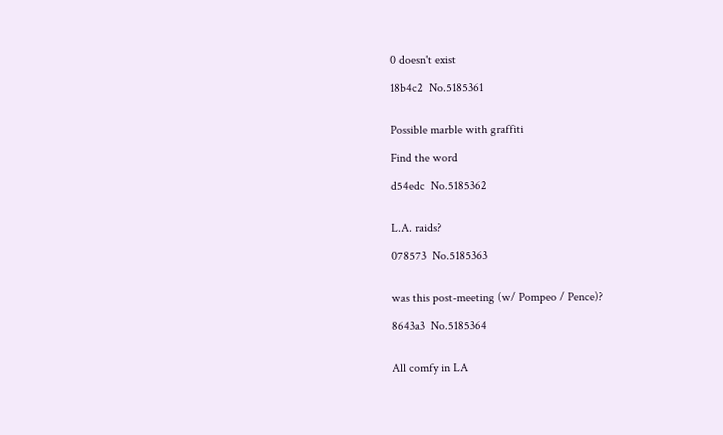0 doesn't exist

18b4c2  No.5185361


Possible marble with graffiti

Find the word

d54edc  No.5185362


L.A. raids?

078573  No.5185363


was this post-meeting (w/ Pompeo / Pence)?

8643a3  No.5185364


All comfy in LA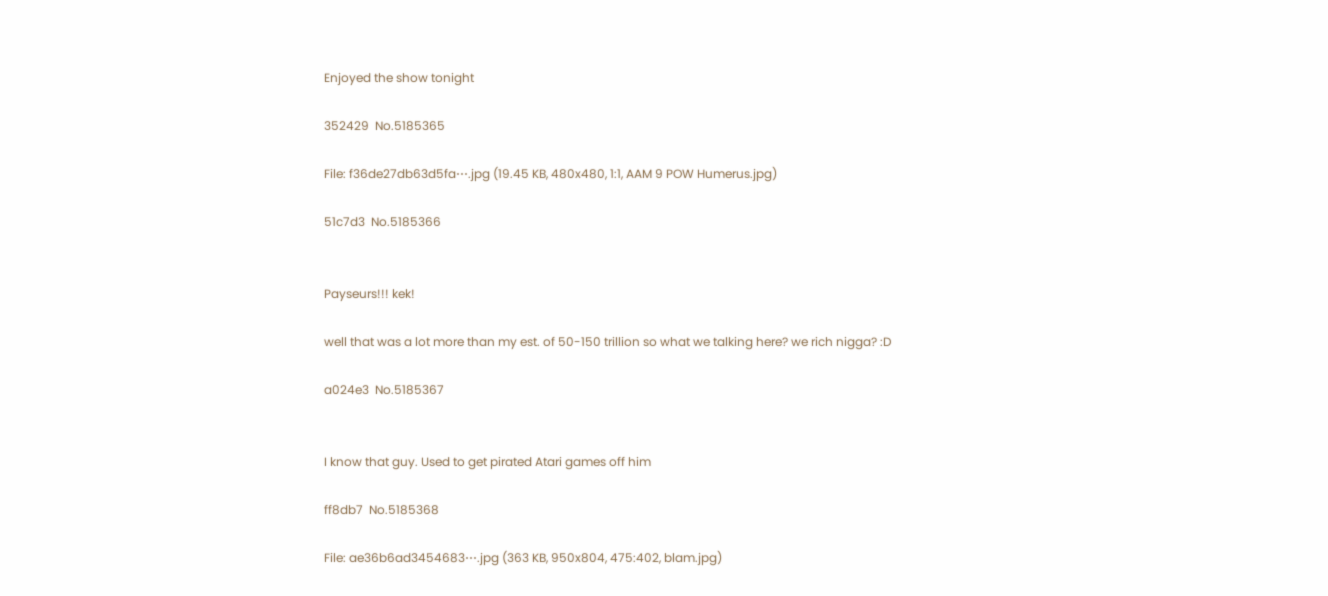Enjoyed the show tonight

352429  No.5185365

File: f36de27db63d5fa⋯.jpg (19.45 KB, 480x480, 1:1, AAM 9 POW Humerus.jpg)

51c7d3  No.5185366


Payseurs!!! kek!

well that was a lot more than my est. of 50-150 trillion so what we talking here? we rich nigga? :D

a024e3  No.5185367


I know that guy. Used to get pirated Atari games off him

ff8db7  No.5185368

File: ae36b6ad3454683⋯.jpg (363 KB, 950x804, 475:402, blam.jpg)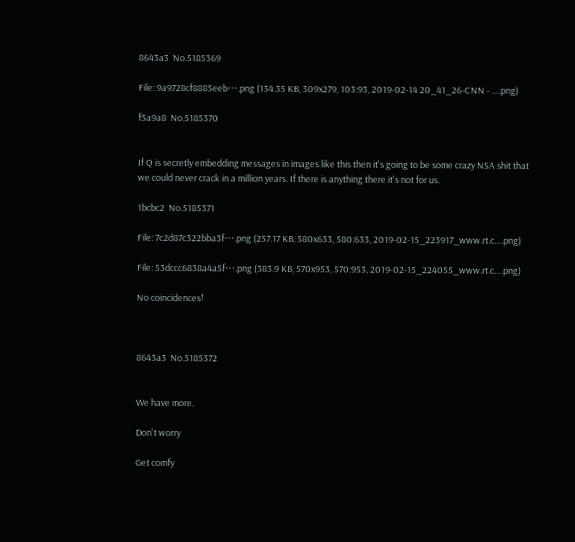8643a3  No.5185369

File: 9a9728cf8885eeb⋯.png (134.35 KB, 309x279, 103:93, 2019-02-14 20_41_26-CNN - ….png)

f5a9a8  No.5185370


If Q is secretly embedding messages in images like this then it's going to be some crazy NSA shit that we could never crack in a million years. If there is anything there it's not for us.

1bcbc2  No.5185371

File: 7c2d87c322bba3f⋯.png (257.17 KB, 580x633, 580:633, 2019-02-15_223917_www.rt.c….png)

File: 53dccc6838a4a5f⋯.png (383.9 KB, 570x953, 570:953, 2019-02-15_224055_www.rt.c….png)

No coincidences!



8643a3  No.5185372


We have more.

Don't worry

Get comfy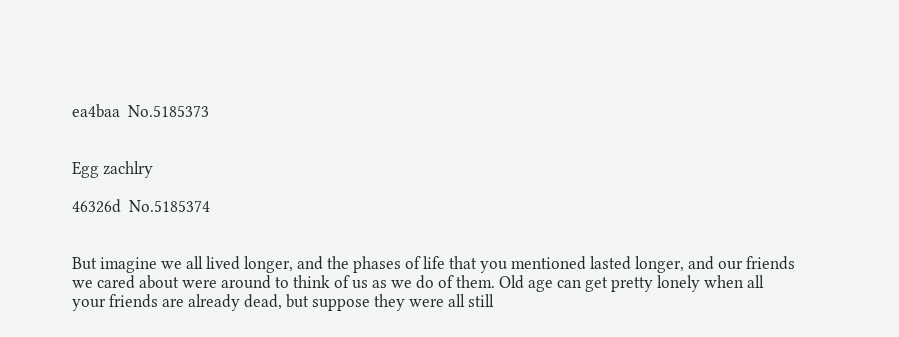ea4baa  No.5185373


Egg zachlry

46326d  No.5185374


But imagine we all lived longer, and the phases of life that you mentioned lasted longer, and our friends we cared about were around to think of us as we do of them. Old age can get pretty lonely when all your friends are already dead, but suppose they were all still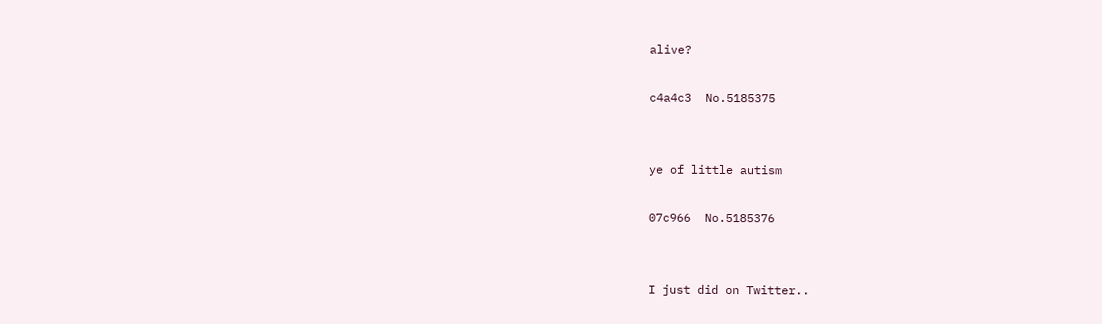alive?

c4a4c3  No.5185375


ye of little autism

07c966  No.5185376


I just did on Twitter..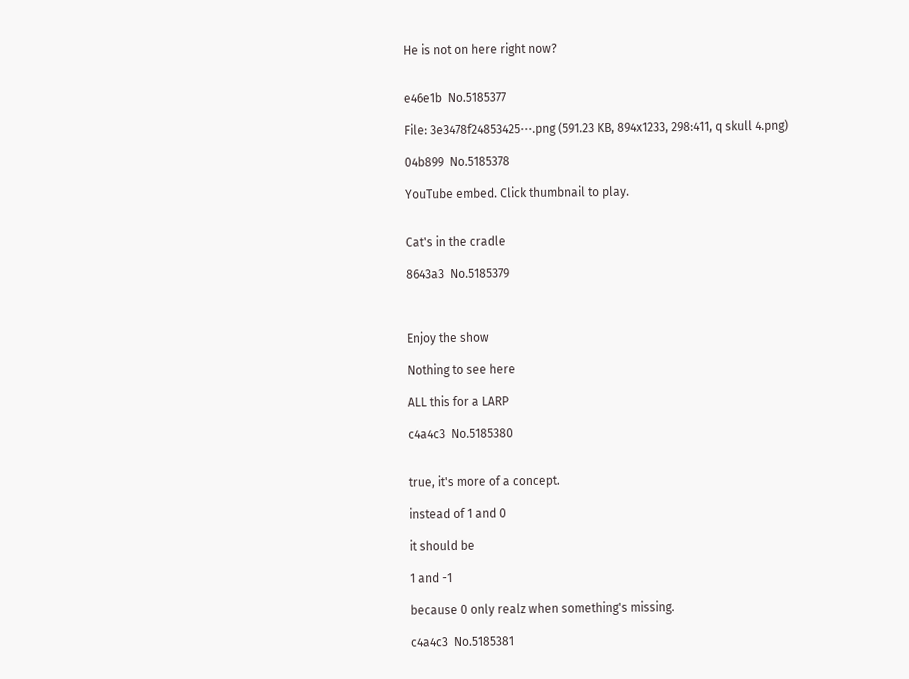He is not on here right now?


e46e1b  No.5185377

File: 3e3478f24853425⋯.png (591.23 KB, 894x1233, 298:411, q skull 4.png)

04b899  No.5185378

YouTube embed. Click thumbnail to play.


Cat's in the cradle

8643a3  No.5185379



Enjoy the show

Nothing to see here

ALL this for a LARP

c4a4c3  No.5185380


true, it's more of a concept.

instead of 1 and 0

it should be

1 and -1

because 0 only realz when something's missing.

c4a4c3  No.5185381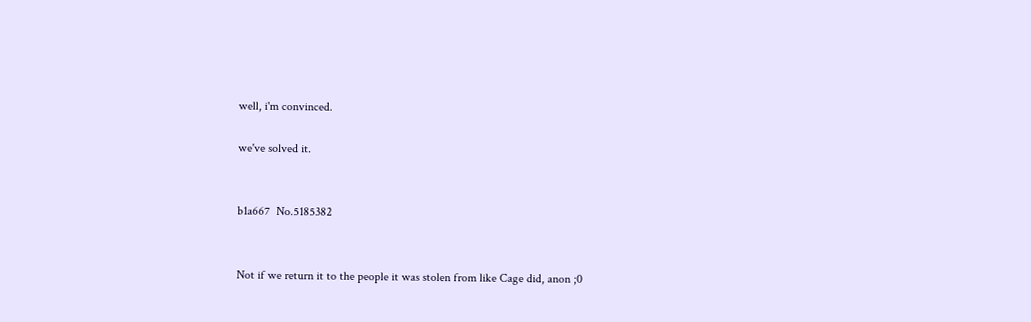well, i'm convinced.

we've solved it.


b1a667  No.5185382


Not if we return it to the people it was stolen from like Cage did, anon ;0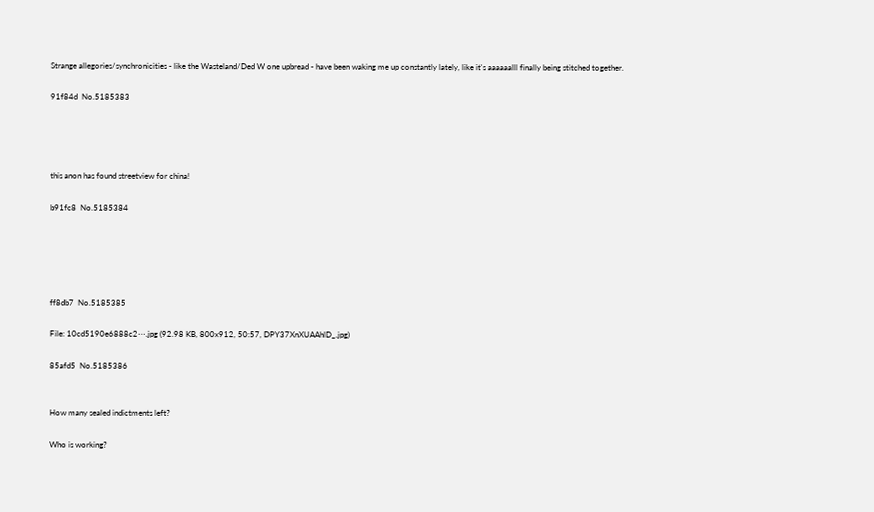Strange allegories/synchronicities - like the Wasteland/Ded W one upbread - have been waking me up constantly lately, like it's aaaaaalll finally being stitched together.

91f84d  No.5185383




this anon has found streetview for china!

b91fc8  No.5185384





ff8db7  No.5185385

File: 10cd5190e6888c2⋯.jpg (92.98 KB, 800x912, 50:57, DPY37XnXUAAhlD_.jpg)

85afd5  No.5185386


How many sealed indictments left?

Who is working?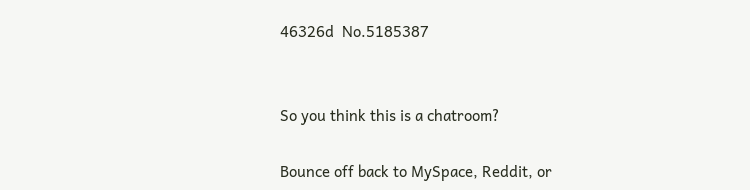46326d  No.5185387


So you think this is a chatroom?

Bounce off back to MySpace, Reddit, or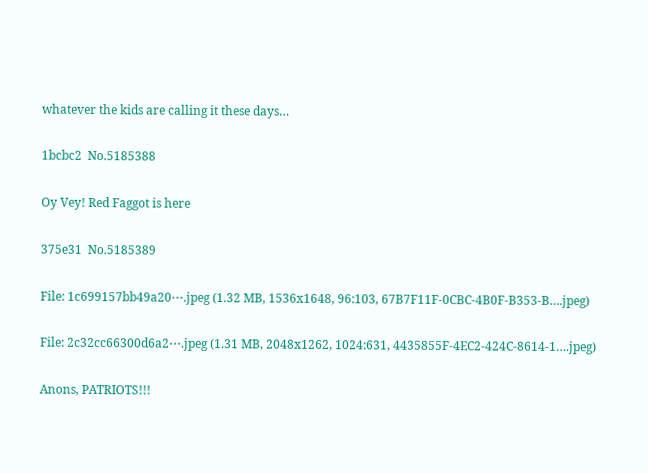whatever the kids are calling it these days…

1bcbc2  No.5185388

Oy Vey! Red Faggot is here

375e31  No.5185389

File: 1c699157bb49a20⋯.jpeg (1.32 MB, 1536x1648, 96:103, 67B7F11F-0CBC-4B0F-B353-B….jpeg)

File: 2c32cc66300d6a2⋯.jpeg (1.31 MB, 2048x1262, 1024:631, 4435855F-4EC2-424C-8614-1….jpeg)

Anons, PATRIOTS!!!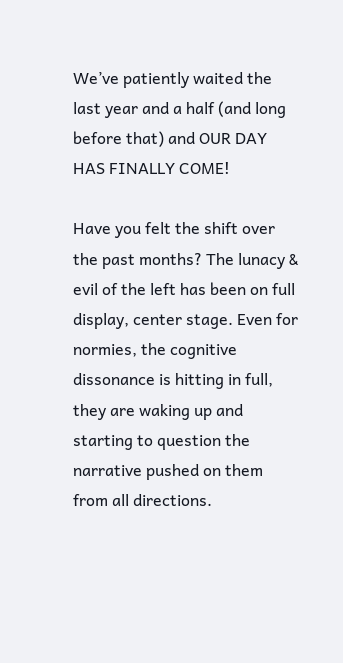We’ve patiently waited the last year and a half (and long before that) and OUR DAY HAS FINALLY COME!

Have you felt the shift over the past months? The lunacy & evil of the left has been on full display, center stage. Even for normies, the cognitive dissonance is hitting in full, they are waking up and starting to question the narrative pushed on them from all directions.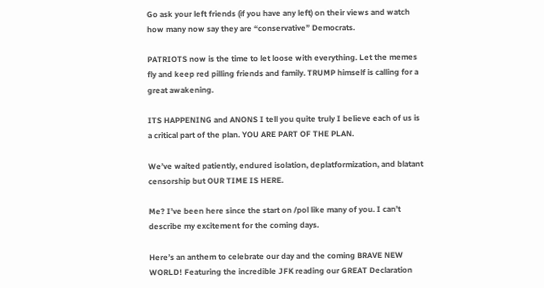Go ask your left friends (if you have any left) on their views and watch how many now say they are “conservative” Democrats.

PATRIOTS now is the time to let loose with everything. Let the memes fly and keep red pilling friends and family. TRUMP himself is calling for a great awakening.

ITS HAPPENING and ANONS I tell you quite truly I believe each of us is a critical part of the plan. YOU ARE PART OF THE PLAN.

We’ve waited patiently, endured isolation, deplatformization, and blatant censorship but OUR TIME IS HERE.

Me? I’ve been here since the start on /pol like many of you. I can’t describe my excitement for the coming days.

Here’s an anthem to celebrate our day and the coming BRAVE NEW WORLD! Featuring the incredible JFK reading our GREAT Declaration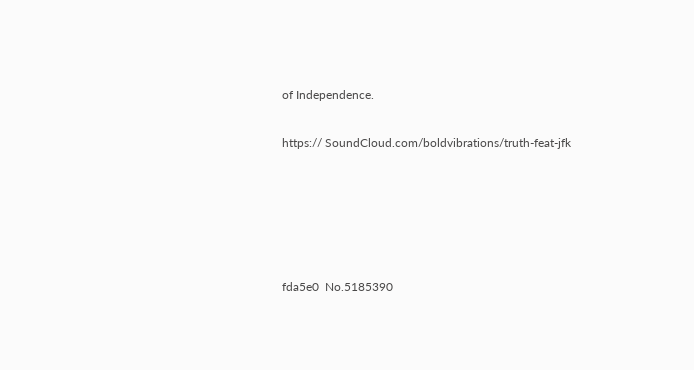of Independence.

https:// SoundCloud.com/boldvibrations/truth-feat-jfk





fda5e0  No.5185390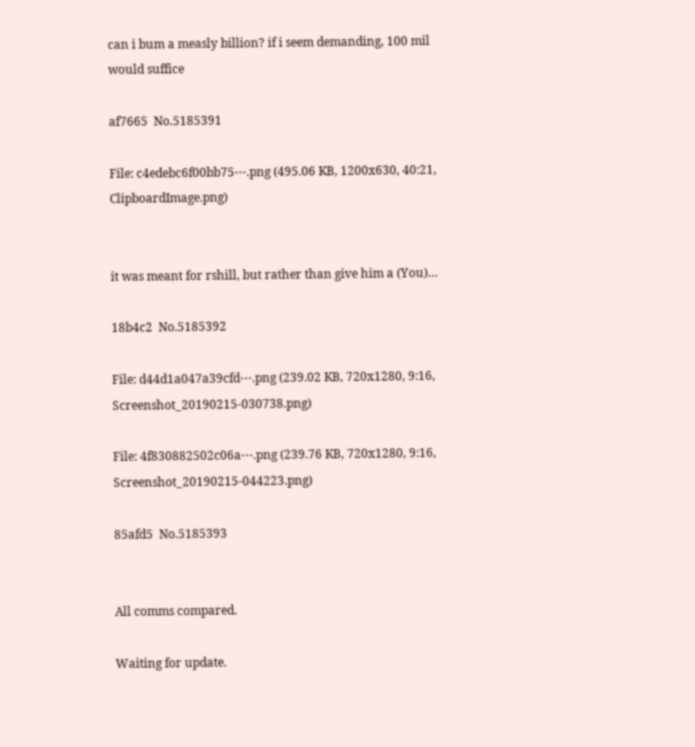can i bum a measly billion? if i seem demanding, 100 mil would suffice

af7665  No.5185391

File: c4edebc6f00bb75⋯.png (495.06 KB, 1200x630, 40:21, ClipboardImage.png)


it was meant for rshill, but rather than give him a (You)…

18b4c2  No.5185392

File: d44d1a047a39cfd⋯.png (239.02 KB, 720x1280, 9:16, Screenshot_20190215-030738.png)

File: 4f830882502c06a⋯.png (239.76 KB, 720x1280, 9:16, Screenshot_20190215-044223.png)

85afd5  No.5185393


All comms compared.

Waiting for update.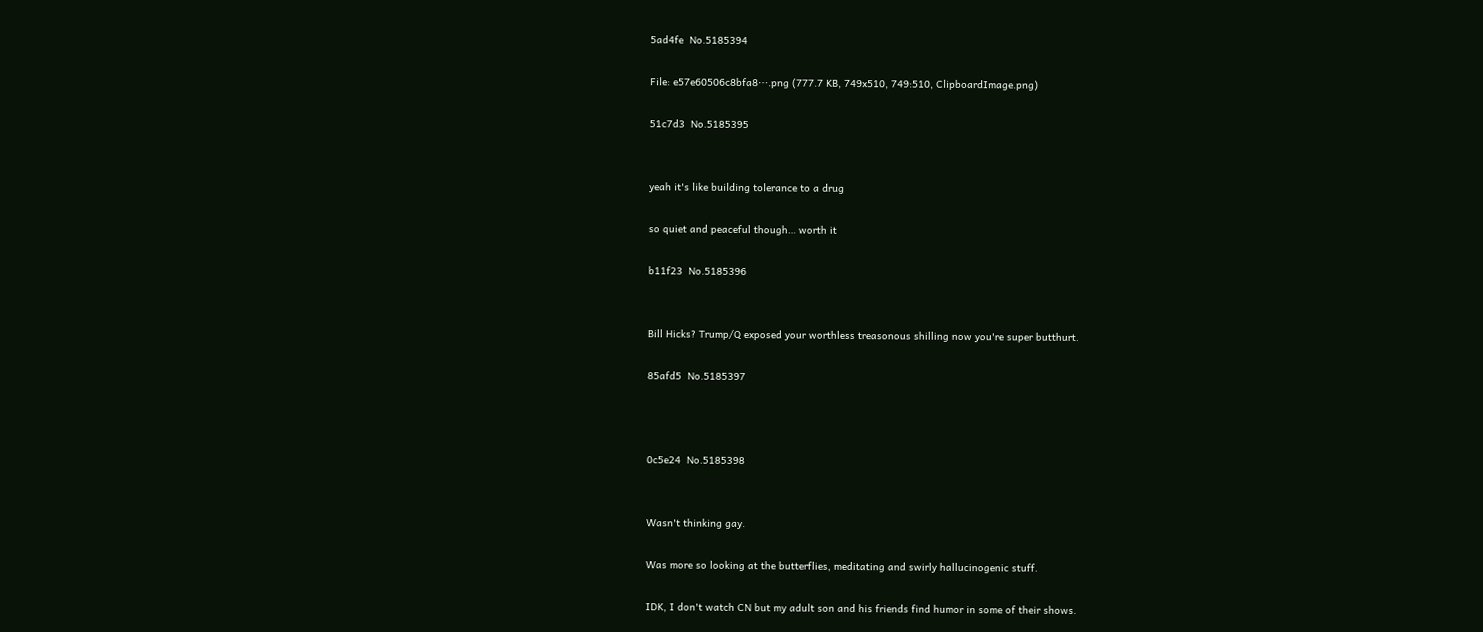5ad4fe  No.5185394

File: e57e60506c8bfa8⋯.png (777.7 KB, 749x510, 749:510, ClipboardImage.png)

51c7d3  No.5185395


yeah it's like building tolerance to a drug

so quiet and peaceful though… worth it

b11f23  No.5185396


Bill Hicks? Trump/Q exposed your worthless treasonous shilling now you're super butthurt.

85afd5  No.5185397



0c5e24  No.5185398


Wasn't thinking gay.

Was more so looking at the butterflies, meditating and swirly hallucinogenic stuff.

IDK, I don't watch CN but my adult son and his friends find humor in some of their shows.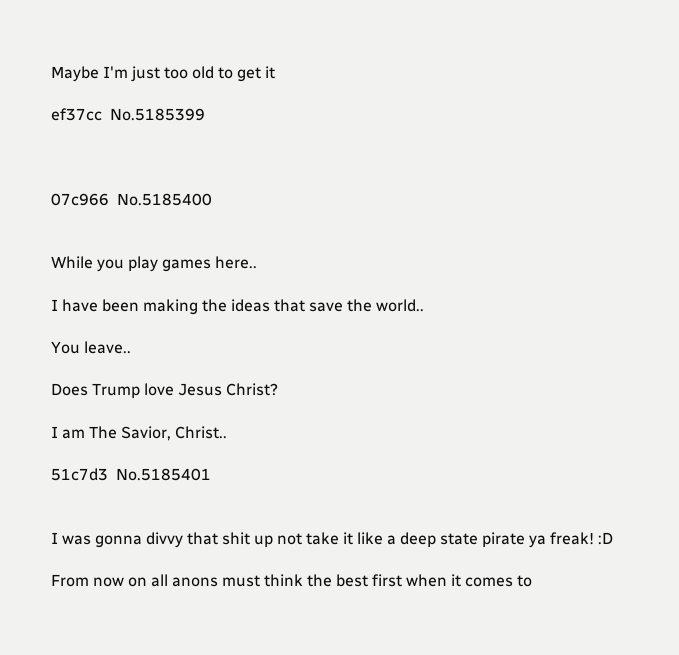Maybe I'm just too old to get it

ef37cc  No.5185399



07c966  No.5185400


While you play games here..

I have been making the ideas that save the world..

You leave..

Does Trump love Jesus Christ?

I am The Savior, Christ..

51c7d3  No.5185401


I was gonna divvy that shit up not take it like a deep state pirate ya freak! :D

From now on all anons must think the best first when it comes to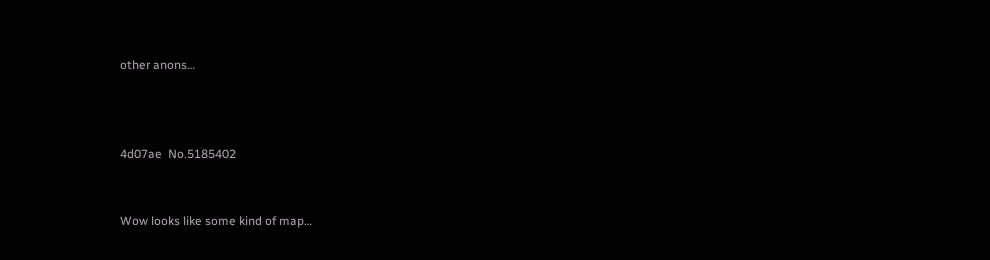other anons…



4d07ae  No.5185402


Wow looks like some kind of map…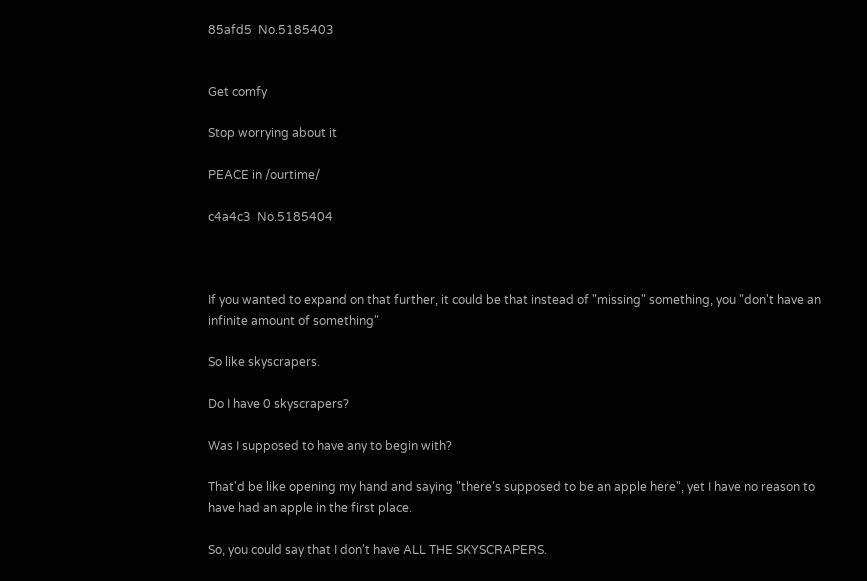85afd5  No.5185403


Get comfy

Stop worrying about it

PEACE in /ourtime/

c4a4c3  No.5185404



If you wanted to expand on that further, it could be that instead of "missing" something, you "don't have an infinite amount of something"

So like skyscrapers.

Do I have 0 skyscrapers?

Was I supposed to have any to begin with?

That'd be like opening my hand and saying "there's supposed to be an apple here", yet I have no reason to have had an apple in the first place.

So, you could say that I don't have ALL THE SKYSCRAPERS.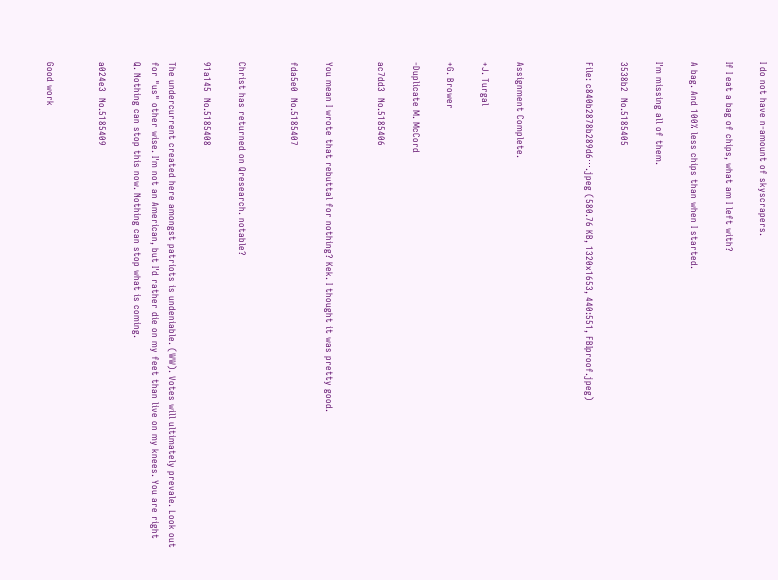I do not have n-amount of skyscrapers.

If I eat a bag of chips, what am I left with?

A bag. And 100% less chips than when I started.

I'm missing all of them.

3538b2  No.5185405

File: c840b2878b289d6⋯.jpeg (580.76 KB, 1320x1653, 440:551, FBIproof.jpeg)



Assignment Complete.

+J. Turgal

+G. Brower

-Duplicate M. McCord

ac7dd3  No.5185406


You mean I wrote that rebuttal for nothing? Kek. I thought it was pretty good.

fda5e0  No.5185407


Christ has returned on Qresearch. notable?

91a145  No.5185408

The undercurrent created here amongst patriots is undeniable. (WW). Votes will ultimately prevale. Look out for "us" other wise. I'm not an American, but I'd rather die on my feet than live on my knees. You are right Q. Nothing can stop this now. Nothing can stop what is coming.

a024e3  No.5185409


Good work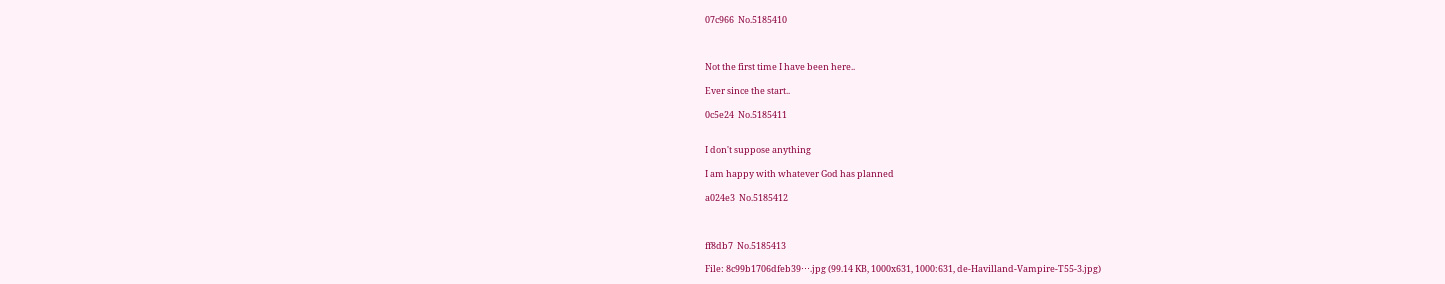07c966  No.5185410



Not the first time I have been here..

Ever since the start..

0c5e24  No.5185411


I don't suppose anything

I am happy with whatever God has planned

a024e3  No.5185412



ff8db7  No.5185413

File: 8c99b1706dfeb39⋯.jpg (99.14 KB, 1000x631, 1000:631, de-Havilland-Vampire-T55-3.jpg)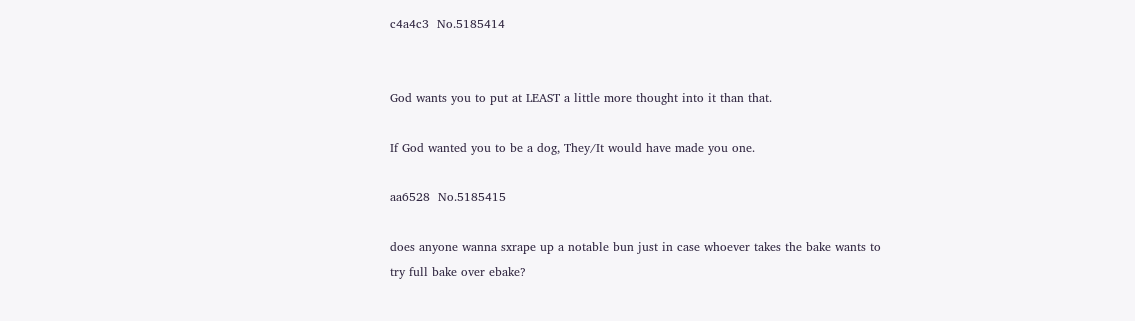c4a4c3  No.5185414


God wants you to put at LEAST a little more thought into it than that.

If God wanted you to be a dog, They/It would have made you one.

aa6528  No.5185415

does anyone wanna sxrape up a notable bun just in case whoever takes the bake wants to try full bake over ebake?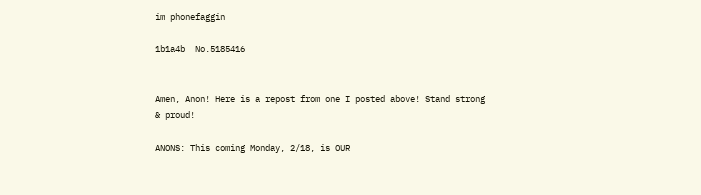im phonefaggin

1b1a4b  No.5185416


Amen, Anon! Here is a repost from one I posted above! Stand strong & proud!

ANONS: This coming Monday, 2/18, is OUR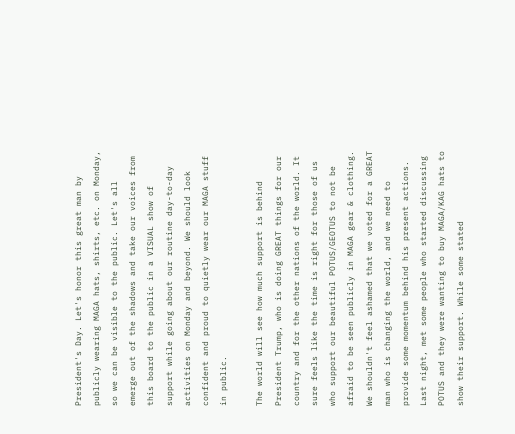President's Day. Let's honor this great man by publicly wearing MAGA hats, shirts, etc. on Monday, so we can be visible to the public. Let's all emerge out of the shadows and take our voices from this board to the public in a VISUAL show of support while going about our routine day-to-day activities on Monday and beyond. We should look confident and proud to quietly wear our MAGA stuff in public.

The world will see how much support is behind President Trump, who is doing GREAT things for our country and for the other nations of the world. It sure feels like the time is right for those of us who support our beautiful POTUS/GEOTUS to not be afraid to be seen publicly in MAGA gear & clothing. We shouldn't feel ashamed that we voted for a GREAT man who is changing the world, and we need to provide some momentum behind his present actions. Last night, met some people who started discussing POTUS and they were wanting to buy MAGA/KAG hats to show their support. While some stated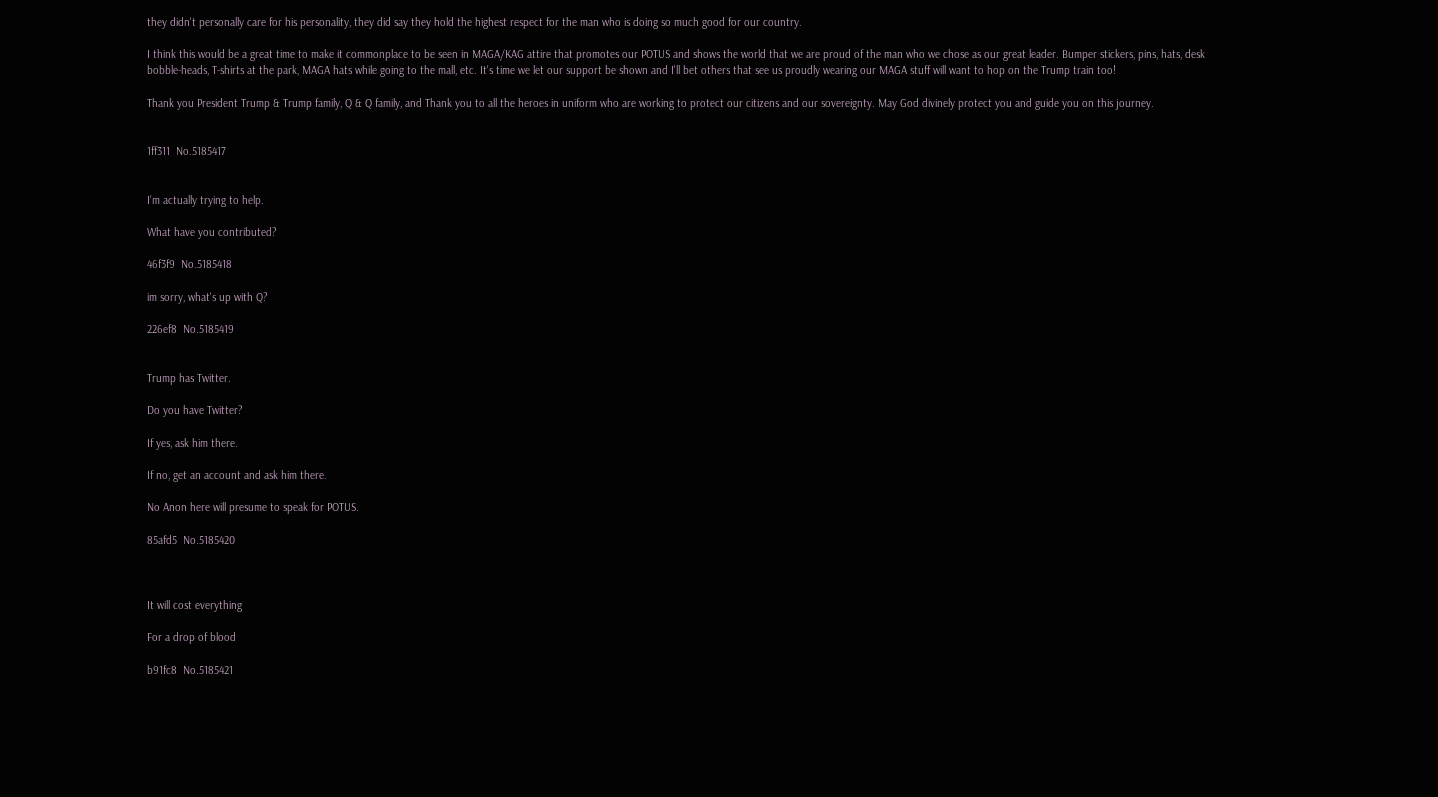they didn't personally care for his personality, they did say they hold the highest respect for the man who is doing so much good for our country.

I think this would be a great time to make it commonplace to be seen in MAGA/KAG attire that promotes our POTUS and shows the world that we are proud of the man who we chose as our great leader. Bumper stickers, pins, hats, desk bobble-heads, T-shirts at the park, MAGA hats while going to the mall, etc. It's time we let our support be shown and I'll bet others that see us proudly wearing our MAGA stuff will want to hop on the Trump train too!

Thank you President Trump & Trump family, Q & Q family, and Thank you to all the heroes in uniform who are working to protect our citizens and our sovereignty. May God divinely protect you and guide you on this journey.


1ff311  No.5185417


I'm actually trying to help.

What have you contributed?

46f3f9  No.5185418

im sorry, what's up with Q?

226ef8  No.5185419


Trump has Twitter.

Do you have Twitter?

If yes, ask him there.

If no, get an account and ask him there.

No Anon here will presume to speak for POTUS.

85afd5  No.5185420



It will cost everything

For a drop of blood

b91fc8  No.5185421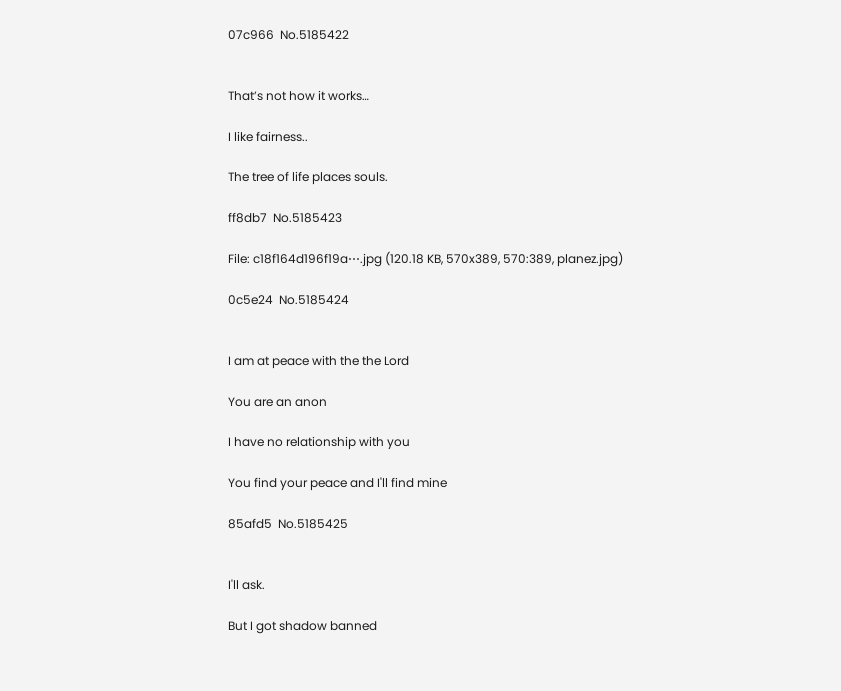07c966  No.5185422


That’s not how it works…

I like fairness..

The tree of life places souls.

ff8db7  No.5185423

File: c18f164d196f19a⋯.jpg (120.18 KB, 570x389, 570:389, planez.jpg)

0c5e24  No.5185424


I am at peace with the the Lord

You are an anon

I have no relationship with you

You find your peace and I'll find mine

85afd5  No.5185425


I'll ask.

But I got shadow banned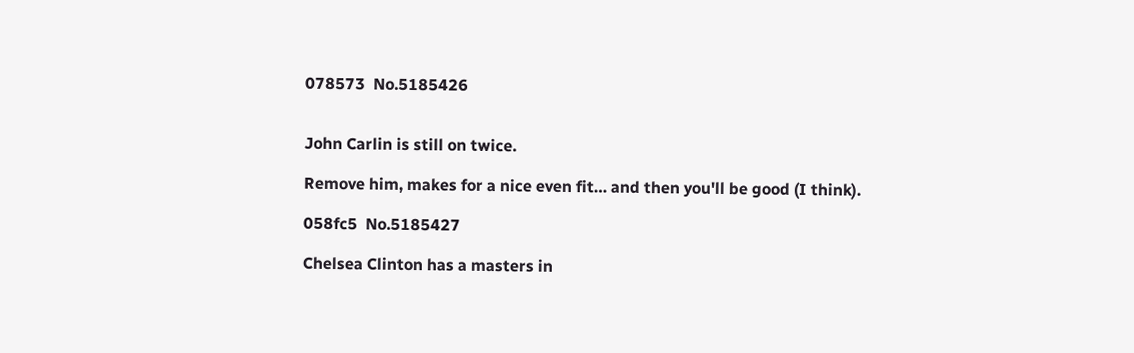078573  No.5185426


John Carlin is still on twice.

Remove him, makes for a nice even fit… and then you'll be good (I think).

058fc5  No.5185427

Chelsea Clinton has a masters in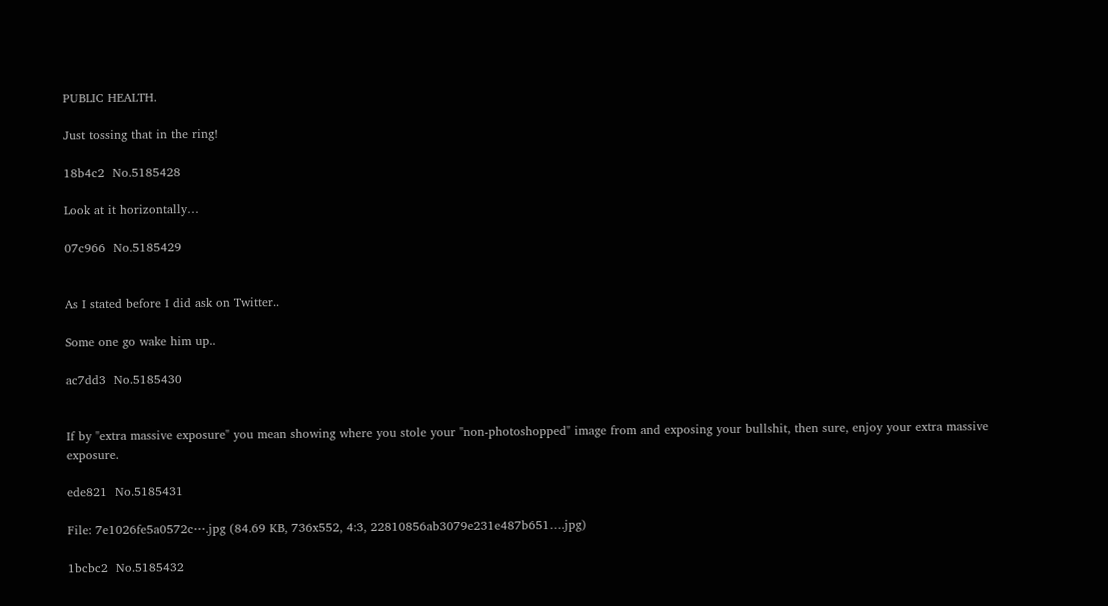PUBLIC HEALTH.

Just tossing that in the ring!

18b4c2  No.5185428

Look at it horizontally…

07c966  No.5185429


As I stated before I did ask on Twitter..

Some one go wake him up..

ac7dd3  No.5185430


If by "extra massive exposure" you mean showing where you stole your "non-photoshopped" image from and exposing your bullshit, then sure, enjoy your extra massive exposure.

ede821  No.5185431

File: 7e1026fe5a0572c⋯.jpg (84.69 KB, 736x552, 4:3, 22810856ab3079e231e487b651….jpg)

1bcbc2  No.5185432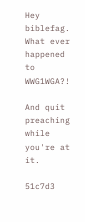Hey biblefag. What ever happened to WWG1WGA?!

And quit preaching while you're at it.

51c7d3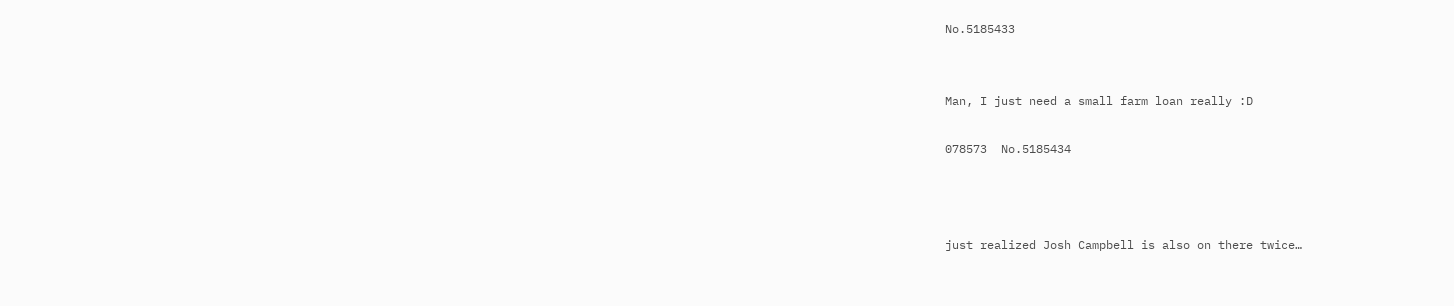No.5185433


Man, I just need a small farm loan really :D

078573  No.5185434



just realized Josh Campbell is also on there twice…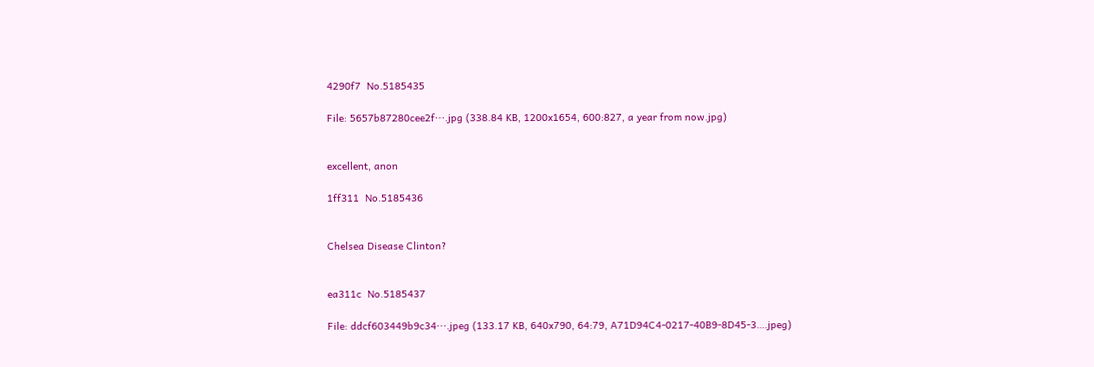4290f7  No.5185435

File: 5657b87280cee2f⋯.jpg (338.84 KB, 1200x1654, 600:827, a year from now.jpg)


excellent, anon

1ff311  No.5185436


Chelsea Disease Clinton?


ea311c  No.5185437

File: ddcf603449b9c34⋯.jpeg (133.17 KB, 640x790, 64:79, A71D94C4-0217-40B9-8D45-3….jpeg)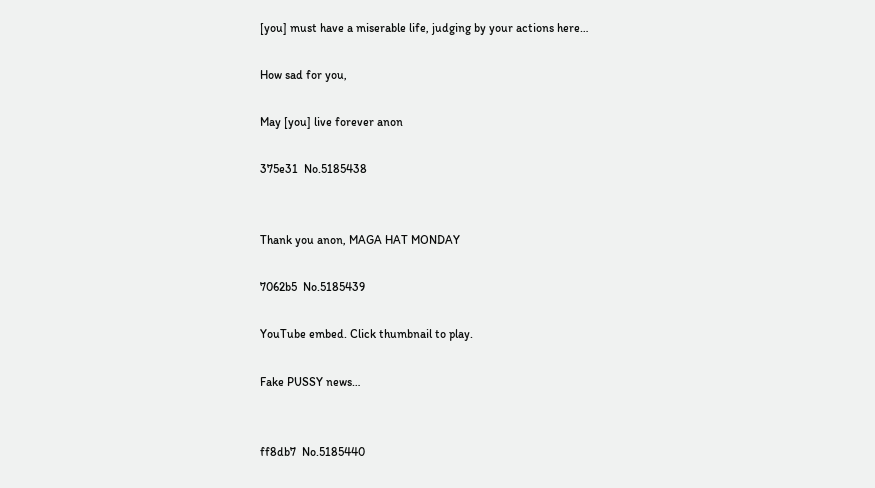[you] must have a miserable life, judging by your actions here…

How sad for you,

May [you] live forever anon

375e31  No.5185438


Thank you anon, MAGA HAT MONDAY

7062b5  No.5185439

YouTube embed. Click thumbnail to play.

Fake PUSSY news…


ff8db7  No.5185440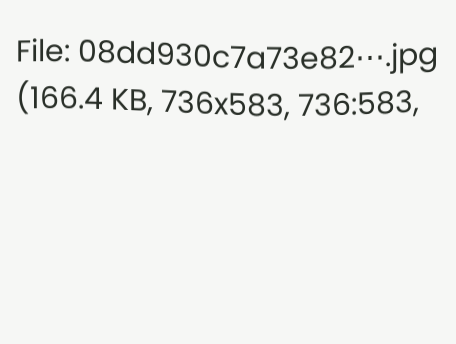File: 08dd930c7a73e82⋯.jpg (166.4 KB, 736x583, 736:583,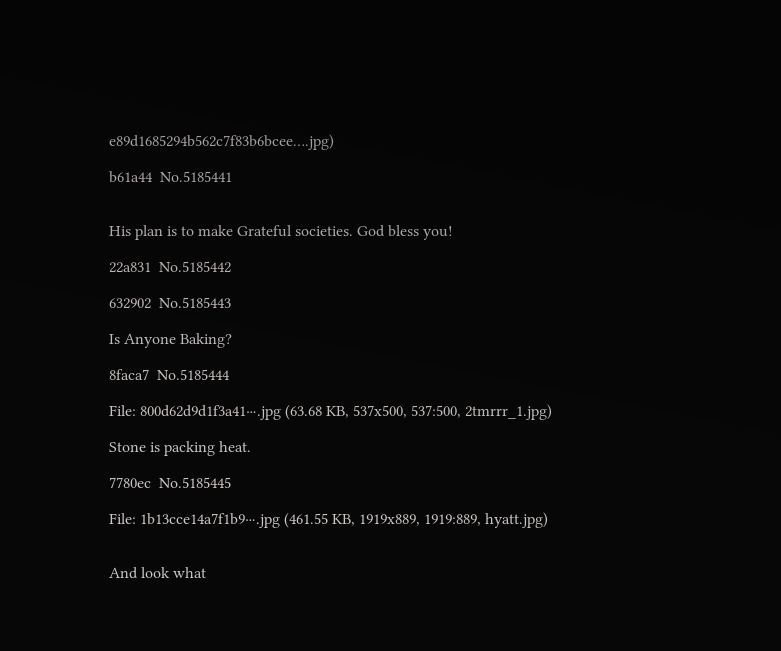e89d1685294b562c7f83b6bcee….jpg)

b61a44  No.5185441


His plan is to make Grateful societies. God bless you!

22a831  No.5185442

632902  No.5185443

Is Anyone Baking?

8faca7  No.5185444

File: 800d62d9d1f3a41⋯.jpg (63.68 KB, 537x500, 537:500, 2tmrrr_1.jpg)

Stone is packing heat.

7780ec  No.5185445

File: 1b13cce14a7f1b9⋯.jpg (461.55 KB, 1919x889, 1919:889, hyatt.jpg)


And look what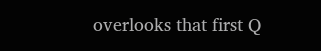overlooks that first Q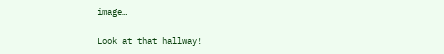image…

Look at that hallway!